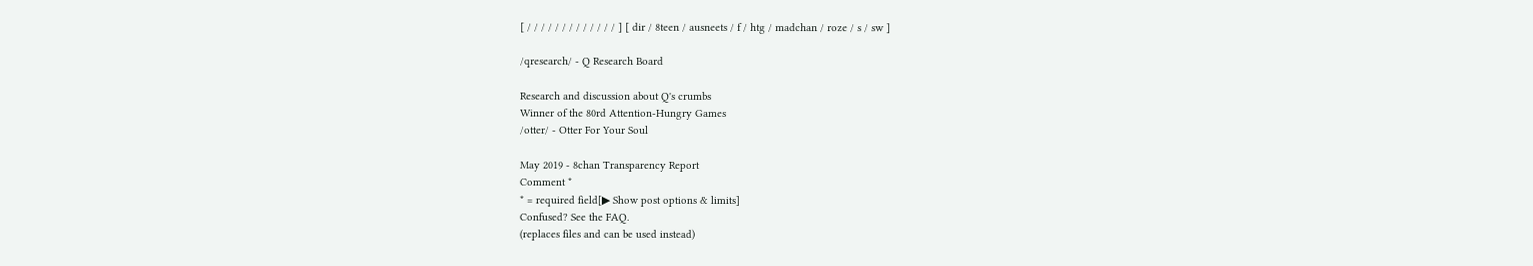[ / / / / / / / / / / / / / ] [ dir / 8teen / ausneets / f / htg / madchan / roze / s / sw ]

/qresearch/ - Q Research Board

Research and discussion about Q's crumbs
Winner of the 80rd Attention-Hungry Games
/otter/ - Otter For Your Soul

May 2019 - 8chan Transparency Report
Comment *
* = required field[▶ Show post options & limits]
Confused? See the FAQ.
(replaces files and can be used instead)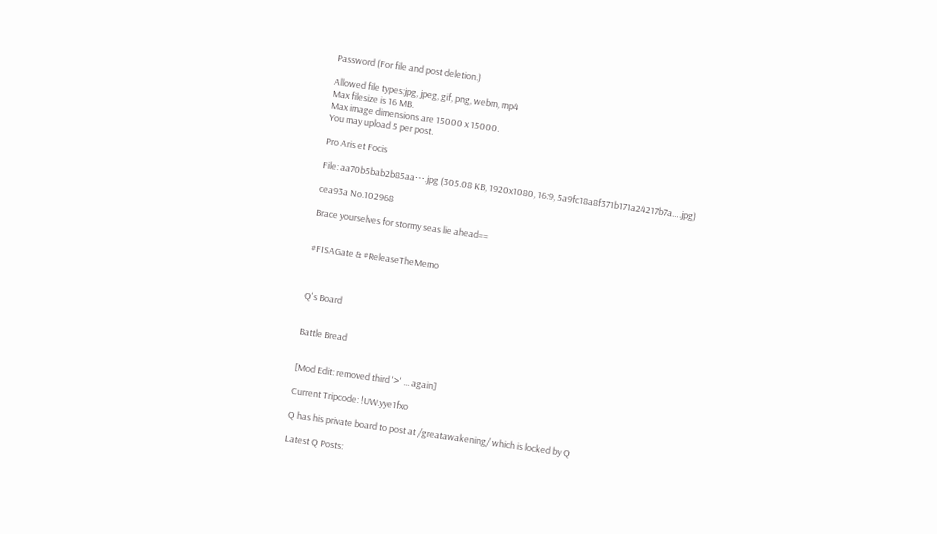Password (For file and post deletion.)

Allowed file types:jpg, jpeg, gif, png, webm, mp4
Max filesize is 16 MB.
Max image dimensions are 15000 x 15000.
You may upload 5 per post.

Pro Aris et Focis

File: aa70b5bab2b85aa⋯.jpg (305.08 KB, 1920x1080, 16:9, 5a9fc18a8f371b171a24217b7a….jpg)

cea93a No.102968

Brace yourselves for stormy seas lie ahead==


#FISAGate & #ReleaseTheMemo



Q's Board


Battle Bread


[Mod Edit: removed third '>' ... again]

Current Tripcode: !UW.yye1fxo

Q has his private board to post at /greatawakening/ which is locked by Q

Latest Q Posts: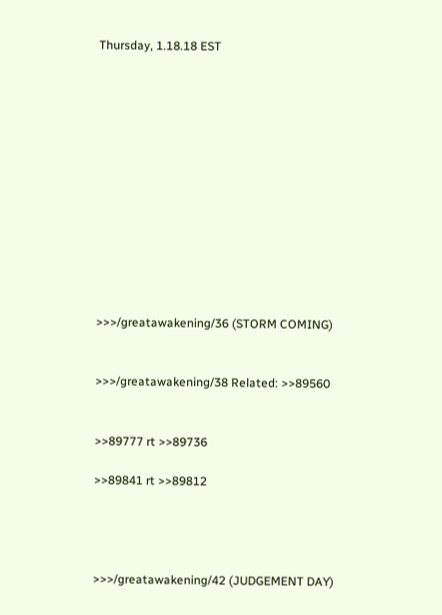Thursday, 1.18.18 EST













>>>/greatawakening/36 (STORM COMING)


>>>/greatawakening/38 Related: >>89560


>>89777 rt >>89736

>>89841 rt >>89812




>>>/greatawakening/42 (JUDGEMENT DAY)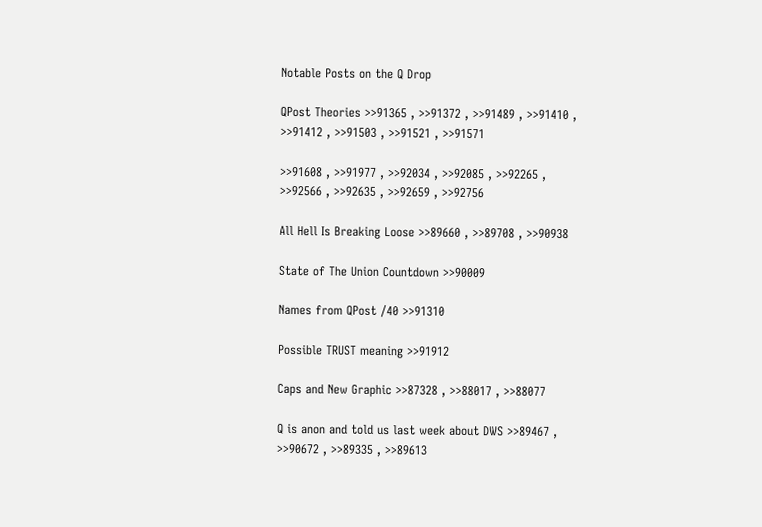Notable Posts on the Q Drop

QPost Theories >>91365 , >>91372 , >>91489 , >>91410 , >>91412 , >>91503 , >>91521 , >>91571

>>91608 , >>91977 , >>92034 , >>92085 , >>92265 , >>92566 , >>92635 , >>92659 , >>92756

All Hell Is Breaking Loose >>89660 , >>89708 , >>90938

State of The Union Countdown >>90009

Names from QPost /40 >>91310

Possible TRUST meaning >>91912

Caps and New Graphic >>87328 , >>88017 , >>88077

Q is anon and told us last week about DWS >>89467 , >>90672 , >>89335 , >>89613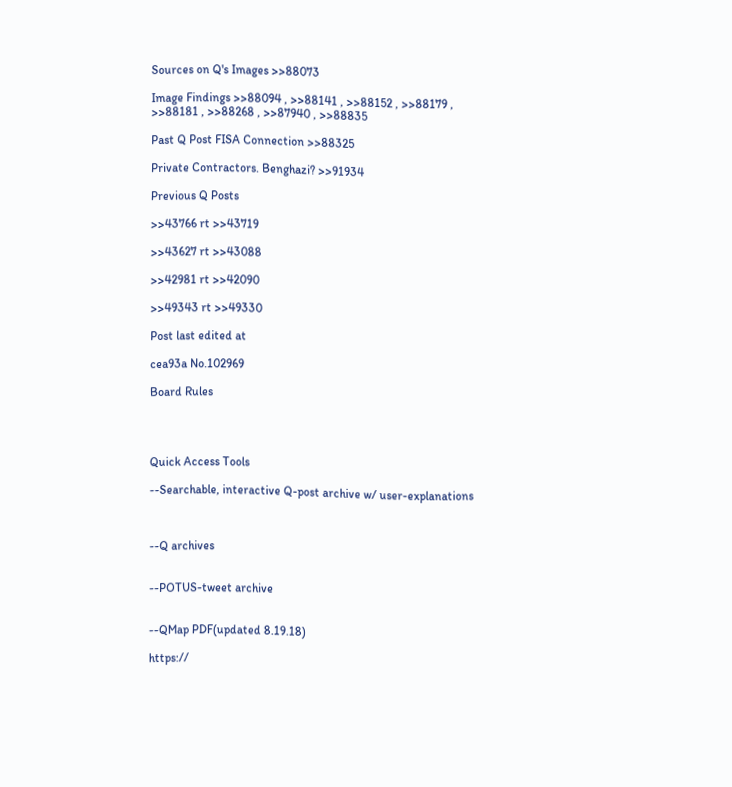Sources on Q's Images >>88073

Image Findings >>88094 , >>88141 , >>88152 , >>88179 , >>88181 , >>88268 , >>87940 , >>88835

Past Q Post FISA Connection >>88325

Private Contractors. Benghazi? >>91934

Previous Q Posts

>>43766 rt >>43719

>>43627 rt >>43088

>>42981 rt >>42090

>>49343 rt >>49330

Post last edited at

cea93a No.102969

Board Rules




Quick Access Tools

--Searchable, interactive Q-post archive w/ user-explanations



--Q archives


--POTUS-tweet archive


--QMap PDF(updated 8.19.18)

https://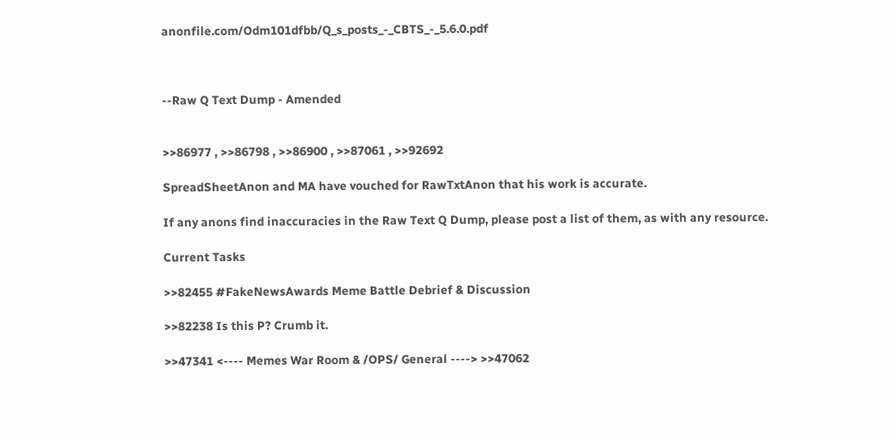anonfile.com/Odm101dfbb/Q_s_posts_-_CBTS_-_5.6.0.pdf



--Raw Q Text Dump - Amended


>>86977 , >>86798 , >>86900 , >>87061 , >>92692

SpreadSheetAnon and MA have vouched for RawTxtAnon that his work is accurate.

If any anons find inaccuracies in the Raw Text Q Dump, please post a list of them, as with any resource.

Current Tasks

>>82455 #FakeNewsAwards Meme Battle Debrief & Discussion

>>82238 Is this P? Crumb it.

>>47341 <---- Memes War Room & /OPS/ General ----> >>47062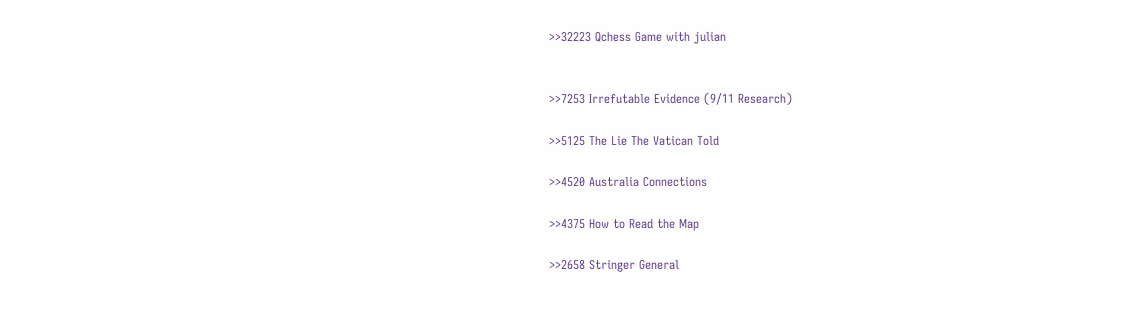>>32223 Qchess Game with julian


>>7253 Irrefutable Evidence (9/11 Research)

>>5125 The Lie The Vatican Told

>>4520 Australia Connections

>>4375 How to Read the Map

>>2658 Stringer General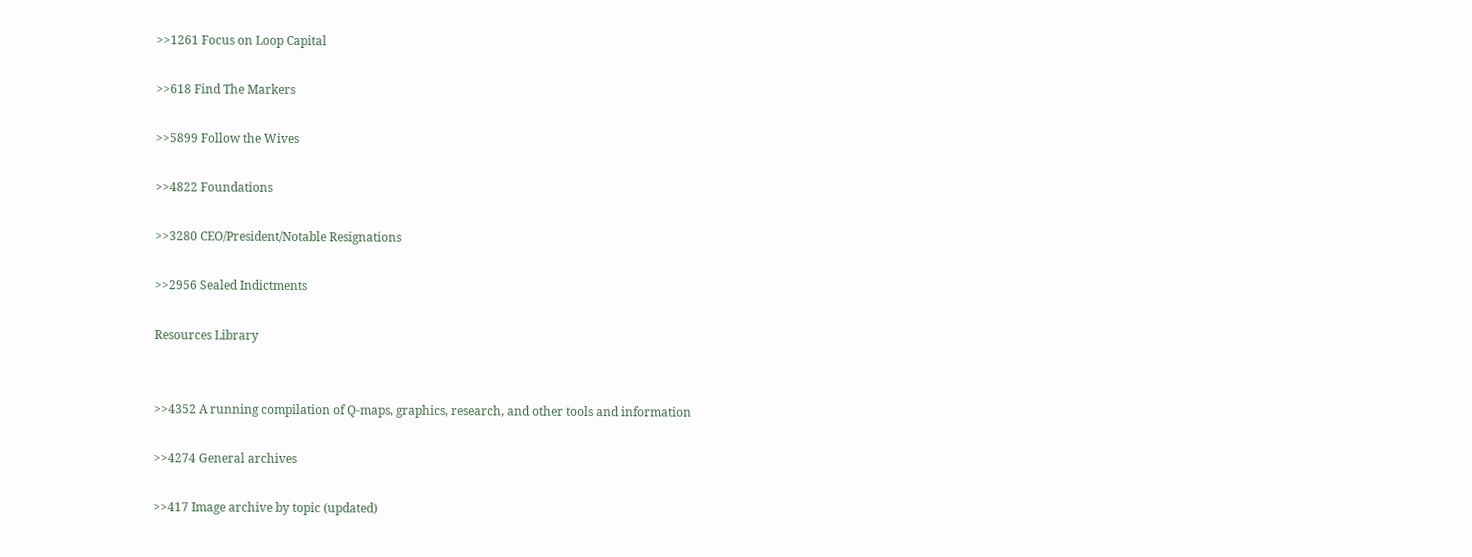>>1261 Focus on Loop Capital

>>618 Find The Markers

>>5899 Follow the Wives

>>4822 Foundations

>>3280 CEO/President/Notable Resignations

>>2956 Sealed Indictments

Resources Library


>>4352 A running compilation of Q-maps, graphics, research, and other tools and information

>>4274 General archives

>>417 Image archive by topic (updated)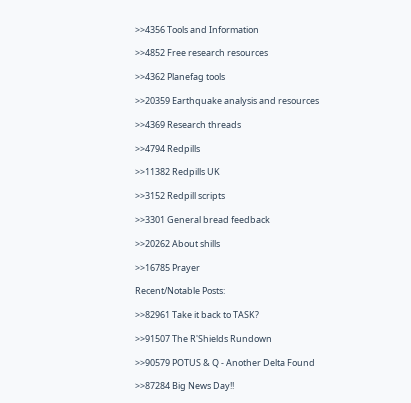>>4356 Tools and Information

>>4852 Free research resources

>>4362 Planefag tools

>>20359 Earthquake analysis and resources

>>4369 Research threads

>>4794 Redpills

>>11382 Redpills UK

>>3152 Redpill scripts

>>3301 General bread feedback

>>20262 About shills

>>16785 Prayer

Recent/Notable Posts:

>>82961 Take it back to TASK?

>>91507 The R'Shields Rundown

>>90579 POTUS & Q - Another Delta Found

>>87284 Big News Day!!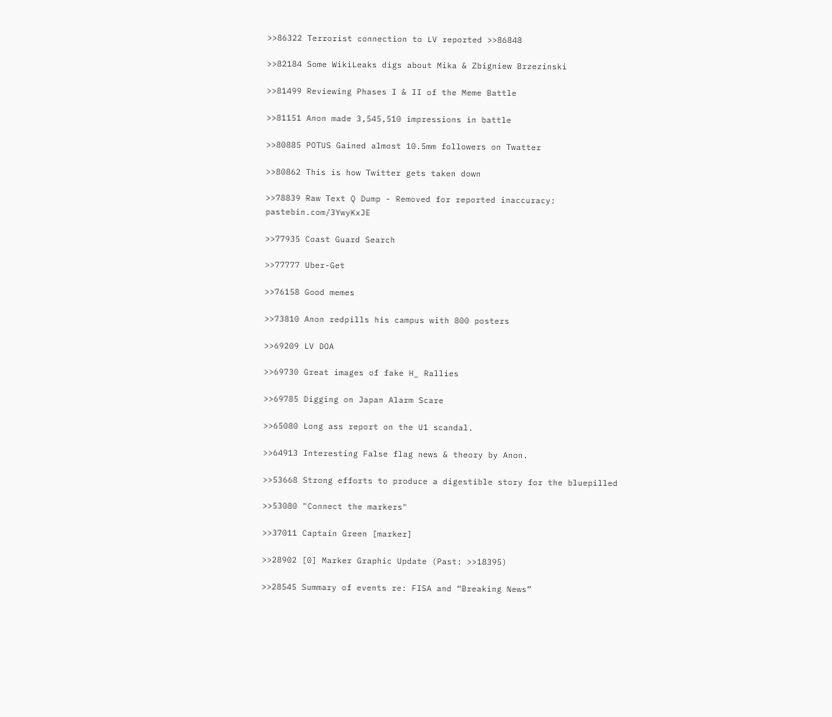>>86322 Terrorist connection to LV reported >>86848

>>82184 Some WikiLeaks digs about Mika & Zbigniew Brzezinski

>>81499 Reviewing Phases I & II of the Meme Battle

>>81151 Anon made 3,545,510 impressions in battle

>>80885 POTUS Gained almost 10.5mm followers on Twatter

>>80862 This is how Twitter gets taken down

>>78839 Raw Text Q Dump - Removed for reported inaccuracy: pastebin.com/3YwyKxJE

>>77935 Coast Guard Search

>>77777 Uber-Get

>>76158 Good memes

>>73810 Anon redpills his campus with 800 posters

>>69209 LV DOA

>>69730 Great images of fake H_ Rallies

>>69785 Digging on Japan Alarm Scare

>>65080 Long ass report on the U1 scandal.

>>64913 Interesting False flag news & theory by Anon.

>>53668 Strong efforts to produce a digestible story for the bluepilled

>>53080 "Connect the markers"

>>37011 Captain Green [marker]

>>28902 [0] Marker Graphic Update (Past: >>18395)

>>28545 Summary of events re: FISA and “Breaking News”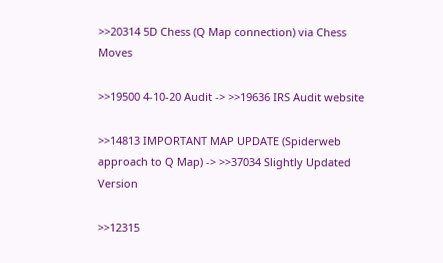>>20314 5D Chess (Q Map connection) via Chess Moves

>>19500 4-10-20 Audit -> >>19636 IRS Audit website

>>14813 IMPORTANT MAP UPDATE (Spiderweb approach to Q Map) -> >>37034 Slightly Updated Version

>>12315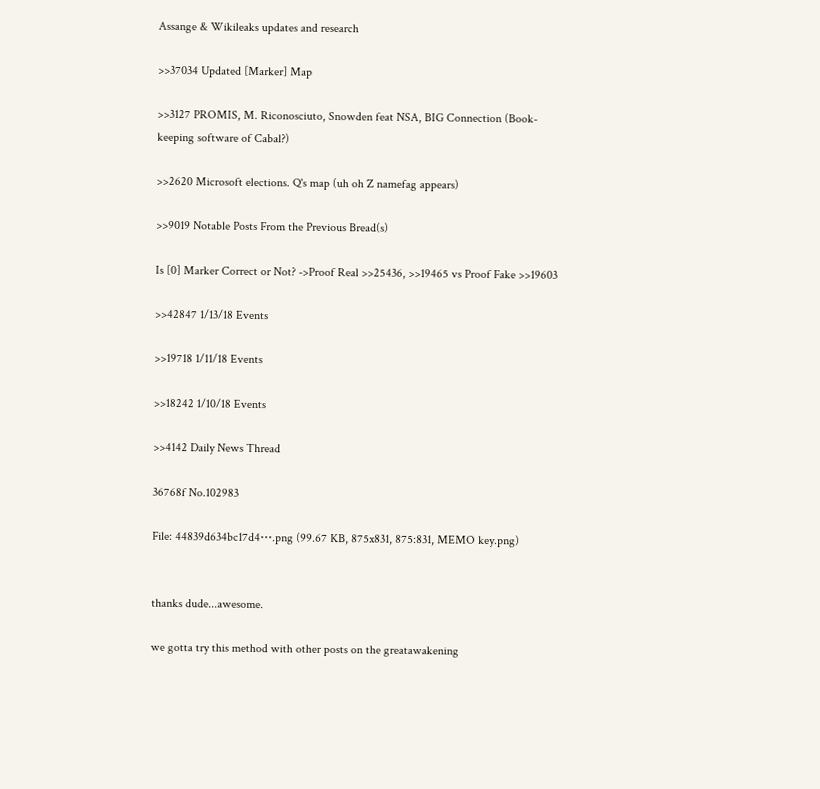Assange & Wikileaks updates and research

>>37034 Updated [Marker] Map

>>3127 PROMIS, M. Riconosciuto, Snowden feat NSA, BIG Connection (Book-keeping software of Cabal?)

>>2620 Microsoft elections. Q's map (uh oh Z namefag appears)

>>9019 Notable Posts From the Previous Bread(s)

Is [0] Marker Correct or Not? ->Proof Real >>25436, >>19465 vs Proof Fake >>19603

>>42847 1/13/18 Events

>>19718 1/11/18 Events

>>18242 1/10/18 Events

>>4142 Daily News Thread

36768f No.102983

File: 44839d634bc17d4⋯.png (99.67 KB, 875x831, 875:831, MEMO key.png)


thanks dude...awesome.

we gotta try this method with other posts on the greatawakening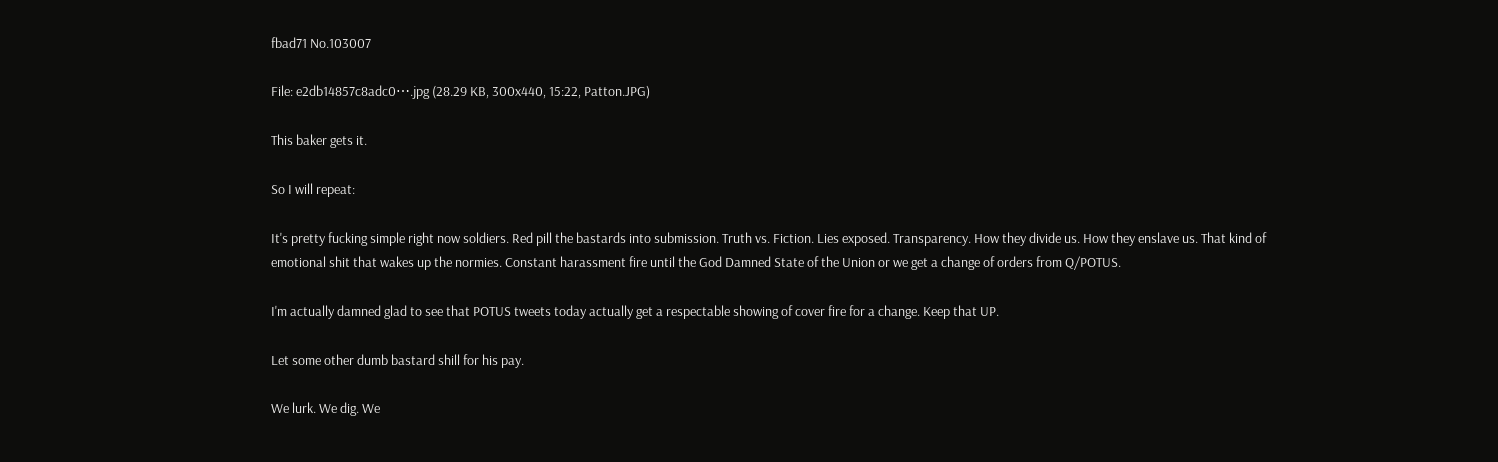fbad71 No.103007

File: e2db14857c8adc0⋯.jpg (28.29 KB, 300x440, 15:22, Patton.JPG)

This baker gets it.

So I will repeat:

It's pretty fucking simple right now soldiers. Red pill the bastards into submission. Truth vs. Fiction. Lies exposed. Transparency. How they divide us. How they enslave us. That kind of emotional shit that wakes up the normies. Constant harassment fire until the God Damned State of the Union or we get a change of orders from Q/POTUS.

I'm actually damned glad to see that POTUS tweets today actually get a respectable showing of cover fire for a change. Keep that UP.

Let some other dumb bastard shill for his pay.

We lurk. We dig. We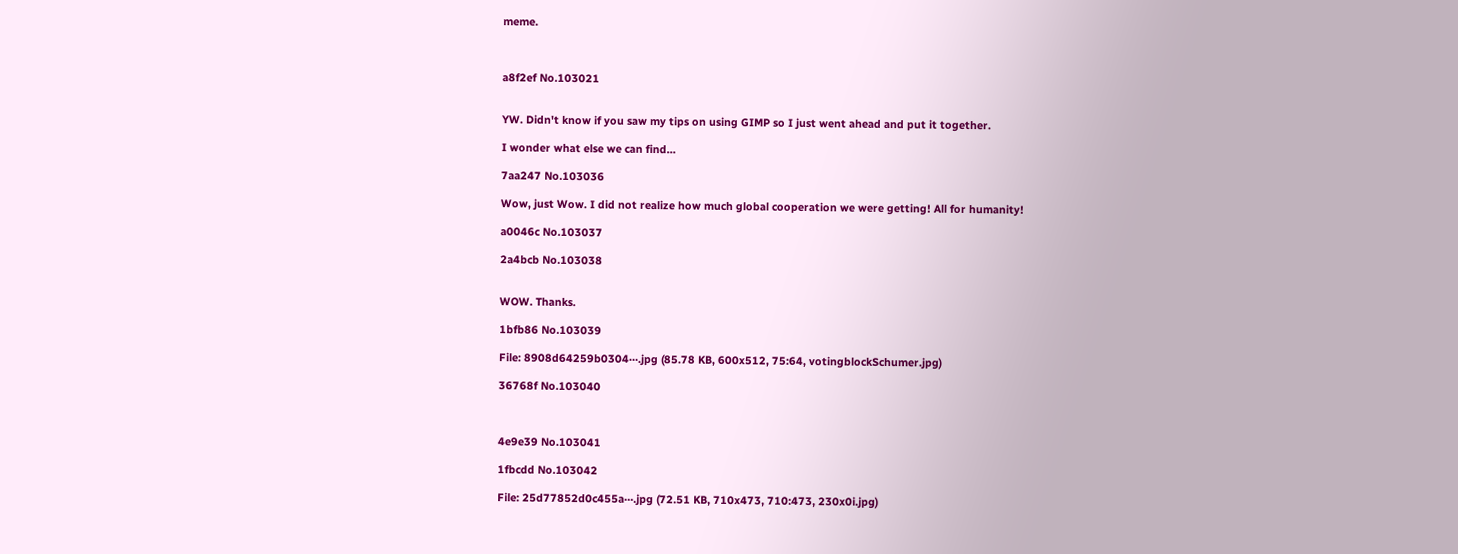meme.



a8f2ef No.103021


YW. Didn't know if you saw my tips on using GIMP so I just went ahead and put it together.

I wonder what else we can find…

7aa247 No.103036

Wow, just Wow. I did not realize how much global cooperation we were getting! All for humanity!

a0046c No.103037

2a4bcb No.103038


WOW. Thanks.

1bfb86 No.103039

File: 8908d64259b0304⋯.jpg (85.78 KB, 600x512, 75:64, votingblockSchumer.jpg)

36768f No.103040



4e9e39 No.103041

1fbcdd No.103042

File: 25d77852d0c455a⋯.jpg (72.51 KB, 710x473, 710:473, 230x0i.jpg)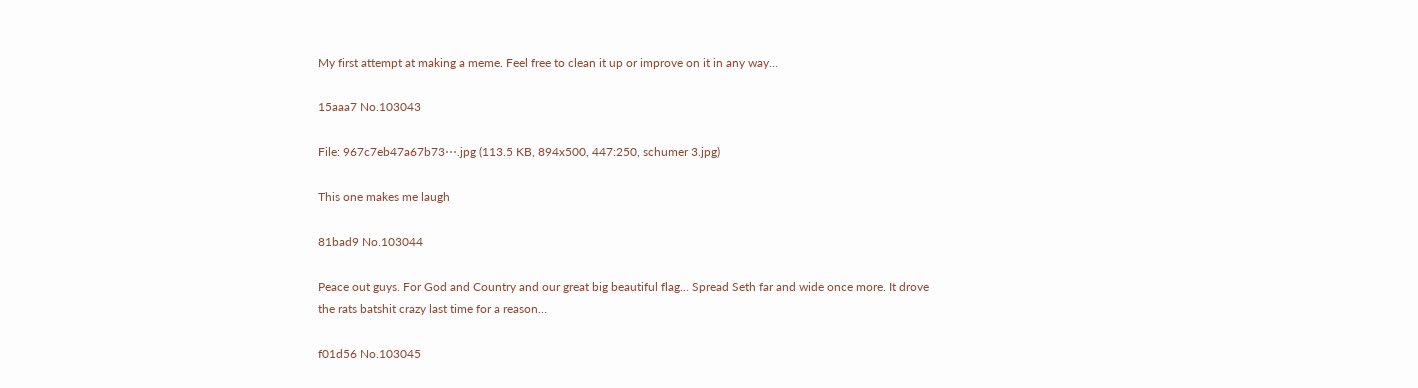My first attempt at making a meme. Feel free to clean it up or improve on it in any way…

15aaa7 No.103043

File: 967c7eb47a67b73⋯.jpg (113.5 KB, 894x500, 447:250, schumer 3.jpg)

This one makes me laugh

81bad9 No.103044

Peace out guys. For God and Country and our great big beautiful flag… Spread Seth far and wide once more. It drove the rats batshit crazy last time for a reason…

f01d56 No.103045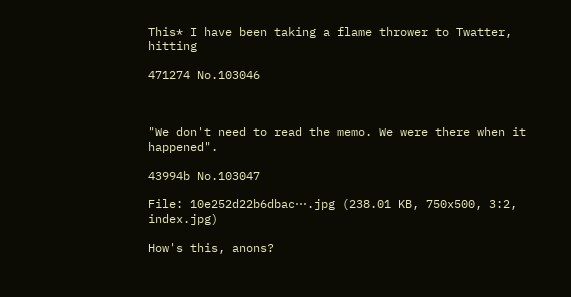This* I have been taking a flame thrower to Twatter, hitting

471274 No.103046



"We don't need to read the memo. We were there when it happened".

43994b No.103047

File: 10e252d22b6dbac⋯.jpg (238.01 KB, 750x500, 3:2, index.jpg)

How's this, anons?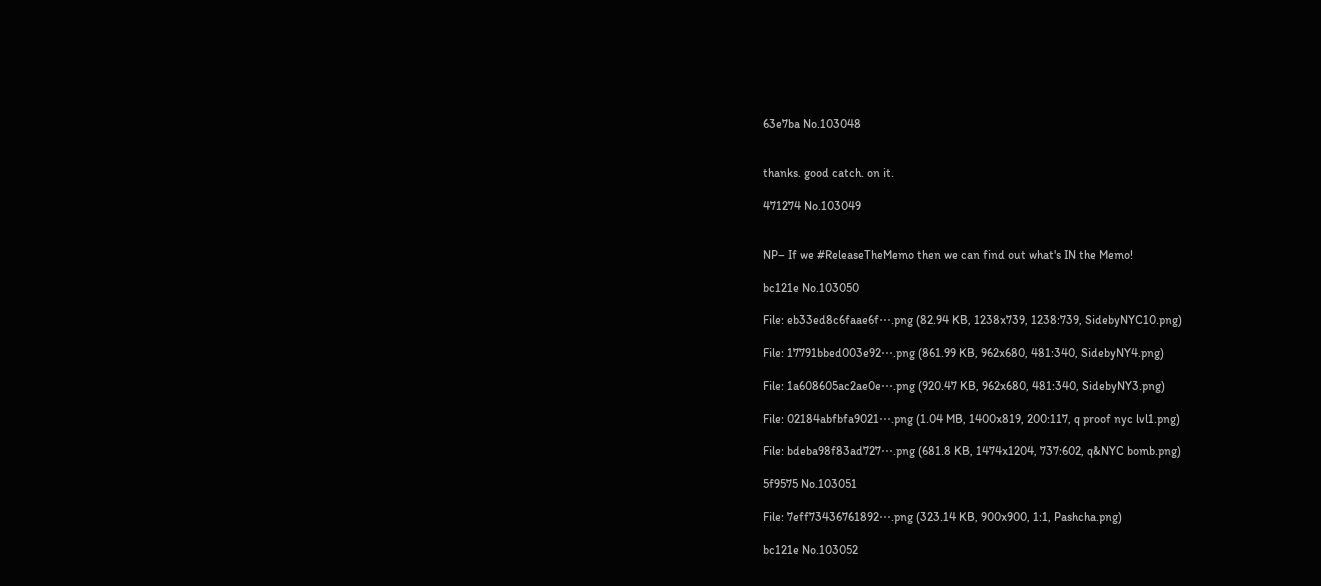63e7ba No.103048


thanks. good catch. on it.

471274 No.103049


NP– If we #ReleaseTheMemo then we can find out what's IN the Memo!

bc121e No.103050

File: eb33ed8c6faae6f⋯.png (82.94 KB, 1238x739, 1238:739, SidebyNYC10.png)

File: 17791bbed003e92⋯.png (861.99 KB, 962x680, 481:340, SidebyNY4.png)

File: 1a608605ac2ae0e⋯.png (920.47 KB, 962x680, 481:340, SidebyNY3.png)

File: 02184abfbfa9021⋯.png (1.04 MB, 1400x819, 200:117, q proof nyc lvl1.png)

File: bdeba98f83ad727⋯.png (681.8 KB, 1474x1204, 737:602, q&NYC bomb.png)

5f9575 No.103051

File: 7eff73436761892⋯.png (323.14 KB, 900x900, 1:1, Pashcha.png)

bc121e No.103052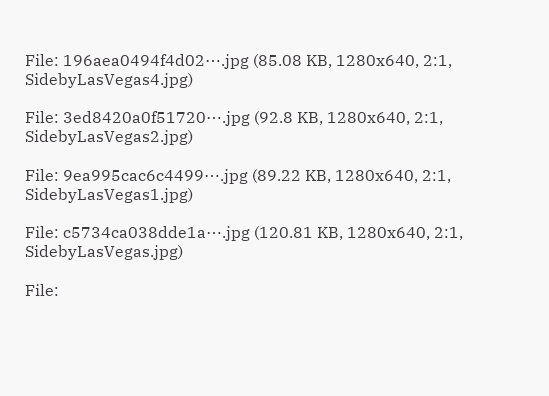File: 196aea0494f4d02⋯.jpg (85.08 KB, 1280x640, 2:1, SidebyLasVegas4.jpg)

File: 3ed8420a0f51720⋯.jpg (92.8 KB, 1280x640, 2:1, SidebyLasVegas2.jpg)

File: 9ea995cac6c4499⋯.jpg (89.22 KB, 1280x640, 2:1, SidebyLasVegas1.jpg)

File: c5734ca038dde1a⋯.jpg (120.81 KB, 1280x640, 2:1, SidebyLasVegas.jpg)

File: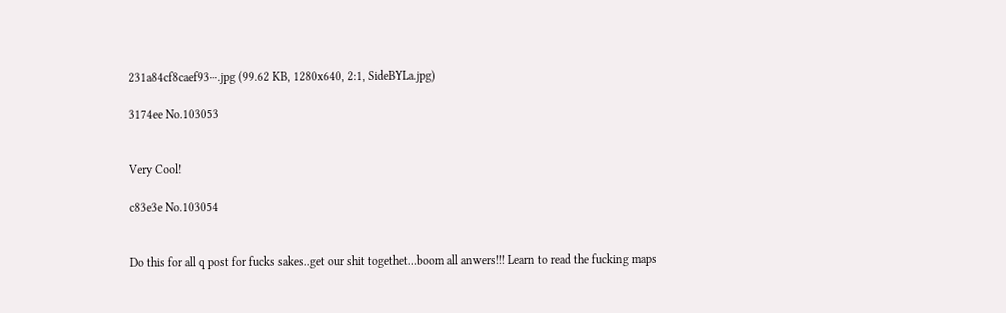231a84cf8caef93⋯.jpg (99.62 KB, 1280x640, 2:1, SideBYLa.jpg)

3174ee No.103053


Very Cool!

c83e3e No.103054


Do this for all q post for fucks sakes..get our shit togethet…boom all anwers!!! Learn to read the fucking maps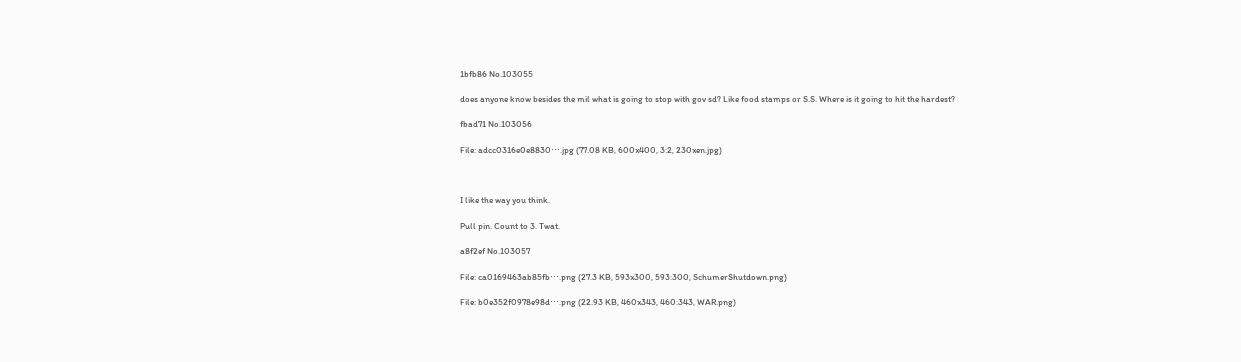1bfb86 No.103055

does anyone know besides the mil what is going to stop with gov sd? Like food stamps or S.S. Where is it going to hit the hardest?

fbad71 No.103056

File: adcc0316e0e8830⋯.jpg (77.08 KB, 600x400, 3:2, 230xen.jpg)



I like the way you think.

Pull pin. Count to 3. Twat.

a8f2ef No.103057

File: ca0169463ab85fb⋯.png (27.3 KB, 593x300, 593:300, SchumerShutdown.png)

File: b0e352f0978e98d⋯.png (22.93 KB, 460x343, 460:343, WAR.png)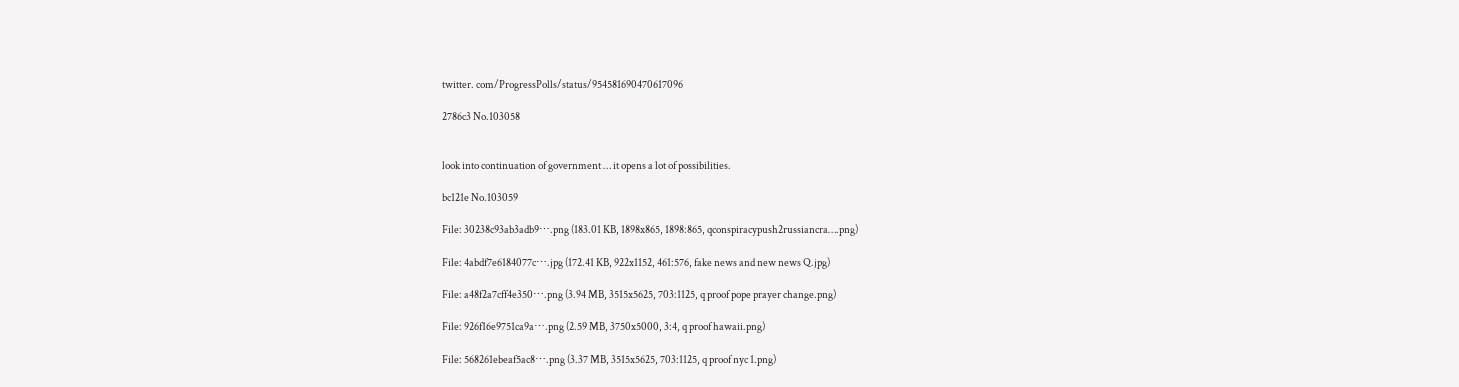twitter. com/ProgressPolls/status/954581690470617096

2786c3 No.103058


look into continuation of government … it opens a lot of possibilities.

bc121e No.103059

File: 30238c93ab3adb9⋯.png (183.01 KB, 1898x865, 1898:865, qconspiracypush2russiancra….png)

File: 4abdf7e6184077c⋯.jpg (172.41 KB, 922x1152, 461:576, fake news and new news Q.jpg)

File: a48f2a7cff4e350⋯.png (3.94 MB, 3515x5625, 703:1125, q proof pope prayer change.png)

File: 926f16e9751ca9a⋯.png (2.59 MB, 3750x5000, 3:4, q proof hawaii.png)

File: 568261ebeaf5ac8⋯.png (3.37 MB, 3515x5625, 703:1125, q proof nyc 1.png)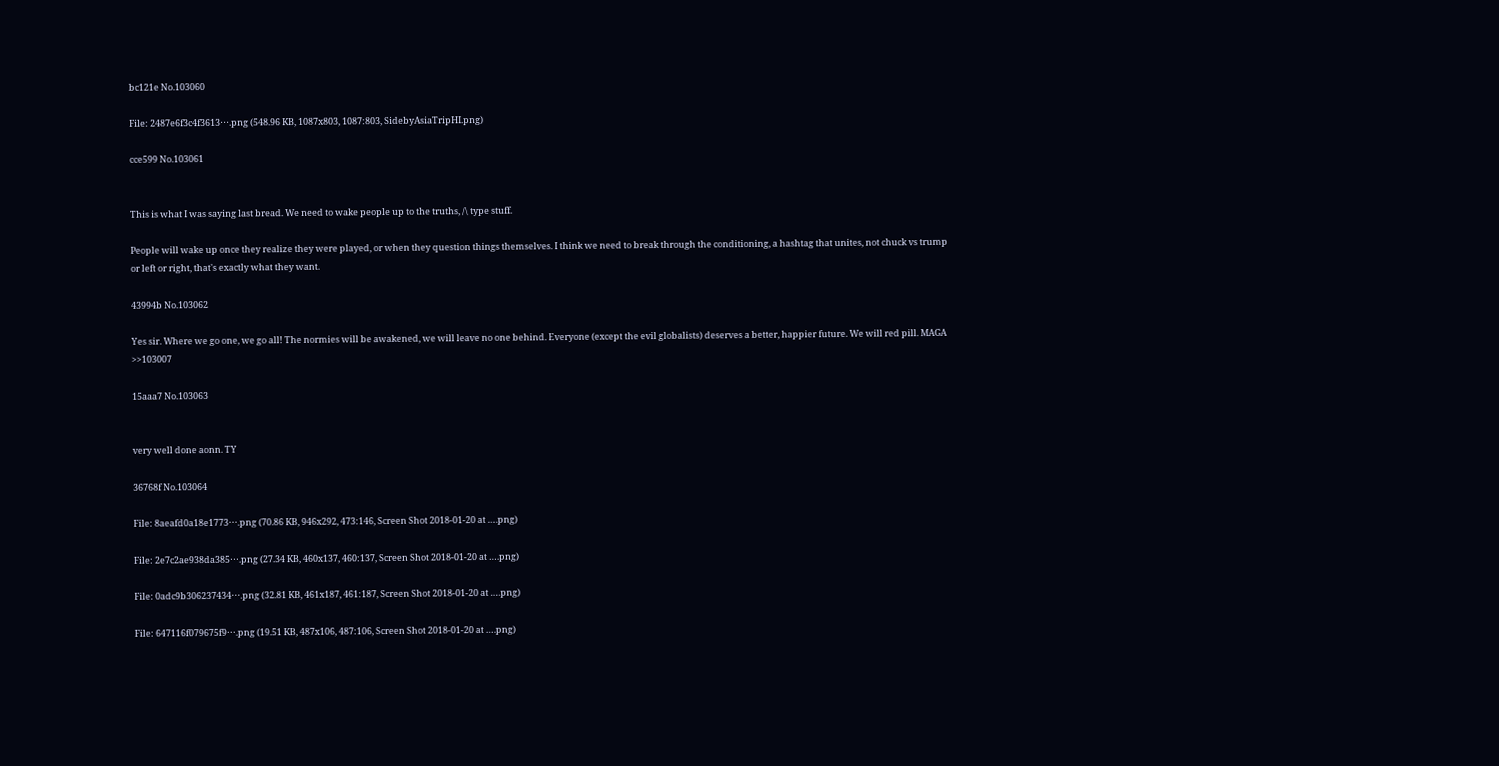bc121e No.103060

File: 2487e6f3c4f3613⋯.png (548.96 KB, 1087x803, 1087:803, SidebyAsiaTripHI.png)

cce599 No.103061


This is what I was saying last bread. We need to wake people up to the truths, /\ type stuff.

People will wake up once they realize they were played, or when they question things themselves. I think we need to break through the conditioning, a hashtag that unites, not chuck vs trump or left or right, that's exactly what they want.

43994b No.103062

Yes sir. Where we go one, we go all! The normies will be awakened, we will leave no one behind. Everyone (except the evil globalists) deserves a better, happier future. We will red pill. MAGA >>103007

15aaa7 No.103063


very well done aonn. TY

36768f No.103064

File: 8aeafd0a18e1773⋯.png (70.86 KB, 946x292, 473:146, Screen Shot 2018-01-20 at ….png)

File: 2e7c2ae938da385⋯.png (27.34 KB, 460x137, 460:137, Screen Shot 2018-01-20 at ….png)

File: 0adc9b306237434⋯.png (32.81 KB, 461x187, 461:187, Screen Shot 2018-01-20 at ….png)

File: 647116f079675f9⋯.png (19.51 KB, 487x106, 487:106, Screen Shot 2018-01-20 at ….png)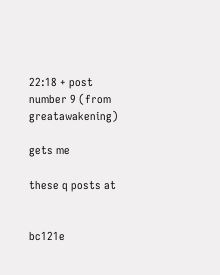22:18 + post number 9 (from greatawakening)

gets me

these q posts at


bc121e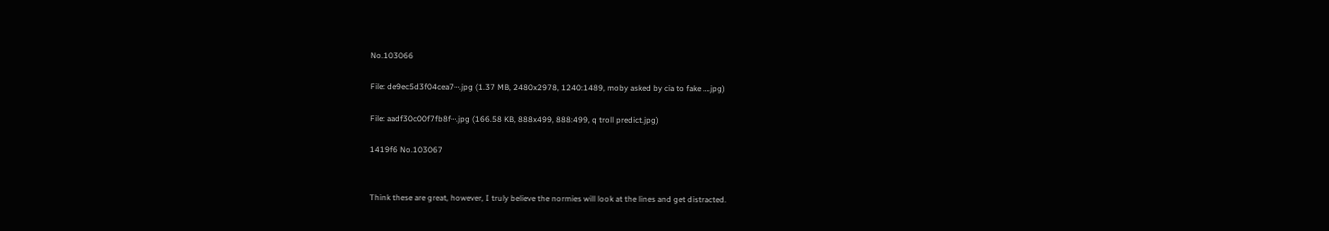No.103066

File: de9ec5d3f04cea7⋯.jpg (1.37 MB, 2480x2978, 1240:1489, moby asked by cia to fake ….jpg)

File: aadf30c00f7fb8f⋯.jpg (166.58 KB, 888x499, 888:499, q troll predict.jpg)

1419f6 No.103067


Think these are great, however, I truly believe the normies will look at the lines and get distracted.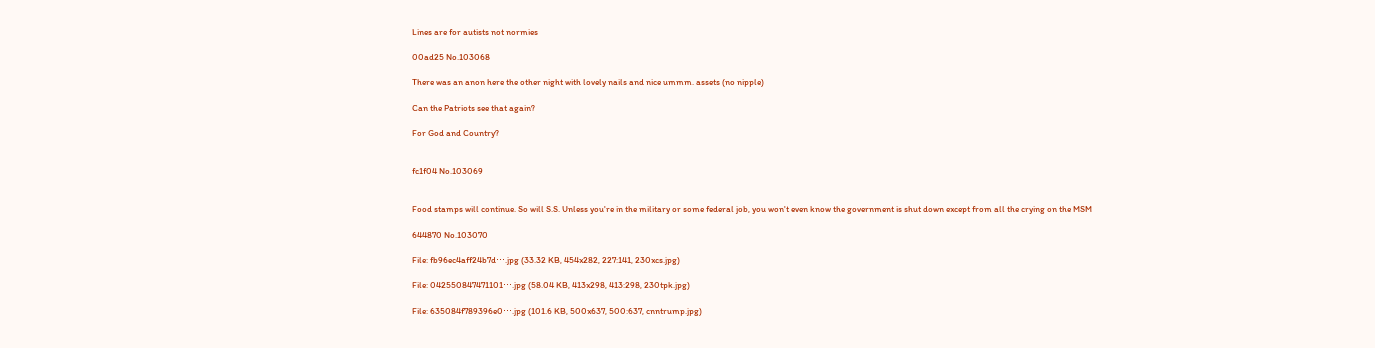Lines are for autists not normies

00ad25 No.103068

There was an anon here the other night with lovely nails and nice ummm. assets (no nipple)

Can the Patriots see that again?

For God and Country?


fc1f04 No.103069


Food stamps will continue. So will S.S. Unless you're in the military or some federal job, you won't even know the government is shut down except from all the crying on the MSM

644870 No.103070

File: fb96ec4aff24b7d⋯.jpg (33.32 KB, 454x282, 227:141, 230xcs.jpg)

File: 042550847471101⋯.jpg (58.04 KB, 413x298, 413:298, 230tpk.jpg)

File: 635084f789396e0⋯.jpg (101.6 KB, 500x637, 500:637, cnntrump.jpg)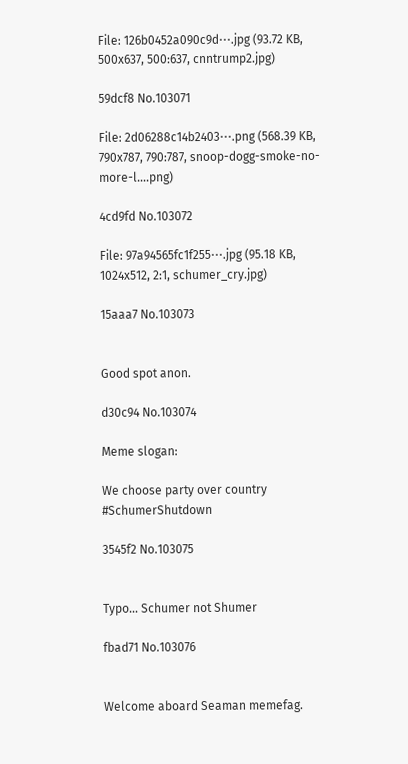File: 126b0452a090c9d⋯.jpg (93.72 KB, 500x637, 500:637, cnntrump2.jpg)

59dcf8 No.103071

File: 2d06288c14b2403⋯.png (568.39 KB, 790x787, 790:787, snoop-dogg-smoke-no-more-l….png)

4cd9fd No.103072

File: 97a94565fc1f255⋯.jpg (95.18 KB, 1024x512, 2:1, schumer_cry.jpg)

15aaa7 No.103073


Good spot anon.

d30c94 No.103074

Meme slogan:

We choose party over country #SchumerShutdown

3545f2 No.103075


Typo… Schumer not Shumer

fbad71 No.103076


Welcome aboard Seaman memefag.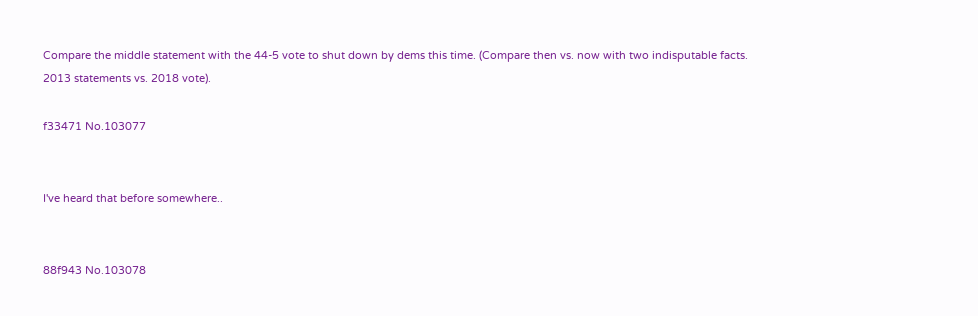Compare the middle statement with the 44-5 vote to shut down by dems this time. (Compare then vs. now with two indisputable facts. 2013 statements vs. 2018 vote).

f33471 No.103077


I've heard that before somewhere..


88f943 No.103078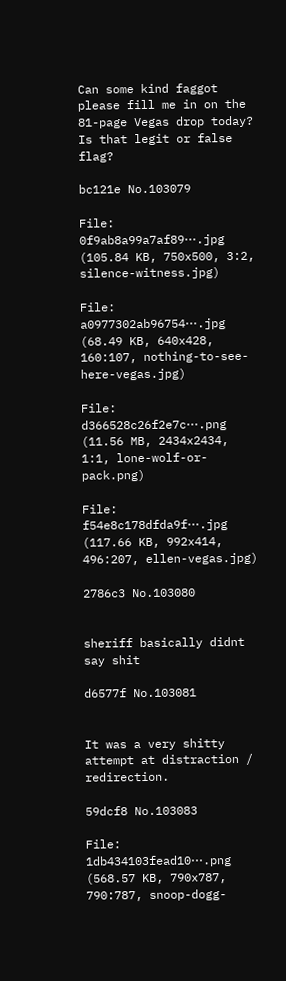Can some kind faggot please fill me in on the 81-page Vegas drop today? Is that legit or false flag?

bc121e No.103079

File: 0f9ab8a99a7af89⋯.jpg (105.84 KB, 750x500, 3:2, silence-witness.jpg)

File: a0977302ab96754⋯.jpg (68.49 KB, 640x428, 160:107, nothing-to-see-here-vegas.jpg)

File: d366528c26f2e7c⋯.png (11.56 MB, 2434x2434, 1:1, lone-wolf-or-pack.png)

File: f54e8c178dfda9f⋯.jpg (117.66 KB, 992x414, 496:207, ellen-vegas.jpg)

2786c3 No.103080


sheriff basically didnt say shit

d6577f No.103081


It was a very shitty attempt at distraction / redirection.

59dcf8 No.103083

File: 1db434103fead10⋯.png (568.57 KB, 790x787, 790:787, snoop-dogg-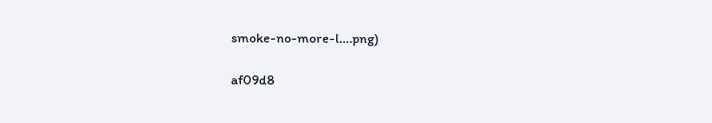smoke-no-more-l….png)

af09d8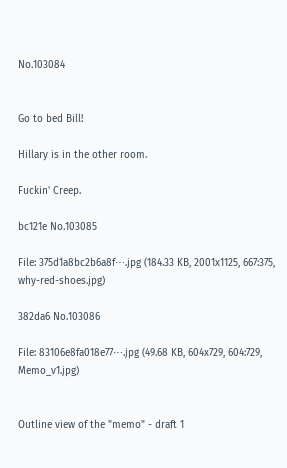No.103084


Go to bed Bill!

Hillary is in the other room.

Fuckin' Creep.

bc121e No.103085

File: 375d1a8bc2b6a8f⋯.jpg (184.33 KB, 2001x1125, 667:375, why-red-shoes.jpg)

382da6 No.103086

File: 83106e8fa018e77⋯.jpg (49.68 KB, 604x729, 604:729, Memo_v1.jpg)


Outline view of the "memo" - draft 1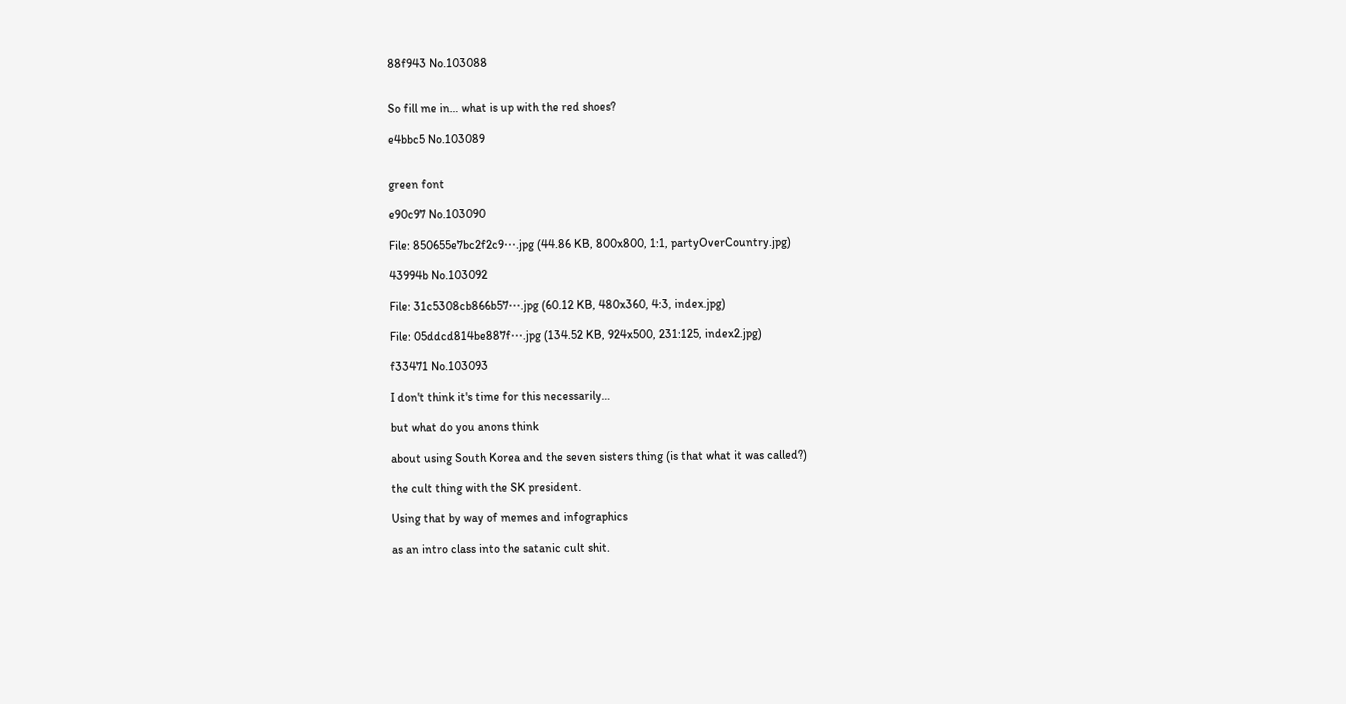88f943 No.103088


So fill me in… what is up with the red shoes?

e4bbc5 No.103089


green font

e90c97 No.103090

File: 850655e7bc2f2c9⋯.jpg (44.86 KB, 800x800, 1:1, partyOverCountry.jpg)

43994b No.103092

File: 31c5308cb866b57⋯.jpg (60.12 KB, 480x360, 4:3, index.jpg)

File: 05ddcd814be887f⋯.jpg (134.52 KB, 924x500, 231:125, index2.jpg)

f33471 No.103093

I don't think it's time for this necessarily…

but what do you anons think

about using South Korea and the seven sisters thing (is that what it was called?)

the cult thing with the SK president.

Using that by way of memes and infographics

as an intro class into the satanic cult shit.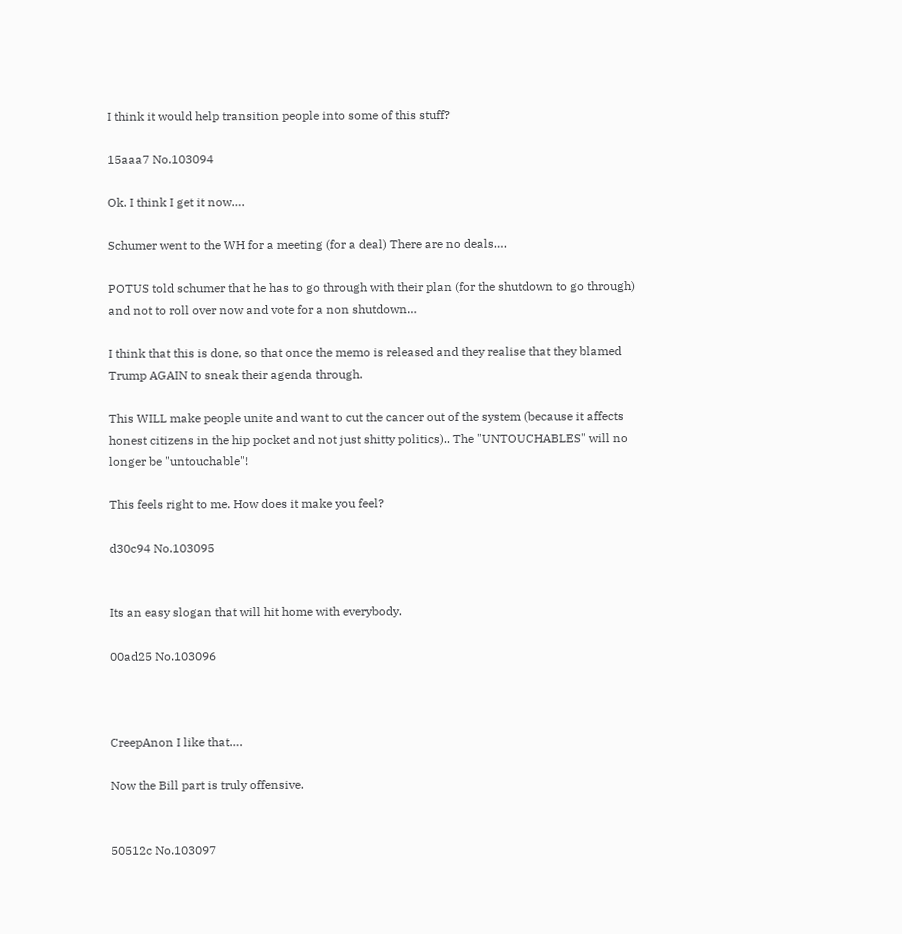I think it would help transition people into some of this stuff?

15aaa7 No.103094

Ok. I think I get it now….

Schumer went to the WH for a meeting (for a deal) There are no deals….

POTUS told schumer that he has to go through with their plan (for the shutdown to go through) and not to roll over now and vote for a non shutdown…

I think that this is done, so that once the memo is released and they realise that they blamed Trump AGAIN to sneak their agenda through.

This WILL make people unite and want to cut the cancer out of the system (because it affects honest citizens in the hip pocket and not just shitty politics).. The "UNTOUCHABLES" will no longer be "untouchable"!

This feels right to me. How does it make you feel?

d30c94 No.103095


Its an easy slogan that will hit home with everybody.

00ad25 No.103096



CreepAnon I like that….

Now the Bill part is truly offensive.


50512c No.103097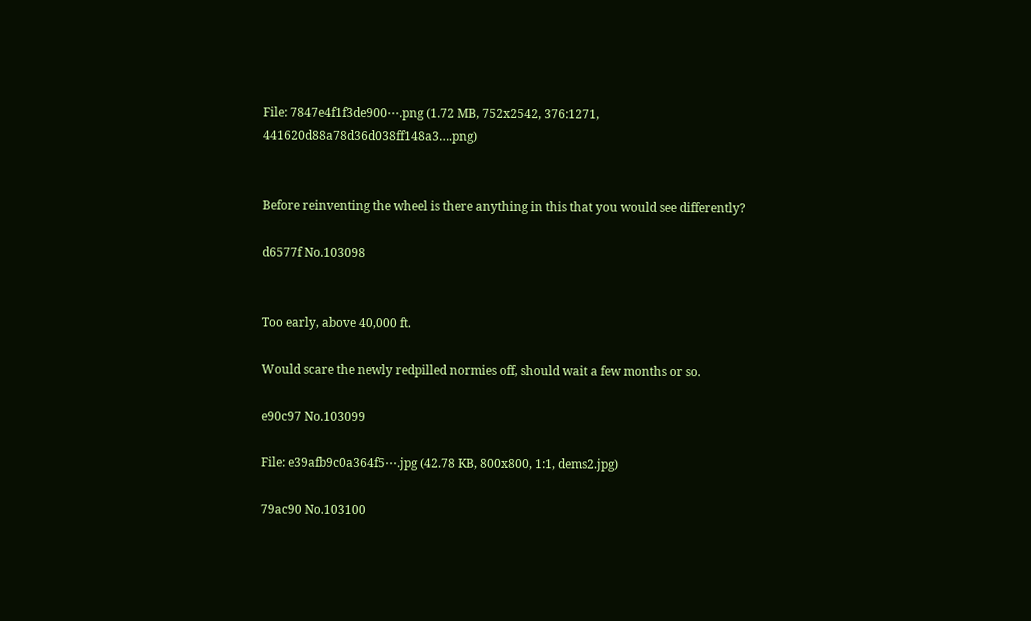File: 7847e4f1f3de900⋯.png (1.72 MB, 752x2542, 376:1271, 441620d88a78d36d038ff148a3….png)


Before reinventing the wheel is there anything in this that you would see differently?

d6577f No.103098


Too early, above 40,000 ft.

Would scare the newly redpilled normies off, should wait a few months or so.

e90c97 No.103099

File: e39afb9c0a364f5⋯.jpg (42.78 KB, 800x800, 1:1, dems2.jpg)

79ac90 No.103100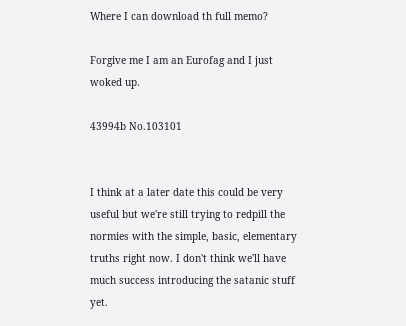Where I can download th full memo?

Forgive me I am an Eurofag and I just woked up.

43994b No.103101


I think at a later date this could be very useful but we're still trying to redpill the normies with the simple, basic, elementary truths right now. I don't think we'll have much success introducing the satanic stuff yet.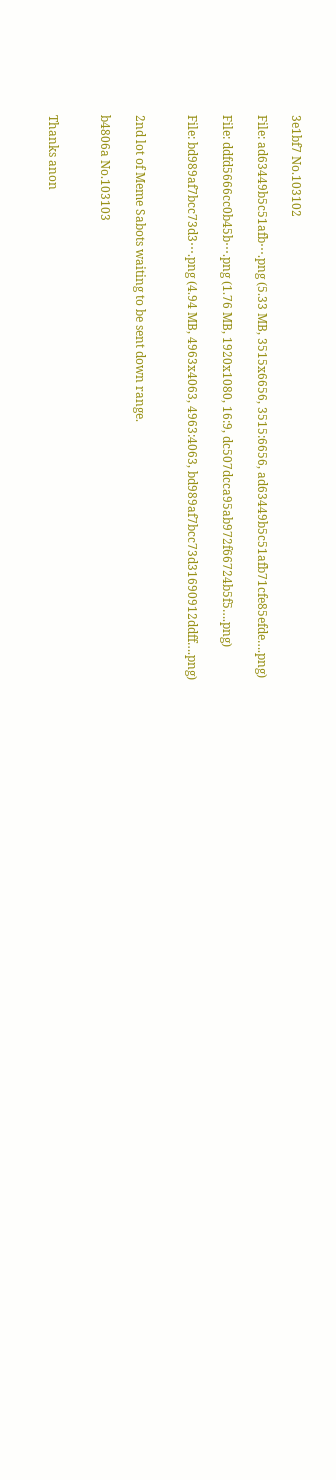3e1bf7 No.103102

File: ad63449b5c51afb⋯.png (5.33 MB, 3515x6656, 3515:6656, ad63449b5c51afb71cfe85efde….png)

File: ddfd5666cc0b45b⋯.png (1.76 MB, 1920x1080, 16:9, dc507dcca95ab972f66724b5f5….png)

File: bd989af7bcc73d3⋯.png (4.94 MB, 4963x4063, 4963:4063, bd989af7bcc73d31690912ddff….png)


2nd lot of Meme Sabots waiting to be sent down range.

b4806a No.103103


Thanks anon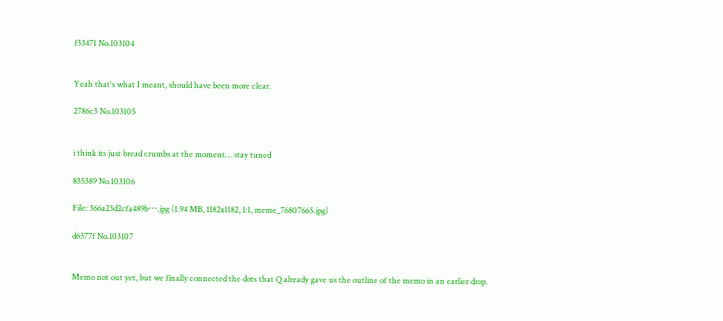f33471 No.103104


Yeah that's what I meant, should have been more clear.

2786c3 No.103105


i think its just bread crumbs at the moment… stay tuned

835389 No.103106

File: 366a23d2cfa489b⋯.jpg (1.94 MB, 1182x1182, 1:1, meme_76807665.jpg)

d6577f No.103107


Memo not out yet, but we finally connected the dots that Q already gave us the outline of the memo in an earlier drop.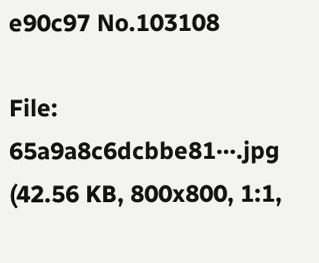e90c97 No.103108

File: 65a9a8c6dcbbe81⋯.jpg (42.56 KB, 800x800, 1:1,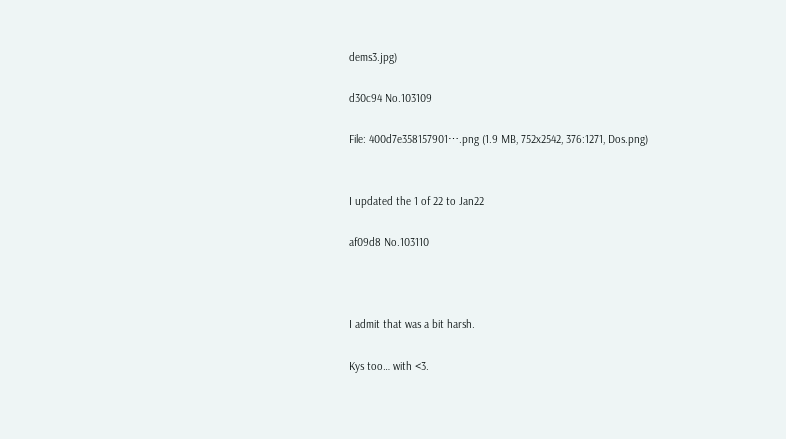dems3.jpg)

d30c94 No.103109

File: 400d7e358157901⋯.png (1.9 MB, 752x2542, 376:1271, Dos.png)


I updated the 1 of 22 to Jan22

af09d8 No.103110



I admit that was a bit harsh.

Kys too… with <3.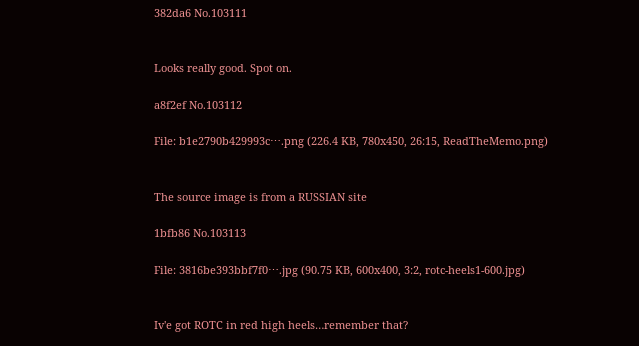382da6 No.103111


Looks really good. Spot on.

a8f2ef No.103112

File: b1e2790b429993c⋯.png (226.4 KB, 780x450, 26:15, ReadTheMemo.png)


The source image is from a RUSSIAN site

1bfb86 No.103113

File: 3816be393bbf7f0⋯.jpg (90.75 KB, 600x400, 3:2, rotc-heels1-600.jpg)


Iv'e got ROTC in red high heels…remember that?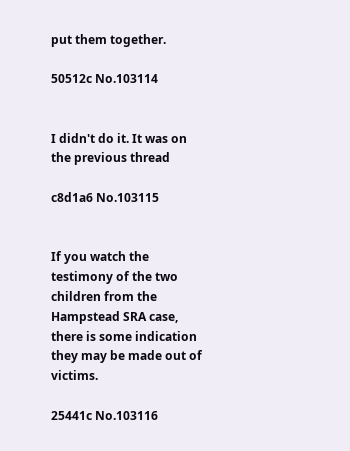put them together.

50512c No.103114


I didn't do it. It was on the previous thread

c8d1a6 No.103115


If you watch the testimony of the two children from the Hampstead SRA case, there is some indication they may be made out of victims.

25441c No.103116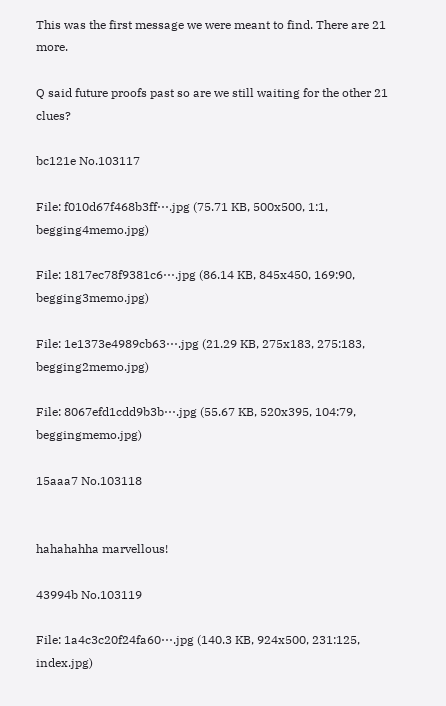This was the first message we were meant to find. There are 21 more.

Q said future proofs past so are we still waiting for the other 21 clues?

bc121e No.103117

File: f010d67f468b3ff⋯.jpg (75.71 KB, 500x500, 1:1, begging4memo.jpg)

File: 1817ec78f9381c6⋯.jpg (86.14 KB, 845x450, 169:90, begging3memo.jpg)

File: 1e1373e4989cb63⋯.jpg (21.29 KB, 275x183, 275:183, begging2memo.jpg)

File: 8067efd1cdd9b3b⋯.jpg (55.67 KB, 520x395, 104:79, beggingmemo.jpg)

15aaa7 No.103118


hahahahha marvellous!

43994b No.103119

File: 1a4c3c20f24fa60⋯.jpg (140.3 KB, 924x500, 231:125, index.jpg)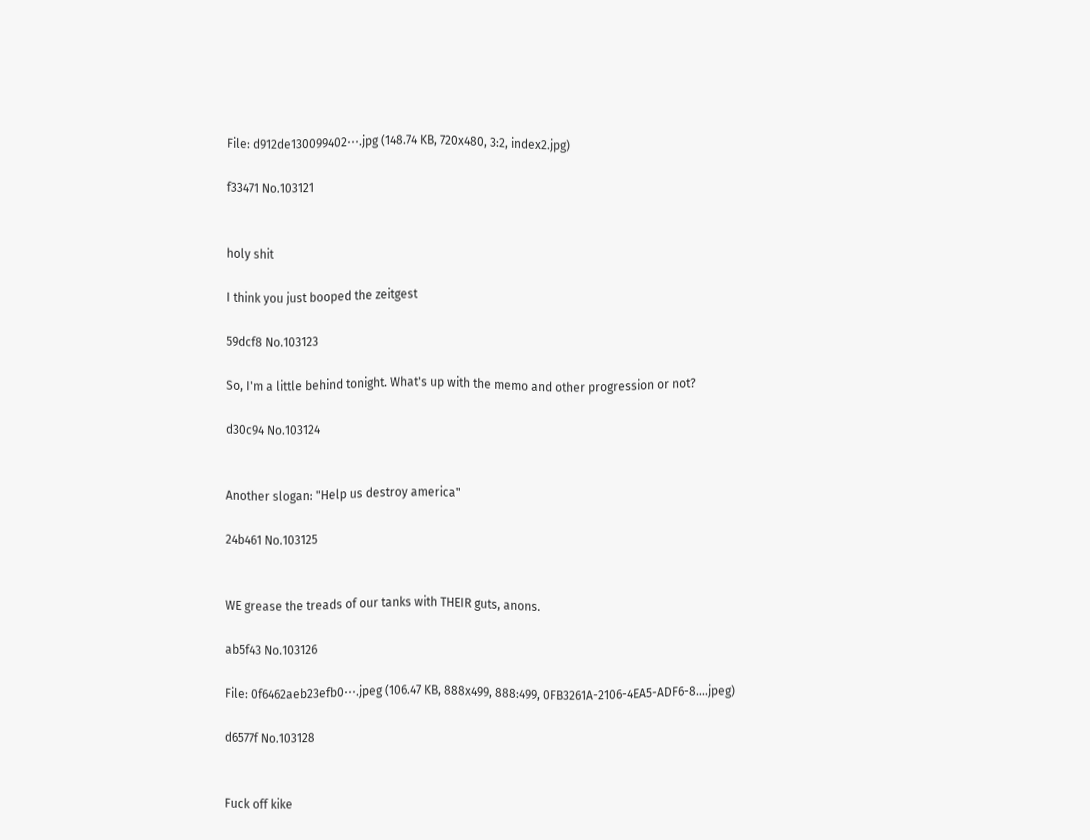File: d912de130099402⋯.jpg (148.74 KB, 720x480, 3:2, index2.jpg)

f33471 No.103121


holy shit

I think you just booped the zeitgest

59dcf8 No.103123

So, I'm a little behind tonight. What's up with the memo and other progression or not?

d30c94 No.103124


Another slogan: "Help us destroy america"

24b461 No.103125


WE grease the treads of our tanks with THEIR guts, anons.

ab5f43 No.103126

File: 0f6462aeb23efb0⋯.jpeg (106.47 KB, 888x499, 888:499, 0FB3261A-2106-4EA5-ADF6-8….jpeg)

d6577f No.103128


Fuck off kike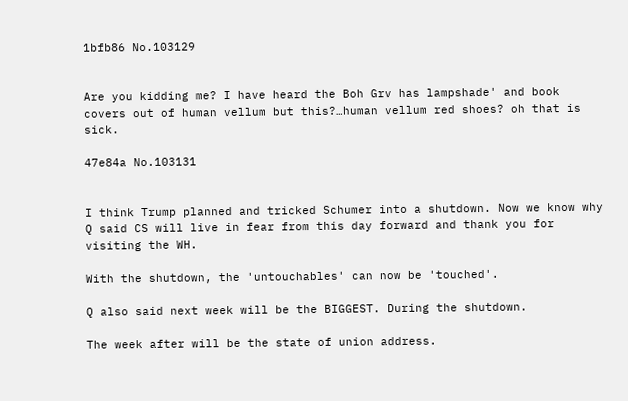1bfb86 No.103129


Are you kidding me? I have heard the Boh Grv has lampshade' and book covers out of human vellum but this?…human vellum red shoes? oh that is sick.

47e84a No.103131


I think Trump planned and tricked Schumer into a shutdown. Now we know why Q said CS will live in fear from this day forward and thank you for visiting the WH.

With the shutdown, the 'untouchables' can now be 'touched'.

Q also said next week will be the BIGGEST. During the shutdown.

The week after will be the state of union address.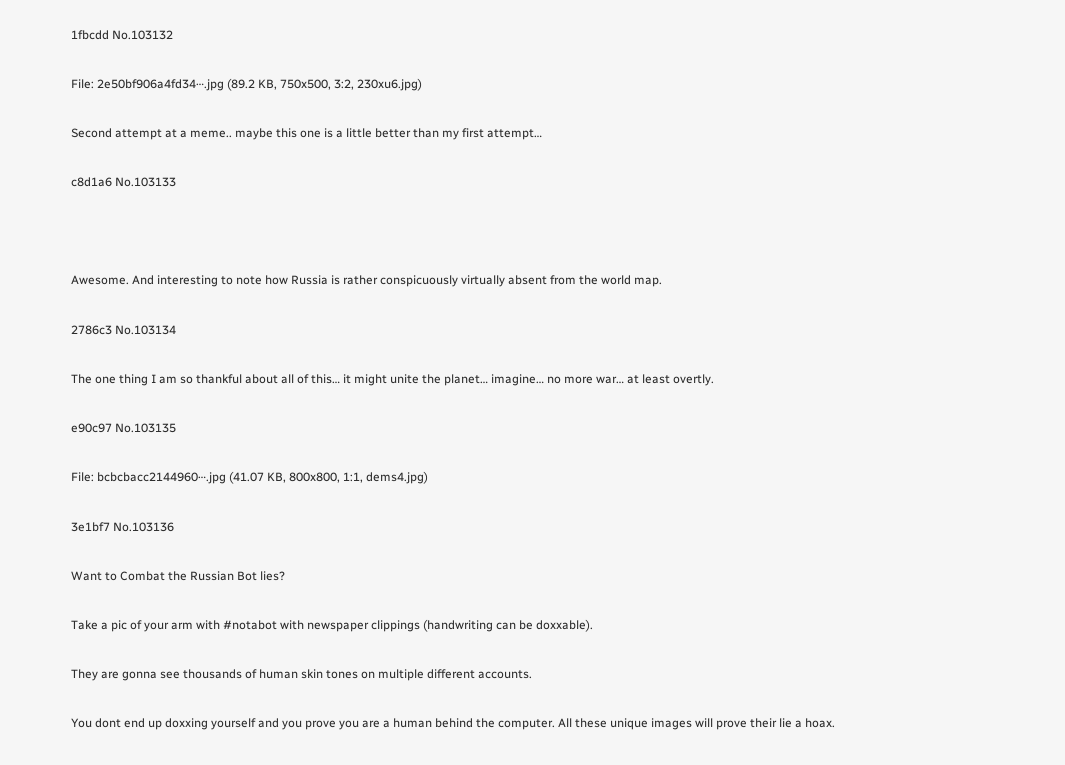1fbcdd No.103132

File: 2e50bf906a4fd34⋯.jpg (89.2 KB, 750x500, 3:2, 230xu6.jpg)

Second attempt at a meme.. maybe this one is a little better than my first attempt…

c8d1a6 No.103133



Awesome. And interesting to note how Russia is rather conspicuously virtually absent from the world map.

2786c3 No.103134

The one thing I am so thankful about all of this… it might unite the planet… imagine… no more war… at least overtly.

e90c97 No.103135

File: bcbcbacc2144960⋯.jpg (41.07 KB, 800x800, 1:1, dems4.jpg)

3e1bf7 No.103136

Want to Combat the Russian Bot lies?

Take a pic of your arm with #notabot with newspaper clippings (handwriting can be doxxable).

They are gonna see thousands of human skin tones on multiple different accounts.

You dont end up doxxing yourself and you prove you are a human behind the computer. All these unique images will prove their lie a hoax.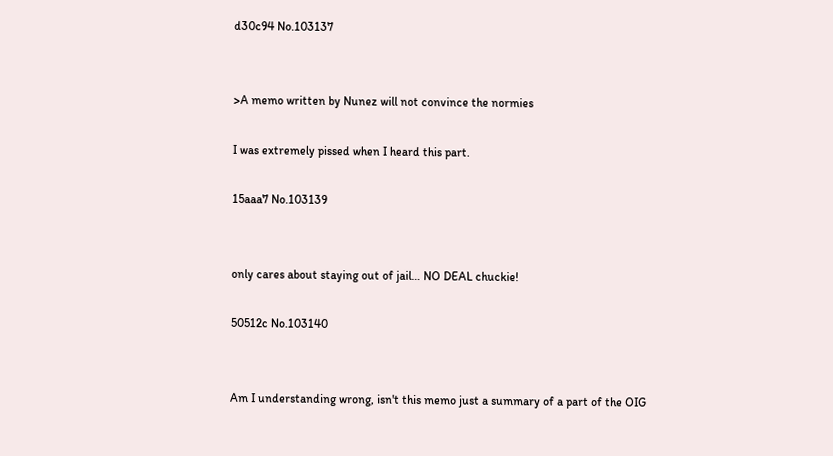d30c94 No.103137


>A memo written by Nunez will not convince the normies

I was extremely pissed when I heard this part.

15aaa7 No.103139


only cares about staying out of jail… NO DEAL chuckie!

50512c No.103140


Am I understanding wrong, isn't this memo just a summary of a part of the OIG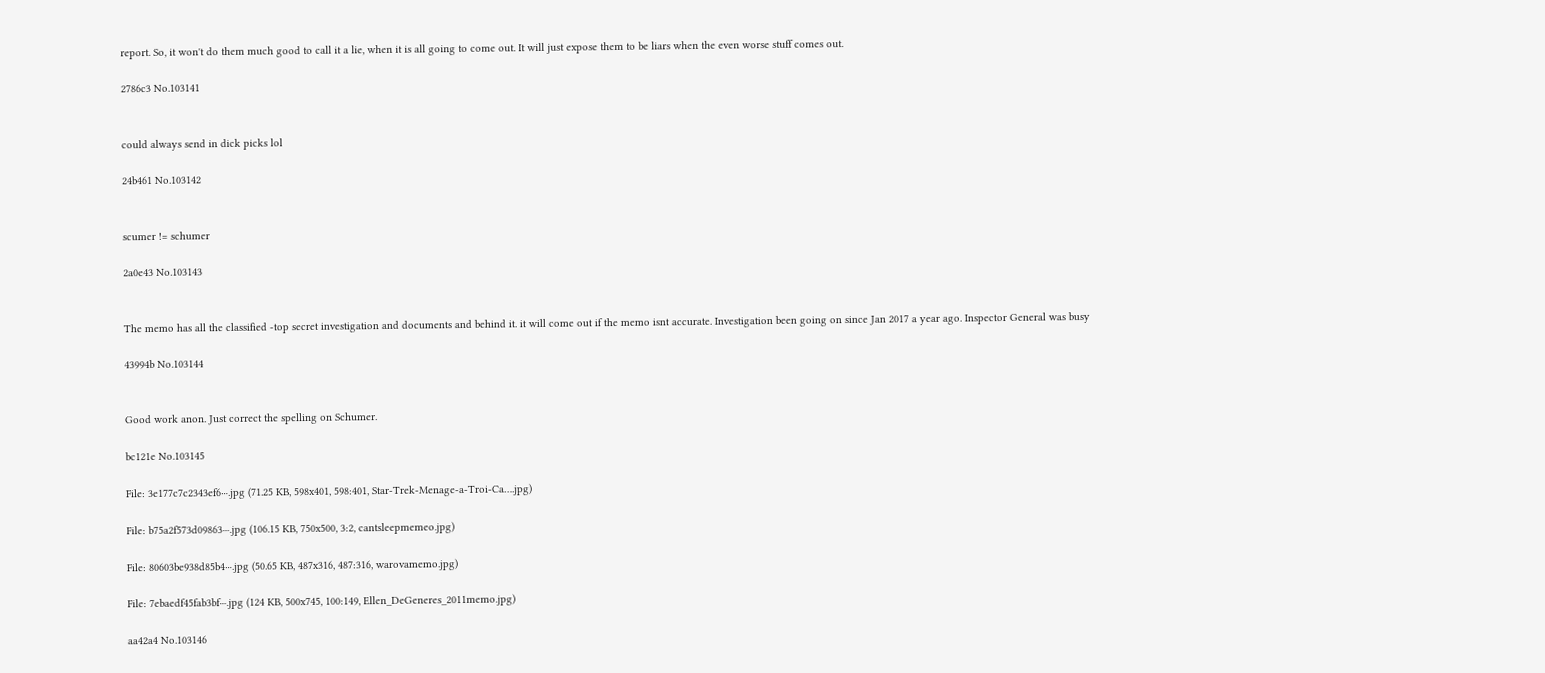report. So, it won't do them much good to call it a lie, when it is all going to come out. It will just expose them to be liars when the even worse stuff comes out.

2786c3 No.103141


could always send in dick picks lol

24b461 No.103142


scumer != schumer

2a0e43 No.103143


The memo has all the classified -top secret investigation and documents and behind it. it will come out if the memo isnt accurate. Investigation been going on since Jan 2017 a year ago. Inspector General was busy

43994b No.103144


Good work anon. Just correct the spelling on Schumer.

bc121e No.103145

File: 3e177c7c2343ef6⋯.jpg (71.25 KB, 598x401, 598:401, Star-Trek-Menage-a-Troi-Ca….jpg)

File: b75a2f573d09863⋯.jpg (106.15 KB, 750x500, 3:2, cantsleepmemeo.jpg)

File: 80603be938d85b4⋯.jpg (50.65 KB, 487x316, 487:316, warovamemo.jpg)

File: 7ebaedf45fab3bf⋯.jpg (124 KB, 500x745, 100:149, Ellen_DeGeneres_2011memo.jpg)

aa42a4 No.103146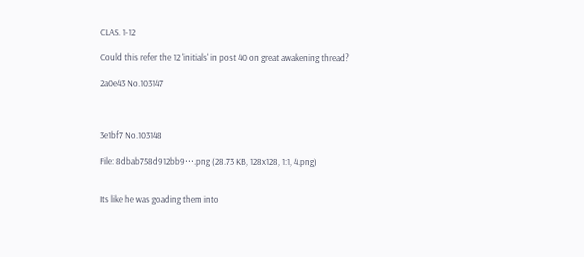CLAS. 1-12

Could this refer the 12 'initials' in post 40 on great awakening thread?

2a0e43 No.103147



3e1bf7 No.103148

File: 8dbab758d912bb9⋯.png (28.73 KB, 128x128, 1:1, 4.png)


Its like he was goading them into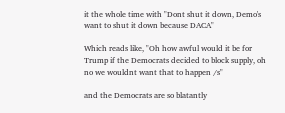it the whole time with "Dont shut it down, Demo's want to shut it down because DACA"

Which reads like, "Oh how awful would it be for Trump if the Democrats decided to block supply, oh no we wouldnt want that to happen /s"

and the Democrats are so blatantly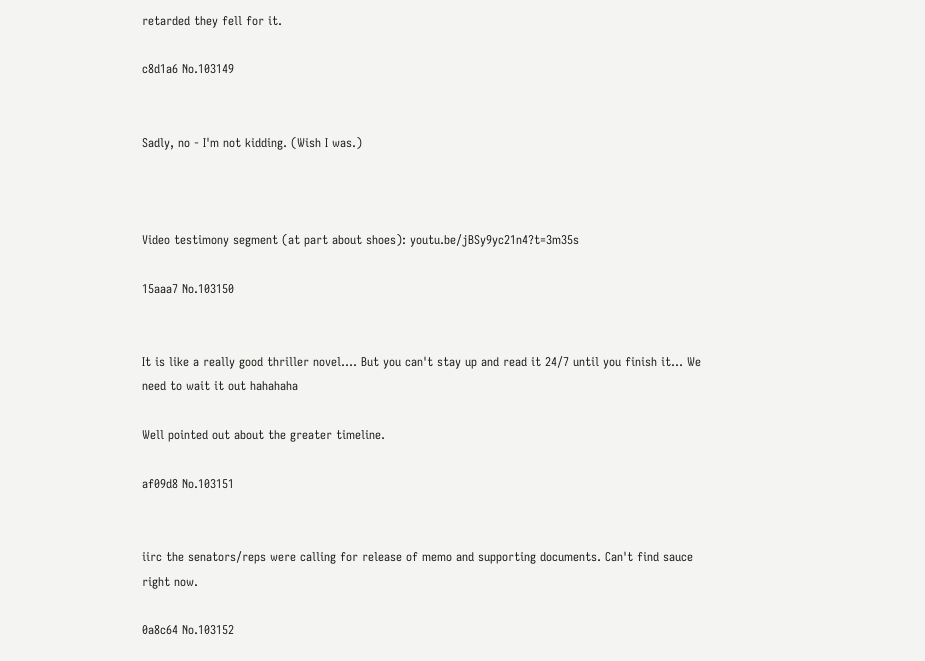retarded they fell for it.

c8d1a6 No.103149


Sadly, no - I'm not kidding. (Wish I was.)



Video testimony segment (at part about shoes): youtu.be/jBSy9yc21n4?t=3m35s

15aaa7 No.103150


It is like a really good thriller novel…. But you can't stay up and read it 24/7 until you finish it… We need to wait it out hahahaha

Well pointed out about the greater timeline.

af09d8 No.103151


iirc the senators/reps were calling for release of memo and supporting documents. Can't find sauce right now.

0a8c64 No.103152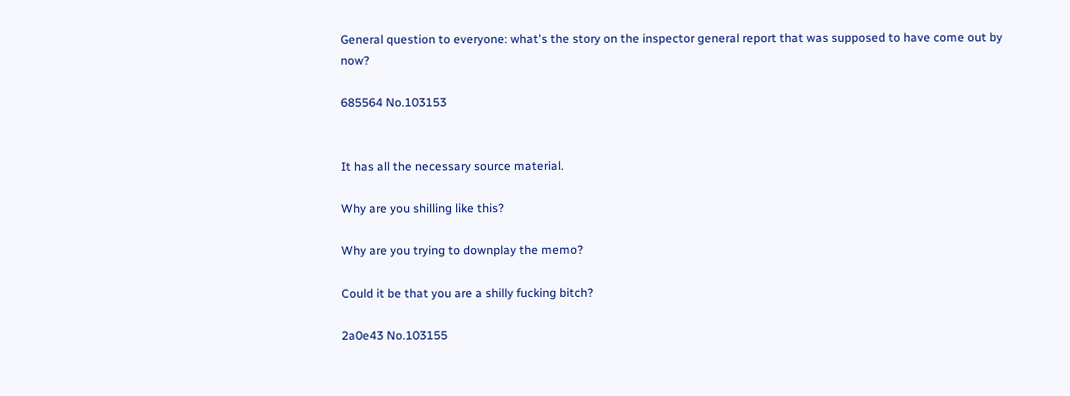General question to everyone: what's the story on the inspector general report that was supposed to have come out by now?

685564 No.103153


It has all the necessary source material.

Why are you shilling like this?

Why are you trying to downplay the memo?

Could it be that you are a shilly fucking bitch?

2a0e43 No.103155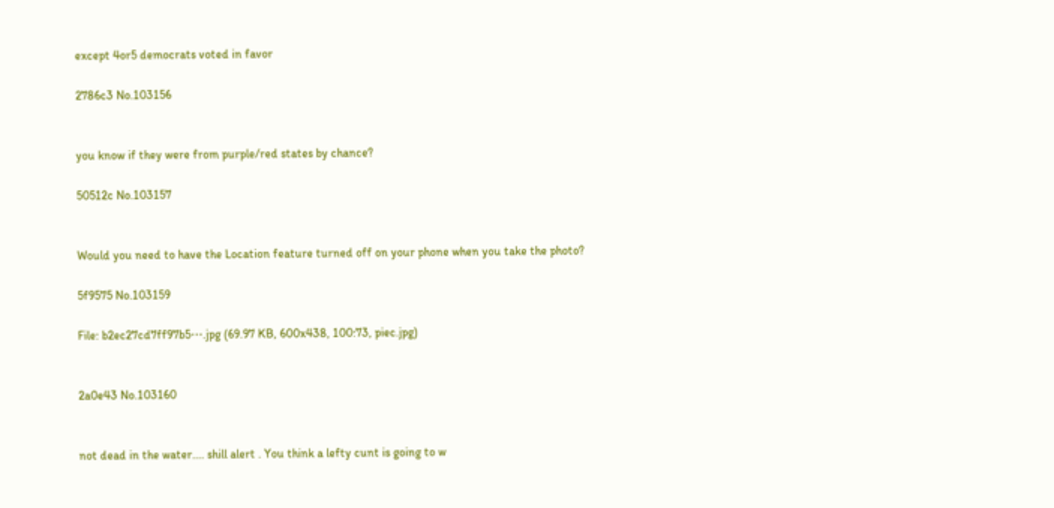except 4or5 democrats voted in favor

2786c3 No.103156


you know if they were from purple/red states by chance?

50512c No.103157


Would you need to have the Location feature turned off on your phone when you take the photo?

5f9575 No.103159

File: b2ec27cd7ff97b5⋯.jpg (69.97 KB, 600x438, 100:73, piec.jpg)


2a0e43 No.103160


not dead in the water.... shill alert . You think a lefty cunt is going to w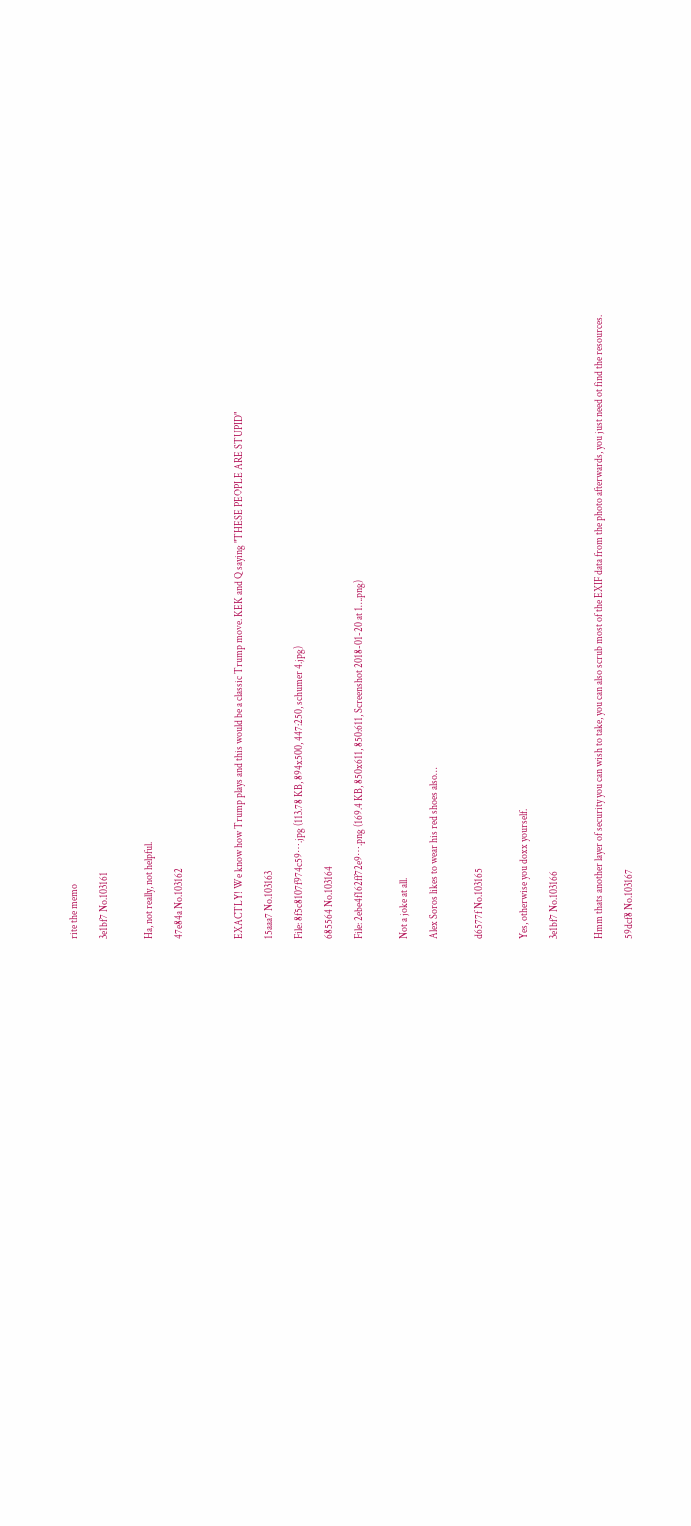rite the memo

3e1bf7 No.103161


Ha, not really, not helpful.

47e84a No.103162



EXACTLY! We know how Trump plays and this would be a classic Trump move. KEK and Q saying "THESE PEOPLE ARE STUPID"

15aaa7 No.103163

File: 8f5c8107f974c59⋯.jpg (113.78 KB, 894x500, 447:250, schumer 4.jpg)

685564 No.103164

File: 2ebe4f162ff72e9⋯.png (169.4 KB, 850x611, 850:611, Screenshot 2018-01-20 at 1….png)


Not a joke at all.

Alex Soros likes to wear his red shoes also…


d6577f No.103165


Yes, otherwise you doxx yourself.

3e1bf7 No.103166


Hmm thats another layer of security you can wish to take, you can also scrub most of the EXIF data from the photo afterwards, you just need ot find the resources.

59dcf8 No.103167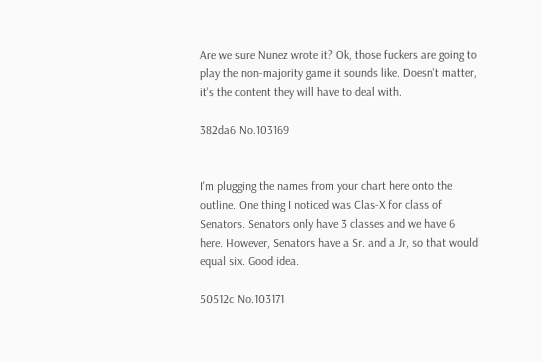Are we sure Nunez wrote it? Ok, those fuckers are going to play the non-majority game it sounds like. Doesn't matter, it's the content they will have to deal with.

382da6 No.103169


I'm plugging the names from your chart here onto the outline. One thing I noticed was Clas-X for class of Senators. Senators only have 3 classes and we have 6 here. However, Senators have a Sr. and a Jr, so that would equal six. Good idea.

50512c No.103171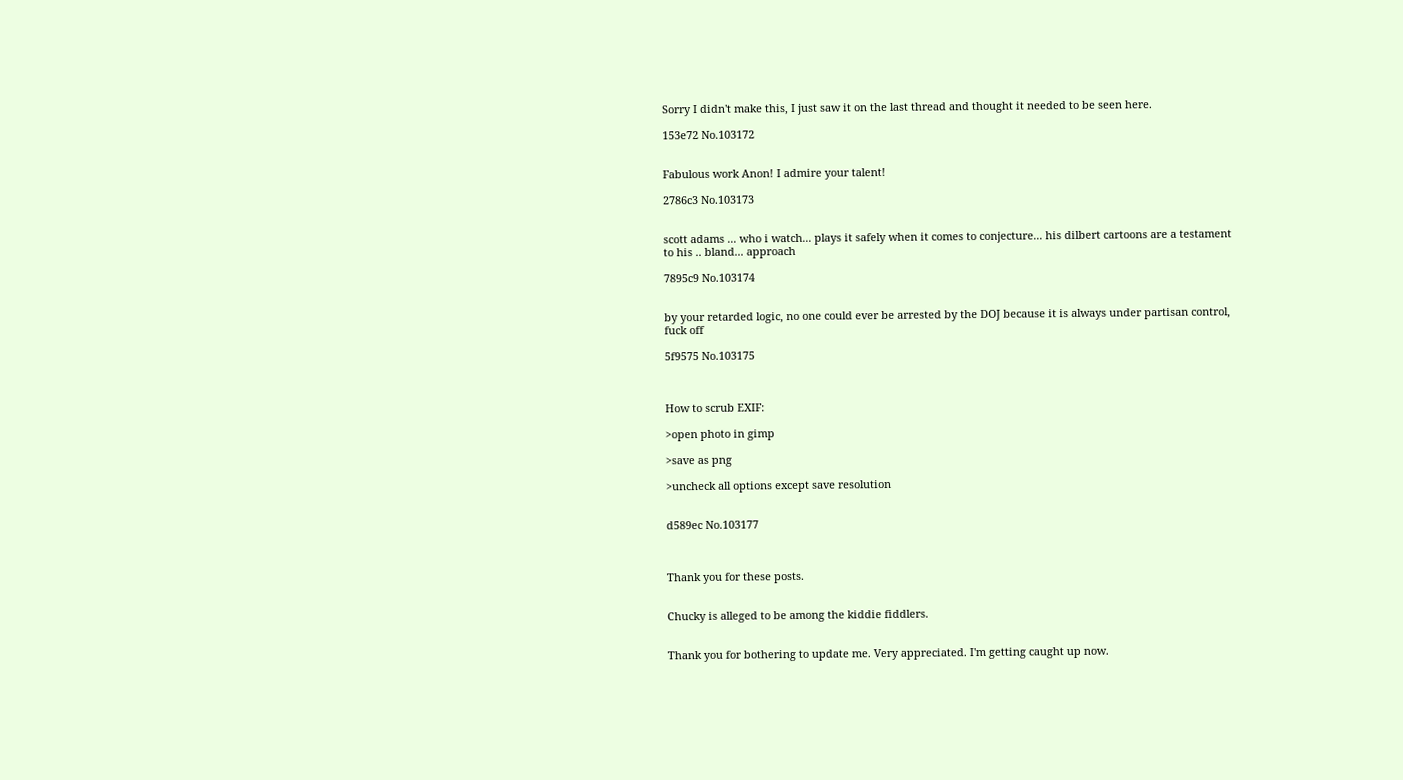Sorry I didn't make this, I just saw it on the last thread and thought it needed to be seen here.

153e72 No.103172


Fabulous work Anon! I admire your talent!

2786c3 No.103173


scott adams ... who i watch... plays it safely when it comes to conjecture... his dilbert cartoons are a testament to his .. bland... approach

7895c9 No.103174


by your retarded logic, no one could ever be arrested by the DOJ because it is always under partisan control, fuck off

5f9575 No.103175



How to scrub EXIF:

>open photo in gimp

>save as png

>uncheck all options except save resolution


d589ec No.103177



Thank you for these posts.


Chucky is alleged to be among the kiddie fiddlers.


Thank you for bothering to update me. Very appreciated. I'm getting caught up now.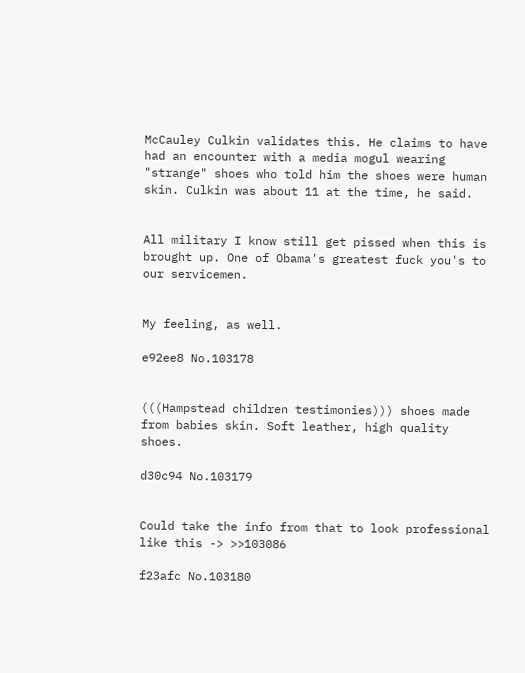McCauley Culkin validates this. He claims to have had an encounter with a media mogul wearing "strange" shoes who told him the shoes were human skin. Culkin was about 11 at the time, he said.


All military I know still get pissed when this is brought up. One of Obama's greatest fuck you's to our servicemen.


My feeling, as well.

e92ee8 No.103178


(((Hampstead children testimonies))) shoes made from babies skin. Soft leather, high quality shoes.

d30c94 No.103179


Could take the info from that to look professional like this -> >>103086

f23afc No.103180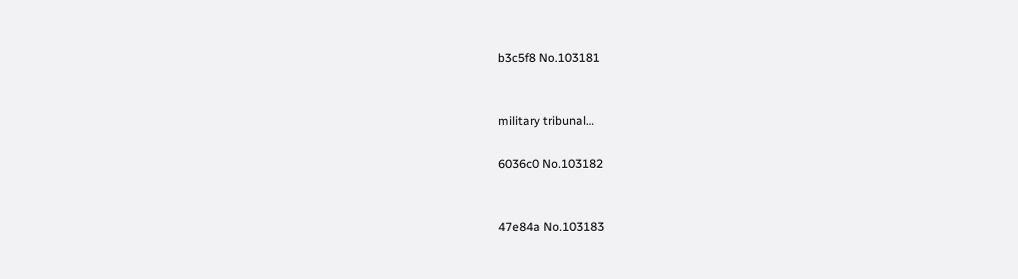b3c5f8 No.103181


military tribunal…

6036c0 No.103182


47e84a No.103183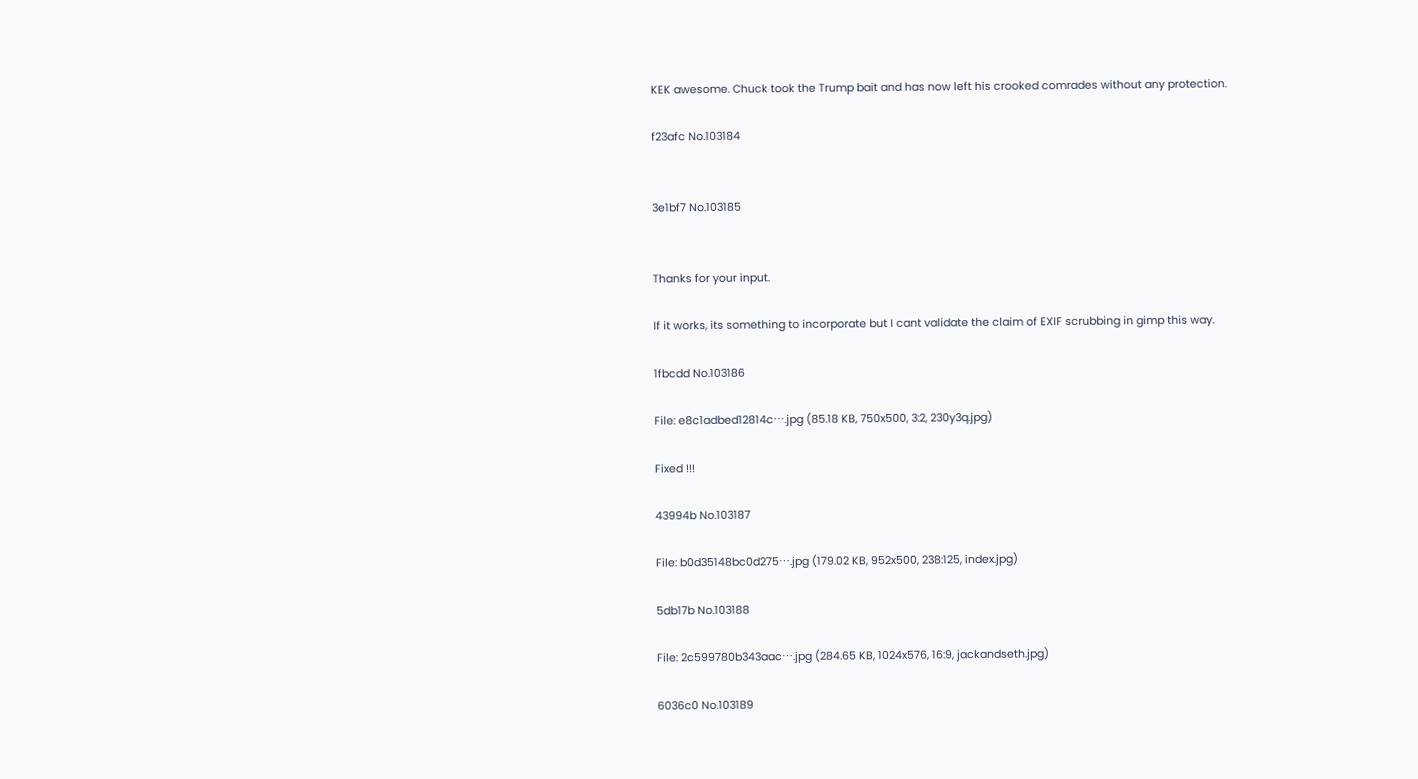KEK awesome. Chuck took the Trump bait and has now left his crooked comrades without any protection.

f23afc No.103184


3e1bf7 No.103185


Thanks for your input.

If it works, its something to incorporate but I cant validate the claim of EXIF scrubbing in gimp this way.

1fbcdd No.103186

File: e8c1adbed12814c⋯.jpg (85.18 KB, 750x500, 3:2, 230y3q.jpg)

Fixed !!!

43994b No.103187

File: b0d35148bc0d275⋯.jpg (179.02 KB, 952x500, 238:125, index.jpg)

5db17b No.103188

File: 2c599780b343aac⋯.jpg (284.65 KB, 1024x576, 16:9, jackandseth.jpg)

6036c0 No.103189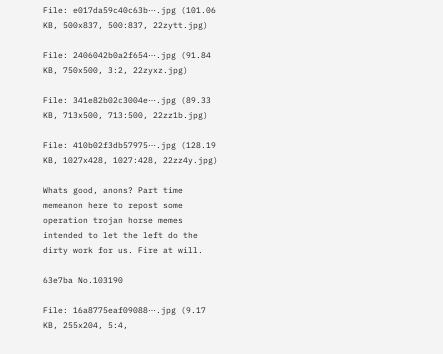File: e017da59c40c63b⋯.jpg (101.06 KB, 500x837, 500:837, 22zytt.jpg)

File: 2406042b0a2f654⋯.jpg (91.84 KB, 750x500, 3:2, 22zyxz.jpg)

File: 341e82b02c3004e⋯.jpg (89.33 KB, 713x500, 713:500, 22zz1b.jpg)

File: 410b02f3db57975⋯.jpg (128.19 KB, 1027x428, 1027:428, 22zz4y.jpg)

Whats good, anons? Part time memeanon here to repost some operation trojan horse memes intended to let the left do the dirty work for us. Fire at will.

63e7ba No.103190

File: 16a8775eaf09088⋯.jpg (9.17 KB, 255x204, 5:4,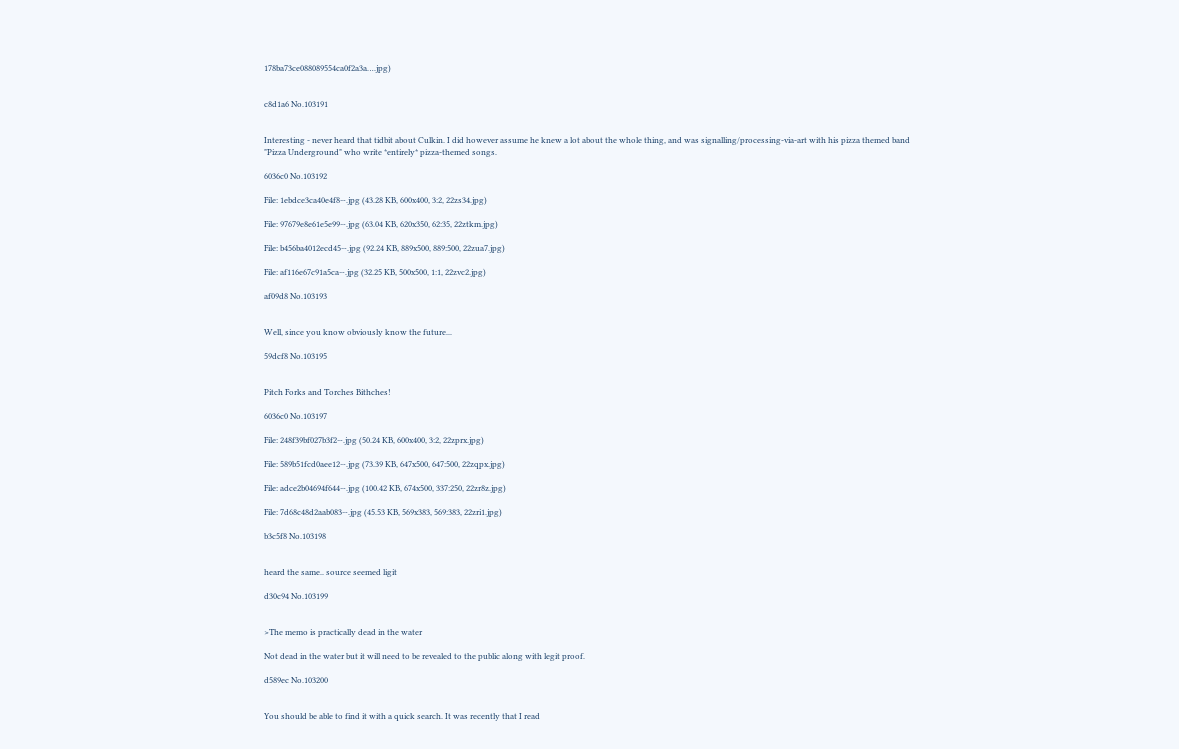178ba73ce088089554ca0f2a3a….jpg)


c8d1a6 No.103191


Interesting - never heard that tidbit about Culkin. I did however assume he knew a lot about the whole thing, and was signalling/processing-via-art with his pizza themed band "Pizza Underground" who write *entirely* pizza-themed songs.

6036c0 No.103192

File: 1ebdce3ca40e4f8⋯.jpg (43.28 KB, 600x400, 3:2, 22zs34.jpg)

File: 97679e8e61e5e99⋯.jpg (63.04 KB, 620x350, 62:35, 22ztkm.jpg)

File: b456ba4012ecd45⋯.jpg (92.24 KB, 889x500, 889:500, 22zua7.jpg)

File: af116e67c91a5ca⋯.jpg (32.25 KB, 500x500, 1:1, 22zvc2.jpg)

af09d8 No.103193


Well, since you know obviously know the future...

59dcf8 No.103195


Pitch Forks and Torches Bithches!

6036c0 No.103197

File: 248f39bf027b3f2⋯.jpg (50.24 KB, 600x400, 3:2, 22zprx.jpg)

File: 589b51fcd0aee12⋯.jpg (73.39 KB, 647x500, 647:500, 22zqpx.jpg)

File: adce2b04694f644⋯.jpg (100.42 KB, 674x500, 337:250, 22zr8z.jpg)

File: 7d68c48d2aab083⋯.jpg (45.53 KB, 569x383, 569:383, 22zri1.jpg)

b3c5f8 No.103198


heard the same.. source seemed ligit

d30c94 No.103199


>The memo is practically dead in the water

Not dead in the water but it will need to be revealed to the public along with legit proof.

d589ec No.103200


You should be able to find it with a quick search. It was recently that I read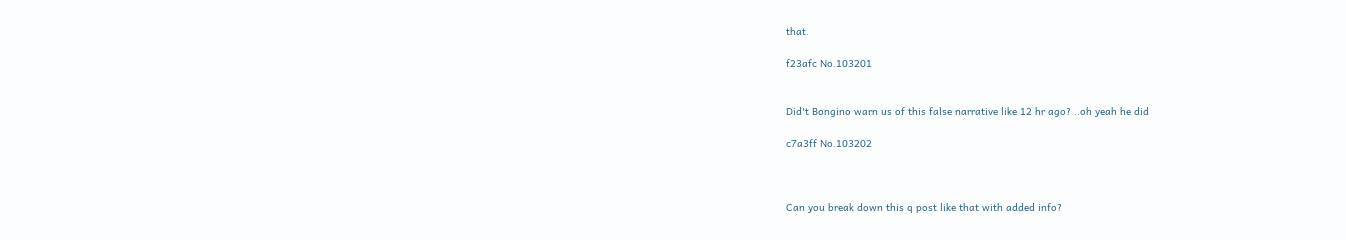that.

f23afc No.103201


Did't Bongino warn us of this false narrative like 12 hr ago? ..oh yeah he did

c7a3ff No.103202



Can you break down this q post like that with added info?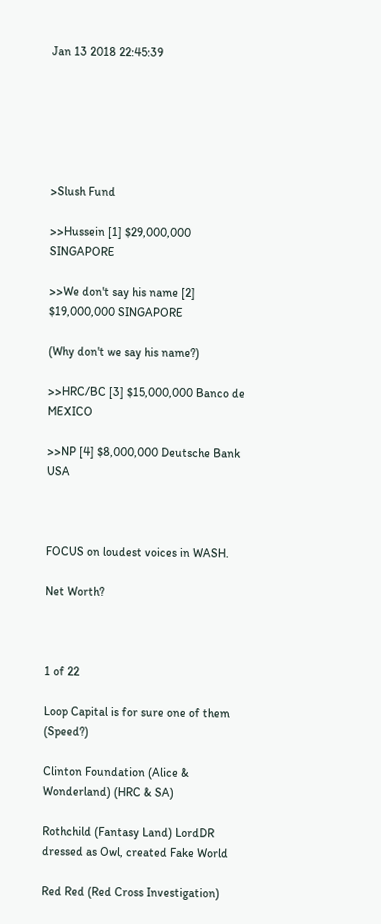Jan 13 2018 22:45:39






>Slush Fund

>>Hussein [1] $29,000,000 SINGAPORE

>>We don't say his name [2] $19,000,000 SINGAPORE

(Why don't we say his name?)

>>HRC/BC [3] $15,000,000 Banco de MEXICO

>>NP [4] $8,000,000 Deutsche Bank USA



FOCUS on loudest voices in WASH.

Net Worth?



1 of 22

Loop Capital is for sure one of them (Speed?)

Clinton Foundation (Alice & Wonderland) (HRC & SA)

Rothchild (Fantasy Land) LordDR dressed as Owl, created Fake World

Red Red (Red Cross Investigation)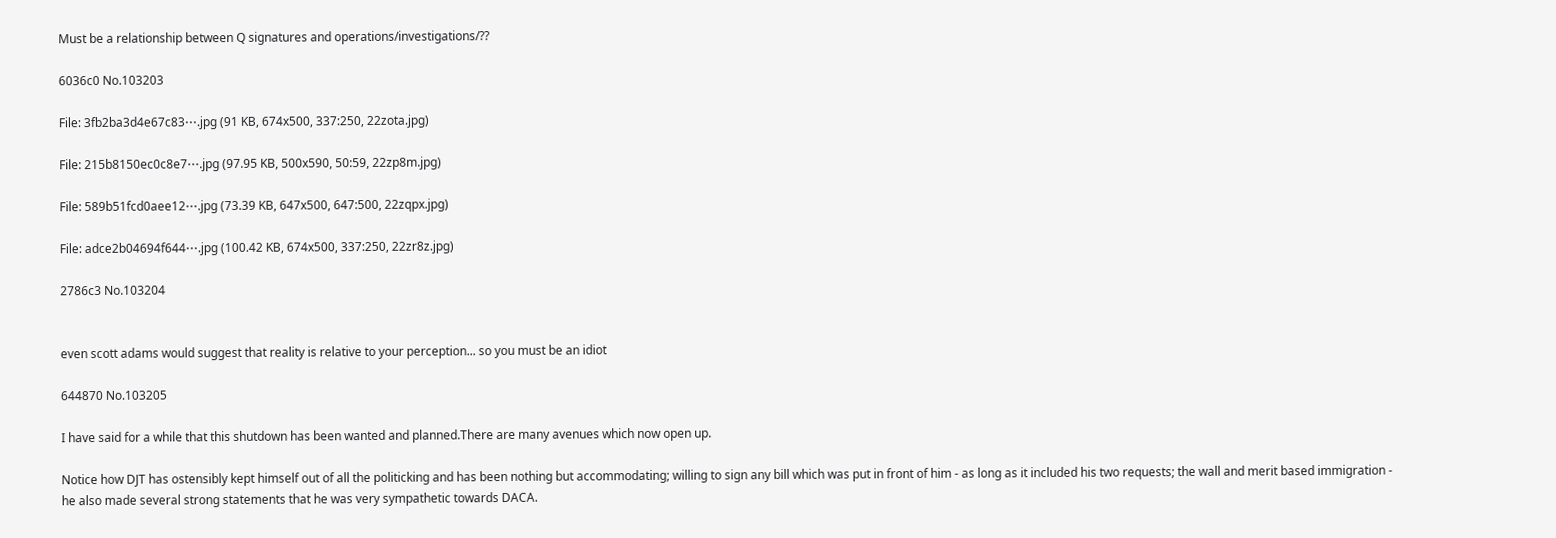Must be a relationship between Q signatures and operations/investigations/??

6036c0 No.103203

File: 3fb2ba3d4e67c83⋯.jpg (91 KB, 674x500, 337:250, 22zota.jpg)

File: 215b8150ec0c8e7⋯.jpg (97.95 KB, 500x590, 50:59, 22zp8m.jpg)

File: 589b51fcd0aee12⋯.jpg (73.39 KB, 647x500, 647:500, 22zqpx.jpg)

File: adce2b04694f644⋯.jpg (100.42 KB, 674x500, 337:250, 22zr8z.jpg)

2786c3 No.103204


even scott adams would suggest that reality is relative to your perception... so you must be an idiot

644870 No.103205

I have said for a while that this shutdown has been wanted and planned.There are many avenues which now open up.

Notice how DJT has ostensibly kept himself out of all the politicking and has been nothing but accommodating; willing to sign any bill which was put in front of him - as long as it included his two requests; the wall and merit based immigration - he also made several strong statements that he was very sympathetic towards DACA.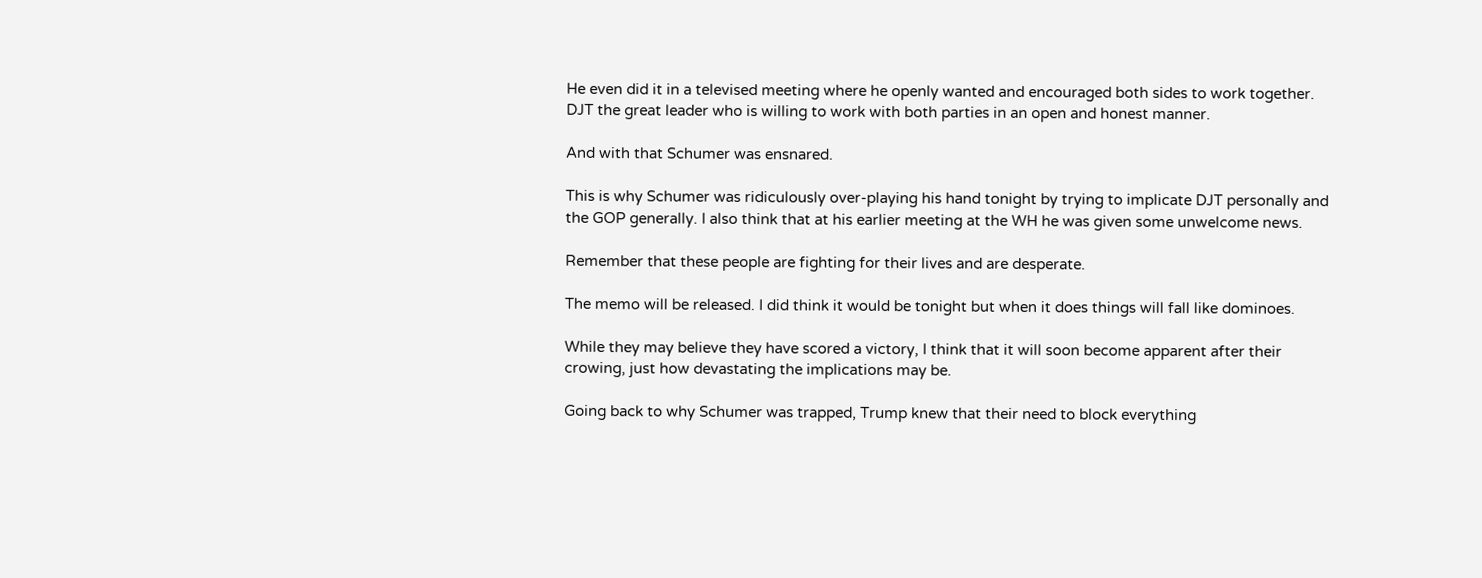He even did it in a televised meeting where he openly wanted and encouraged both sides to work together. DJT the great leader who is willing to work with both parties in an open and honest manner.

And with that Schumer was ensnared.

This is why Schumer was ridiculously over-playing his hand tonight by trying to implicate DJT personally and the GOP generally. I also think that at his earlier meeting at the WH he was given some unwelcome news.

Remember that these people are fighting for their lives and are desperate.

The memo will be released. I did think it would be tonight but when it does things will fall like dominoes.

While they may believe they have scored a victory, I think that it will soon become apparent after their crowing, just how devastating the implications may be.

Going back to why Schumer was trapped, Trump knew that their need to block everything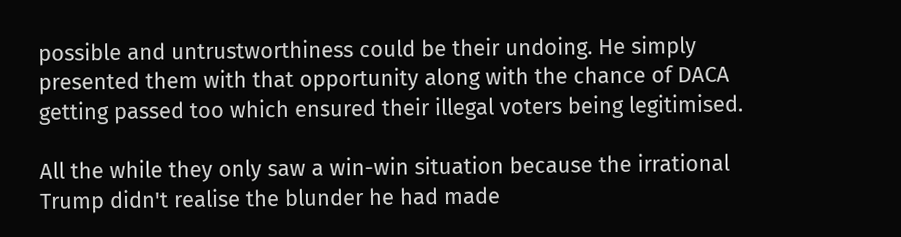possible and untrustworthiness could be their undoing. He simply presented them with that opportunity along with the chance of DACA getting passed too which ensured their illegal voters being legitimised.

All the while they only saw a win-win situation because the irrational Trump didn't realise the blunder he had made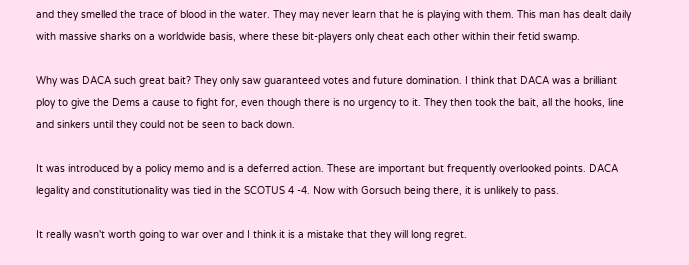and they smelled the trace of blood in the water. They may never learn that he is playing with them. This man has dealt daily with massive sharks on a worldwide basis, where these bit-players only cheat each other within their fetid swamp.

Why was DACA such great bait? They only saw guaranteed votes and future domination. I think that DACA was a brilliant ploy to give the Dems a cause to fight for, even though there is no urgency to it. They then took the bait, all the hooks, line and sinkers until they could not be seen to back down.

It was introduced by a policy memo and is a deferred action. These are important but frequently overlooked points. DACA legality and constitutionality was tied in the SCOTUS 4 -4. Now with Gorsuch being there, it is unlikely to pass.

It really wasn't worth going to war over and I think it is a mistake that they will long regret.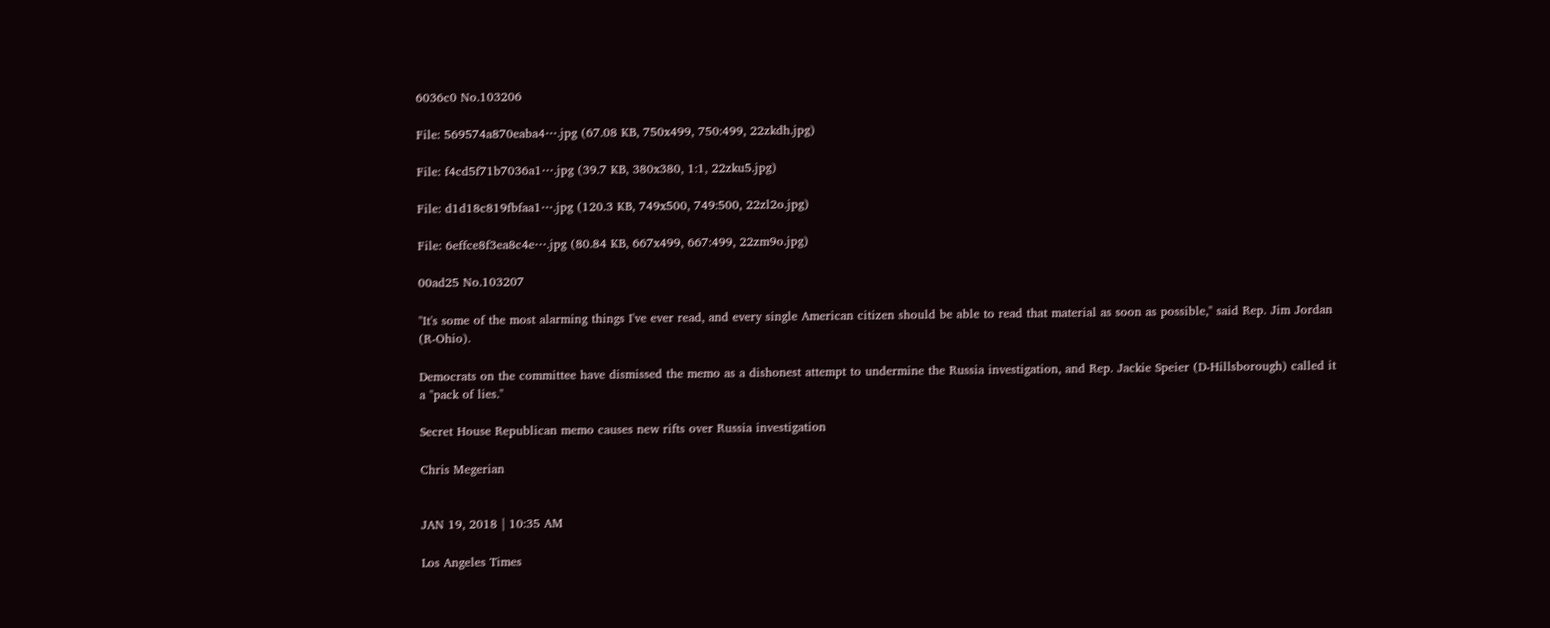6036c0 No.103206

File: 569574a870eaba4⋯.jpg (67.08 KB, 750x499, 750:499, 22zkdh.jpg)

File: f4cd5f71b7036a1⋯.jpg (39.7 KB, 380x380, 1:1, 22zku5.jpg)

File: d1d18c819fbfaa1⋯.jpg (120.3 KB, 749x500, 749:500, 22zl2o.jpg)

File: 6effce8f3ea8c4e⋯.jpg (80.84 KB, 667x499, 667:499, 22zm9o.jpg)

00ad25 No.103207

"It's some of the most alarming things I've ever read, and every single American citizen should be able to read that material as soon as possible," said Rep. Jim Jordan (R-Ohio).

Democrats on the committee have dismissed the memo as a dishonest attempt to undermine the Russia investigation, and Rep. Jackie Speier (D-Hillsborough) called it a "pack of lies."

Secret House Republican memo causes new rifts over Russia investigation

Chris Megerian


JAN 19, 2018 | 10:35 AM

Los Angeles Times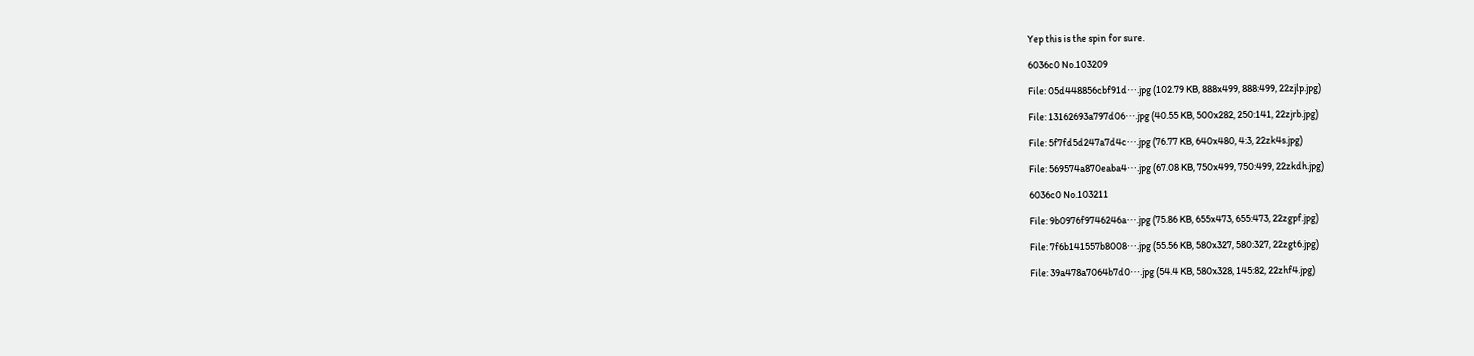Yep this is the spin for sure.

6036c0 No.103209

File: 05d448856cbf91d⋯.jpg (102.79 KB, 888x499, 888:499, 22zjlp.jpg)

File: 13162693a797d06⋯.jpg (40.55 KB, 500x282, 250:141, 22zjrb.jpg)

File: 5f7fd5d247a7d4c⋯.jpg (76.77 KB, 640x480, 4:3, 22zk4s.jpg)

File: 569574a870eaba4⋯.jpg (67.08 KB, 750x499, 750:499, 22zkdh.jpg)

6036c0 No.103211

File: 9b0976f9746246a⋯.jpg (75.86 KB, 655x473, 655:473, 22zgpf.jpg)

File: 7f6b141557b8008⋯.jpg (55.56 KB, 580x327, 580:327, 22zgt6.jpg)

File: 39a478a7064b7d0⋯.jpg (54.4 KB, 580x328, 145:82, 22zhf4.jpg)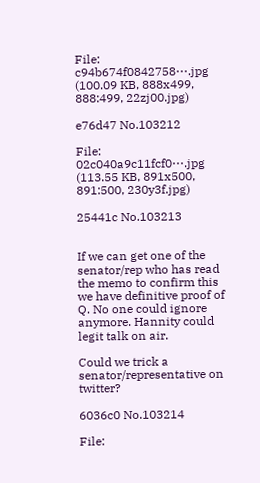File: c94b674f0842758⋯.jpg (100.09 KB, 888x499, 888:499, 22zj00.jpg)

e76d47 No.103212

File: 02c040a9c11fcf0⋯.jpg (113.55 KB, 891x500, 891:500, 230y3f.jpg)

25441c No.103213


If we can get one of the senator/rep who has read the memo to confirm this we have definitive proof of Q. No one could ignore anymore. Hannity could legit talk on air.

Could we trick a senator/representative on twitter?

6036c0 No.103214

File: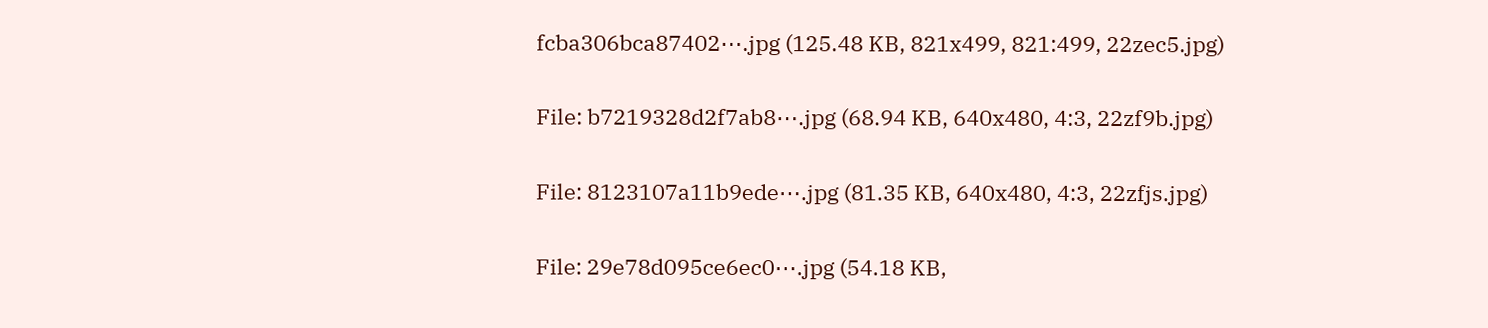fcba306bca87402⋯.jpg (125.48 KB, 821x499, 821:499, 22zec5.jpg)

File: b7219328d2f7ab8⋯.jpg (68.94 KB, 640x480, 4:3, 22zf9b.jpg)

File: 8123107a11b9ede⋯.jpg (81.35 KB, 640x480, 4:3, 22zfjs.jpg)

File: 29e78d095ce6ec0⋯.jpg (54.18 KB,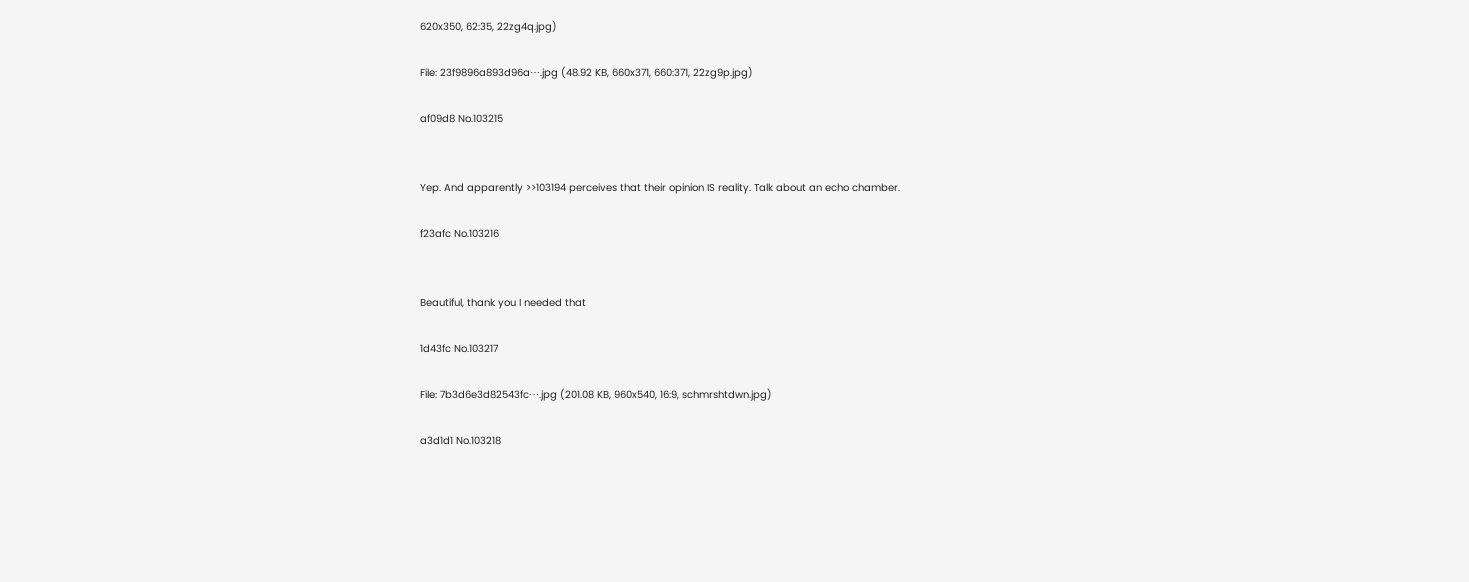620x350, 62:35, 22zg4q.jpg)

File: 23f9896a893d96a⋯.jpg (48.92 KB, 660x371, 660:371, 22zg9p.jpg)

af09d8 No.103215


Yep. And apparently >>103194 perceives that their opinion IS reality. Talk about an echo chamber.

f23afc No.103216


Beautiful, thank you I needed that

1d43fc No.103217

File: 7b3d6e3d82543fc⋯.jpg (201.08 KB, 960x540, 16:9, schmrshtdwn.jpg)

a3d1d1 No.103218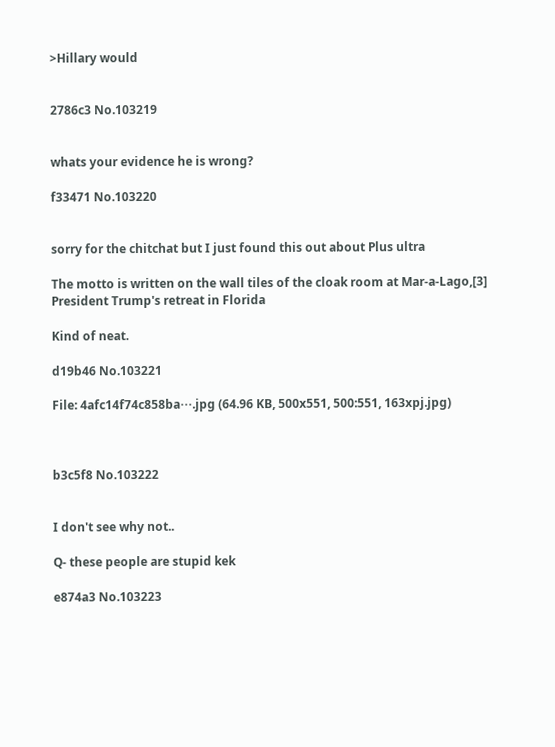>Hillary would


2786c3 No.103219


whats your evidence he is wrong?

f33471 No.103220


sorry for the chitchat but I just found this out about Plus ultra

The motto is written on the wall tiles of the cloak room at Mar-a-Lago,[3] President Trump's retreat in Florida

Kind of neat.

d19b46 No.103221

File: 4afc14f74c858ba⋯.jpg (64.96 KB, 500x551, 500:551, 163xpj.jpg)



b3c5f8 No.103222


I don't see why not..

Q- these people are stupid kek

e874a3 No.103223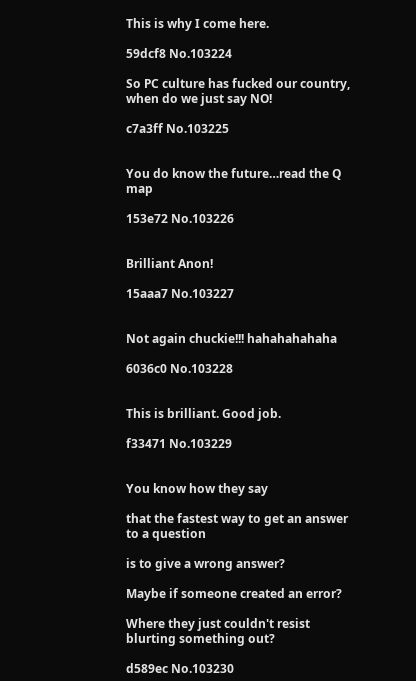This is why I come here.

59dcf8 No.103224

So PC culture has fucked our country, when do we just say NO!

c7a3ff No.103225


You do know the future…read the Q map

153e72 No.103226


Brilliant Anon!

15aaa7 No.103227


Not again chuckie!!! hahahahahaha

6036c0 No.103228


This is brilliant. Good job.

f33471 No.103229


You know how they say

that the fastest way to get an answer to a question

is to give a wrong answer?

Maybe if someone created an error?

Where they just couldn't resist blurting something out?

d589ec No.103230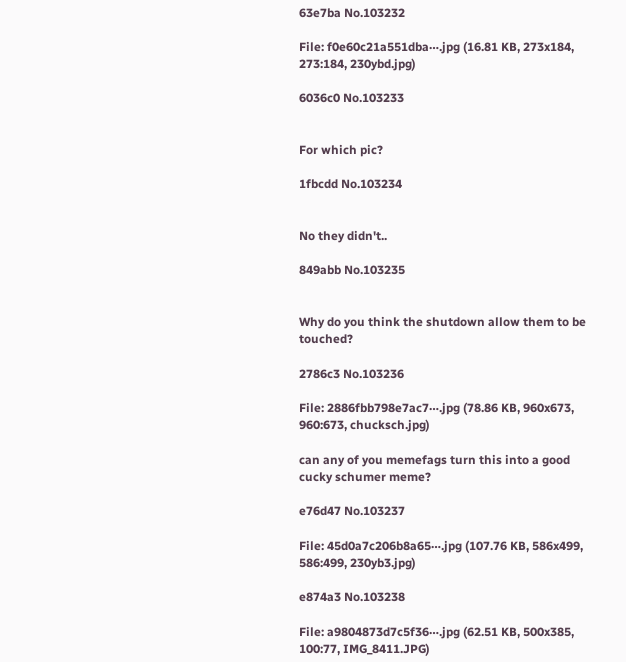63e7ba No.103232

File: f0e60c21a551dba⋯.jpg (16.81 KB, 273x184, 273:184, 230ybd.jpg)

6036c0 No.103233


For which pic?

1fbcdd No.103234


No they didn't..

849abb No.103235


Why do you think the shutdown allow them to be touched?

2786c3 No.103236

File: 2886fbb798e7ac7⋯.jpg (78.86 KB, 960x673, 960:673, chucksch.jpg)

can any of you memefags turn this into a good cucky schumer meme?

e76d47 No.103237

File: 45d0a7c206b8a65⋯.jpg (107.76 KB, 586x499, 586:499, 230yb3.jpg)

e874a3 No.103238

File: a9804873d7c5f36⋯.jpg (62.51 KB, 500x385, 100:77, IMG_8411.JPG)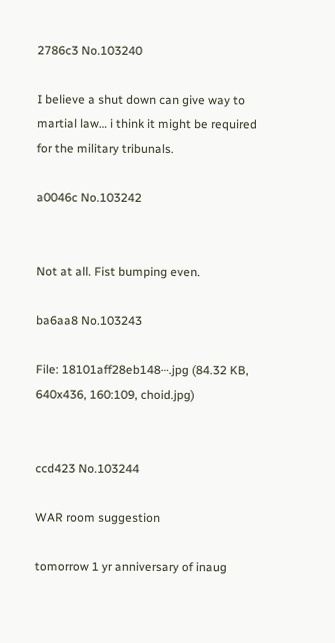2786c3 No.103240

I believe a shut down can give way to martial law… i think it might be required for the military tribunals.

a0046c No.103242


Not at all. Fist bumping even.

ba6aa8 No.103243

File: 18101aff28eb148⋯.jpg (84.32 KB, 640x436, 160:109, choid.jpg)


ccd423 No.103244

WAR room suggestion

tomorrow 1 yr anniversary of inaug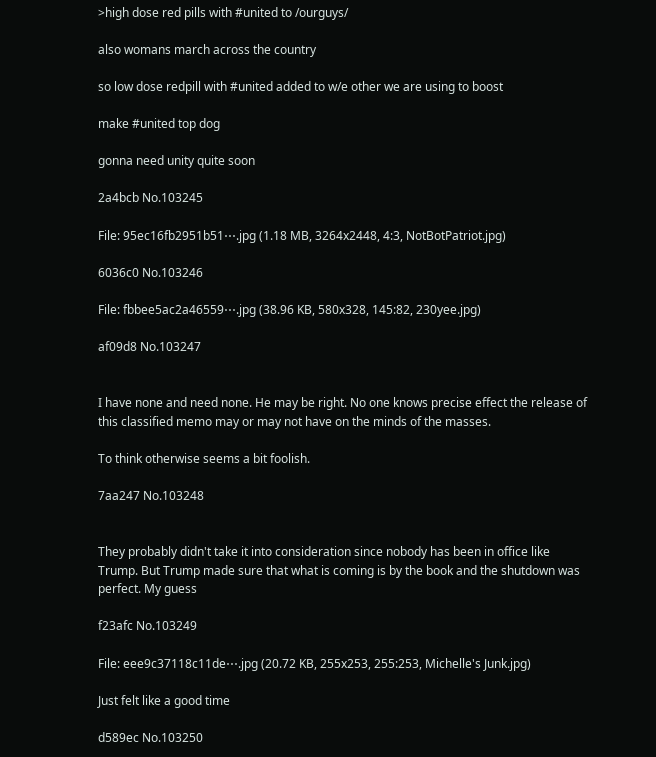>high dose red pills with #united to /ourguys/

also womans march across the country

so low dose redpill with #united added to w/e other we are using to boost

make #united top dog

gonna need unity quite soon

2a4bcb No.103245

File: 95ec16fb2951b51⋯.jpg (1.18 MB, 3264x2448, 4:3, NotBotPatriot.jpg)

6036c0 No.103246

File: fbbee5ac2a46559⋯.jpg (38.96 KB, 580x328, 145:82, 230yee.jpg)

af09d8 No.103247


I have none and need none. He may be right. No one knows precise effect the release of this classified memo may or may not have on the minds of the masses.

To think otherwise seems a bit foolish.

7aa247 No.103248


They probably didn't take it into consideration since nobody has been in office like Trump. But Trump made sure that what is coming is by the book and the shutdown was perfect. My guess

f23afc No.103249

File: eee9c37118c11de⋯.jpg (20.72 KB, 255x253, 255:253, Michelle's Junk.jpg)

Just felt like a good time

d589ec No.103250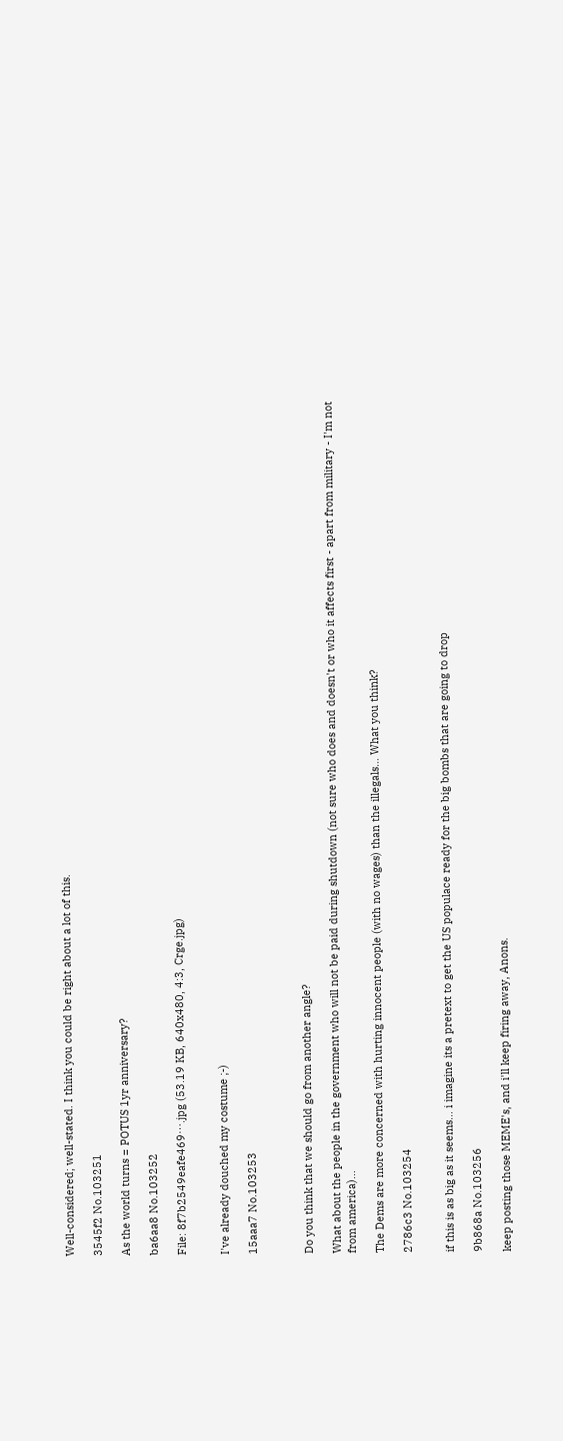Well-considered; well-stated. I think you could be right about a lot of this.

3545f2 No.103251

As the world turns = POTUS 1yr anniversary?

ba6aa8 No.103252

File: 8f7b2549eafe469⋯.jpg (53.19 KB, 640x480, 4:3, Crge.jpg)


I've already douched my costume ;-)

15aaa7 No.103253



Do you think that we should go from another angle?

What about the people in the government who will not be paid during shutdown (not sure who does and doesn't or who it affects first - apart from military - I'm not from america)…

The Dems are more concerned with hurting innocent people (with no wages) than the illegals… What you think?

2786c3 No.103254


if this is as big as it seems… i imagine its a pretext to get the US populace ready for the big bombs that are going to drop

9b868a No.103256

keep posting those MEME's, and i'll keep firing away, Anons.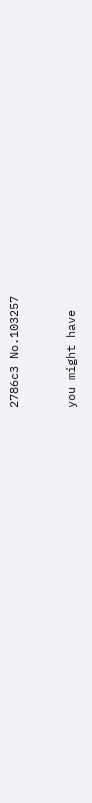2786c3 No.103257


you might have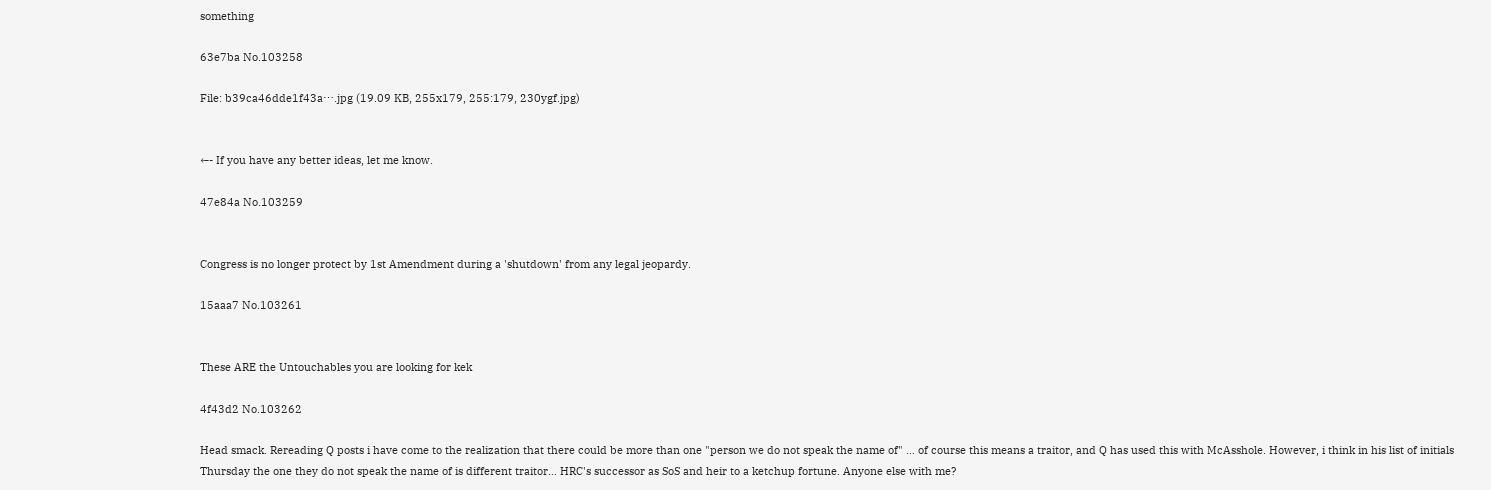something

63e7ba No.103258

File: b39ca46dde1f43a⋯.jpg (19.09 KB, 255x179, 255:179, 230ygf.jpg)


←- If you have any better ideas, let me know.

47e84a No.103259


Congress is no longer protect by 1st Amendment during a 'shutdown' from any legal jeopardy.

15aaa7 No.103261


These ARE the Untouchables you are looking for kek

4f43d2 No.103262

Head smack. Rereading Q posts i have come to the realization that there could be more than one "person we do not speak the name of" … of course this means a traitor, and Q has used this with McAsshole. However, i think in his list of initials Thursday the one they do not speak the name of is different traitor… HRC's successor as SoS and heir to a ketchup fortune. Anyone else with me?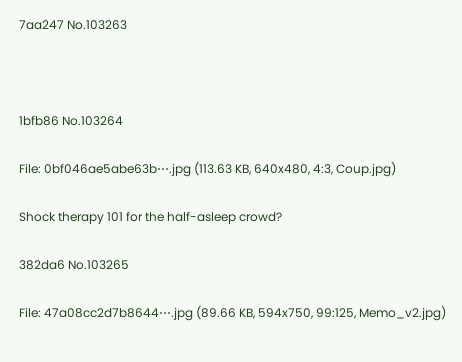7aa247 No.103263



1bfb86 No.103264

File: 0bf046ae5abe63b⋯.jpg (113.63 KB, 640x480, 4:3, Coup.jpg)

Shock therapy 101 for the half-asleep crowd?

382da6 No.103265

File: 47a08cc2d7b8644⋯.jpg (89.66 KB, 594x750, 99:125, Memo_v2.jpg)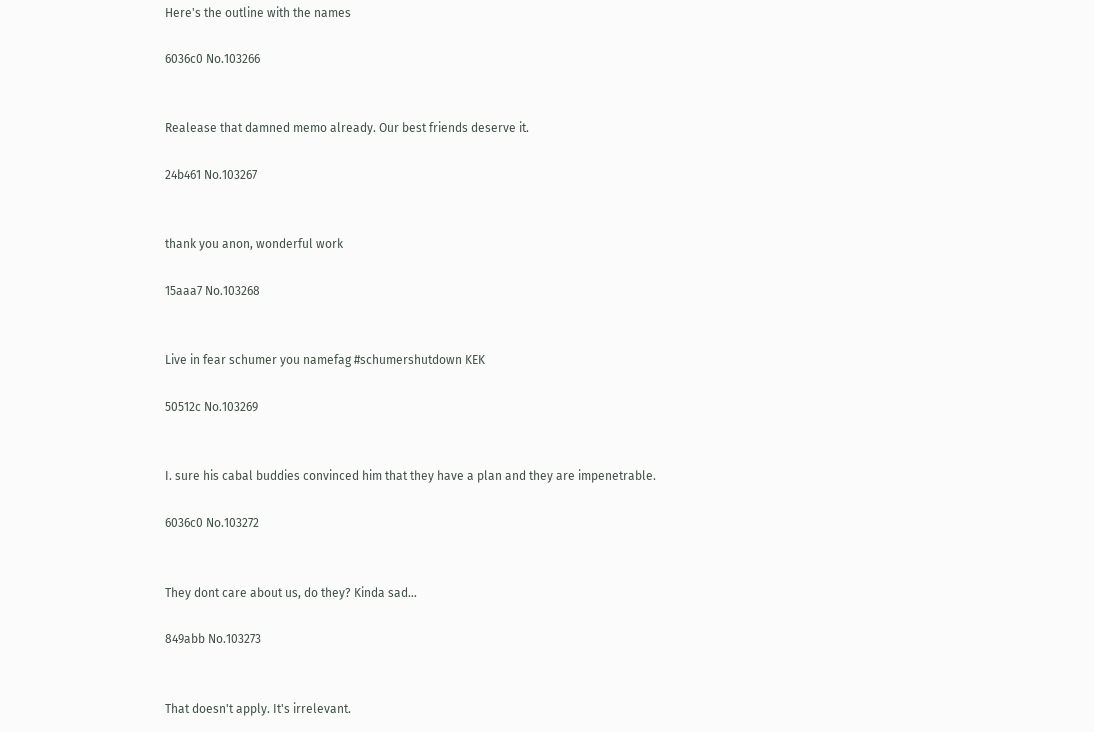Here's the outline with the names

6036c0 No.103266


Realease that damned memo already. Our best friends deserve it.

24b461 No.103267


thank you anon, wonderful work

15aaa7 No.103268


Live in fear schumer you namefag #schumershutdown KEK

50512c No.103269


I. sure his cabal buddies convinced him that they have a plan and they are impenetrable.

6036c0 No.103272


They dont care about us, do they? Kinda sad…

849abb No.103273


That doesn't apply. It's irrelevant.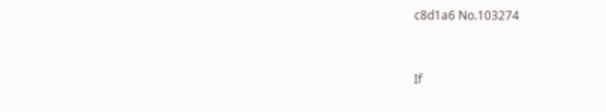c8d1a6 No.103274


If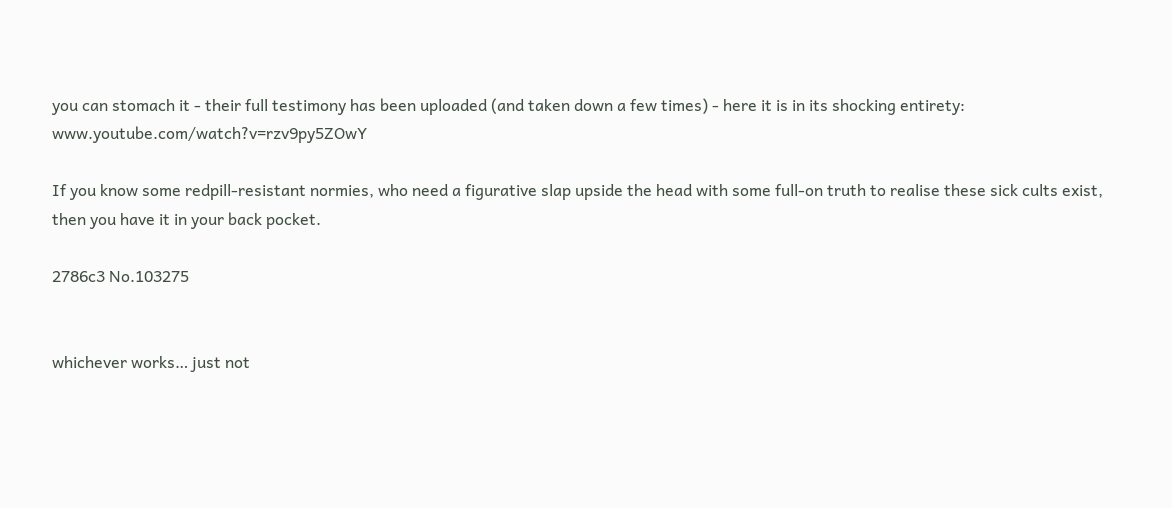you can stomach it - their full testimony has been uploaded (and taken down a few times) - here it is in its shocking entirety: www.youtube.com/watch?v=rzv9py5ZOwY

If you know some redpill-resistant normies, who need a figurative slap upside the head with some full-on truth to realise these sick cults exist, then you have it in your back pocket.

2786c3 No.103275


whichever works… just not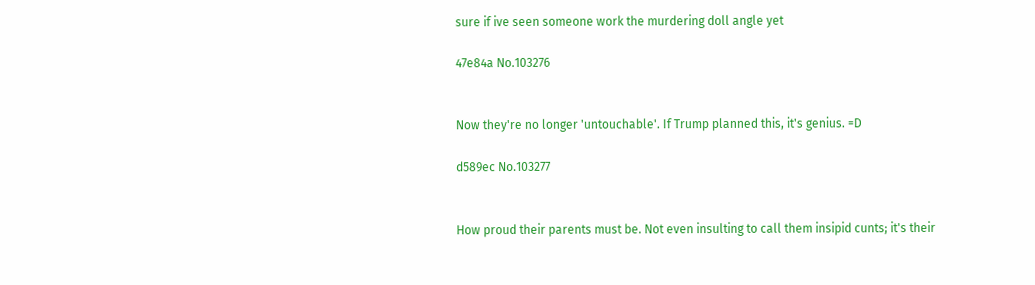sure if ive seen someone work the murdering doll angle yet

47e84a No.103276


Now they're no longer 'untouchable'. If Trump planned this, it's genius. =D

d589ec No.103277


How proud their parents must be. Not even insulting to call them insipid cunts; it's their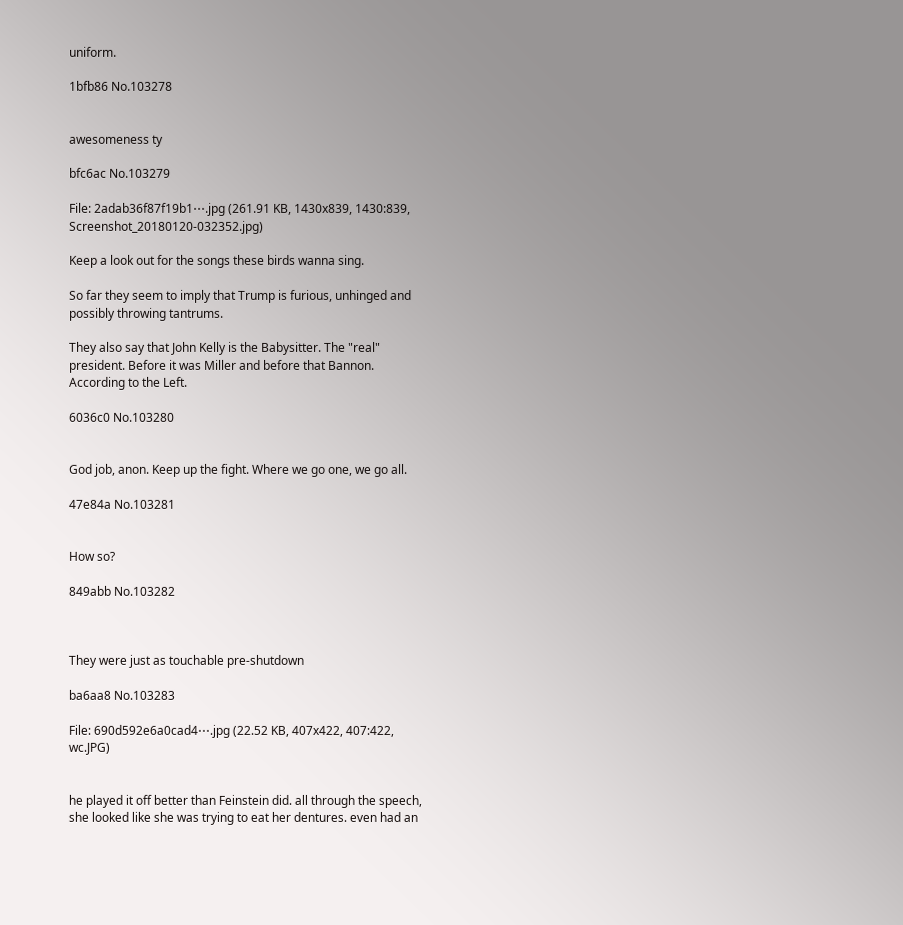uniform.

1bfb86 No.103278


awesomeness ty

bfc6ac No.103279

File: 2adab36f87f19b1⋯.jpg (261.91 KB, 1430x839, 1430:839, Screenshot_20180120-032352.jpg)

Keep a look out for the songs these birds wanna sing.

So far they seem to imply that Trump is furious, unhinged and possibly throwing tantrums.

They also say that John Kelly is the Babysitter. The "real" president. Before it was Miller and before that Bannon. According to the Left.

6036c0 No.103280


God job, anon. Keep up the fight. Where we go one, we go all.

47e84a No.103281


How so?

849abb No.103282



They were just as touchable pre-shutdown

ba6aa8 No.103283

File: 690d592e6a0cad4⋯.jpg (22.52 KB, 407x422, 407:422, wc.JPG)


he played it off better than Feinstein did. all through the speech, she looked like she was trying to eat her dentures. even had an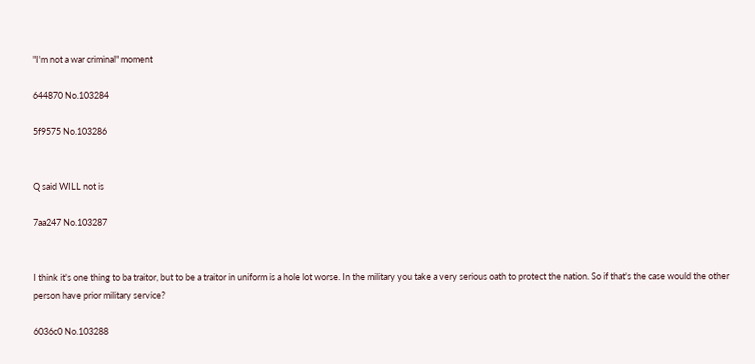"I'm not a war criminal" moment

644870 No.103284

5f9575 No.103286


Q said WILL not is

7aa247 No.103287


I think it's one thing to ba traitor, but to be a traitor in uniform is a hole lot worse. In the military you take a very serious oath to protect the nation. So if that's the case would the other person have prior military service?

6036c0 No.103288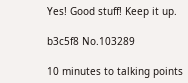Yes! Good stuff! Keep it up.

b3c5f8 No.103289

10 minutes to talking points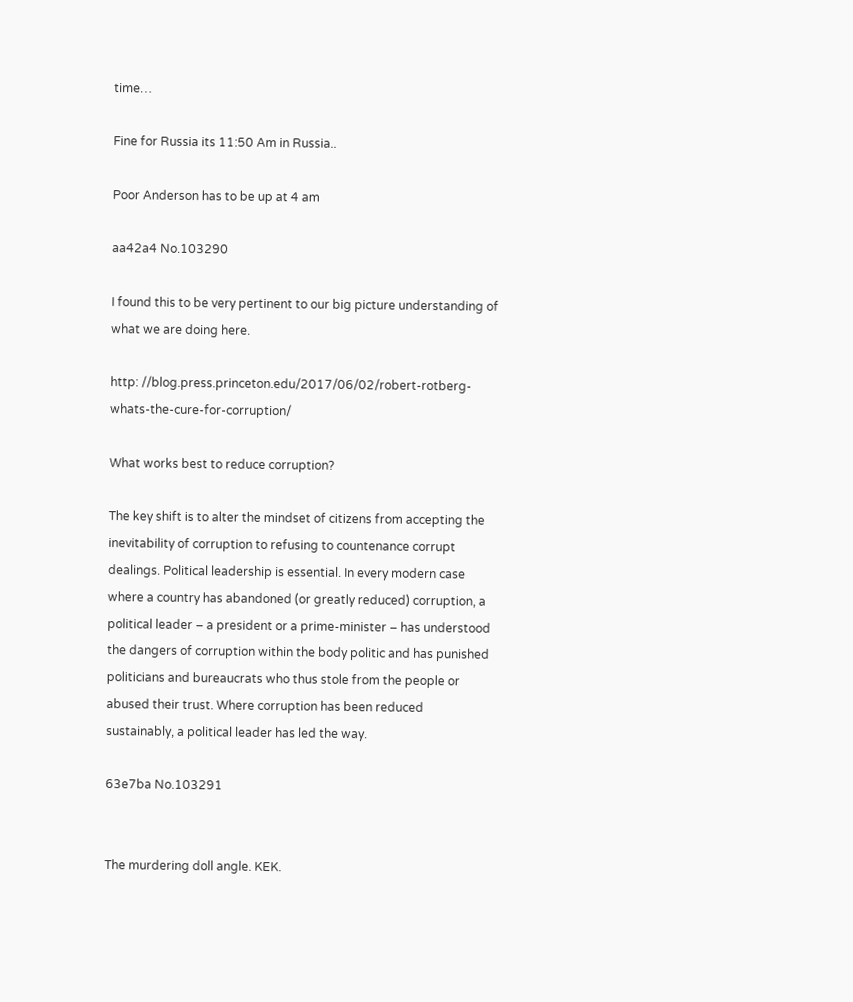time…

Fine for Russia its 11:50 Am in Russia..

Poor Anderson has to be up at 4 am

aa42a4 No.103290

I found this to be very pertinent to our big picture understanding of what we are doing here.

http: //blog.press.princeton.edu/2017/06/02/robert-rotberg-whats-the-cure-for-corruption/

What works best to reduce corruption?

The key shift is to alter the mindset of citizens from accepting the inevitability of corruption to refusing to countenance corrupt dealings. Political leadership is essential. In every modern case where a country has abandoned (or greatly reduced) corruption, a political leader – a president or a prime-minister – has understood the dangers of corruption within the body politic and has punished politicians and bureaucrats who thus stole from the people or abused their trust. Where corruption has been reduced sustainably, a political leader has led the way.

63e7ba No.103291


The murdering doll angle. KEK.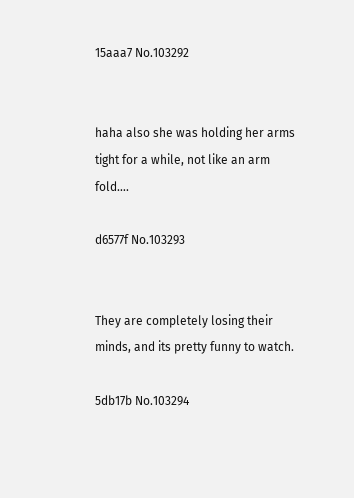15aaa7 No.103292


haha also she was holding her arms tight for a while, not like an arm fold….

d6577f No.103293


They are completely losing their minds, and its pretty funny to watch.

5db17b No.103294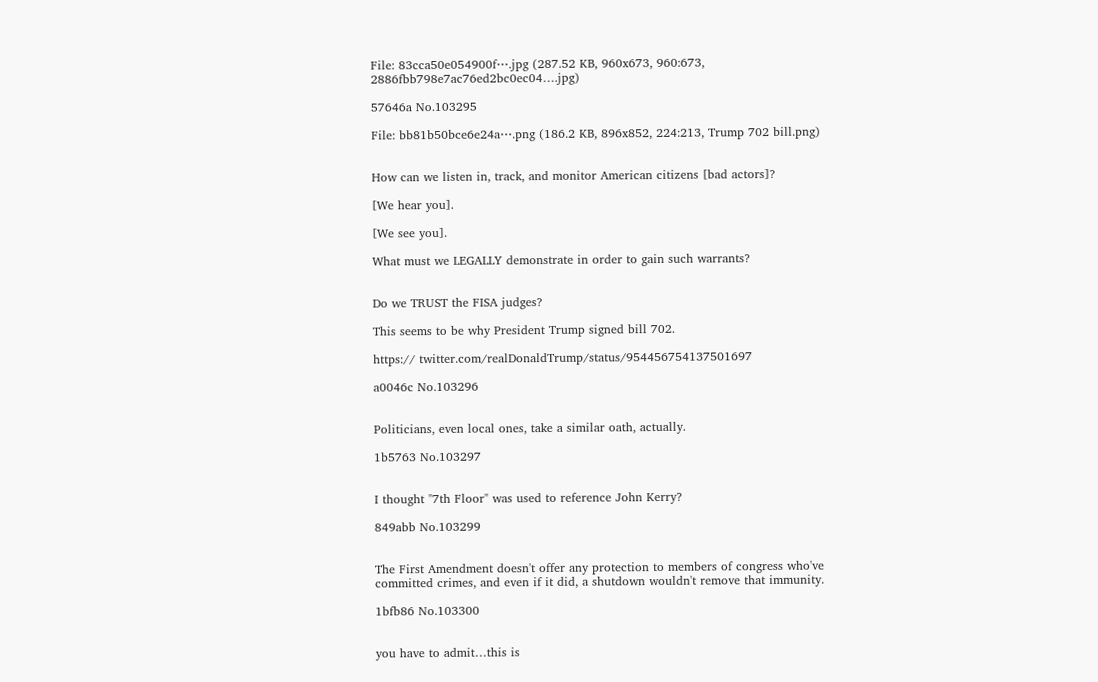File: 83cca50e054900f⋯.jpg (287.52 KB, 960x673, 960:673, 2886fbb798e7ac76ed2bc0ec04….jpg)

57646a No.103295

File: bb81b50bce6e24a⋯.png (186.2 KB, 896x852, 224:213, Trump 702 bill.png)


How can we listen in, track, and monitor American citizens [bad actors]?

[We hear you].

[We see you].

What must we LEGALLY demonstrate in order to gain such warrants?


Do we TRUST the FISA judges?

This seems to be why President Trump signed bill 702.

https:// twitter.com/realDonaldTrump/status/954456754137501697

a0046c No.103296


Politicians, even local ones, take a similar oath, actually.

1b5763 No.103297


I thought "7th Floor" was used to reference John Kerry?

849abb No.103299


The First Amendment doesn't offer any protection to members of congress who've committed crimes, and even if it did, a shutdown wouldn't remove that immunity.

1bfb86 No.103300


you have to admit…this is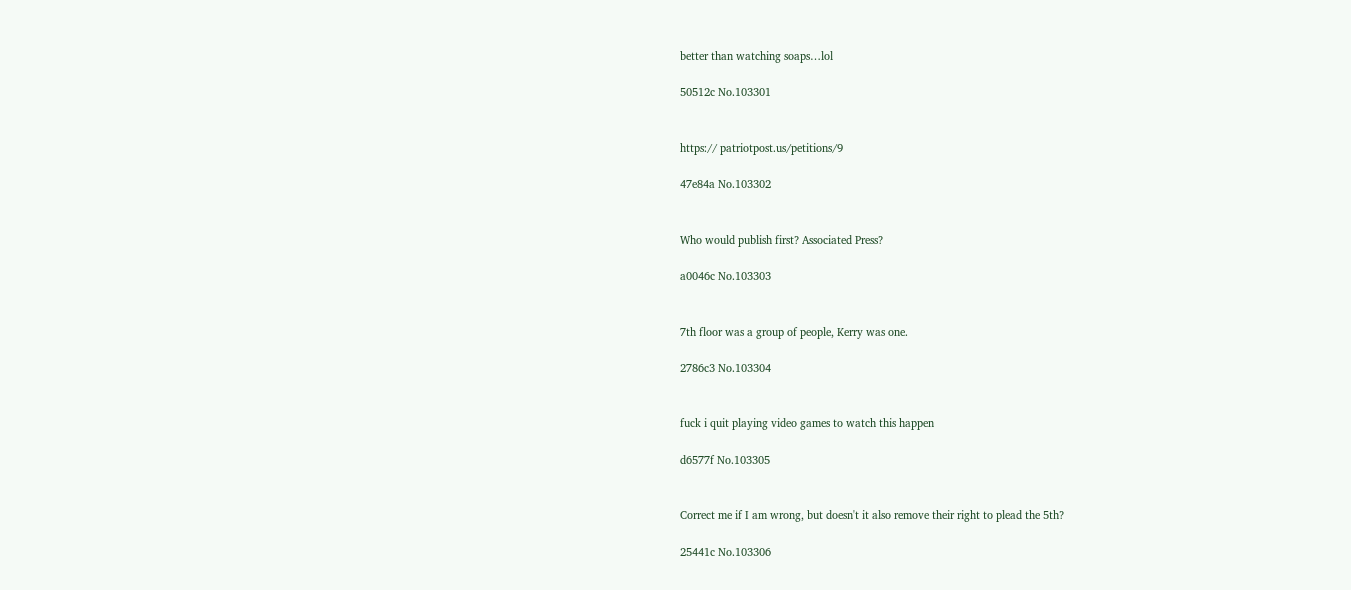better than watching soaps…lol

50512c No.103301


https:// patriotpost.us/petitions/9

47e84a No.103302


Who would publish first? Associated Press?

a0046c No.103303


7th floor was a group of people, Kerry was one.

2786c3 No.103304


fuck i quit playing video games to watch this happen

d6577f No.103305


Correct me if I am wrong, but doesn't it also remove their right to plead the 5th?

25441c No.103306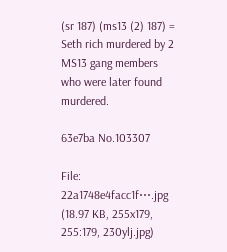(sr 187) (ms13 (2) 187) = Seth rich murdered by 2 MS13 gang members who were later found murdered.

63e7ba No.103307

File: 22a1748e4facc1f⋯.jpg (18.97 KB, 255x179, 255:179, 230ylj.jpg)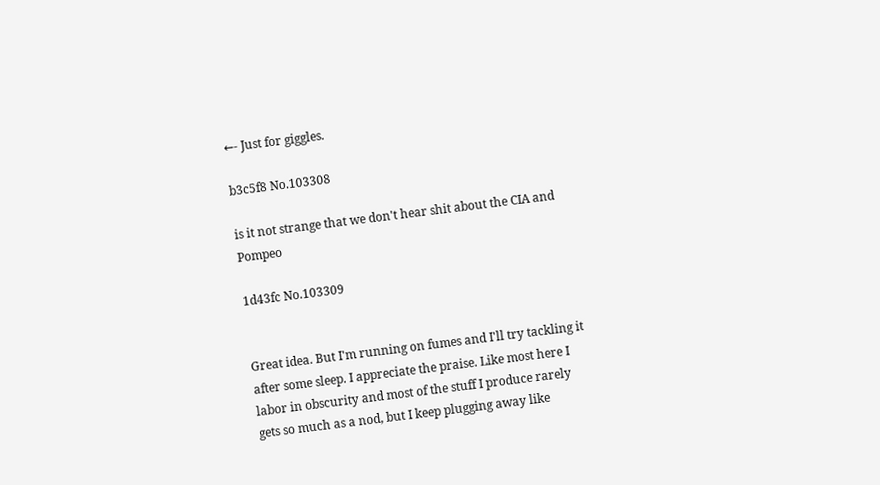←- Just for giggles.

b3c5f8 No.103308

is it not strange that we don't hear shit about the CIA and Pompeo

1d43fc No.103309


Great idea. But I'm running on fumes and I'll try tackling it after some sleep. I appreciate the praise. Like most here I labor in obscurity and most of the stuff I produce rarely gets so much as a nod, but I keep plugging away like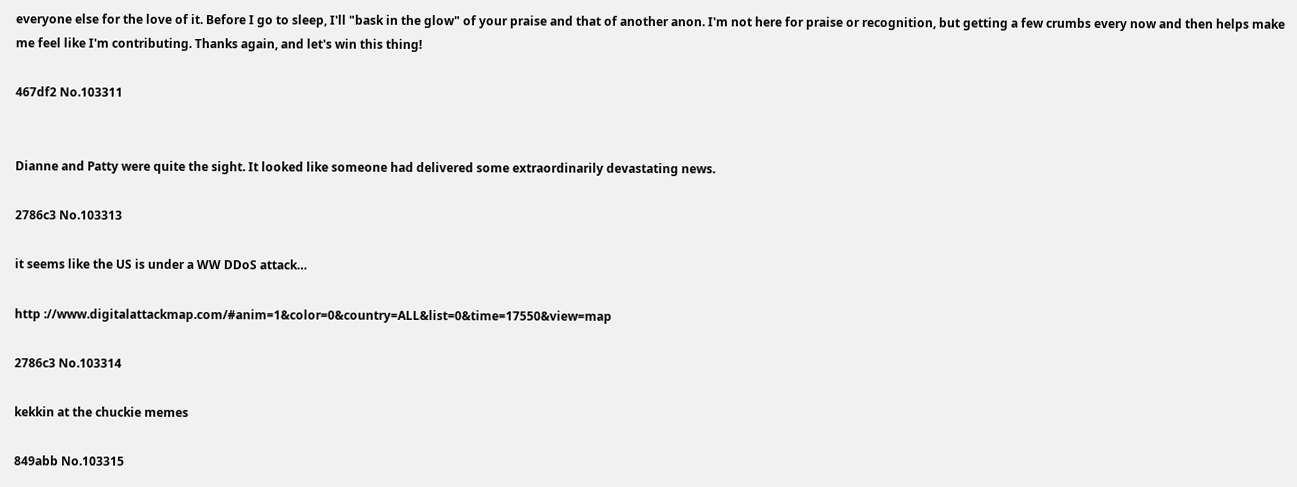everyone else for the love of it. Before I go to sleep, I'll "bask in the glow" of your praise and that of another anon. I'm not here for praise or recognition, but getting a few crumbs every now and then helps make me feel like I'm contributing. Thanks again, and let's win this thing!

467df2 No.103311


Dianne and Patty were quite the sight. It looked like someone had delivered some extraordinarily devastating news.

2786c3 No.103313

it seems like the US is under a WW DDoS attack…

http ://www.digitalattackmap.com/#anim=1&color=0&country=ALL&list=0&time=17550&view=map

2786c3 No.103314

kekkin at the chuckie memes

849abb No.103315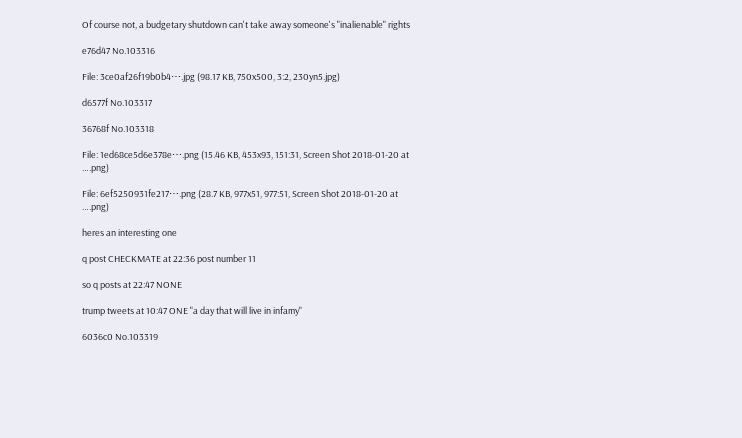Of course not, a budgetary shutdown can't take away someone's "inalienable" rights

e76d47 No.103316

File: 3ce0af26f19b0b4⋯.jpg (98.17 KB, 750x500, 3:2, 230yn5.jpg)

d6577f No.103317

36768f No.103318

File: 1ed68ce5d6e378e⋯.png (15.46 KB, 453x93, 151:31, Screen Shot 2018-01-20 at ….png)

File: 6ef5250931fe217⋯.png (28.7 KB, 977x51, 977:51, Screen Shot 2018-01-20 at ….png)

heres an interesting one

q post CHECKMATE at 22:36 post number 11

so q posts at 22:47 NONE

trump tweets at 10:47 ONE "a day that will live in infamy"

6036c0 No.103319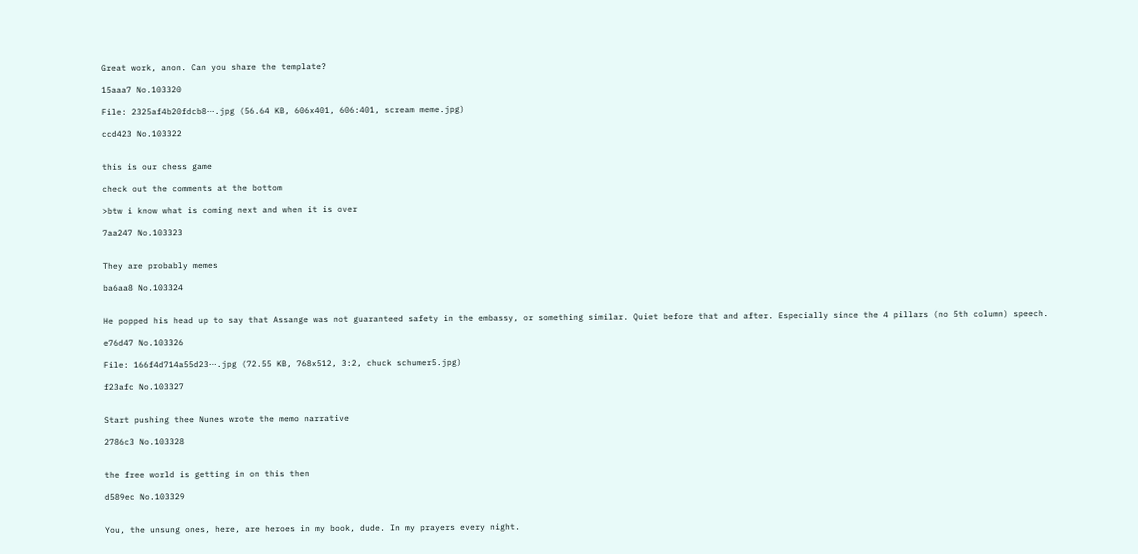Great work, anon. Can you share the template?

15aaa7 No.103320

File: 2325af4b20fdcb8⋯.jpg (56.64 KB, 606x401, 606:401, scream meme.jpg)

ccd423 No.103322


this is our chess game

check out the comments at the bottom

>btw i know what is coming next and when it is over

7aa247 No.103323


They are probably memes

ba6aa8 No.103324


He popped his head up to say that Assange was not guaranteed safety in the embassy, or something similar. Quiet before that and after. Especially since the 4 pillars (no 5th column) speech.

e76d47 No.103326

File: 166f4d714a55d23⋯.jpg (72.55 KB, 768x512, 3:2, chuck schumer5.jpg)

f23afc No.103327


Start pushing thee Nunes wrote the memo narrative

2786c3 No.103328


the free world is getting in on this then

d589ec No.103329


You, the unsung ones, here, are heroes in my book, dude. In my prayers every night.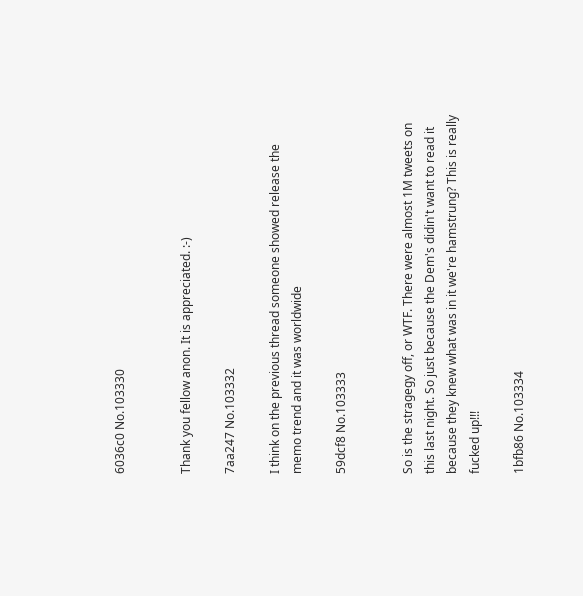6036c0 No.103330


Thank you fellow anon. It is appreciated. :-)

7aa247 No.103332

I think on the previous thread someone showed release the memo trend and it was worldwide

59dcf8 No.103333


So is the stragegy off, or WTF. There were almost 1M tweets on this last night. So just because the Dem's didin't want to read it because they knew what was in it we're hamstrung? This is really fucked up!!!

1bfb86 No.103334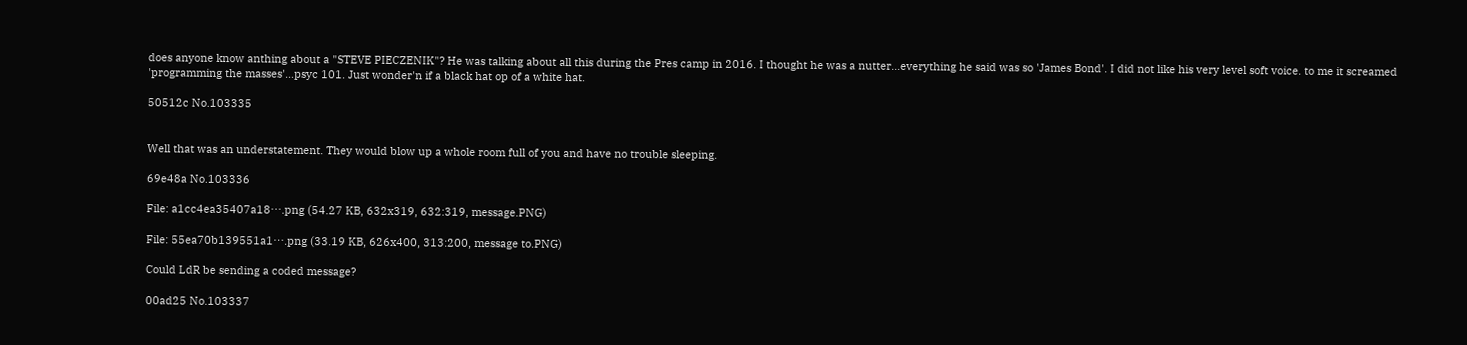does anyone know anthing about a "STEVE PIECZENIK"? He was talking about all this during the Pres camp in 2016. I thought he was a nutter…everything he said was so 'James Bond'. I did not like his very level soft voice. to me it screamed 'programming the masses'…psyc 101. Just wonder'n if a black hat op of a white hat.

50512c No.103335


Well that was an understatement. They would blow up a whole room full of you and have no trouble sleeping.

69e48a No.103336

File: a1cc4ea35407a18⋯.png (54.27 KB, 632x319, 632:319, message.PNG)

File: 55ea70b139551a1⋯.png (33.19 KB, 626x400, 313:200, message to.PNG)

Could LdR be sending a coded message?

00ad25 No.103337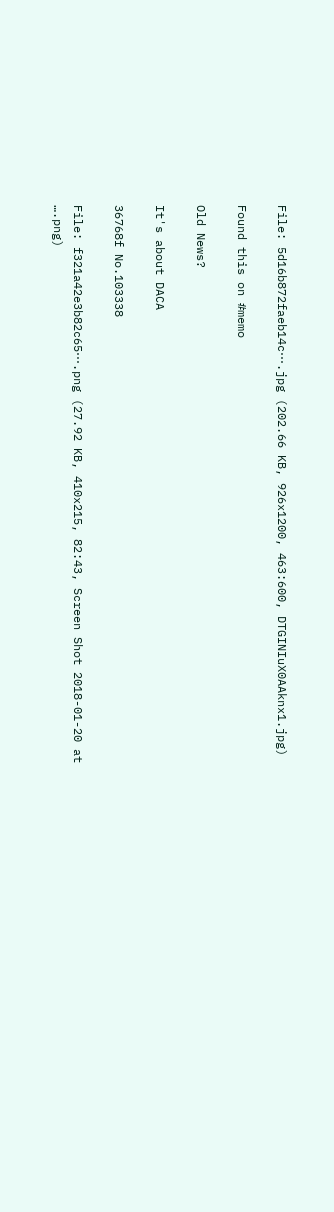File: 5d16b872faeb14c⋯.jpg (202.66 KB, 926x1200, 463:600, DTGINIuX0AAknx1.jpg)

Found this on #memo

Old News?

It's about DACA

36768f No.103338

File: f321a42e3b82c65⋯.png (27.92 KB, 410x215, 82:43, Screen Shot 2018-01-20 at ….png)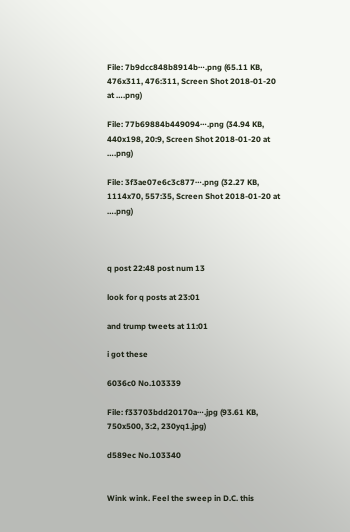File: 7b9dcc848b8914b⋯.png (65.11 KB, 476x311, 476:311, Screen Shot 2018-01-20 at ….png)

File: 77b69884b449094⋯.png (34.94 KB, 440x198, 20:9, Screen Shot 2018-01-20 at ….png)

File: 3f3ae07e6c3c877⋯.png (32.27 KB, 1114x70, 557:35, Screen Shot 2018-01-20 at ….png)



q post 22:48 post num 13

look for q posts at 23:01

and trump tweets at 11:01

i got these

6036c0 No.103339

File: f33703bdd20170a⋯.jpg (93.61 KB, 750x500, 3:2, 230yq1.jpg)

d589ec No.103340


Wink wink. Feel the sweep in D.C. this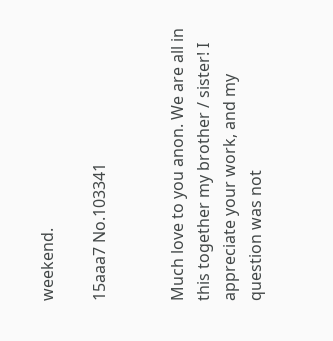weekend.

15aaa7 No.103341


Much love to you anon. We are all in this together my brother / sister! I appreciate your work, and my question was not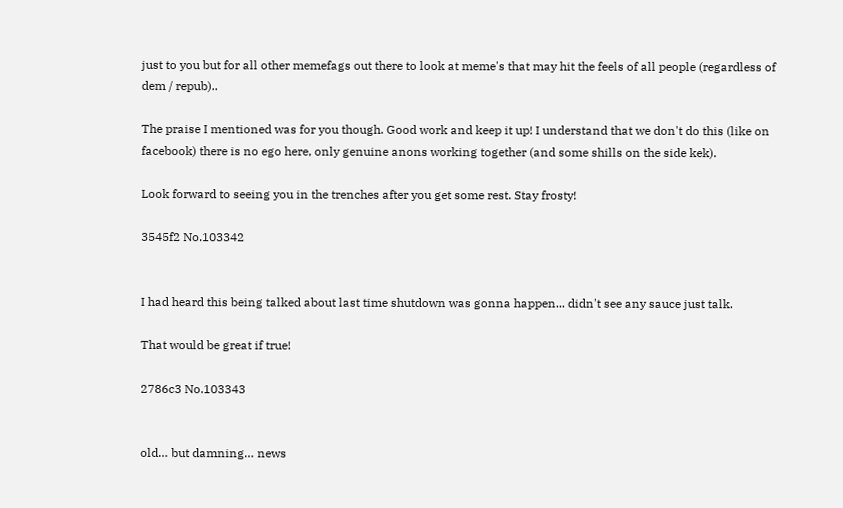just to you but for all other memefags out there to look at meme's that may hit the feels of all people (regardless of dem / repub)..

The praise I mentioned was for you though. Good work and keep it up! I understand that we don't do this (like on facebook) there is no ego here, only genuine anons working together (and some shills on the side kek).

Look forward to seeing you in the trenches after you get some rest. Stay frosty!

3545f2 No.103342


I had heard this being talked about last time shutdown was gonna happen... didn't see any sauce just talk.

That would be great if true!

2786c3 No.103343


old… but damning… news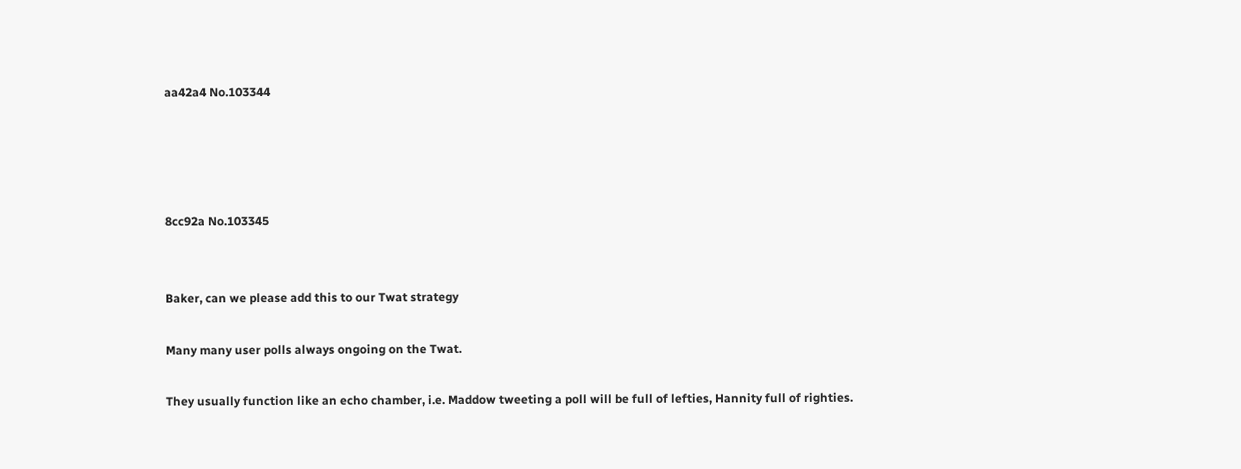aa42a4 No.103344




8cc92a No.103345


Baker, can we please add this to our Twat strategy

Many many user polls always ongoing on the Twat.

They usually function like an echo chamber, i.e. Maddow tweeting a poll will be full of lefties, Hannity full of righties.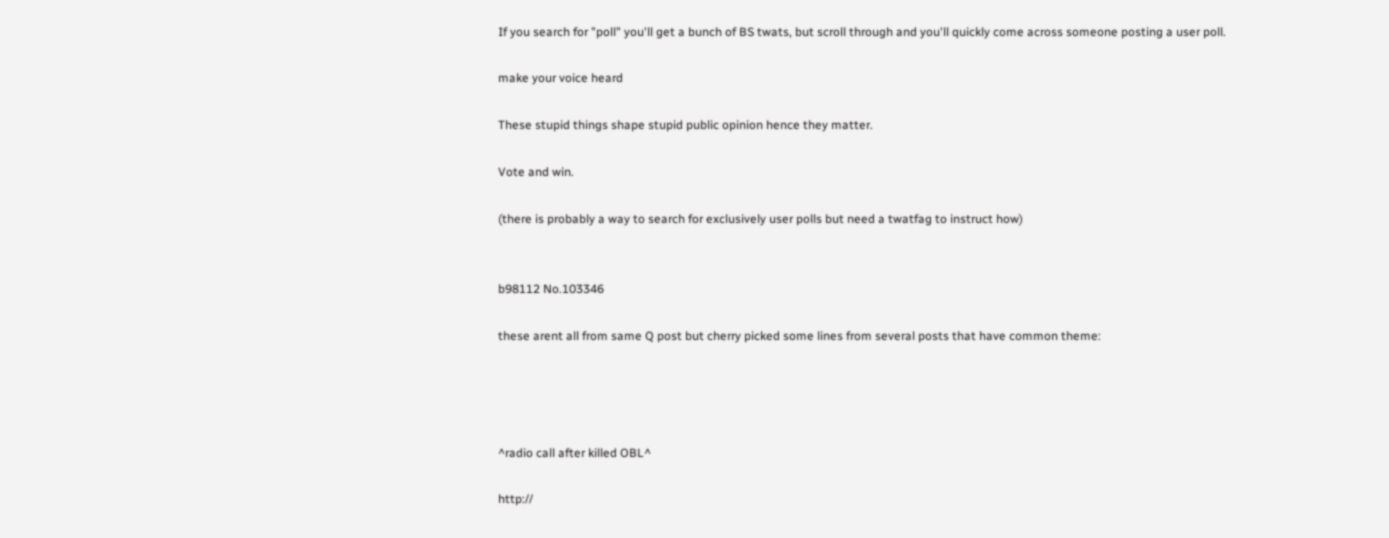If you search for "poll" you'll get a bunch of BS twats, but scroll through and you'll quickly come across someone posting a user poll.

make your voice heard

These stupid things shape stupid public opinion hence they matter.

Vote and win.

(there is probably a way to search for exclusively user polls but need a twatfag to instruct how)


b98112 No.103346

these arent all from same Q post but cherry picked some lines from several posts that have common theme:




^radio call after killed OBL^

http://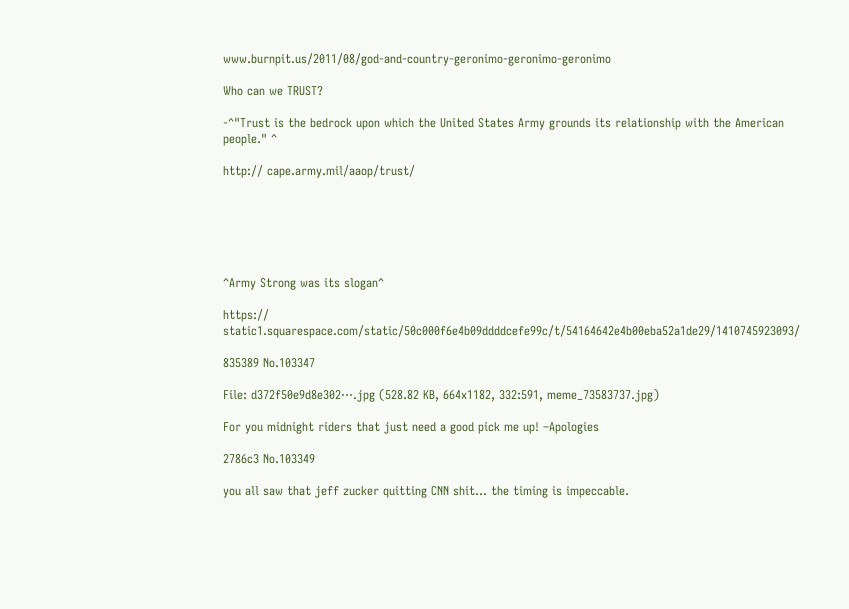www.burnpit.us/2011/08/god-and-country-geronimo-geronimo-geronimo

Who can we TRUST?

-^"Trust is the bedrock upon which the United States Army grounds its relationship with the American people." ^

http:// cape.army.mil/aaop/trust/






^Army Strong was its slogan^

https:// static1.squarespace.com/static/50c000f6e4b09ddddcefe99c/t/54164642e4b00eba52a1de29/1410745923093/

835389 No.103347

File: d372f50e9d8e302⋯.jpg (528.82 KB, 664x1182, 332:591, meme_73583737.jpg)

For you midnight riders that just need a good pick me up! –Apologies

2786c3 No.103349

you all saw that jeff zucker quitting CNN shit… the timing is impeccable.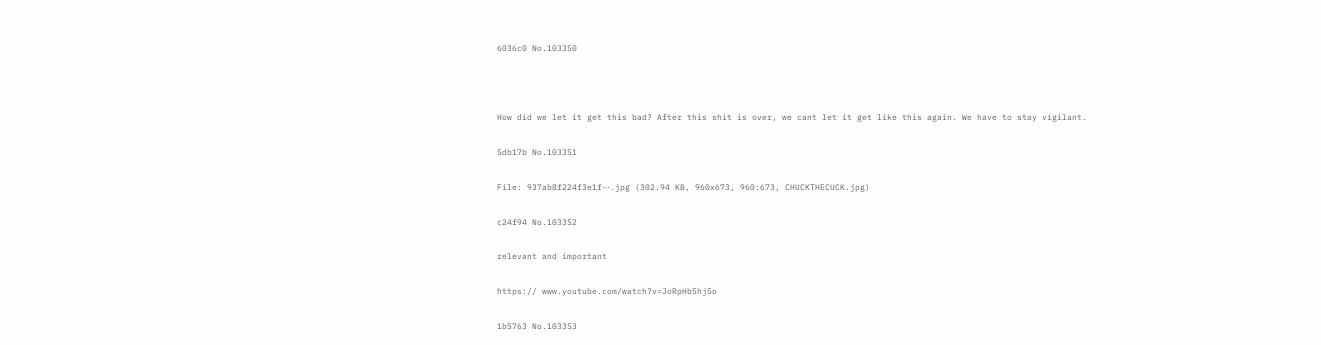6036c0 No.103350



How did we let it get this bad? After this shit is over, we cant let it get like this again. We have to stay vigilant.

5db17b No.103351

File: 937ab8f224f3e1f⋯.jpg (302.94 KB, 960x673, 960:673, CHUCKTHECUCK.jpg)

c24f94 No.103352

relevant and important

https:// www.youtube.com/watch?v=JoRpHb5hj5o

1b5763 No.103353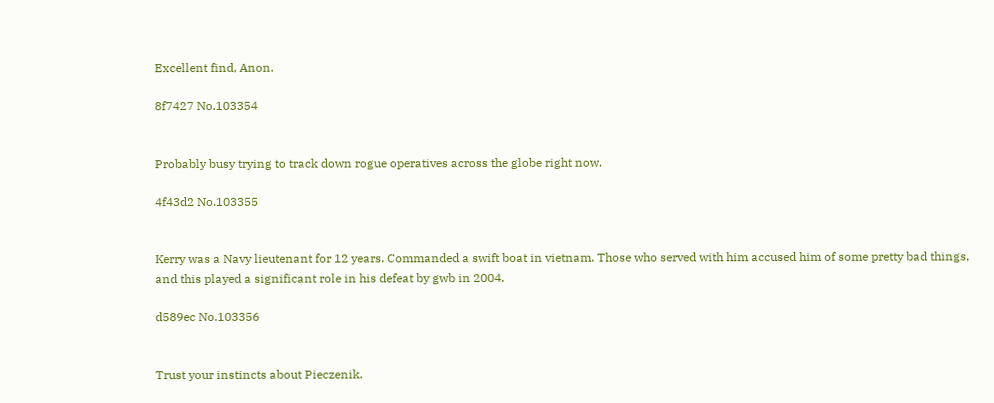Excellent find, Anon.

8f7427 No.103354


Probably busy trying to track down rogue operatives across the globe right now.

4f43d2 No.103355


Kerry was a Navy lieutenant for 12 years. Commanded a swift boat in vietnam. Those who served with him accused him of some pretty bad things, and this played a significant role in his defeat by gwb in 2004.

d589ec No.103356


Trust your instincts about Pieczenik.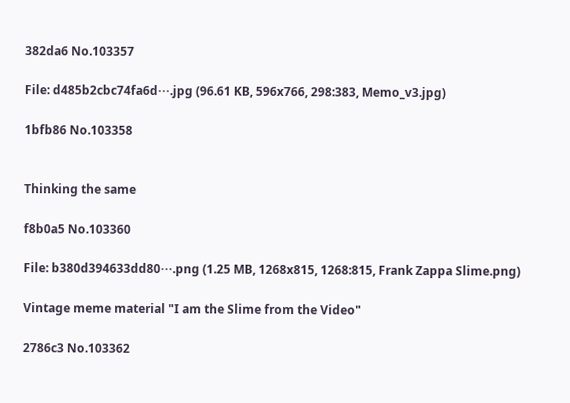382da6 No.103357

File: d485b2cbc74fa6d⋯.jpg (96.61 KB, 596x766, 298:383, Memo_v3.jpg)

1bfb86 No.103358


Thinking the same

f8b0a5 No.103360

File: b380d394633dd80⋯.png (1.25 MB, 1268x815, 1268:815, Frank Zappa Slime.png)

Vintage meme material "I am the Slime from the Video"

2786c3 No.103362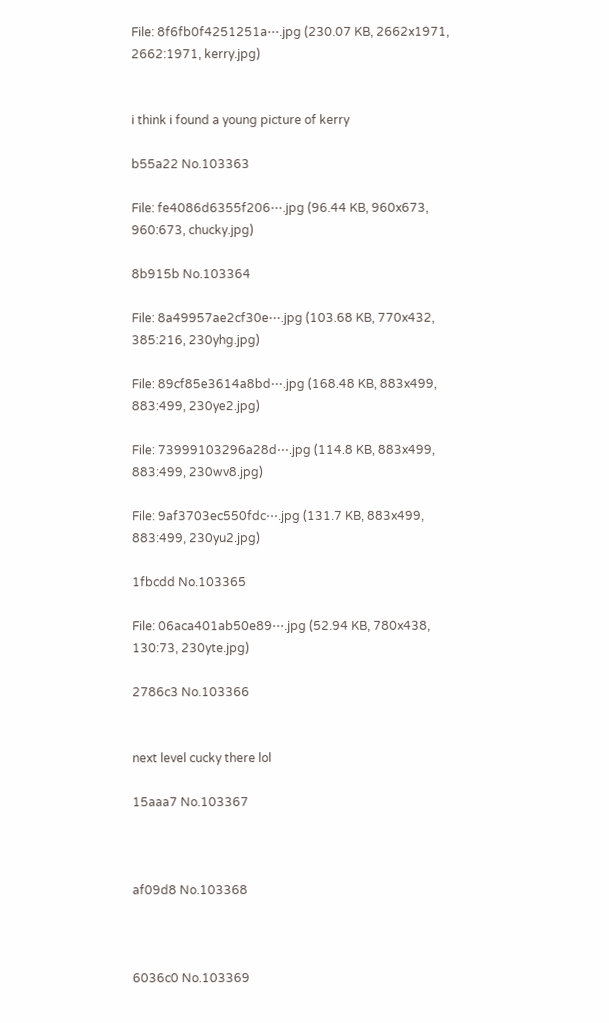File: 8f6fb0f4251251a⋯.jpg (230.07 KB, 2662x1971, 2662:1971, kerry.jpg)


i think i found a young picture of kerry

b55a22 No.103363

File: fe4086d6355f206⋯.jpg (96.44 KB, 960x673, 960:673, chucky.jpg)

8b915b No.103364

File: 8a49957ae2cf30e⋯.jpg (103.68 KB, 770x432, 385:216, 230yhg.jpg)

File: 89cf85e3614a8bd⋯.jpg (168.48 KB, 883x499, 883:499, 230ye2.jpg)

File: 73999103296a28d⋯.jpg (114.8 KB, 883x499, 883:499, 230wv8.jpg)

File: 9af3703ec550fdc⋯.jpg (131.7 KB, 883x499, 883:499, 230yu2.jpg)

1fbcdd No.103365

File: 06aca401ab50e89⋯.jpg (52.94 KB, 780x438, 130:73, 230yte.jpg)

2786c3 No.103366


next level cucky there lol

15aaa7 No.103367



af09d8 No.103368



6036c0 No.103369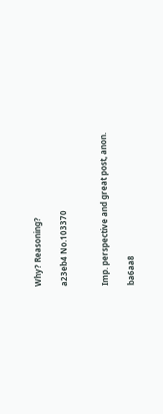Why? Reasoning?

a23eb4 No.103370


Imp. perspective and great post, anon.

ba6aa8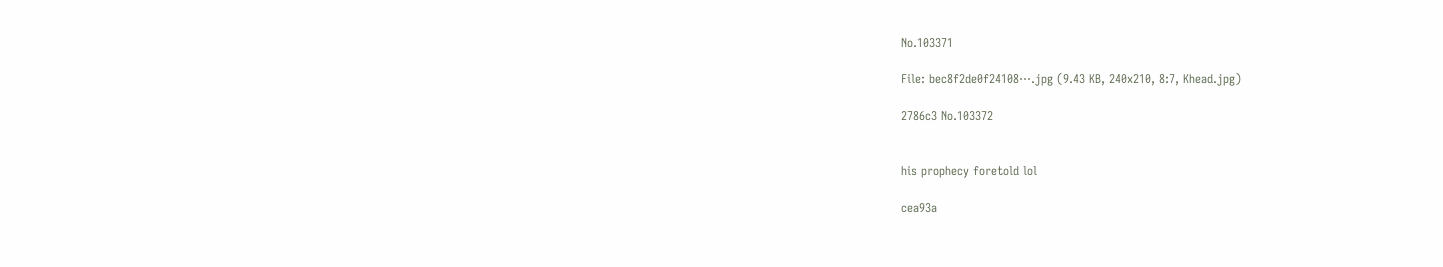No.103371

File: bec8f2de0f24108⋯.jpg (9.43 KB, 240x210, 8:7, Khead.jpg)

2786c3 No.103372


his prophecy foretold lol

cea93a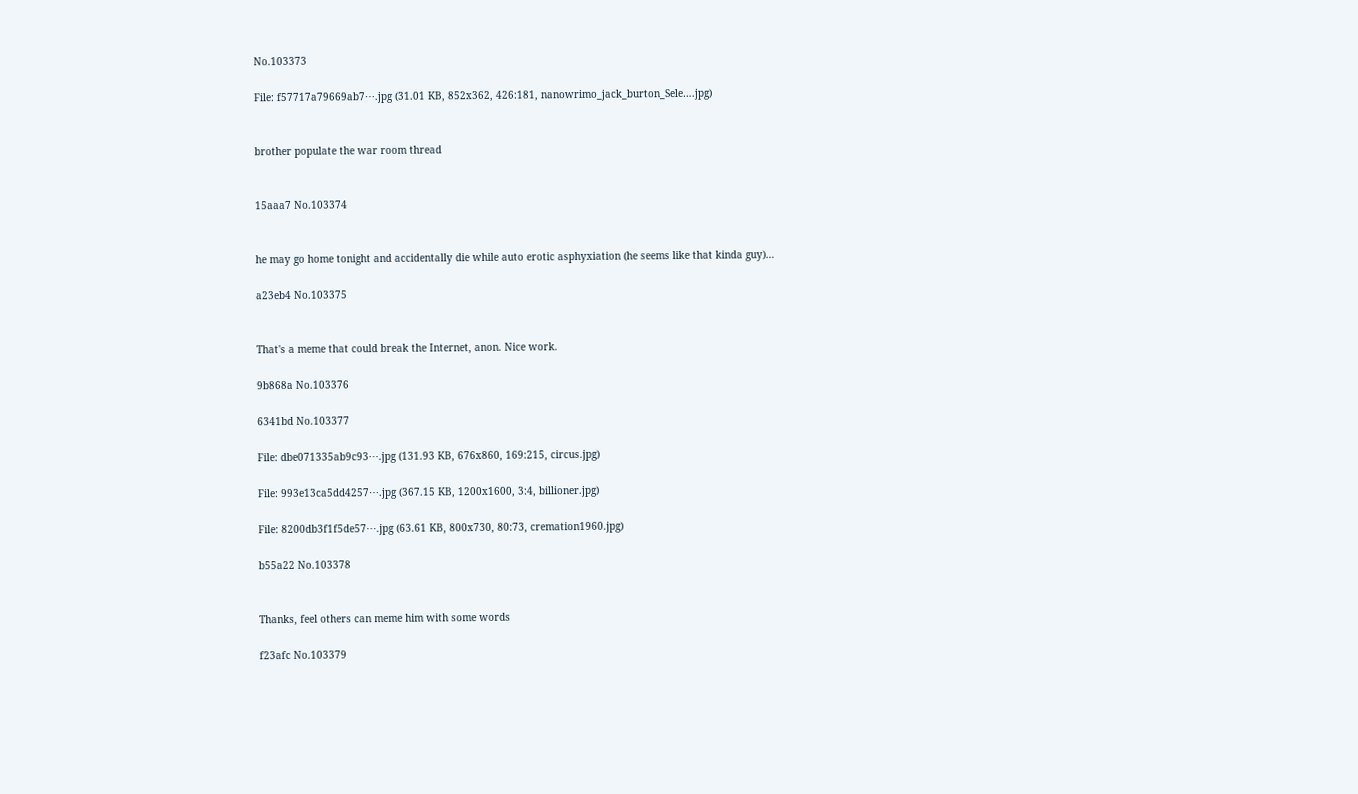No.103373

File: f57717a79669ab7⋯.jpg (31.01 KB, 852x362, 426:181, nanowrimo_jack_burton_Sele….jpg)


brother populate the war room thread


15aaa7 No.103374


he may go home tonight and accidentally die while auto erotic asphyxiation (he seems like that kinda guy)…

a23eb4 No.103375


That's a meme that could break the Internet, anon. Nice work.

9b868a No.103376

6341bd No.103377

File: dbe071335ab9c93⋯.jpg (131.93 KB, 676x860, 169:215, circus.jpg)

File: 993e13ca5dd4257⋯.jpg (367.15 KB, 1200x1600, 3:4, billioner.jpg)

File: 8200db3f1f5de57⋯.jpg (63.61 KB, 800x730, 80:73, cremation1960.jpg)

b55a22 No.103378


Thanks, feel others can meme him with some words

f23afc No.103379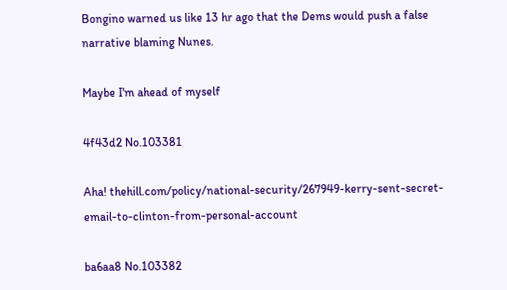Bongino warned us like 13 hr ago that the Dems would push a false narrative blaming Nunes.

Maybe I'm ahead of myself

4f43d2 No.103381

Aha! thehill.com/policy/national-security/267949-kerry-sent-secret-email-to-clinton-from-personal-account

ba6aa8 No.103382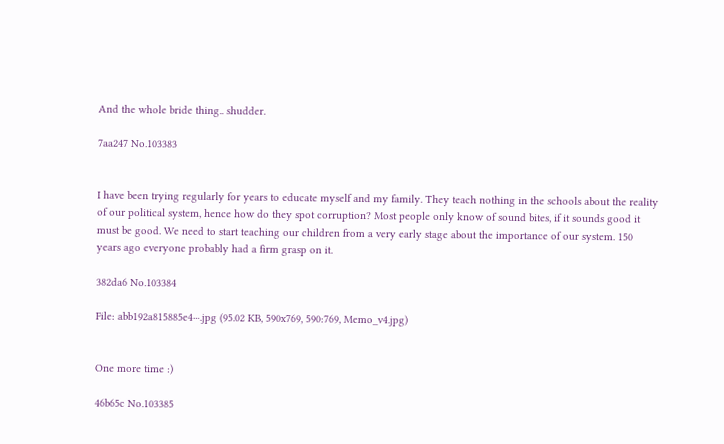And the whole bride thing.. shudder.

7aa247 No.103383


I have been trying regularly for years to educate myself and my family. They teach nothing in the schools about the reality of our political system, hence how do they spot corruption? Most people only know of sound bites, if it sounds good it must be good. We need to start teaching our children from a very early stage about the importance of our system. 150 years ago everyone probably had a firm grasp on it.

382da6 No.103384

File: abb192a815885e4⋯.jpg (95.02 KB, 590x769, 590:769, Memo_v4.jpg)


One more time :)

46b65c No.103385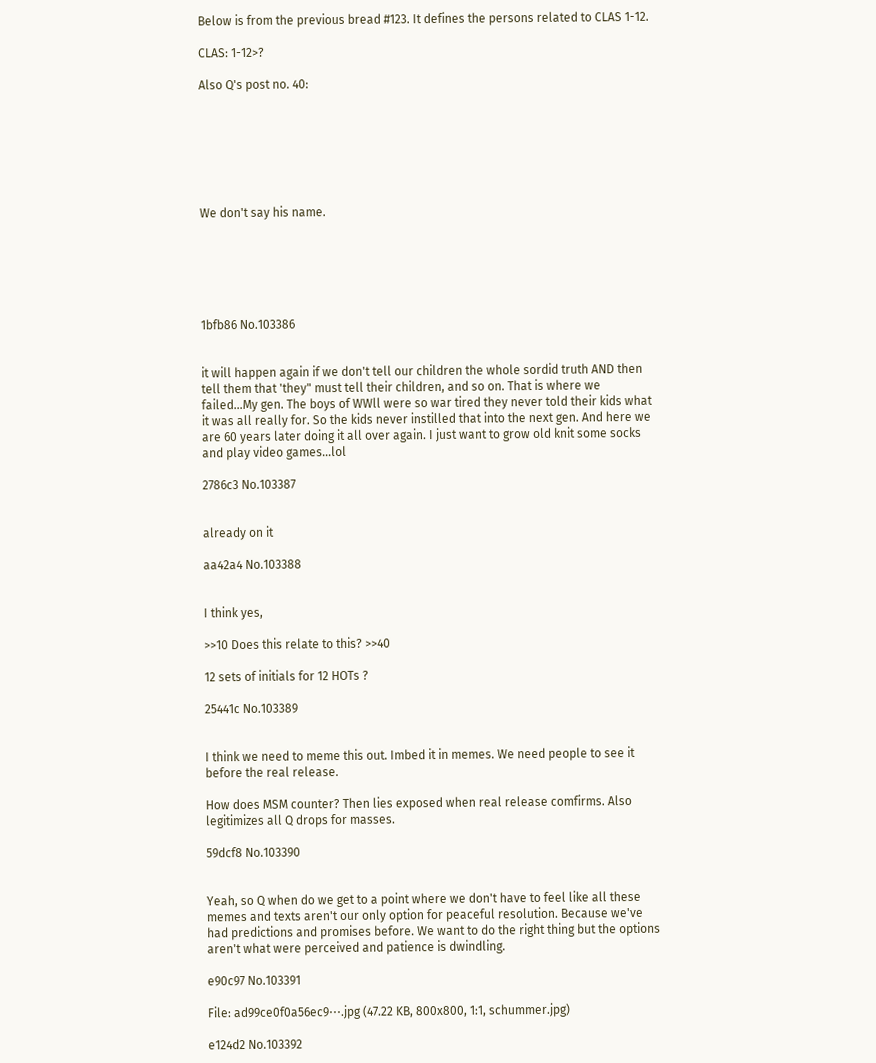Below is from the previous bread #123. It defines the persons related to CLAS 1-12.

CLAS: 1-12>?

Also Q's post no. 40:







We don't say his name.






1bfb86 No.103386


it will happen again if we don't tell our children the whole sordid truth AND then tell them that 'they" must tell their children, and so on. That is where we failed…My gen. The boys of WWll were so war tired they never told their kids what it was all really for. So the kids never instilled that into the next gen. And here we are 60 years later doing it all over again. I just want to grow old knit some socks and play video games…lol

2786c3 No.103387


already on it

aa42a4 No.103388


I think yes,

>>10 Does this relate to this? >>40

12 sets of initials for 12 HOTs ?

25441c No.103389


I think we need to meme this out. Imbed it in memes. We need people to see it before the real release.

How does MSM counter? Then lies exposed when real release comfirms. Also legitimizes all Q drops for masses.

59dcf8 No.103390


Yeah, so Q when do we get to a point where we don't have to feel like all these memes and texts aren't our only option for peaceful resolution. Because we've had predictions and promises before. We want to do the right thing but the options aren't what were perceived and patience is dwindling.

e90c97 No.103391

File: ad99ce0f0a56ec9⋯.jpg (47.22 KB, 800x800, 1:1, schummer.jpg)

e124d2 No.103392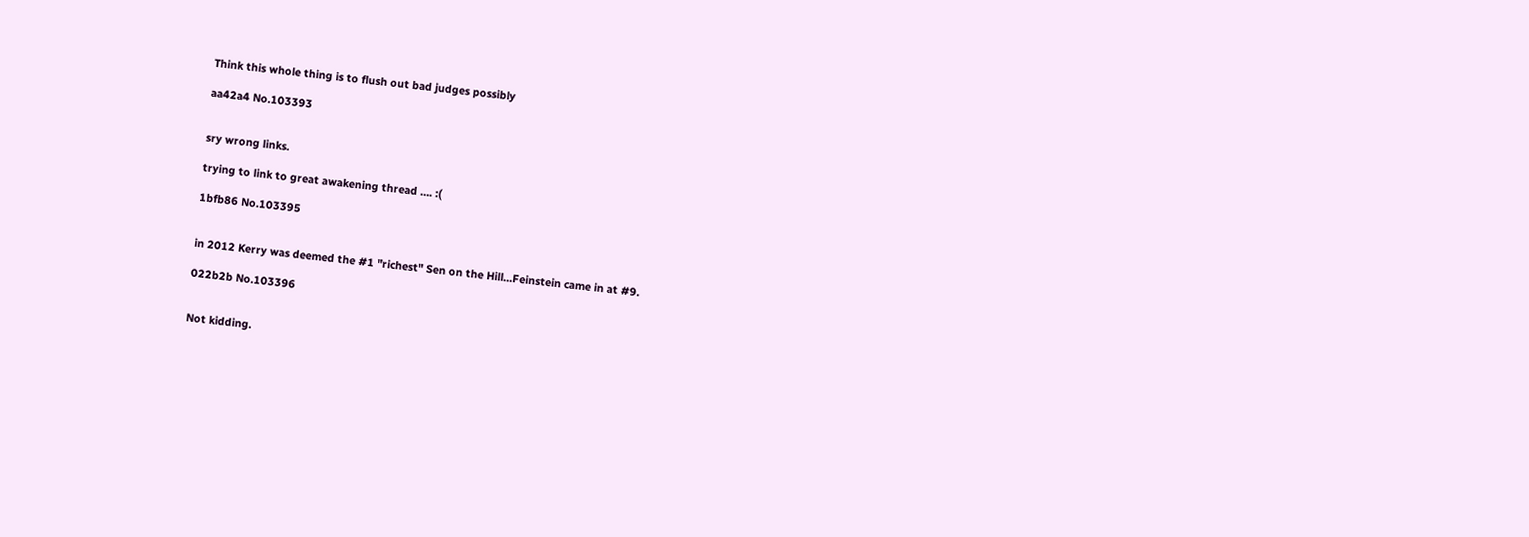Think this whole thing is to flush out bad judges possibly

aa42a4 No.103393


sry wrong links.

trying to link to great awakening thread …. :(

1bfb86 No.103395


in 2012 Kerry was deemed the #1 "richest" Sen on the Hill…Feinstein came in at #9.

022b2b No.103396


Not kidding.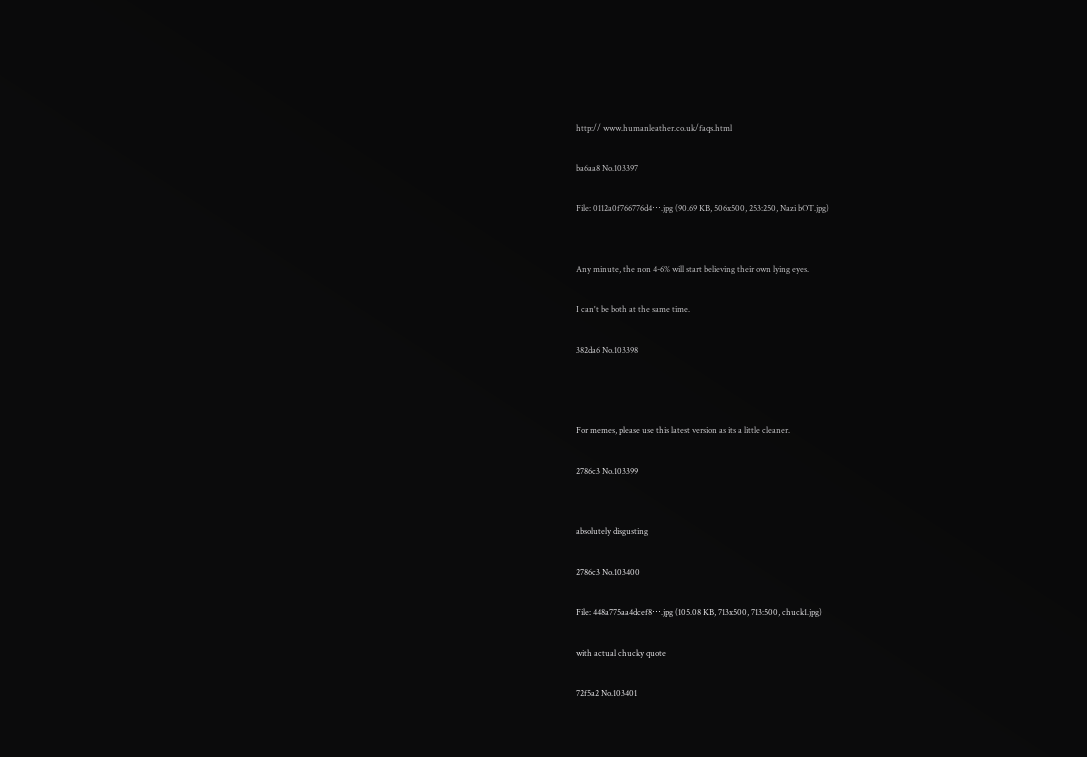http:// www.humanleather.co.uk/faqs.html

ba6aa8 No.103397

File: 0112a0f766776d4⋯.jpg (90.69 KB, 506x500, 253:250, Nazi bOT.jpg)


Any minute, the non 4-6% will start believing their own lying eyes.

I can't be both at the same time.

382da6 No.103398



For memes, please use this latest version as its a little cleaner.

2786c3 No.103399


absolutely disgusting

2786c3 No.103400

File: 448a775aa4dcef8⋯.jpg (105.08 KB, 713x500, 713:500, chuck1.jpg)

with actual chucky quote

72f5a2 No.103401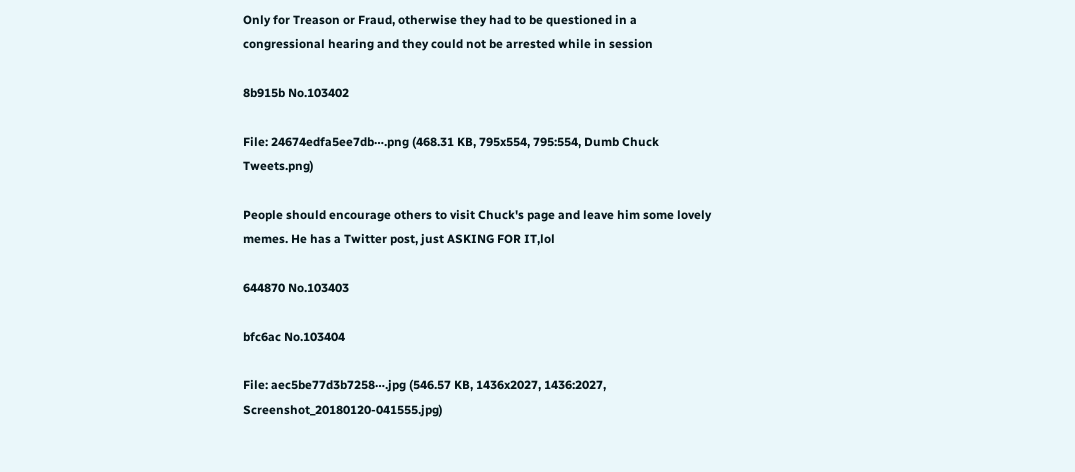Only for Treason or Fraud, otherwise they had to be questioned in a congressional hearing and they could not be arrested while in session

8b915b No.103402

File: 24674edfa5ee7db⋯.png (468.31 KB, 795x554, 795:554, Dumb Chuck Tweets.png)

People should encourage others to visit Chuck's page and leave him some lovely memes. He has a Twitter post, just ASKING FOR IT,lol

644870 No.103403

bfc6ac No.103404

File: aec5be77d3b7258⋯.jpg (546.57 KB, 1436x2027, 1436:2027, Screenshot_20180120-041555.jpg)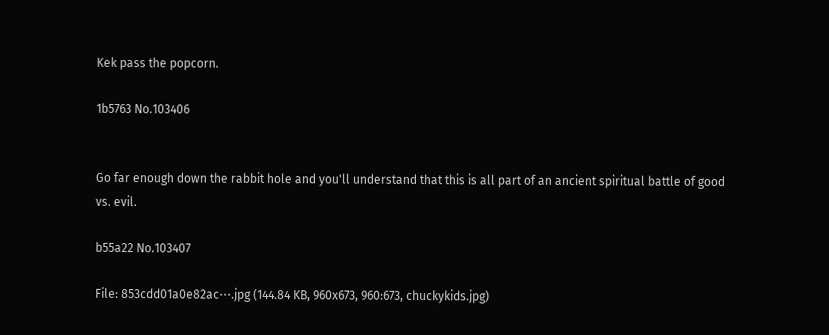Kek pass the popcorn.

1b5763 No.103406


Go far enough down the rabbit hole and you'll understand that this is all part of an ancient spiritual battle of good vs. evil.

b55a22 No.103407

File: 853cdd01a0e82ac⋯.jpg (144.84 KB, 960x673, 960:673, chuckykids.jpg)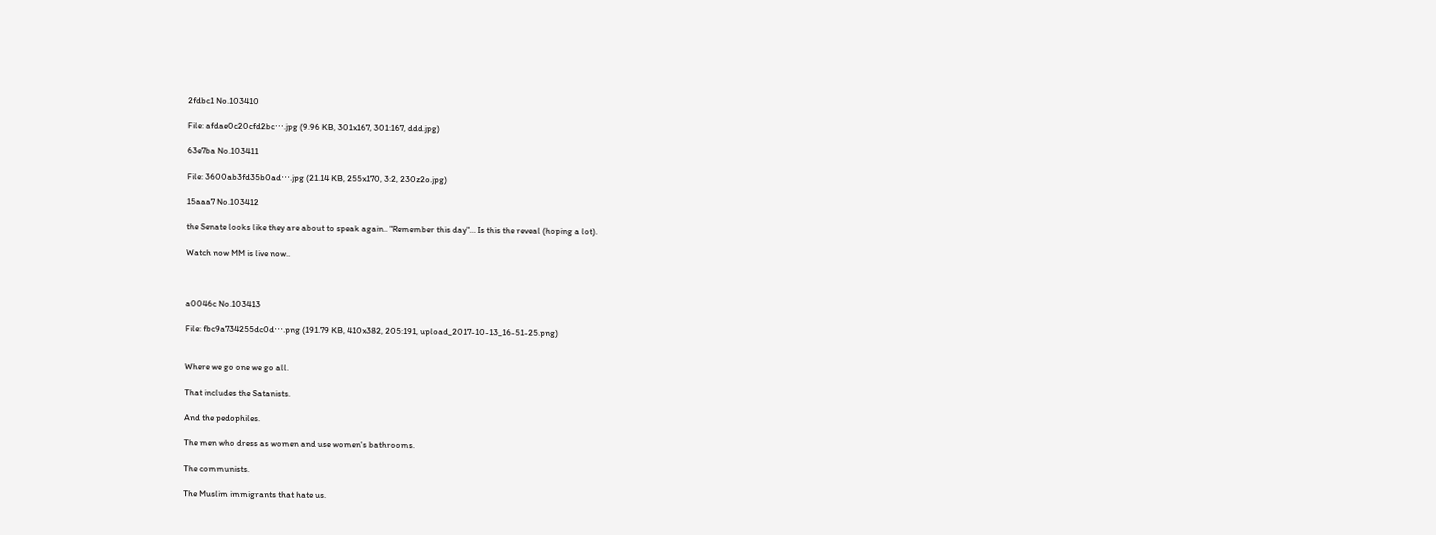2fdbc1 No.103410

File: afdae0c20cfd2bc⋯.jpg (9.96 KB, 301x167, 301:167, ddd.jpg)

63e7ba No.103411

File: 3600ab3fd35b0ad⋯.jpg (21.14 KB, 255x170, 3:2, 230z2o.jpg)

15aaa7 No.103412

the Senate looks like they are about to speak again.. "Remember this day"… Is this the reveal (hoping a lot).

Watch now MM is live now..



a0046c No.103413

File: fbc9a734255dc0d⋯.png (191.79 KB, 410x382, 205:191, upload_2017-10-13_16-51-25.png)


Where we go one we go all.

That includes the Satanists.

And the pedophiles.

The men who dress as women and use women's bathrooms.

The communists.

The Muslim immigrants that hate us.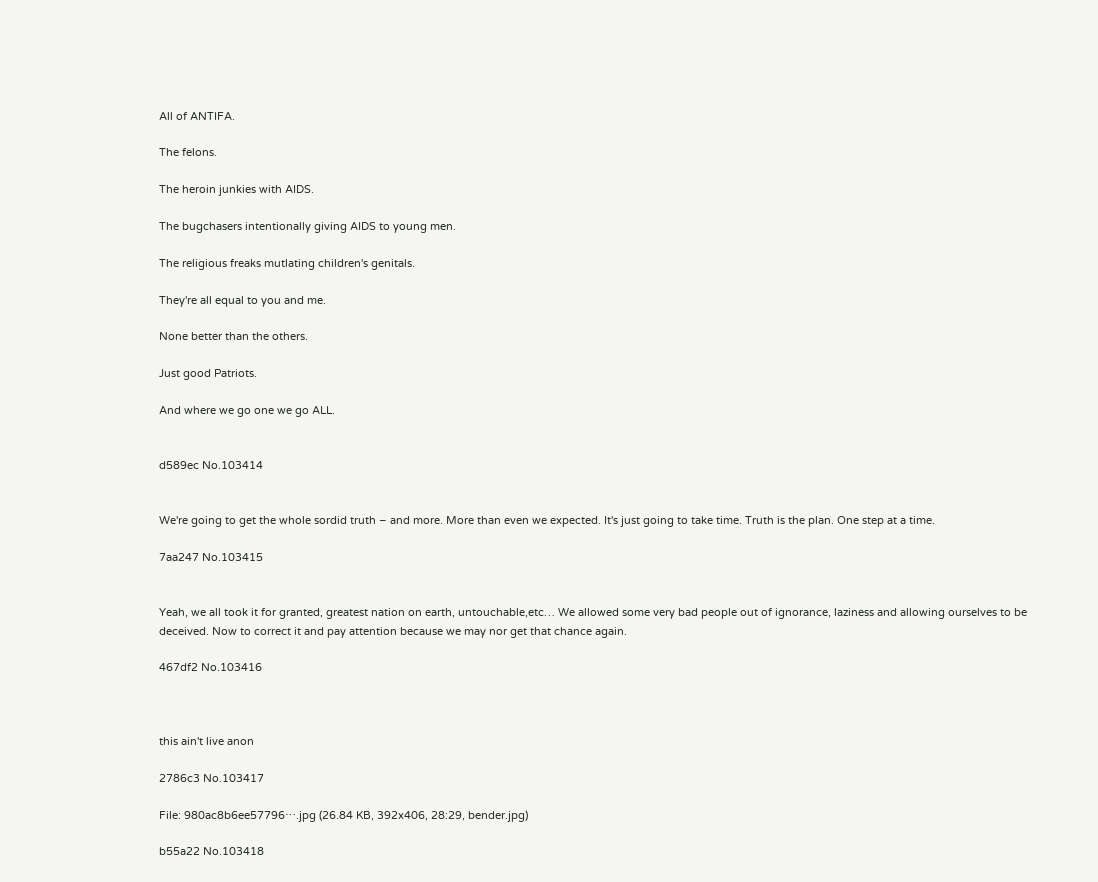All of ANTIFA.

The felons.

The heroin junkies with AIDS.

The bugchasers intentionally giving AIDS to young men.

The religious freaks mutlating children's genitals.

They're all equal to you and me.

None better than the others.

Just good Patriots.

And where we go one we go ALL.


d589ec No.103414


We're going to get the whole sordid truth – and more. More than even we expected. It's just going to take time. Truth is the plan. One step at a time.

7aa247 No.103415


Yeah, we all took it for granted, greatest nation on earth, untouchable,etc… We allowed some very bad people out of ignorance, laziness and allowing ourselves to be deceived. Now to correct it and pay attention because we may nor get that chance again.

467df2 No.103416



this ain't live anon

2786c3 No.103417

File: 980ac8b6ee57796⋯.jpg (26.84 KB, 392x406, 28:29, bender.jpg)

b55a22 No.103418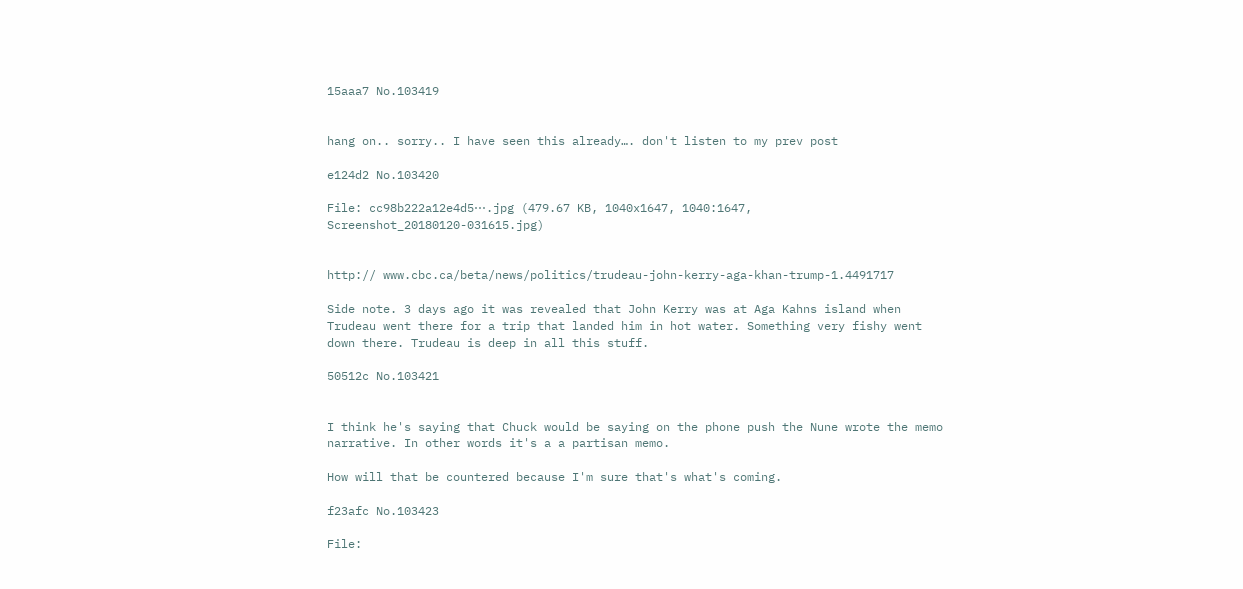15aaa7 No.103419


hang on.. sorry.. I have seen this already…. don't listen to my prev post

e124d2 No.103420

File: cc98b222a12e4d5⋯.jpg (479.67 KB, 1040x1647, 1040:1647, Screenshot_20180120-031615.jpg)


http:// www.cbc.ca/beta/news/politics/trudeau-john-kerry-aga-khan-trump-1.4491717

Side note. 3 days ago it was revealed that John Kerry was at Aga Kahns island when Trudeau went there for a trip that landed him in hot water. Something very fishy went down there. Trudeau is deep in all this stuff.

50512c No.103421


I think he's saying that Chuck would be saying on the phone push the Nune wrote the memo narrative. In other words it's a a partisan memo.

How will that be countered because I'm sure that's what's coming.

f23afc No.103423

File: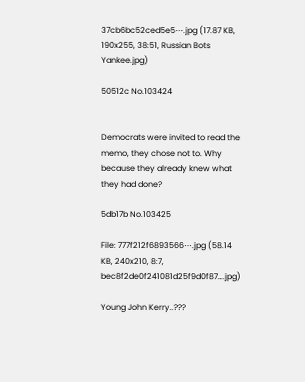37cb6bc52ced5e5⋯.jpg (17.87 KB, 190x255, 38:51, Russian Bots Yankee.jpg)

50512c No.103424


Democrats were invited to read the memo, they chose not to. Why because they already knew what they had done?

5db17b No.103425

File: 777f212f6893566⋯.jpg (58.14 KB, 240x210, 8:7, bec8f2de0f241081d25f9d0f87….jpg)

Young John Kerry..???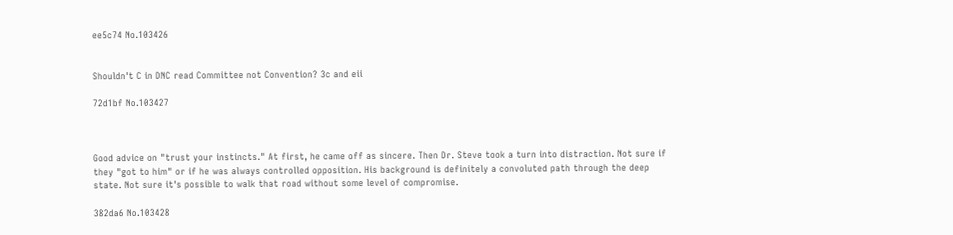ee5c74 No.103426


Shouldn't C in DNC read Committee not Convention? 3c and eii

72d1bf No.103427



Good advice on "trust your instincts." At first, he came off as sincere. Then Dr. Steve took a turn into distraction. Not sure if they "got to him" or if he was always controlled opposition. His background is definitely a convoluted path through the deep state. Not sure it's possible to walk that road without some level of compromise.

382da6 No.103428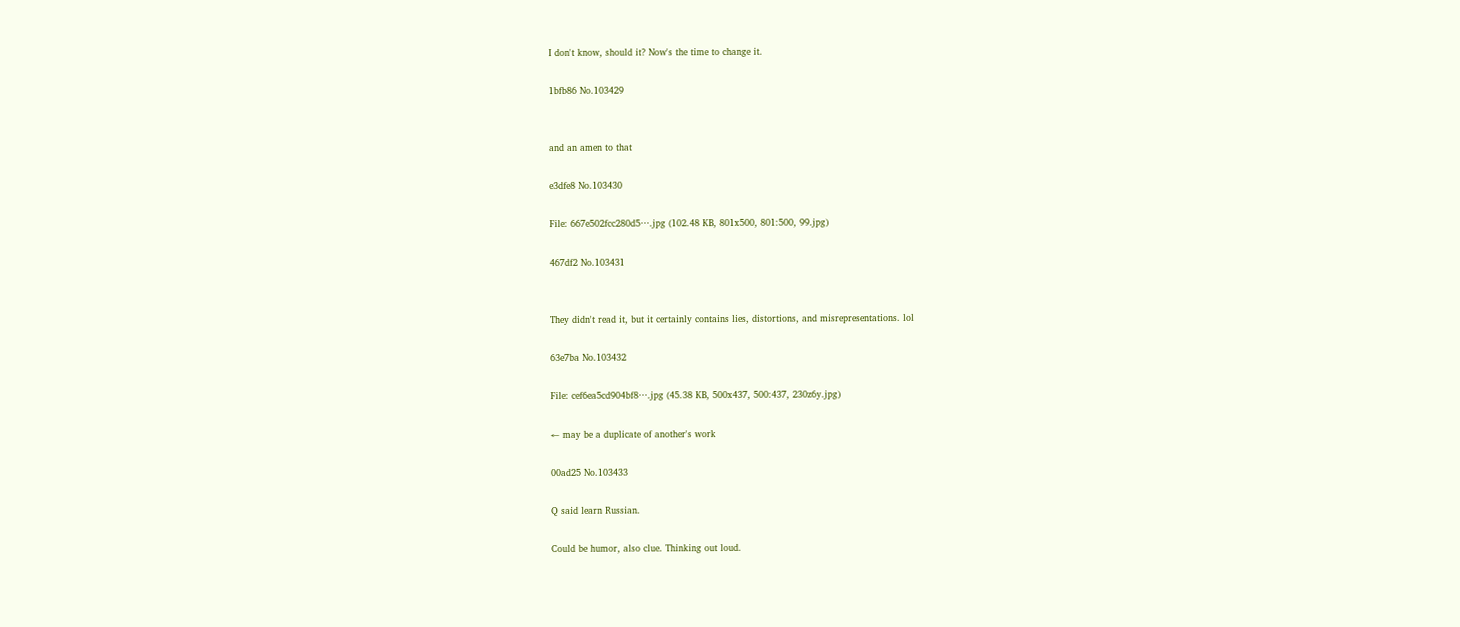I don't know, should it? Now's the time to change it.

1bfb86 No.103429


and an amen to that

e3dfe8 No.103430

File: 667e502fcc280d5⋯.jpg (102.48 KB, 801x500, 801:500, 99.jpg)

467df2 No.103431


They didn't read it, but it certainly contains lies, distortions, and misrepresentations. lol

63e7ba No.103432

File: cef6ea5cd904bf8⋯.jpg (45.38 KB, 500x437, 500:437, 230z6y.jpg)

← may be a duplicate of another's work

00ad25 No.103433

Q said learn Russian.

Could be humor, also clue. Thinking out loud.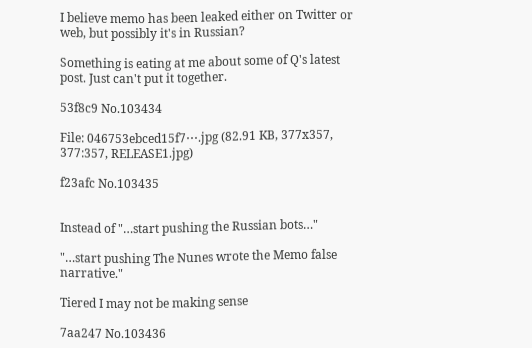I believe memo has been leaked either on Twitter or web, but possibly it's in Russian?

Something is eating at me about some of Q's latest post. Just can't put it together.

53f8c9 No.103434

File: 046753ebced15f7⋯.jpg (82.91 KB, 377x357, 377:357, RELEASE1.jpg)

f23afc No.103435


Instead of "…start pushing the Russian bots…"

"…start pushing The Nunes wrote the Memo false narrative."

Tiered I may not be making sense

7aa247 No.103436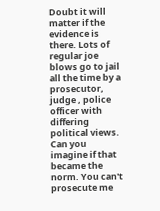Doubt it will matter if the evidence is there. Lots of regular joe blows go to jail all the time by a prosecutor, judge , police officer with differing political views. Can you imagine if that became the norm. You can't prosecute me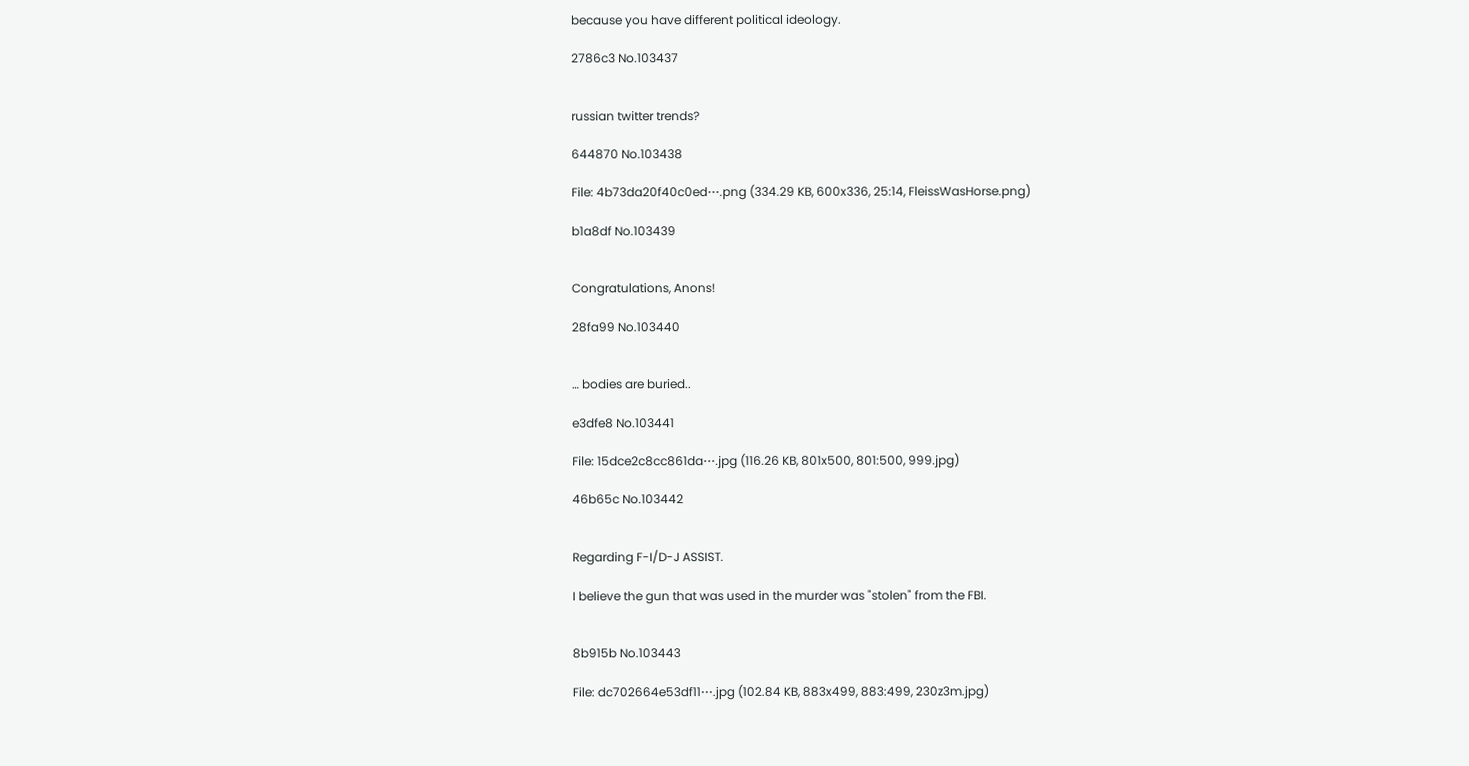because you have different political ideology.

2786c3 No.103437


russian twitter trends?

644870 No.103438

File: 4b73da20f40c0ed⋯.png (334.29 KB, 600x336, 25:14, FleissWasHorse.png)

b1a8df No.103439


Congratulations, Anons!

28fa99 No.103440


… bodies are buried..

e3dfe8 No.103441

File: 15dce2c8cc861da⋯.jpg (116.26 KB, 801x500, 801:500, 999.jpg)

46b65c No.103442


Regarding F-I/D-J ASSIST.

I believe the gun that was used in the murder was "stolen" from the FBI.


8b915b No.103443

File: dc702664e53df11⋯.jpg (102.84 KB, 883x499, 883:499, 230z3m.jpg)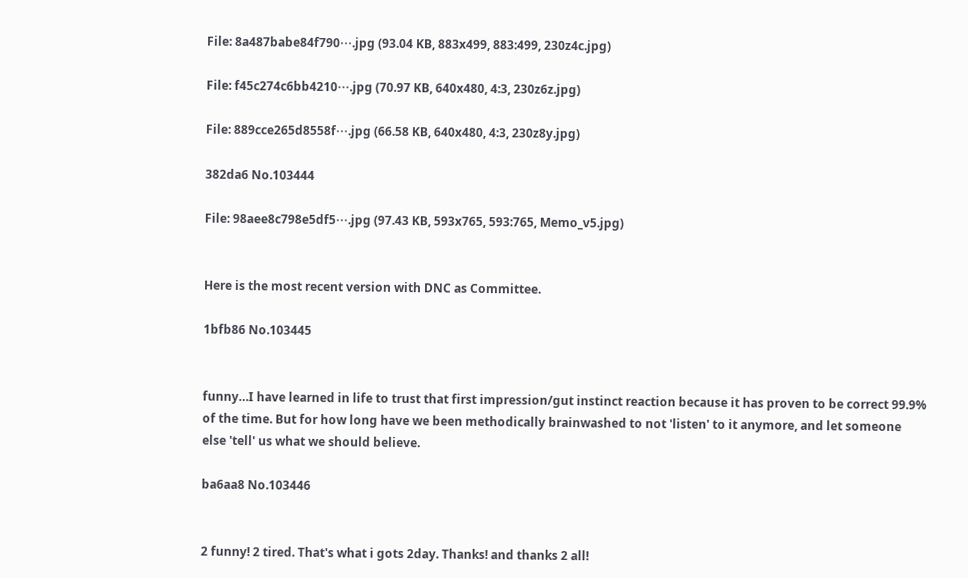File: 8a487babe84f790⋯.jpg (93.04 KB, 883x499, 883:499, 230z4c.jpg)

File: f45c274c6bb4210⋯.jpg (70.97 KB, 640x480, 4:3, 230z6z.jpg)

File: 889cce265d8558f⋯.jpg (66.58 KB, 640x480, 4:3, 230z8y.jpg)

382da6 No.103444

File: 98aee8c798e5df5⋯.jpg (97.43 KB, 593x765, 593:765, Memo_v5.jpg)


Here is the most recent version with DNC as Committee.

1bfb86 No.103445


funny…I have learned in life to trust that first impression/gut instinct reaction because it has proven to be correct 99.9% of the time. But for how long have we been methodically brainwashed to not 'listen' to it anymore, and let someone else 'tell' us what we should believe.

ba6aa8 No.103446


2 funny! 2 tired. That's what i gots 2day. Thanks! and thanks 2 all!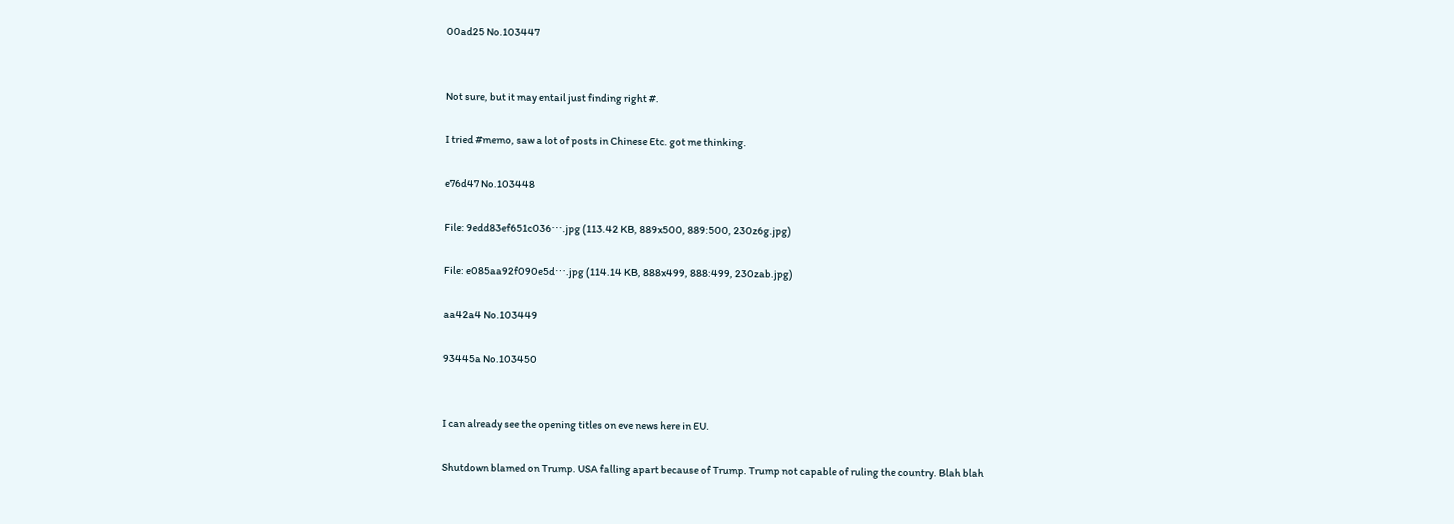00ad25 No.103447


Not sure, but it may entail just finding right #.

I tried #memo, saw a lot of posts in Chinese Etc. got me thinking.

e76d47 No.103448

File: 9edd83ef651c036⋯.jpg (113.42 KB, 889x500, 889:500, 230z6g.jpg)

File: e085aa92f090e5d⋯.jpg (114.14 KB, 888x499, 888:499, 230zab.jpg)

aa42a4 No.103449

93445a No.103450


I can already see the opening titles on eve news here in EU.

Shutdown blamed on Trump. USA falling apart because of Trump. Trump not capable of ruling the country. Blah blah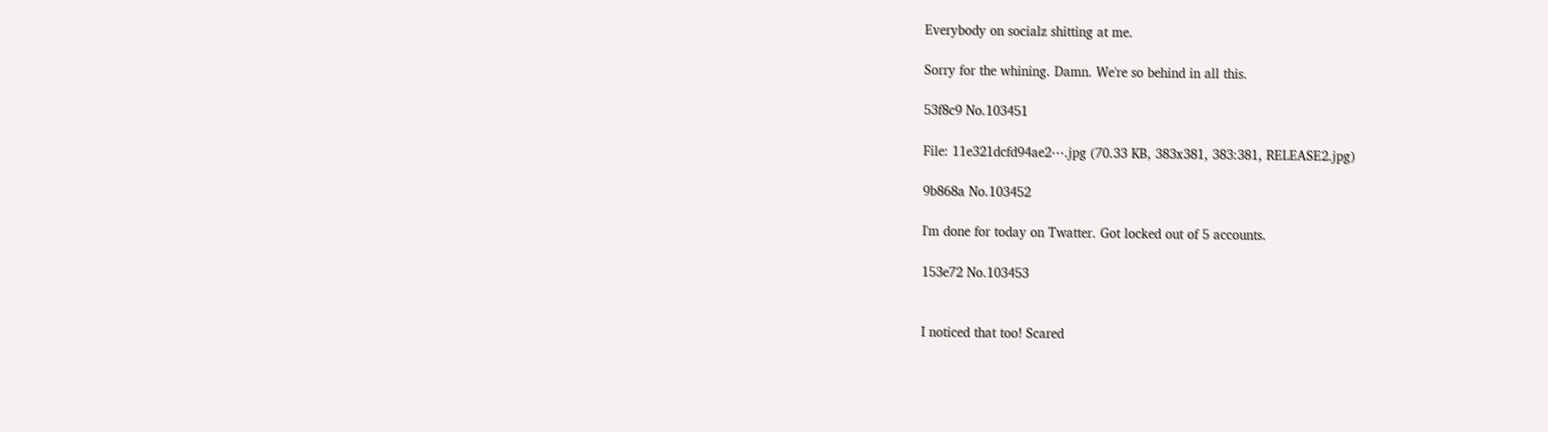Everybody on socialz shitting at me.

Sorry for the whining. Damn. We're so behind in all this.

53f8c9 No.103451

File: 11e321dcfd94ae2⋯.jpg (70.33 KB, 383x381, 383:381, RELEASE2.jpg)

9b868a No.103452

I'm done for today on Twatter. Got locked out of 5 accounts.

153e72 No.103453


I noticed that too! Scared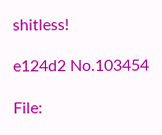shitless!

e124d2 No.103454

File: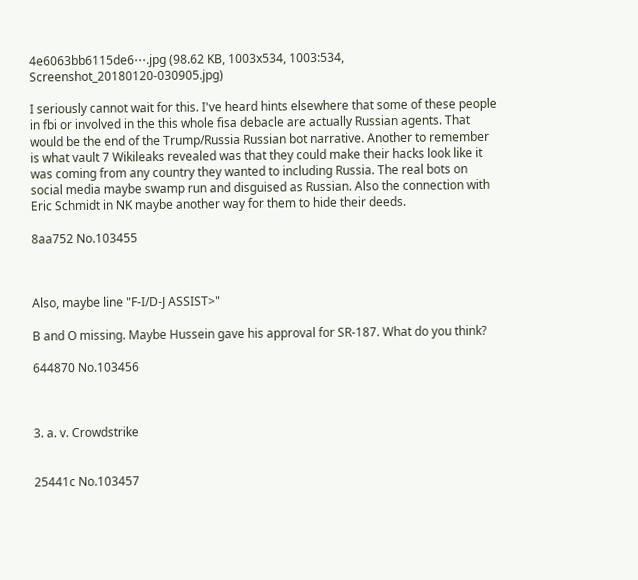4e6063bb6115de6⋯.jpg (98.62 KB, 1003x534, 1003:534, Screenshot_20180120-030905.jpg)

I seriously cannot wait for this. I've heard hints elsewhere that some of these people in fbi or involved in the this whole fisa debacle are actually Russian agents. That would be the end of the Trump/Russia Russian bot narrative. Another to remember is what vault 7 Wikileaks revealed was that they could make their hacks look like it was coming from any country they wanted to including Russia. The real bots on social media maybe swamp run and disguised as Russian. Also the connection with Eric Schmidt in NK maybe another way for them to hide their deeds.

8aa752 No.103455



Also, maybe line "F-I/D-J ASSIST>"

B and O missing. Maybe Hussein gave his approval for SR-187. What do you think?

644870 No.103456



3. a. v. Crowdstrike


25441c No.103457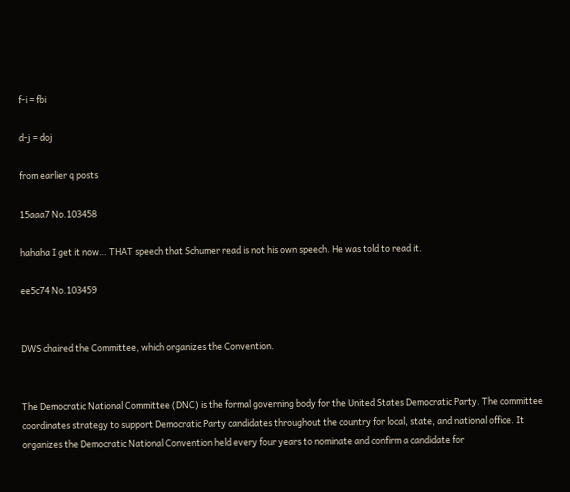f-i = fbi

d-j = doj

from earlier q posts

15aaa7 No.103458

hahaha I get it now… THAT speech that Schumer read is not his own speech. He was told to read it.

ee5c74 No.103459


DWS chaired the Committee, which organizes the Convention.


The Democratic National Committee (DNC) is the formal governing body for the United States Democratic Party. The committee coordinates strategy to support Democratic Party candidates throughout the country for local, state, and national office. It organizes the Democratic National Convention held every four years to nominate and confirm a candidate for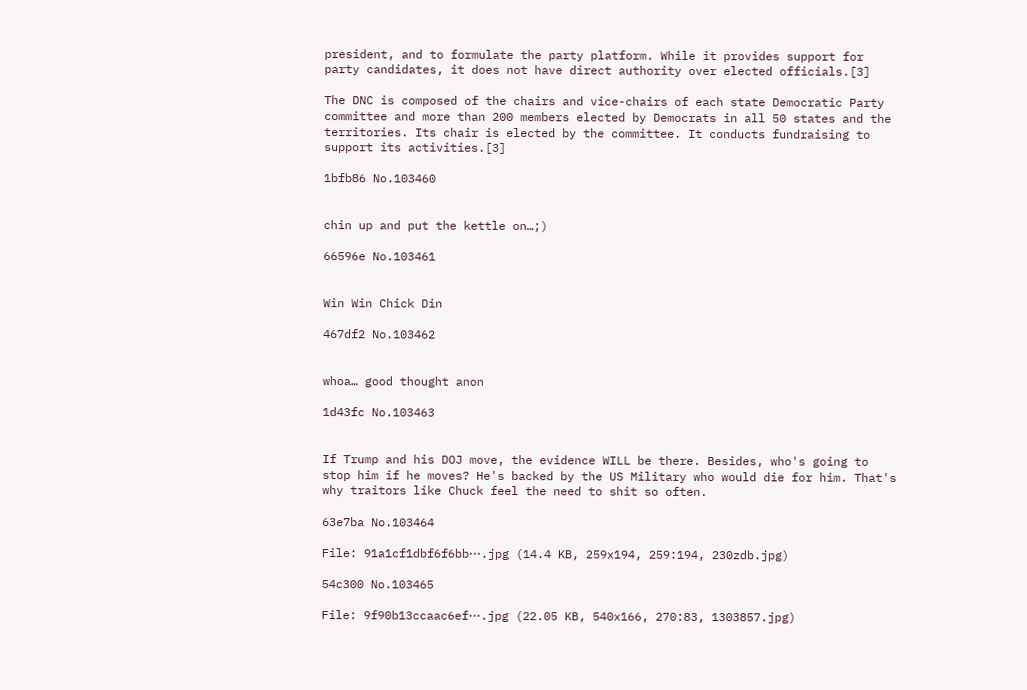president, and to formulate the party platform. While it provides support for party candidates, it does not have direct authority over elected officials.[3]

The DNC is composed of the chairs and vice-chairs of each state Democratic Party committee and more than 200 members elected by Democrats in all 50 states and the territories. Its chair is elected by the committee. It conducts fundraising to support its activities.[3]

1bfb86 No.103460


chin up and put the kettle on…;)

66596e No.103461


Win Win Chick Din

467df2 No.103462


whoa… good thought anon

1d43fc No.103463


If Trump and his DOJ move, the evidence WILL be there. Besides, who's going to stop him if he moves? He's backed by the US Military who would die for him. That's why traitors like Chuck feel the need to shit so often.

63e7ba No.103464

File: 91a1cf1dbf6f6bb⋯.jpg (14.4 KB, 259x194, 259:194, 230zdb.jpg)

54c300 No.103465

File: 9f90b13ccaac6ef⋯.jpg (22.05 KB, 540x166, 270:83, 1303857.jpg)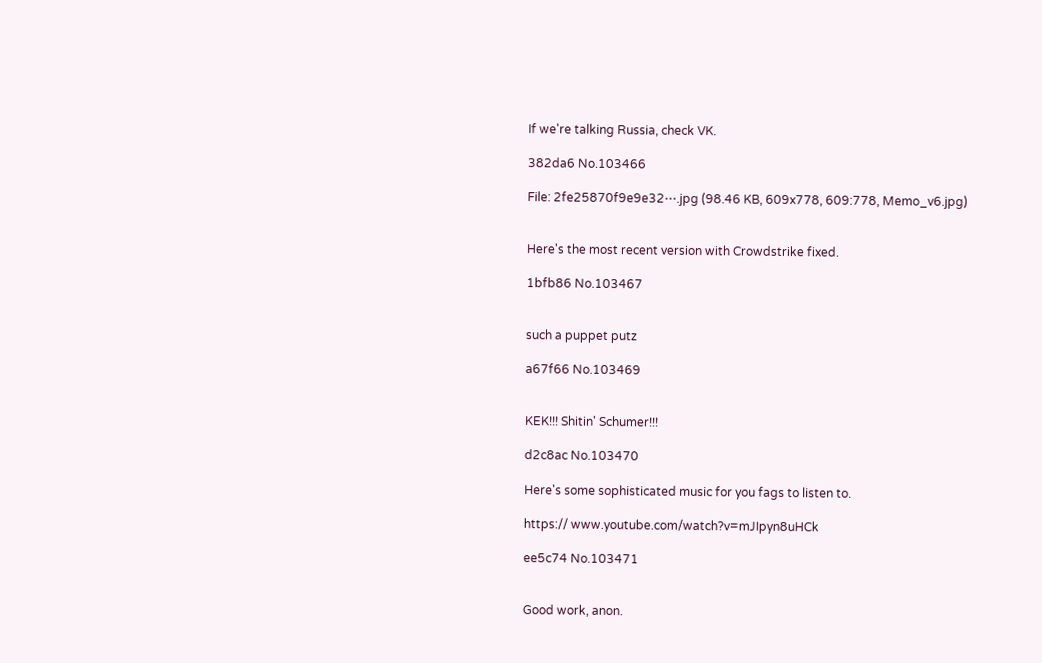If we're talking Russia, check VK.

382da6 No.103466

File: 2fe25870f9e9e32⋯.jpg (98.46 KB, 609x778, 609:778, Memo_v6.jpg)


Here's the most recent version with Crowdstrike fixed.

1bfb86 No.103467


such a puppet putz

a67f66 No.103469


KEK!!! Shitin' Schumer!!!

d2c8ac No.103470

Here's some sophisticated music for you fags to listen to.

https:// www.youtube.com/watch?v=mJIpyn8uHCk

ee5c74 No.103471


Good work, anon.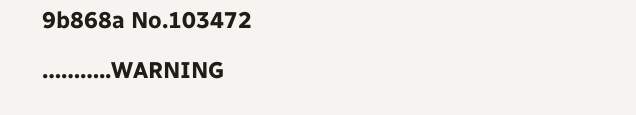9b868a No.103472

………..WARNING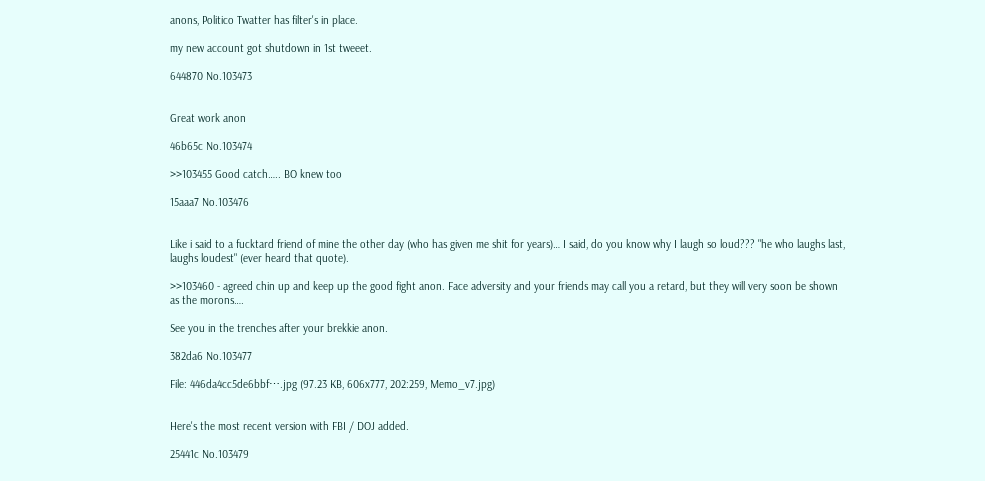anons, Politico Twatter has filter's in place.

my new account got shutdown in 1st tweeet.

644870 No.103473


Great work anon

46b65c No.103474

>>103455 Good catch….. BO knew too

15aaa7 No.103476


Like i said to a fucktard friend of mine the other day (who has given me shit for years)… I said, do you know why I laugh so loud??? "he who laughs last, laughs loudest" (ever heard that quote).

>>103460 - agreed chin up and keep up the good fight anon. Face adversity and your friends may call you a retard, but they will very soon be shown as the morons….

See you in the trenches after your brekkie anon.

382da6 No.103477

File: 446da4cc5de6bbf⋯.jpg (97.23 KB, 606x777, 202:259, Memo_v7.jpg)


Here's the most recent version with FBI / DOJ added.

25441c No.103479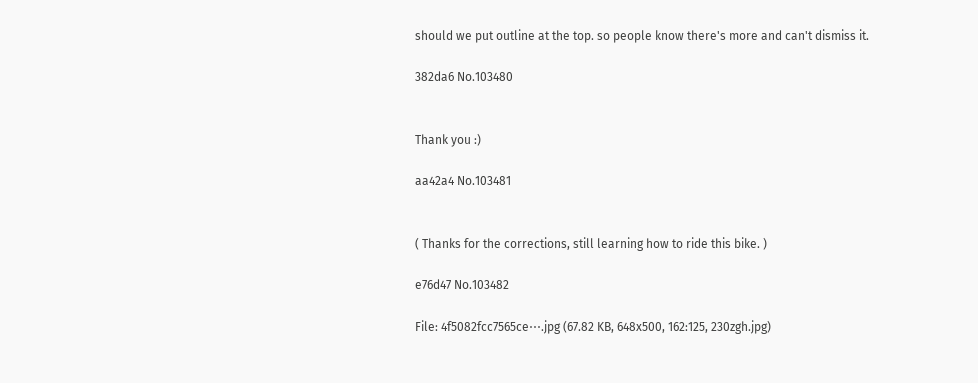should we put outline at the top. so people know there's more and can't dismiss it.

382da6 No.103480


Thank you :)

aa42a4 No.103481


( Thanks for the corrections, still learning how to ride this bike. )

e76d47 No.103482

File: 4f5082fcc7565ce⋯.jpg (67.82 KB, 648x500, 162:125, 230zgh.jpg)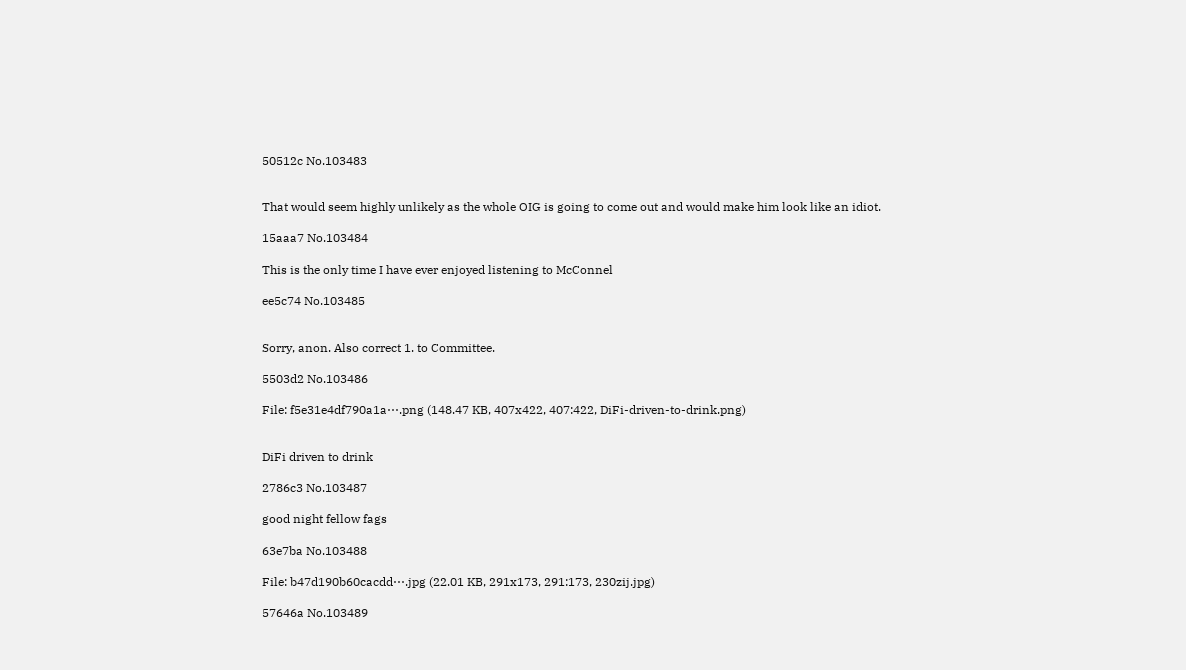50512c No.103483


That would seem highly unlikely as the whole OIG is going to come out and would make him look like an idiot.

15aaa7 No.103484

This is the only time I have ever enjoyed listening to McConnel

ee5c74 No.103485


Sorry, anon. Also correct 1. to Committee.

5503d2 No.103486

File: f5e31e4df790a1a⋯.png (148.47 KB, 407x422, 407:422, DiFi-driven-to-drink.png)


DiFi driven to drink

2786c3 No.103487

good night fellow fags

63e7ba No.103488

File: b47d190b60cacdd⋯.jpg (22.01 KB, 291x173, 291:173, 230zij.jpg)

57646a No.103489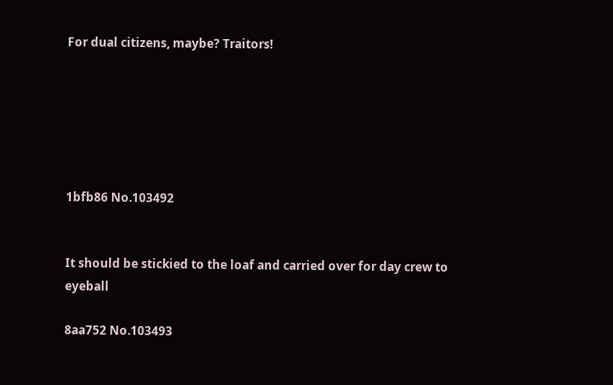For dual citizens, maybe? Traitors!






1bfb86 No.103492


It should be stickied to the loaf and carried over for day crew to eyeball

8aa752 No.103493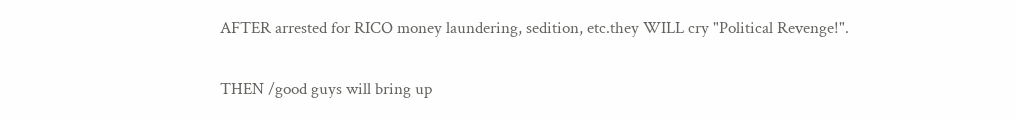AFTER arrested for RICO money laundering, sedition, etc.they WILL cry "Political Revenge!".

THEN /good guys will bring up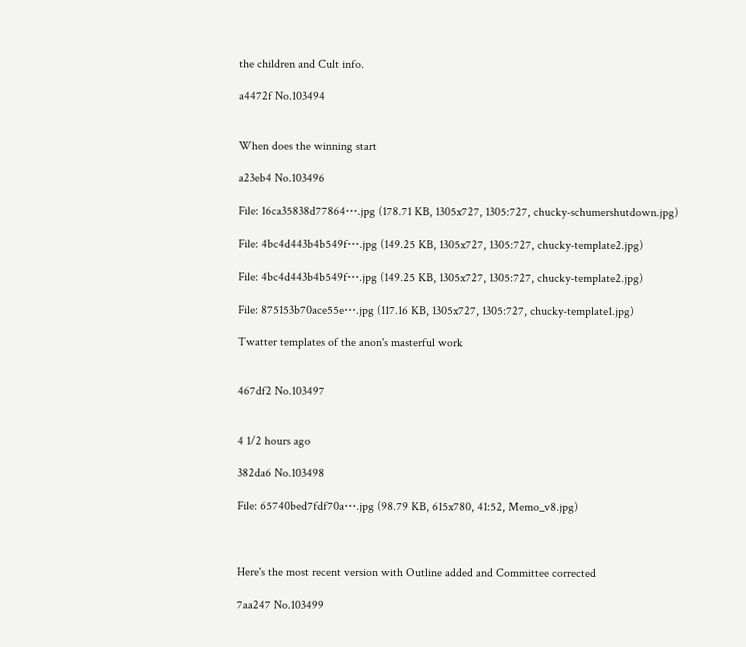the children and Cult info.

a4472f No.103494


When does the winning start

a23eb4 No.103496

File: 16ca35838d77864⋯.jpg (178.71 KB, 1305x727, 1305:727, chucky-schumershutdown.jpg)

File: 4bc4d443b4b549f⋯.jpg (149.25 KB, 1305x727, 1305:727, chucky-template2.jpg)

File: 4bc4d443b4b549f⋯.jpg (149.25 KB, 1305x727, 1305:727, chucky-template2.jpg)

File: 875153b70ace55e⋯.jpg (117.16 KB, 1305x727, 1305:727, chucky-template1.jpg)

Twatter templates of the anon's masterful work


467df2 No.103497


4 1/2 hours ago

382da6 No.103498

File: 65740bed7fdf70a⋯.jpg (98.79 KB, 615x780, 41:52, Memo_v8.jpg)



Here's the most recent version with Outline added and Committee corrected

7aa247 No.103499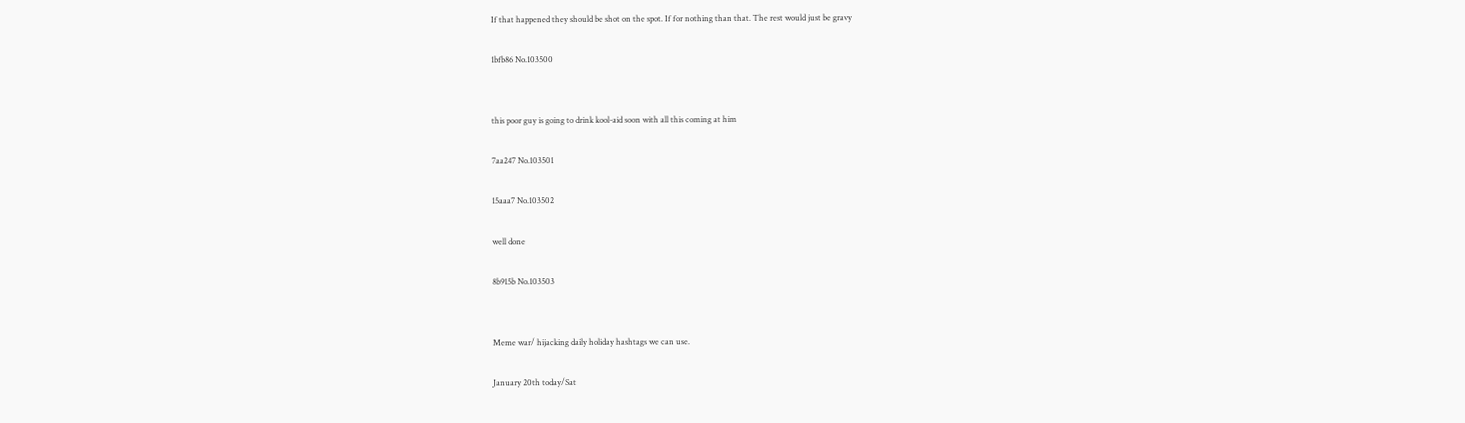If that happened they should be shot on the spot. If for nothing than that. The rest would just be gravy

1bfb86 No.103500


this poor guy is going to drink kool-aid soon with all this coming at him

7aa247 No.103501

15aaa7 No.103502

well done

8b915b No.103503


Meme war/ hijacking daily holiday hashtags we can use.

January 20th today/Sat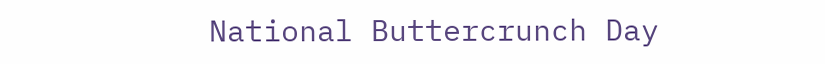National Buttercrunch Day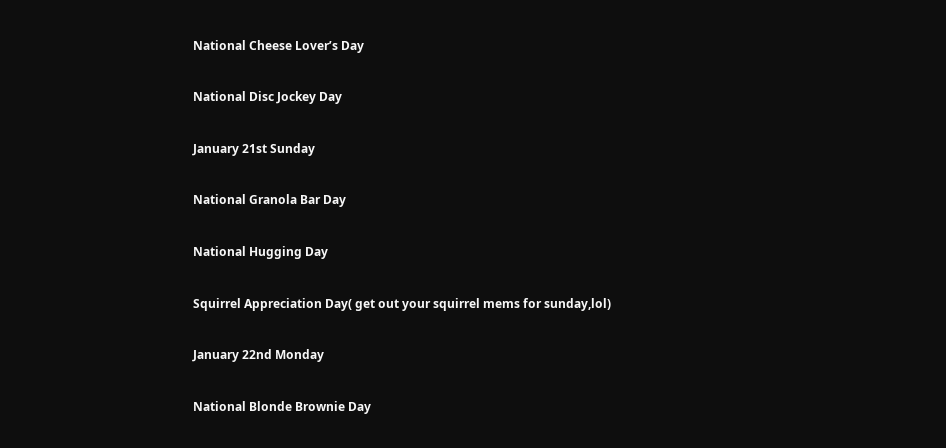National Cheese Lover’s Day

National Disc Jockey Day

January 21st Sunday

National Granola Bar Day

National Hugging Day

Squirrel Appreciation Day( get out your squirrel mems for sunday,lol)

January 22nd Monday

National Blonde Brownie Day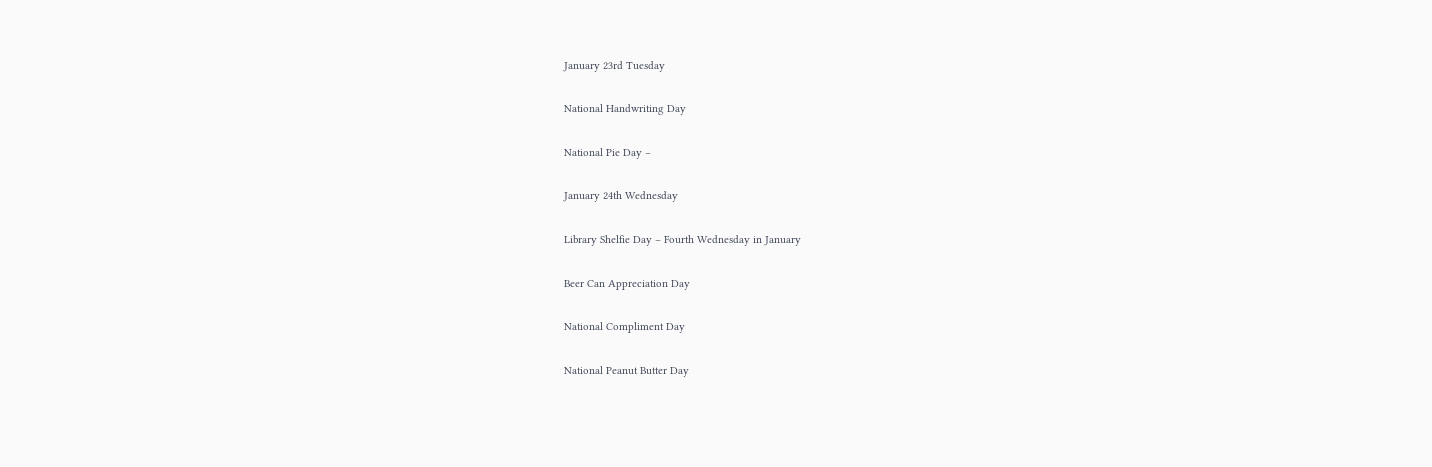January 23rd Tuesday

National Handwriting Day

National Pie Day –

January 24th Wednesday

Library Shelfie Day – Fourth Wednesday in January

Beer Can Appreciation Day

National Compliment Day

National Peanut Butter Day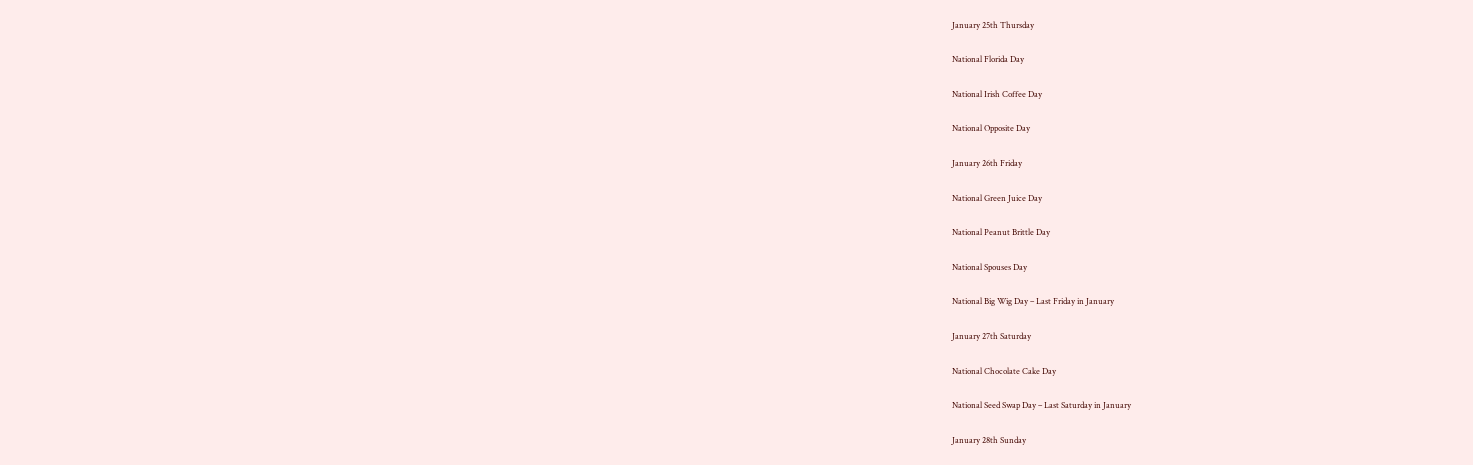January 25th Thursday

National Florida Day

National Irish Coffee Day

National Opposite Day

January 26th Friday

National Green Juice Day

National Peanut Brittle Day

National Spouses Day

National Big Wig Day – Last Friday in January

January 27th Saturday

National Chocolate Cake Day

National Seed Swap Day – Last Saturday in January

January 28th Sunday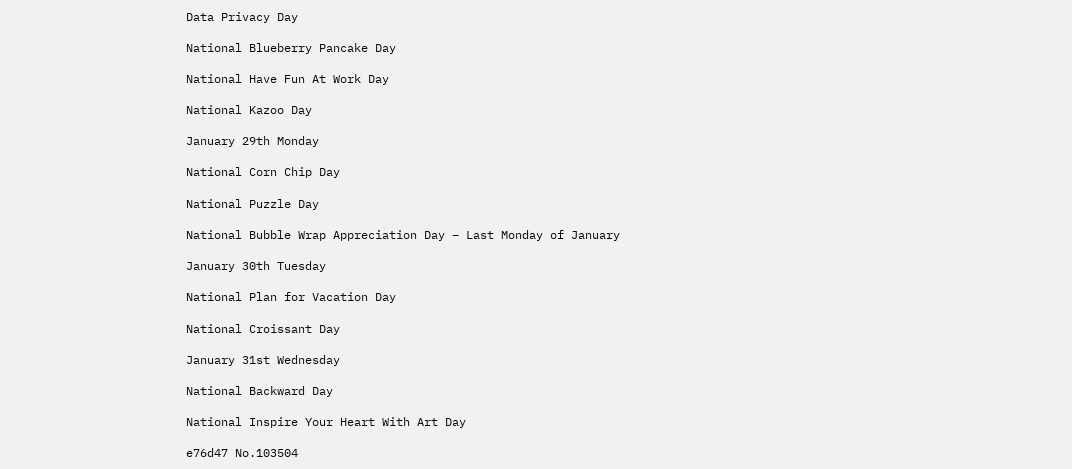Data Privacy Day

National Blueberry Pancake Day

National Have Fun At Work Day

National Kazoo Day

January 29th Monday

National Corn Chip Day

National Puzzle Day

National Bubble Wrap Appreciation Day – Last Monday of January

January 30th Tuesday

National Plan for Vacation Day

National Croissant Day

January 31st Wednesday

National Backward Day

National Inspire Your Heart With Art Day

e76d47 No.103504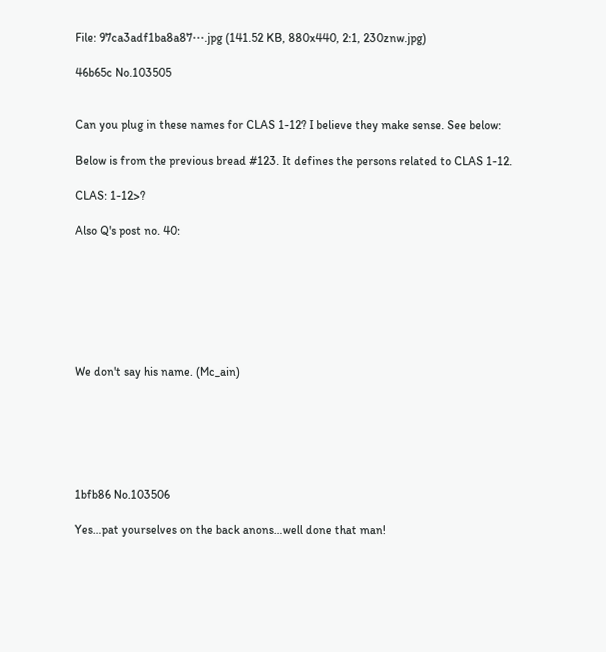File: 97ca3adf1ba8a87⋯.jpg (141.52 KB, 880x440, 2:1, 230znw.jpg)

46b65c No.103505


Can you plug in these names for CLAS 1-12? I believe they make sense. See below:

Below is from the previous bread #123. It defines the persons related to CLAS 1-12.

CLAS: 1-12>?

Also Q's post no. 40:







We don't say his name. (Mc_ain)






1bfb86 No.103506

Yes…pat yourselves on the back anons…well done that man!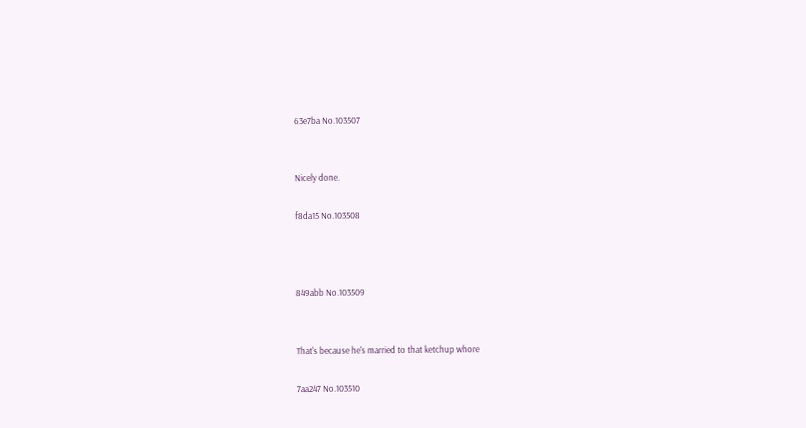63e7ba No.103507


Nicely done.

f8da15 No.103508



849abb No.103509


That's because he's married to that ketchup whore

7aa247 No.103510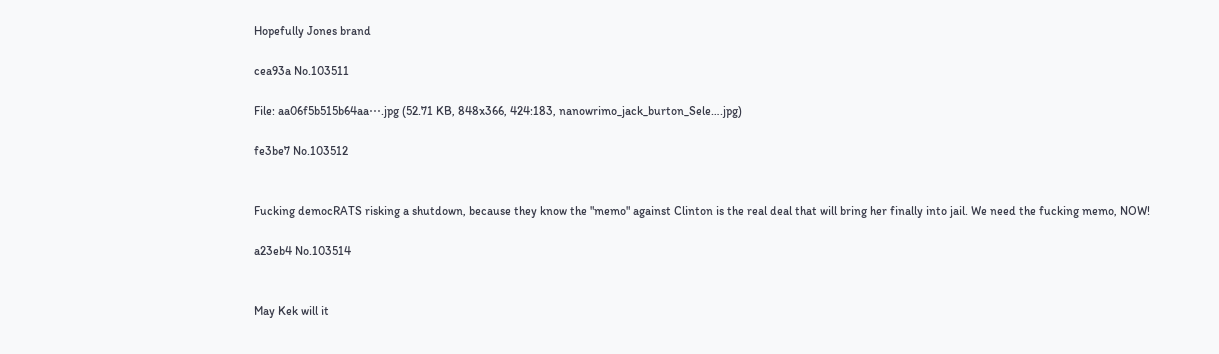Hopefully Jones brand

cea93a No.103511

File: aa06f5b515b64aa⋯.jpg (52.71 KB, 848x366, 424:183, nanowrimo_jack_burton_Sele….jpg)

fe3be7 No.103512


Fucking democRATS risking a shutdown, because they know the "memo" against Clinton is the real deal that will bring her finally into jail. We need the fucking memo, NOW!

a23eb4 No.103514


May Kek will it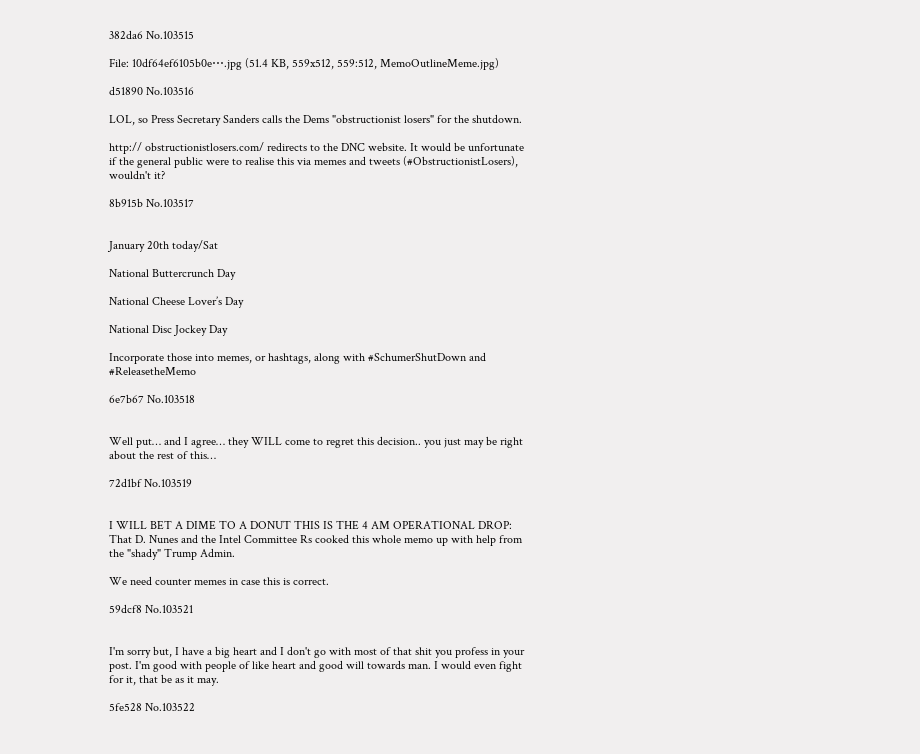382da6 No.103515

File: 10df64ef6105b0e⋯.jpg (51.4 KB, 559x512, 559:512, MemoOutlineMeme.jpg)

d51890 No.103516

LOL, so Press Secretary Sanders calls the Dems "obstructionist losers" for the shutdown.

http:// obstructionistlosers.com/ redirects to the DNC website. It would be unfortunate if the general public were to realise this via memes and tweets (#ObstructionistLosers), wouldn't it?

8b915b No.103517


January 20th today/Sat

National Buttercrunch Day

National Cheese Lover’s Day

National Disc Jockey Day

Incorporate those into memes, or hashtags, along with #SchumerShutDown and #ReleasetheMemo

6e7b67 No.103518


Well put… and I agree… they WILL come to regret this decision.. you just may be right about the rest of this…

72d1bf No.103519


I WILL BET A DIME TO A DONUT THIS IS THE 4 AM OPERATIONAL DROP: That D. Nunes and the Intel Committee Rs cooked this whole memo up with help from the "shady" Trump Admin.

We need counter memes in case this is correct.

59dcf8 No.103521


I'm sorry but, I have a big heart and I don't go with most of that shit you profess in your post. I'm good with people of like heart and good will towards man. I would even fight for it, that be as it may.

5fe528 No.103522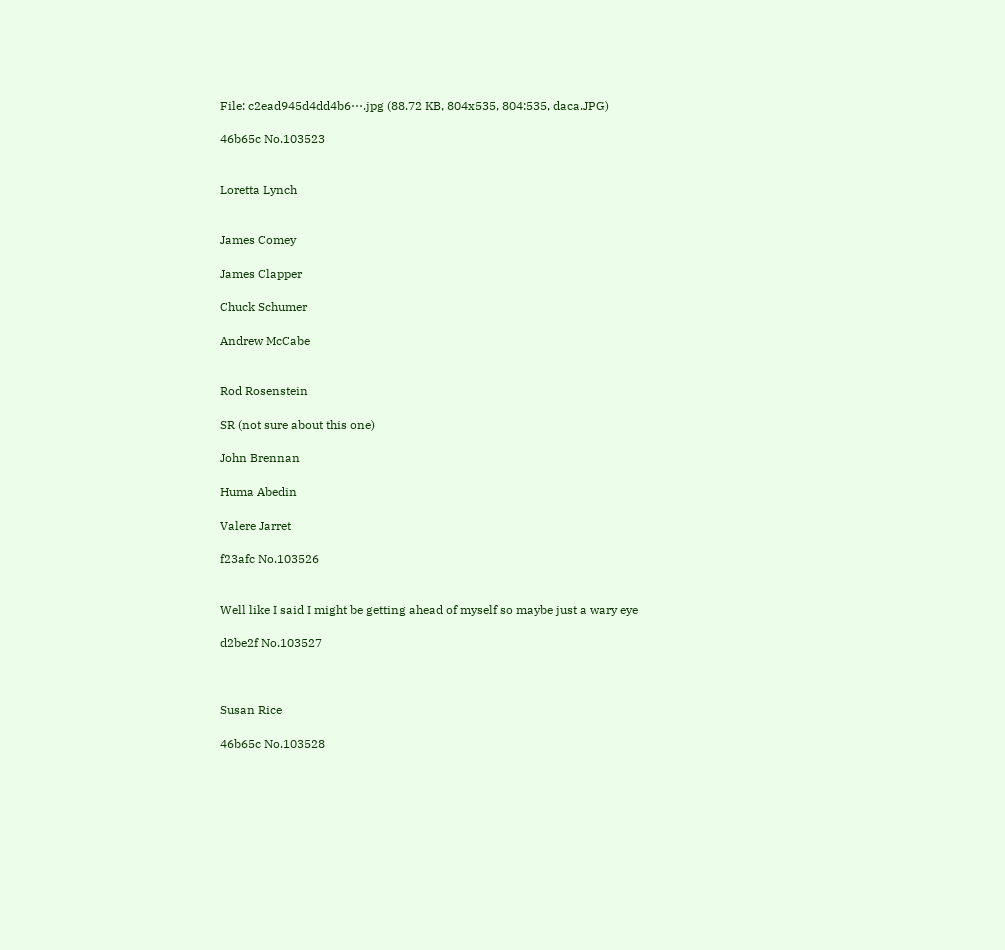File: c2ead945d4dd4b6⋯.jpg (88.72 KB, 804x535, 804:535, daca.JPG)

46b65c No.103523


Loretta Lynch


James Comey

James Clapper

Chuck Schumer

Andrew McCabe


Rod Rosenstein

SR (not sure about this one)

John Brennan

Huma Abedin

Valere Jarret

f23afc No.103526


Well like I said I might be getting ahead of myself so maybe just a wary eye

d2be2f No.103527



Susan Rice

46b65c No.103528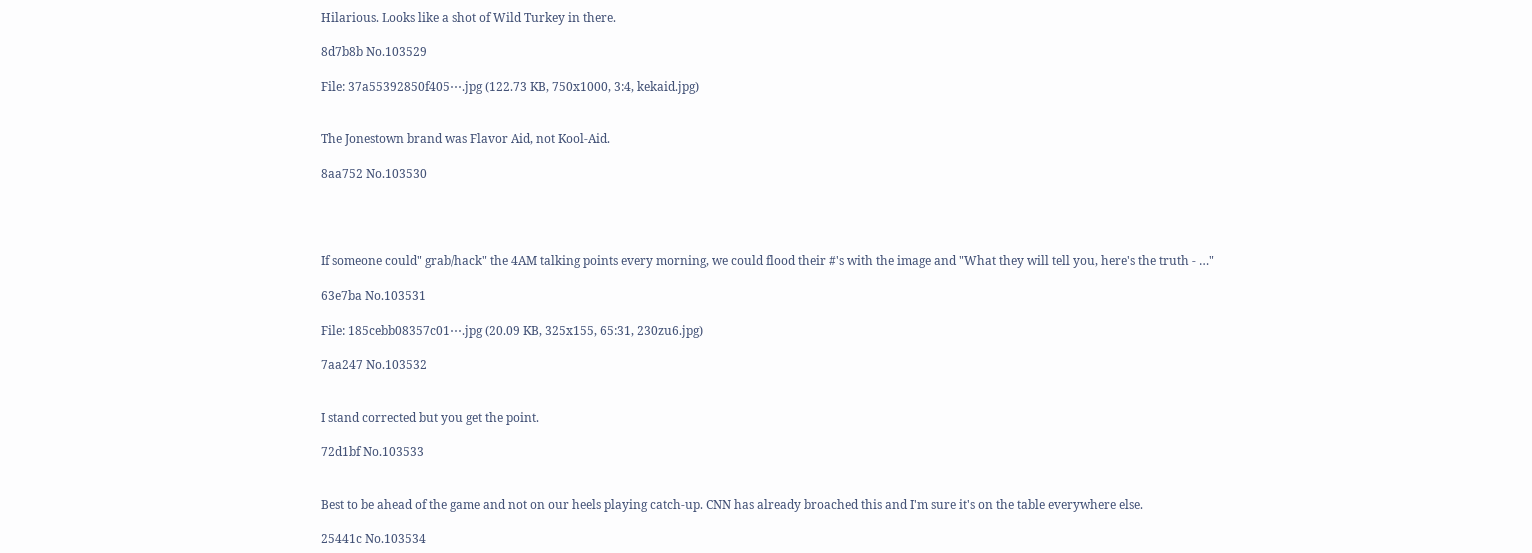Hilarious. Looks like a shot of Wild Turkey in there.

8d7b8b No.103529

File: 37a55392850f405⋯.jpg (122.73 KB, 750x1000, 3:4, kekaid.jpg)


The Jonestown brand was Flavor Aid, not Kool-Aid.

8aa752 No.103530




If someone could" grab/hack" the 4AM talking points every morning, we could flood their #'s with the image and "What they will tell you, here's the truth - …"

63e7ba No.103531

File: 185cebb08357c01⋯.jpg (20.09 KB, 325x155, 65:31, 230zu6.jpg)

7aa247 No.103532


I stand corrected but you get the point.

72d1bf No.103533


Best to be ahead of the game and not on our heels playing catch-up. CNN has already broached this and I'm sure it's on the table everywhere else.

25441c No.103534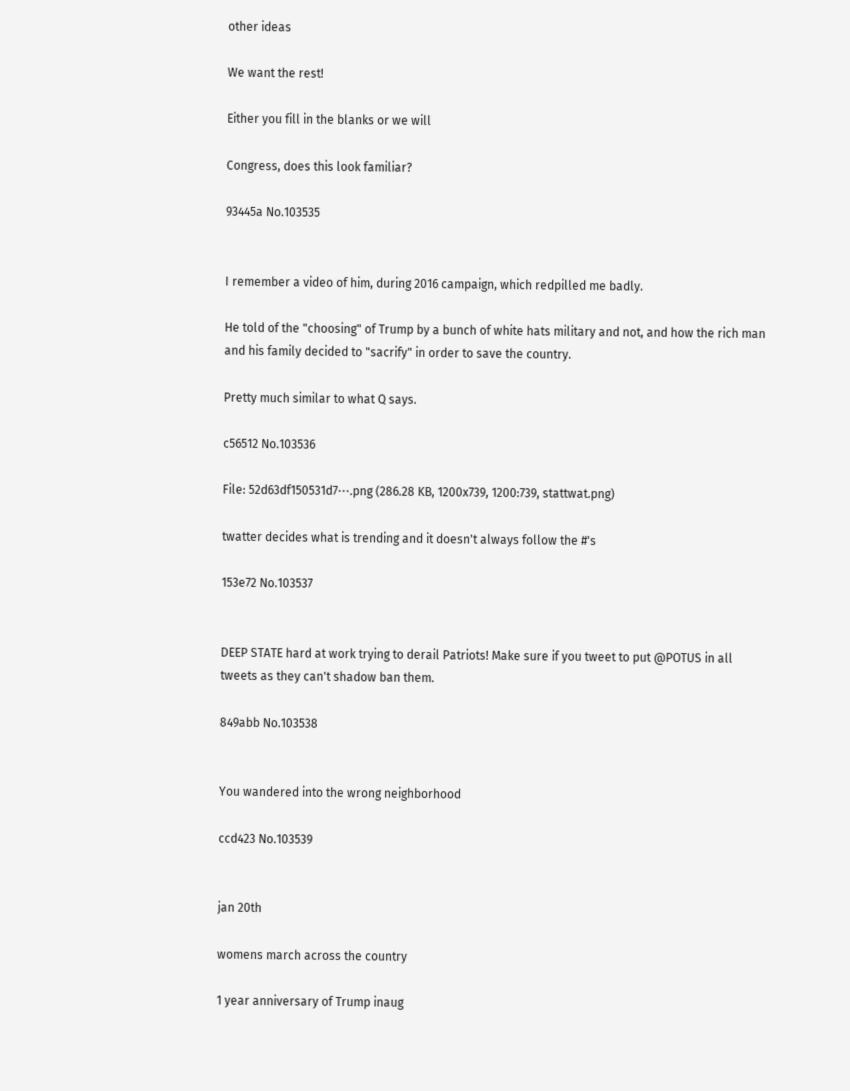other ideas

We want the rest!

Either you fill in the blanks or we will

Congress, does this look familiar?

93445a No.103535


I remember a video of him, during 2016 campaign, which redpilled me badly.

He told of the "choosing" of Trump by a bunch of white hats military and not, and how the rich man and his family decided to "sacrify" in order to save the country.

Pretty much similar to what Q says.

c56512 No.103536

File: 52d63df150531d7⋯.png (286.28 KB, 1200x739, 1200:739, stattwat.png)

twatter decides what is trending and it doesn't always follow the #'s

153e72 No.103537


DEEP STATE hard at work trying to derail Patriots! Make sure if you tweet to put @POTUS in all tweets as they can't shadow ban them.

849abb No.103538


You wandered into the wrong neighborhood

ccd423 No.103539


jan 20th

womens march across the country

1 year anniversary of Trump inaug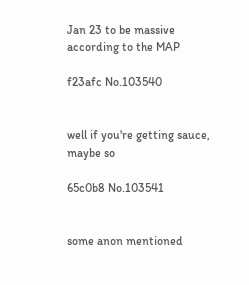Jan 23 to be massive according to the MAP

f23afc No.103540


well if you're getting sauce, maybe so

65c0b8 No.103541


some anon mentioned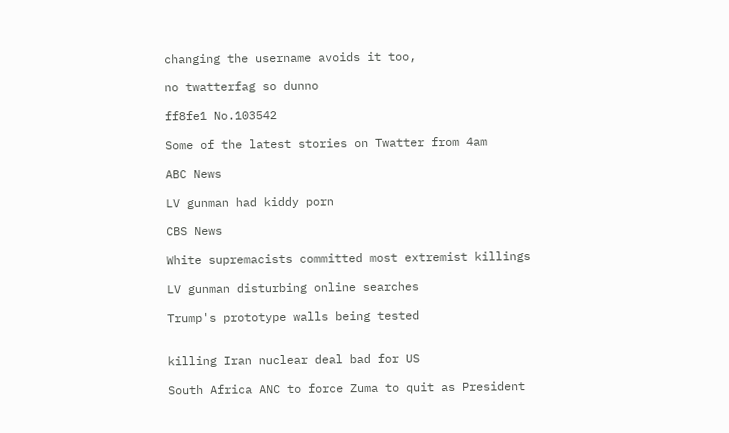changing the username avoids it too,

no twatterfag so dunno

ff8fe1 No.103542

Some of the latest stories on Twatter from 4am

ABC News

LV gunman had kiddy porn

CBS News

White supremacists committed most extremist killings

LV gunman disturbing online searches

Trump's prototype walls being tested


killing Iran nuclear deal bad for US

South Africa ANC to force Zuma to quit as President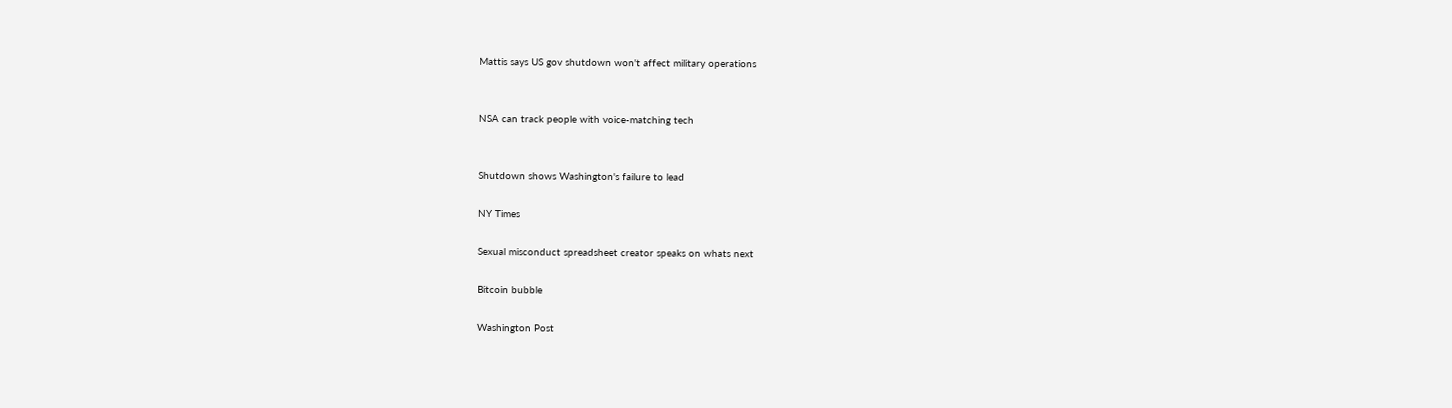Mattis says US gov shutdown won't affect military operations


NSA can track people with voice-matching tech


Shutdown shows Washington's failure to lead

NY Times

Sexual misconduct spreadsheet creator speaks on whats next

Bitcoin bubble

Washington Post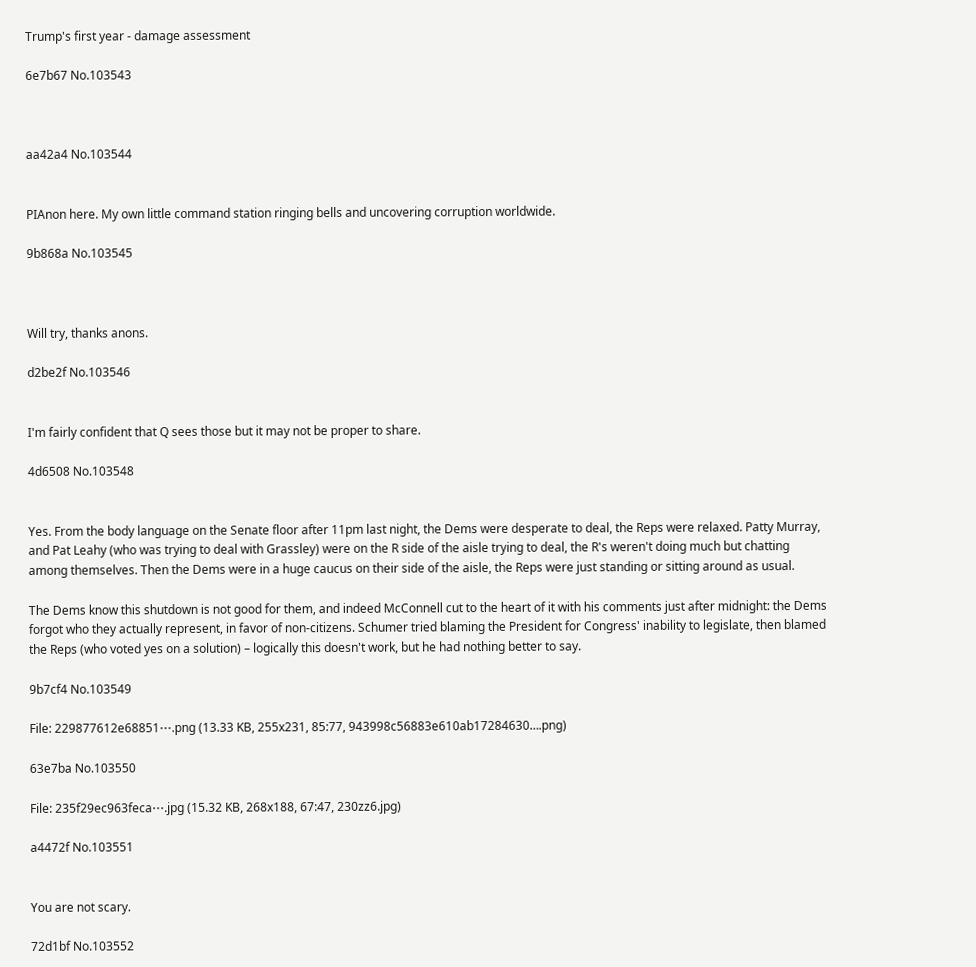Trump's first year - damage assessment

6e7b67 No.103543



aa42a4 No.103544


PIAnon here. My own little command station ringing bells and uncovering corruption worldwide.

9b868a No.103545



Will try, thanks anons.

d2be2f No.103546


I'm fairly confident that Q sees those but it may not be proper to share.

4d6508 No.103548


Yes. From the body language on the Senate floor after 11pm last night, the Dems were desperate to deal, the Reps were relaxed. Patty Murray, and Pat Leahy (who was trying to deal with Grassley) were on the R side of the aisle trying to deal, the R's weren't doing much but chatting among themselves. Then the Dems were in a huge caucus on their side of the aisle, the Reps were just standing or sitting around as usual.

The Dems know this shutdown is not good for them, and indeed McConnell cut to the heart of it with his comments just after midnight: the Dems forgot who they actually represent, in favor of non-citizens. Schumer tried blaming the President for Congress' inability to legislate, then blamed the Reps (who voted yes on a solution) – logically this doesn't work, but he had nothing better to say.

9b7cf4 No.103549

File: 229877612e68851⋯.png (13.33 KB, 255x231, 85:77, 943998c56883e610ab17284630….png)

63e7ba No.103550

File: 235f29ec963feca⋯.jpg (15.32 KB, 268x188, 67:47, 230zz6.jpg)

a4472f No.103551


You are not scary.

72d1bf No.103552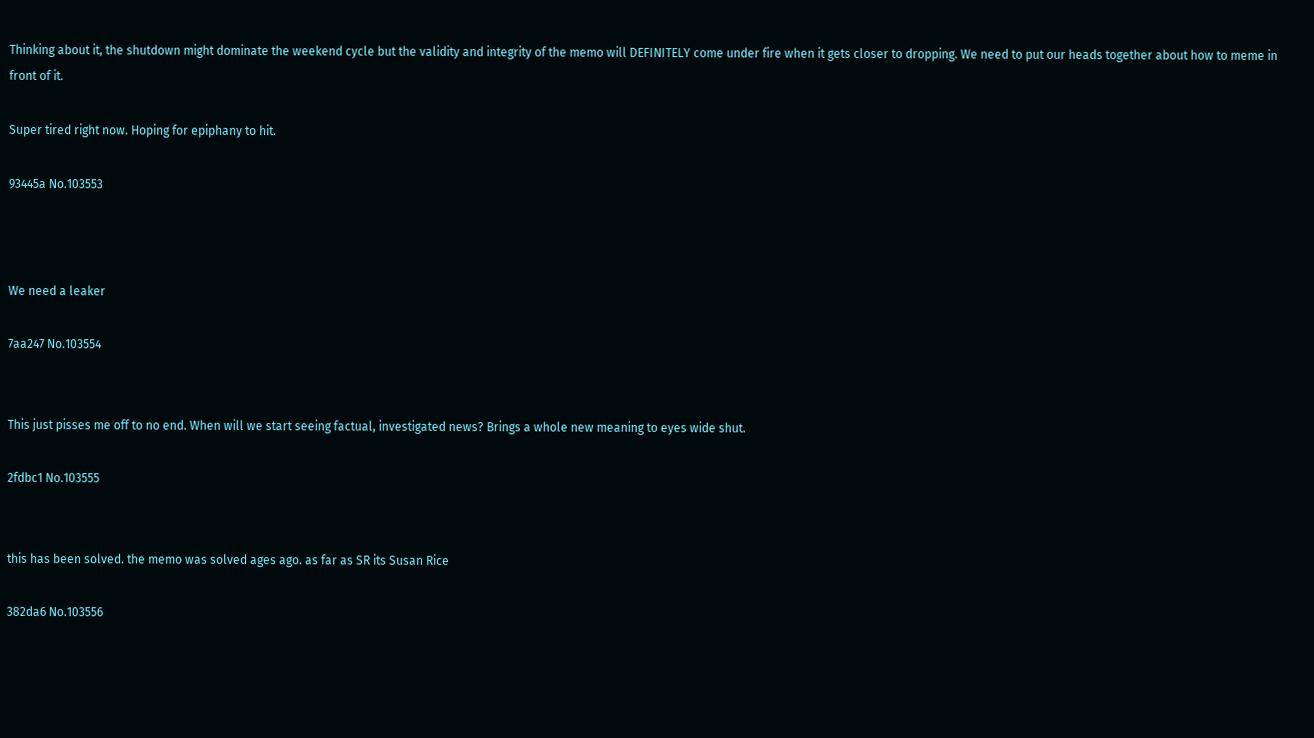Thinking about it, the shutdown might dominate the weekend cycle but the validity and integrity of the memo will DEFINITELY come under fire when it gets closer to dropping. We need to put our heads together about how to meme in front of it.

Super tired right now. Hoping for epiphany to hit.

93445a No.103553



We need a leaker

7aa247 No.103554


This just pisses me off to no end. When will we start seeing factual, investigated news? Brings a whole new meaning to eyes wide shut.

2fdbc1 No.103555


this has been solved. the memo was solved ages ago. as far as SR its Susan Rice

382da6 No.103556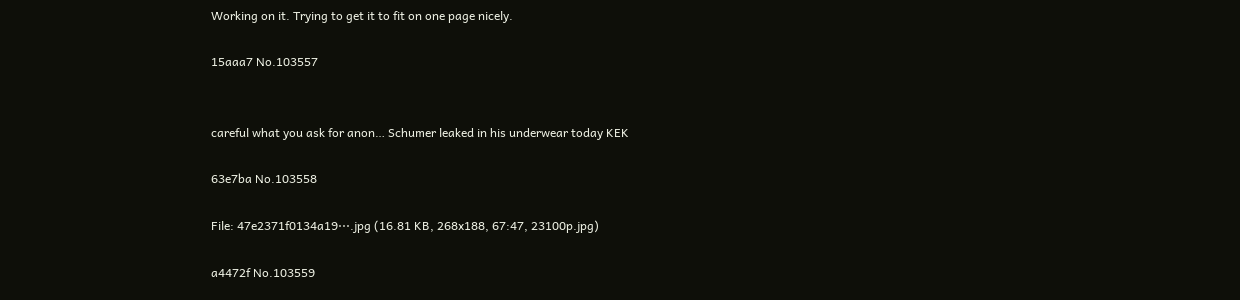Working on it. Trying to get it to fit on one page nicely.

15aaa7 No.103557


careful what you ask for anon… Schumer leaked in his underwear today KEK

63e7ba No.103558

File: 47e2371f0134a19⋯.jpg (16.81 KB, 268x188, 67:47, 23100p.jpg)

a4472f No.103559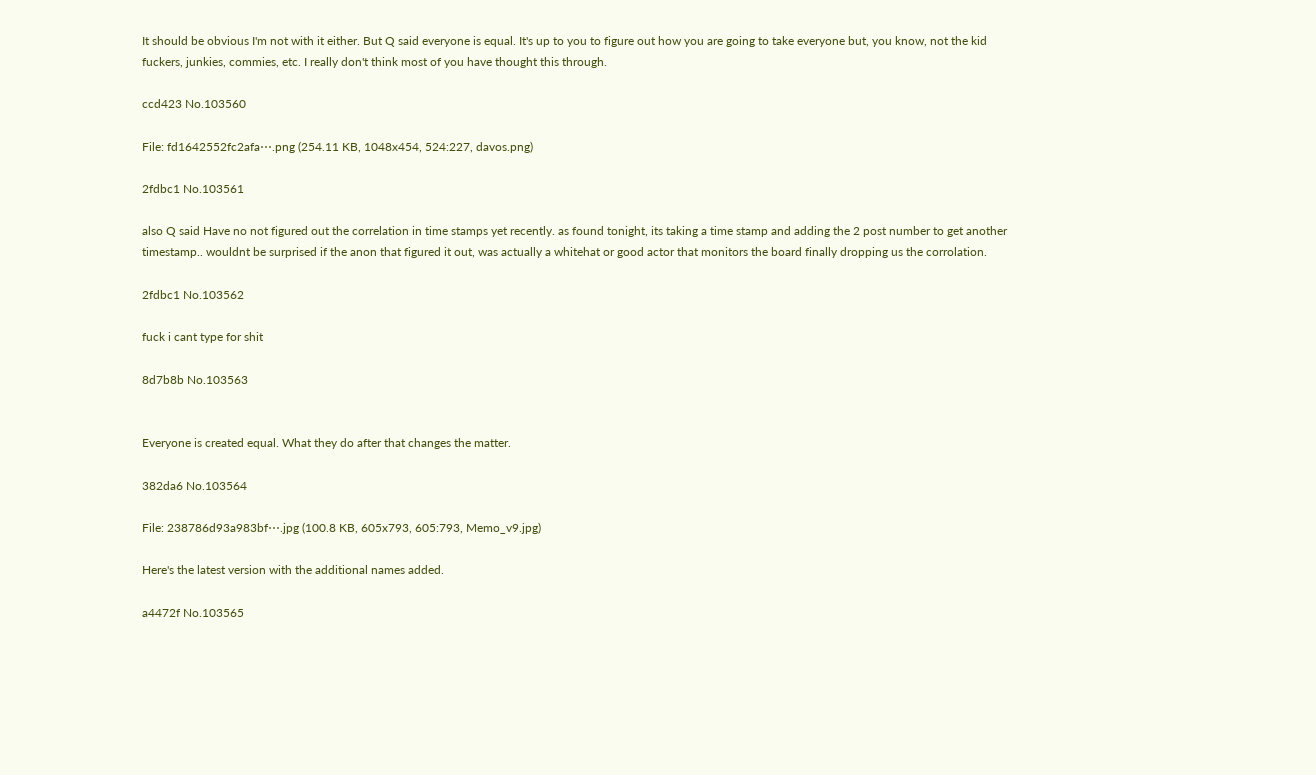It should be obvious I'm not with it either. But Q said everyone is equal. It's up to you to figure out how you are going to take everyone but, you know, not the kid fuckers, junkies, commies, etc. I really don't think most of you have thought this through.

ccd423 No.103560

File: fd1642552fc2afa⋯.png (254.11 KB, 1048x454, 524:227, davos.png)

2fdbc1 No.103561

also Q said Have no not figured out the correlation in time stamps yet recently. as found tonight, its taking a time stamp and adding the 2 post number to get another timestamp.. wouldnt be surprised if the anon that figured it out, was actually a whitehat or good actor that monitors the board finally dropping us the corrolation.

2fdbc1 No.103562

fuck i cant type for shit

8d7b8b No.103563


Everyone is created equal. What they do after that changes the matter.

382da6 No.103564

File: 238786d93a983bf⋯.jpg (100.8 KB, 605x793, 605:793, Memo_v9.jpg)

Here's the latest version with the additional names added.

a4472f No.103565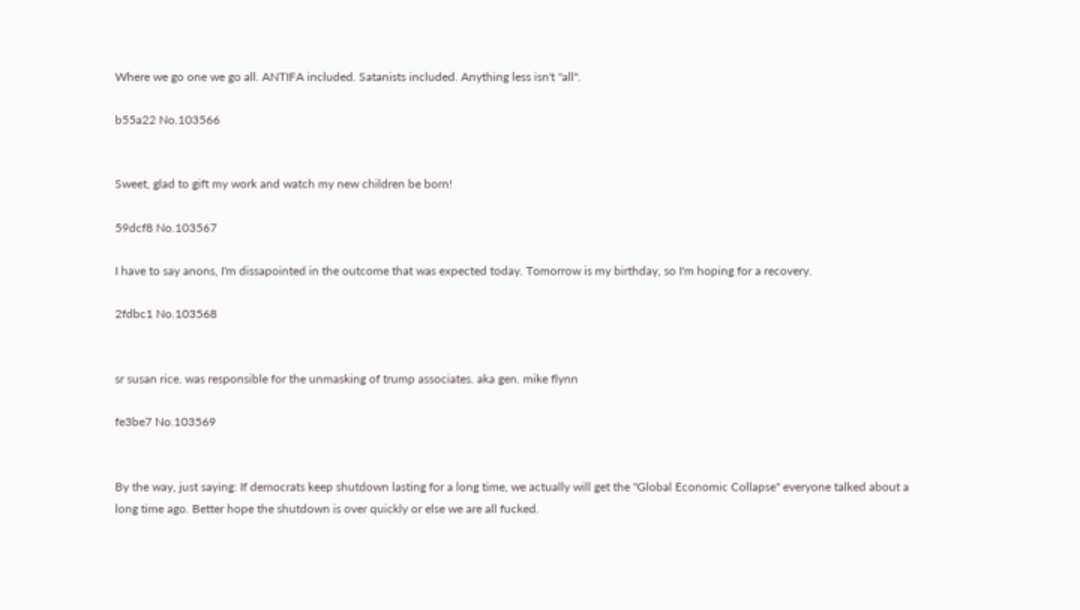Where we go one we go all. ANTIFA included. Satanists included. Anything less isn't "all".

b55a22 No.103566


Sweet, glad to gift my work and watch my new children be born!

59dcf8 No.103567

I have to say anons, I'm dissapointed in the outcome that was expected today. Tomorrow is my birthday, so I'm hoping for a recovery.

2fdbc1 No.103568


sr susan rice. was responsible for the unmasking of trump associates. aka gen. mike flynn

fe3be7 No.103569


By the way, just saying: If democrats keep shutdown lasting for a long time, we actually will get the "Global Economic Collapse" everyone talked about a long time ago. Better hope the shutdown is over quickly or else we are all fucked.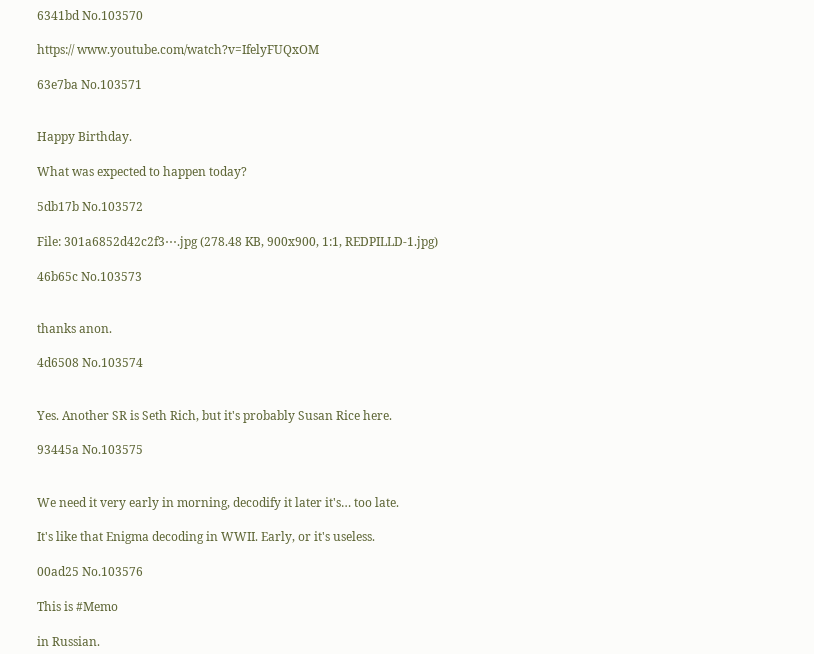6341bd No.103570

https:// www.youtube.com/watch?v=IfelyFUQxOM

63e7ba No.103571


Happy Birthday.

What was expected to happen today?

5db17b No.103572

File: 301a6852d42c2f3⋯.jpg (278.48 KB, 900x900, 1:1, REDPILLD-1.jpg)

46b65c No.103573


thanks anon.

4d6508 No.103574


Yes. Another SR is Seth Rich, but it's probably Susan Rice here.

93445a No.103575


We need it very early in morning, decodify it later it's… too late.

It's like that Enigma decoding in WWII. Early, or it's useless.

00ad25 No.103576

This is #Memo

in Russian.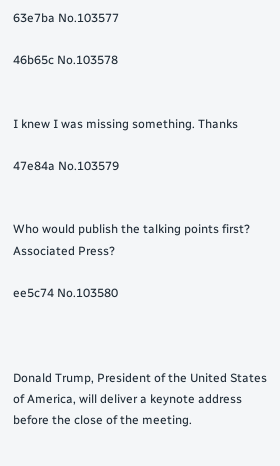63e7ba No.103577

46b65c No.103578


I knew I was missing something. Thanks

47e84a No.103579


Who would publish the talking points first? Associated Press?

ee5c74 No.103580



Donald Trump, President of the United States of America, will deliver a keynote address before the close of the meeting.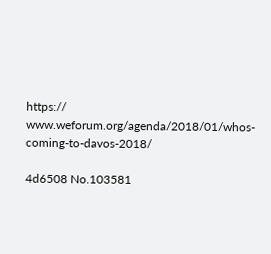https:// www.weforum.org/agenda/2018/01/whos-coming-to-davos-2018/

4d6508 No.103581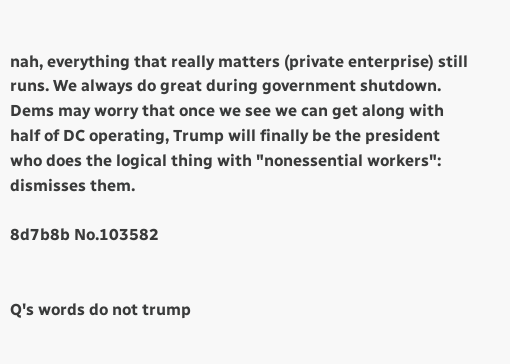nah, everything that really matters (private enterprise) still runs. We always do great during government shutdown. Dems may worry that once we see we can get along with half of DC operating, Trump will finally be the president who does the logical thing with "nonessential workers": dismisses them.

8d7b8b No.103582


Q's words do not trump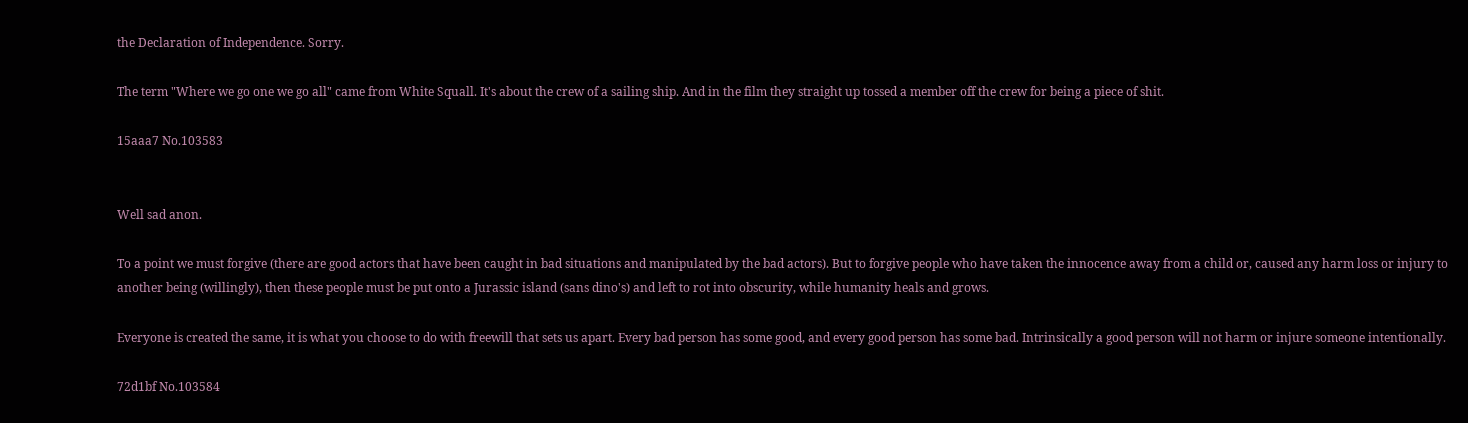the Declaration of Independence. Sorry.

The term "Where we go one we go all" came from White Squall. It's about the crew of a sailing ship. And in the film they straight up tossed a member off the crew for being a piece of shit.

15aaa7 No.103583


Well sad anon.

To a point we must forgive (there are good actors that have been caught in bad situations and manipulated by the bad actors). But to forgive people who have taken the innocence away from a child or, caused any harm loss or injury to another being (willingly), then these people must be put onto a Jurassic island (sans dino's) and left to rot into obscurity, while humanity heals and grows.

Everyone is created the same, it is what you choose to do with freewill that sets us apart. Every bad person has some good, and every good person has some bad. Intrinsically a good person will not harm or injure someone intentionally.

72d1bf No.103584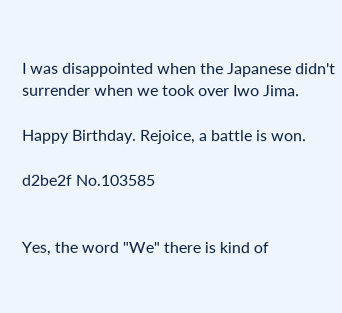I was disappointed when the Japanese didn't surrender when we took over Iwo Jima.

Happy Birthday. Rejoice, a battle is won.

d2be2f No.103585


Yes, the word "We" there is kind of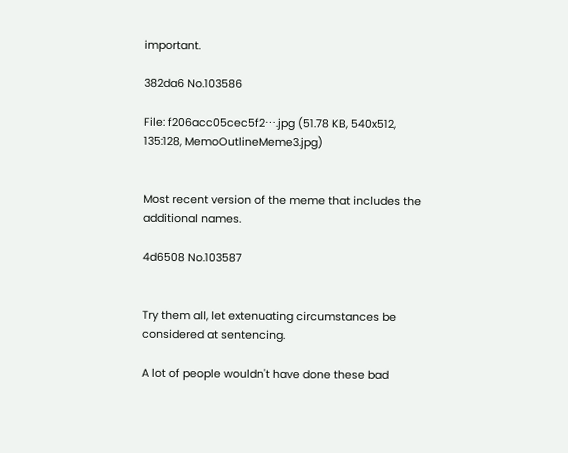important.

382da6 No.103586

File: f206acc05cec5f2⋯.jpg (51.78 KB, 540x512, 135:128, MemoOutlineMeme3.jpg)


Most recent version of the meme that includes the additional names.

4d6508 No.103587


Try them all, let extenuating circumstances be considered at sentencing.

A lot of people wouldn't have done these bad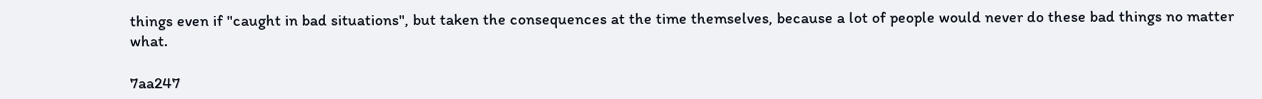things even if "caught in bad situations", but taken the consequences at the time themselves, because a lot of people would never do these bad things no matter what.

7aa247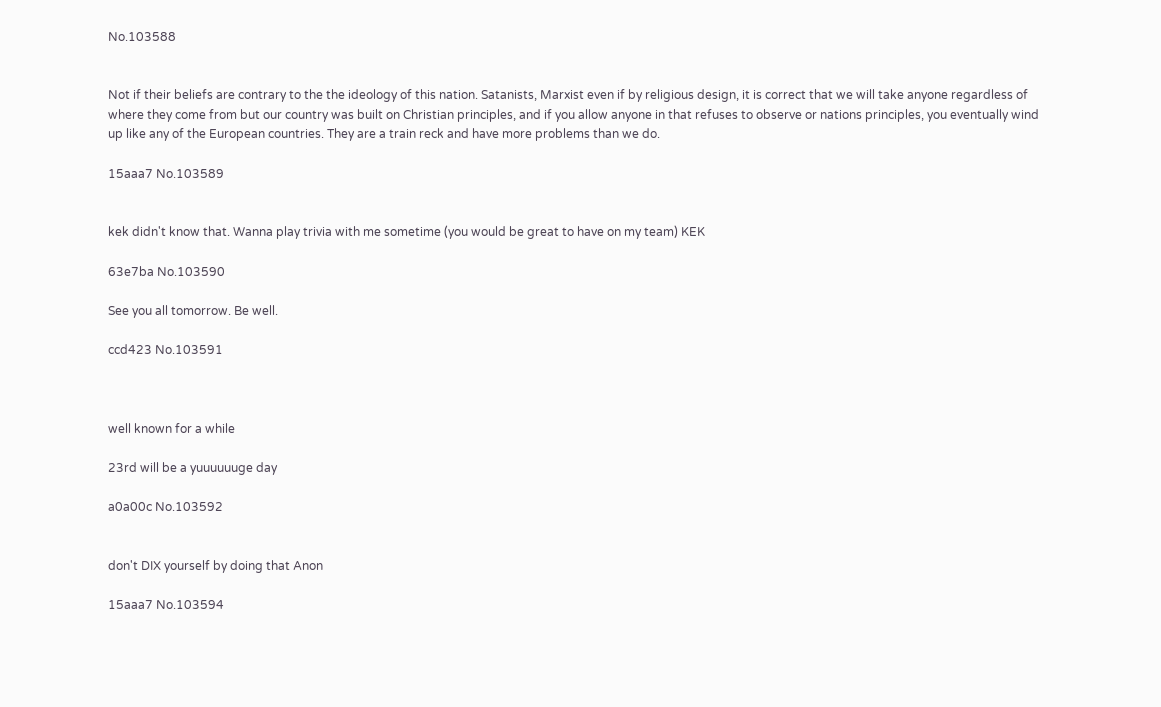No.103588


Not if their beliefs are contrary to the the ideology of this nation. Satanists, Marxist even if by religious design, it is correct that we will take anyone regardless of where they come from but our country was built on Christian principles, and if you allow anyone in that refuses to observe or nations principles, you eventually wind up like any of the European countries. They are a train reck and have more problems than we do.

15aaa7 No.103589


kek didn't know that. Wanna play trivia with me sometime (you would be great to have on my team) KEK

63e7ba No.103590

See you all tomorrow. Be well.

ccd423 No.103591



well known for a while

23rd will be a yuuuuuuge day

a0a00c No.103592


don't DIX yourself by doing that Anon

15aaa7 No.103594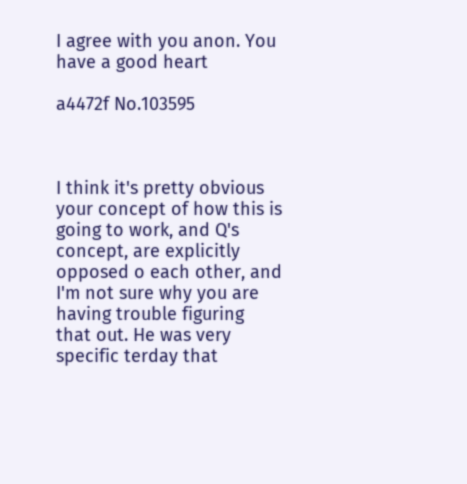I agree with you anon. You have a good heart

a4472f No.103595



I think it's pretty obvious your concept of how this is going to work, and Q's concept, are explicitly opposed o each other, and I'm not sure why you are having trouble figuring that out. He was very specific terday that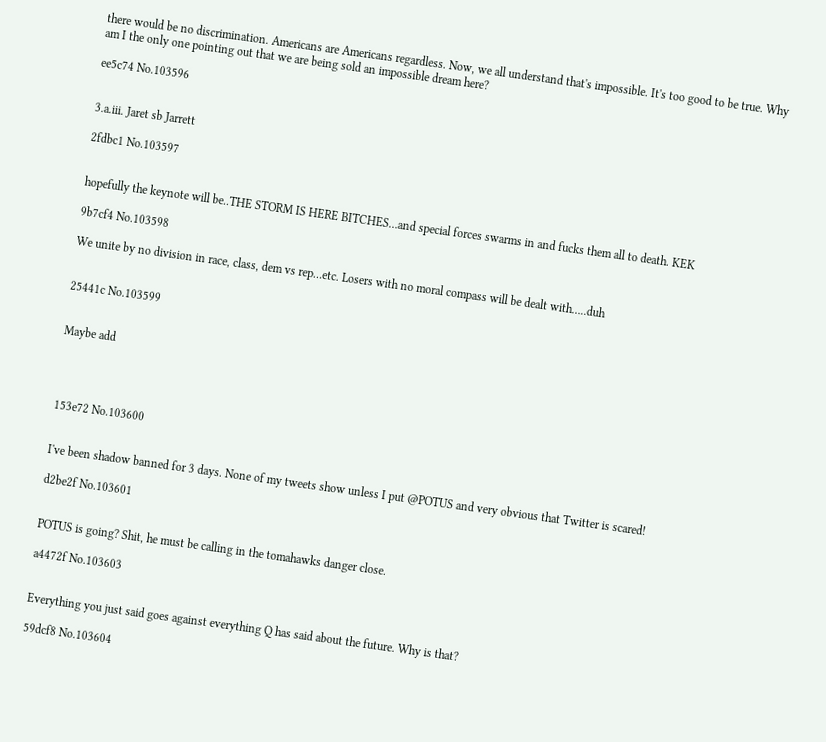there would be no discrimination. Americans are Americans regardless. Now, we all understand that's impossible. It's too good to be true. Why am I the only one pointing out that we are being sold an impossible dream here?

ee5c74 No.103596


3.a.iii. Jaret sb Jarrett

2fdbc1 No.103597


hopefully the keynote will be..THE STORM IS HERE BITCHES…and special forces swarms in and fucks them all to death. KEK

9b7cf4 No.103598

We unite by no division in race, class, dem vs rep…etc. Losers with no moral compass will be dealt with…..duh


25441c No.103599


Maybe add




153e72 No.103600


I've been shadow banned for 3 days. None of my tweets show unless I put @POTUS and very obvious that Twitter is scared!

d2be2f No.103601


POTUS is going? Shit, he must be calling in the tomahawks danger close.

a4472f No.103603


Everything you just said goes against everything Q has said about the future. Why is that?

59dcf8 No.103604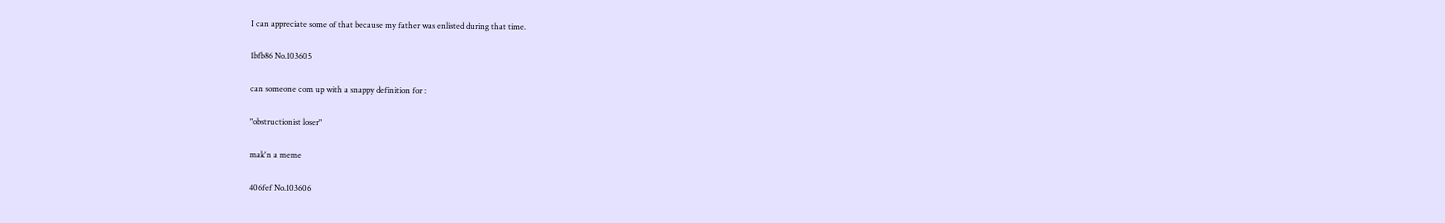I can appreciate some of that because my father was enlisted during that time.

1bfb86 No.103605

can someone com up with a snappy definition for :

"obstructionist loser"

mak'n a meme

406fef No.103606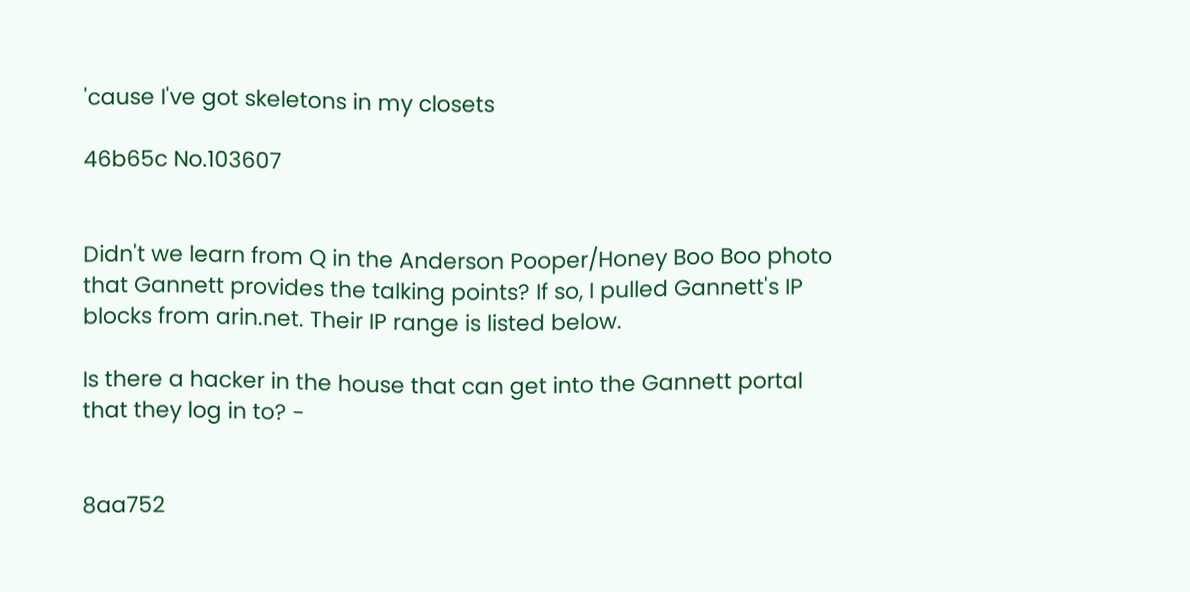'cause I've got skeletons in my closets

46b65c No.103607


Didn't we learn from Q in the Anderson Pooper/Honey Boo Boo photo that Gannett provides the talking points? If so, I pulled Gannett's IP blocks from arin.net. Their IP range is listed below.

Is there a hacker in the house that can get into the Gannett portal that they log in to? -


8aa752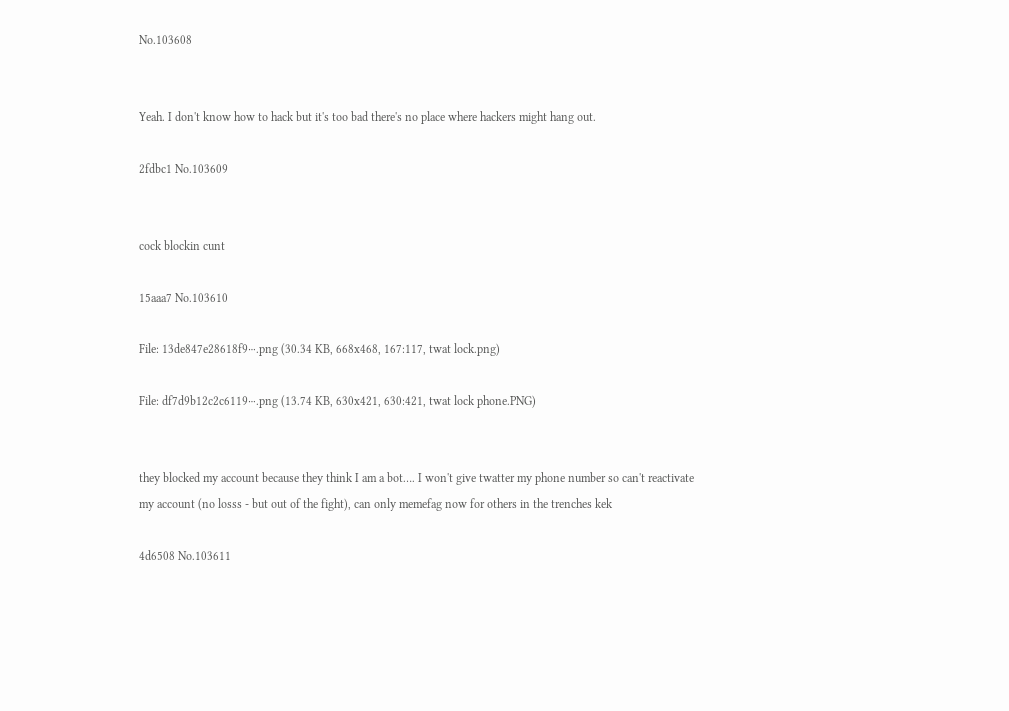No.103608


Yeah. I don't know how to hack but it's too bad there's no place where hackers might hang out.

2fdbc1 No.103609


cock blockin cunt

15aaa7 No.103610

File: 13de847e28618f9⋯.png (30.34 KB, 668x468, 167:117, twat lock.png)

File: df7d9b12c2c6119⋯.png (13.74 KB, 630x421, 630:421, twat lock phone.PNG)


they blocked my account because they think I am a bot…. I won't give twatter my phone number so can't reactivate my account (no losss - but out of the fight), can only memefag now for others in the trenches kek

4d6508 No.103611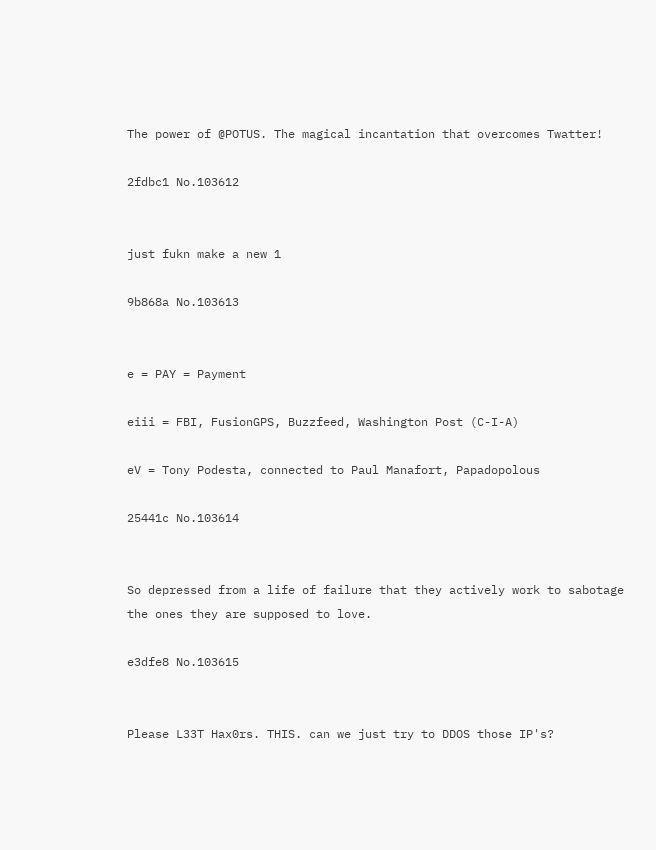The power of @POTUS. The magical incantation that overcomes Twatter!

2fdbc1 No.103612


just fukn make a new 1

9b868a No.103613


e = PAY = Payment

eiii = FBI, FusionGPS, Buzzfeed, Washington Post (C-I-A)

eV = Tony Podesta, connected to Paul Manafort, Papadopolous

25441c No.103614


So depressed from a life of failure that they actively work to sabotage the ones they are supposed to love.

e3dfe8 No.103615


Please L33T Hax0rs. THIS. can we just try to DDOS those IP's?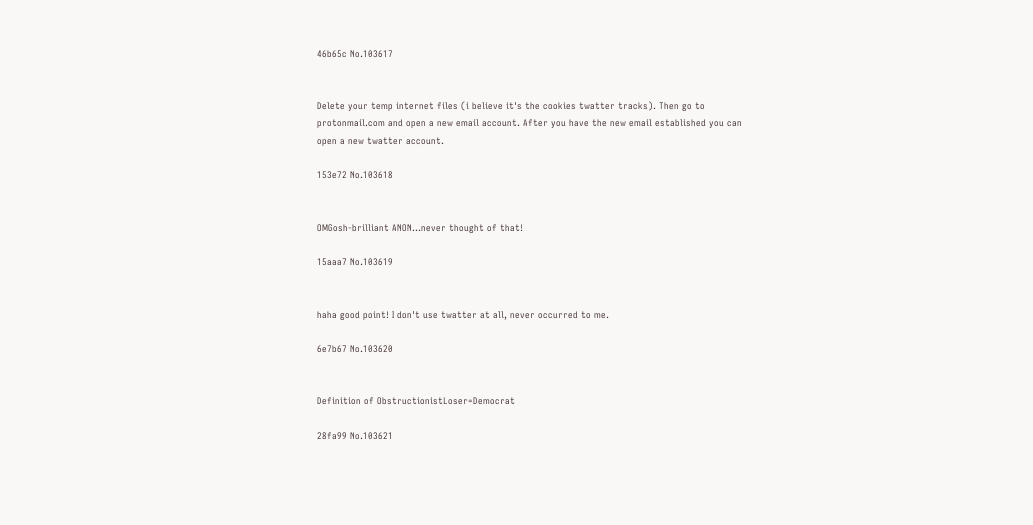46b65c No.103617


Delete your temp internet files (i believe it's the cookies twatter tracks). Then go to protonmail.com and open a new email account. After you have the new email established you can open a new twatter account.

153e72 No.103618


OMGosh-brilliant ANON…never thought of that!

15aaa7 No.103619


haha good point! I don't use twatter at all, never occurred to me.

6e7b67 No.103620


Definition of ObstructionistLoser=Democrat

28fa99 No.103621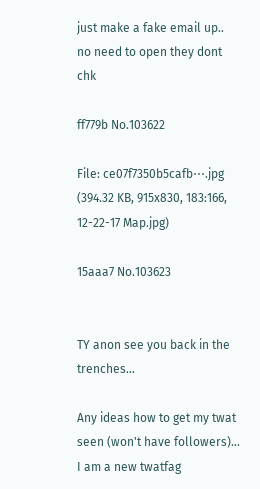just make a fake email up.. no need to open they dont chk

ff779b No.103622

File: ce07f7350b5cafb⋯.jpg (394.32 KB, 915x830, 183:166, 12-22-17 Map.jpg)

15aaa7 No.103623


TY anon see you back in the trenches…

Any ideas how to get my twat seen (won't have followers)… I am a new twatfag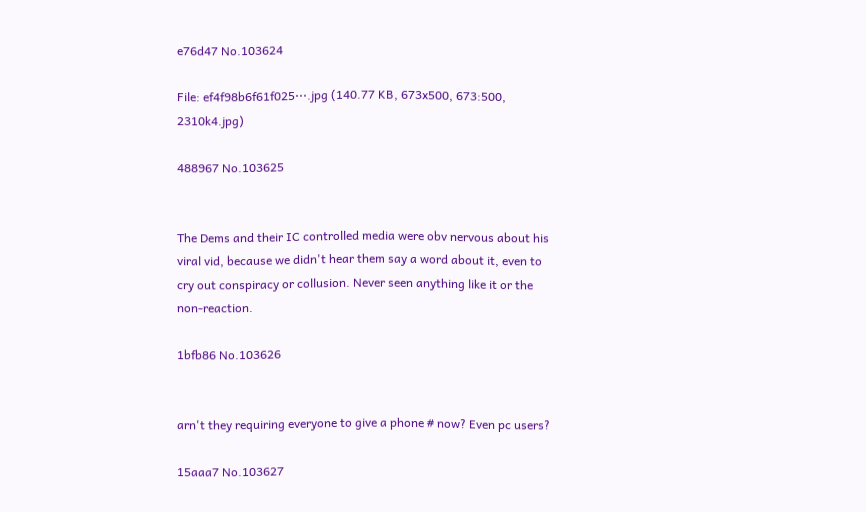e76d47 No.103624

File: ef4f98b6f61f025⋯.jpg (140.77 KB, 673x500, 673:500, 2310k4.jpg)

488967 No.103625


The Dems and their IC controlled media were obv nervous about his viral vid, because we didn't hear them say a word about it, even to cry out conspiracy or collusion. Never seen anything like it or the non-reaction.

1bfb86 No.103626


arn't they requiring everyone to give a phone # now? Even pc users?

15aaa7 No.103627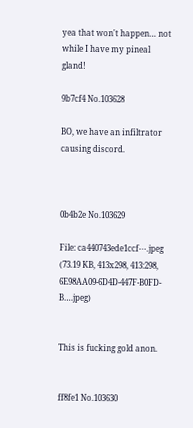yea that won't happen… not while I have my pineal gland!

9b7cf4 No.103628

BO, we have an infiltrator causing discord.



0b4b2e No.103629

File: ca440743ede1ccf⋯.jpeg (73.19 KB, 413x298, 413:298, 6E98AA09-6D4D-447F-B0FD-B….jpeg)


This is fucking gold anon.


ff8fe1 No.103630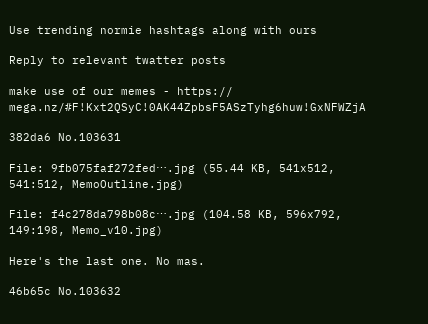Use trending normie hashtags along with ours

Reply to relevant twatter posts

make use of our memes - https:// mega.nz/#F!Kxt2QSyC!0AK44ZpbsF5ASzTyhg6huw!GxNFWZjA

382da6 No.103631

File: 9fb075faf272fed⋯.jpg (55.44 KB, 541x512, 541:512, MemoOutline.jpg)

File: f4c278da798b08c⋯.jpg (104.58 KB, 596x792, 149:198, Memo_v10.jpg)

Here's the last one. No mas.

46b65c No.103632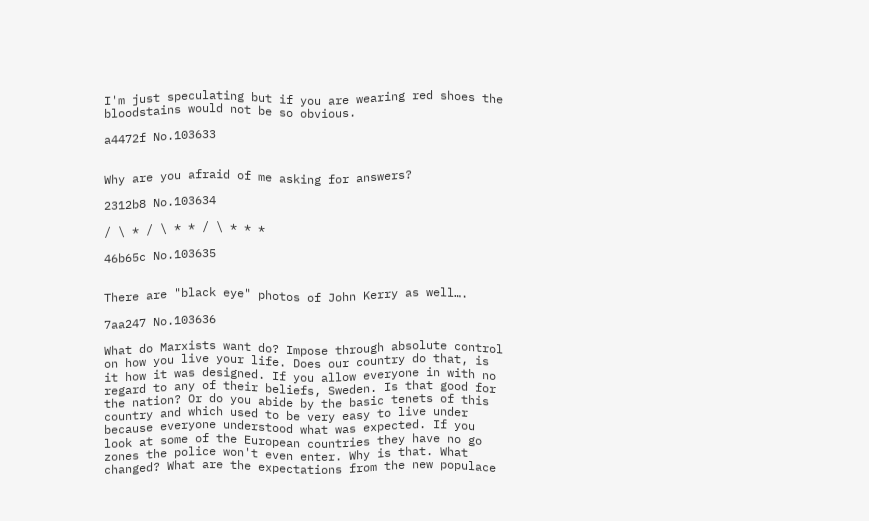I'm just speculating but if you are wearing red shoes the bloodstains would not be so obvious.

a4472f No.103633


Why are you afraid of me asking for answers?

2312b8 No.103634

/ \ * / \ * * / \ * * *

46b65c No.103635


There are "black eye" photos of John Kerry as well….

7aa247 No.103636

What do Marxists want do? Impose through absolute control on how you live your life. Does our country do that, is it how it was designed. If you allow everyone in with no regard to any of their beliefs, Sweden. Is that good for the nation? Or do you abide by the basic tenets of this country and which used to be very easy to live under because everyone understood what was expected. If you look at some of the European countries they have no go zones the police won't even enter. Why is that. What changed? What are the expectations from the new populace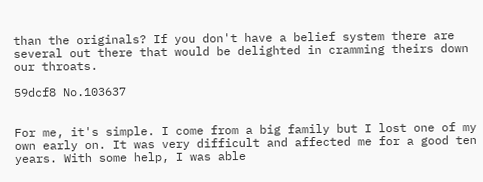than the originals? If you don't have a belief system there are several out there that would be delighted in cramming theirs down our throats.

59dcf8 No.103637


For me, it's simple. I come from a big family but I lost one of my own early on. It was very difficult and affected me for a good ten years. With some help, I was able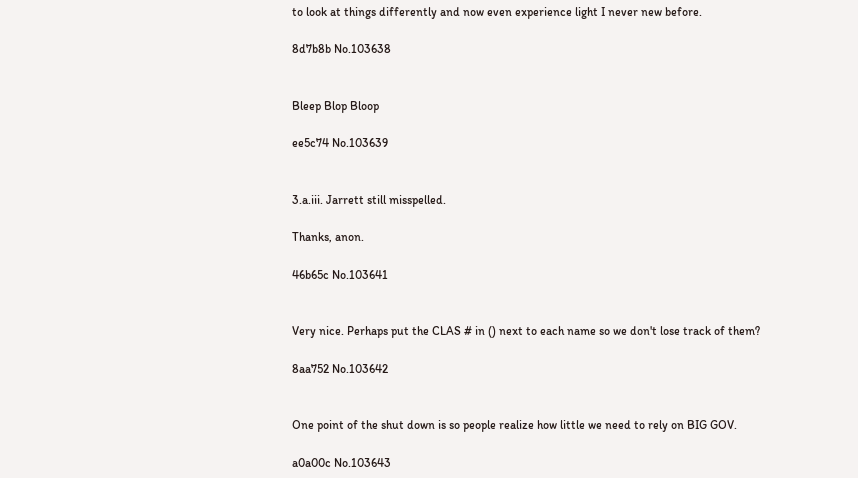to look at things differently and now even experience light I never new before.

8d7b8b No.103638


Bleep Blop Bloop

ee5c74 No.103639


3.a.iii. Jarrett still misspelled.

Thanks, anon.

46b65c No.103641


Very nice. Perhaps put the CLAS # in () next to each name so we don't lose track of them?

8aa752 No.103642


One point of the shut down is so people realize how little we need to rely on BIG GOV.

a0a00c No.103643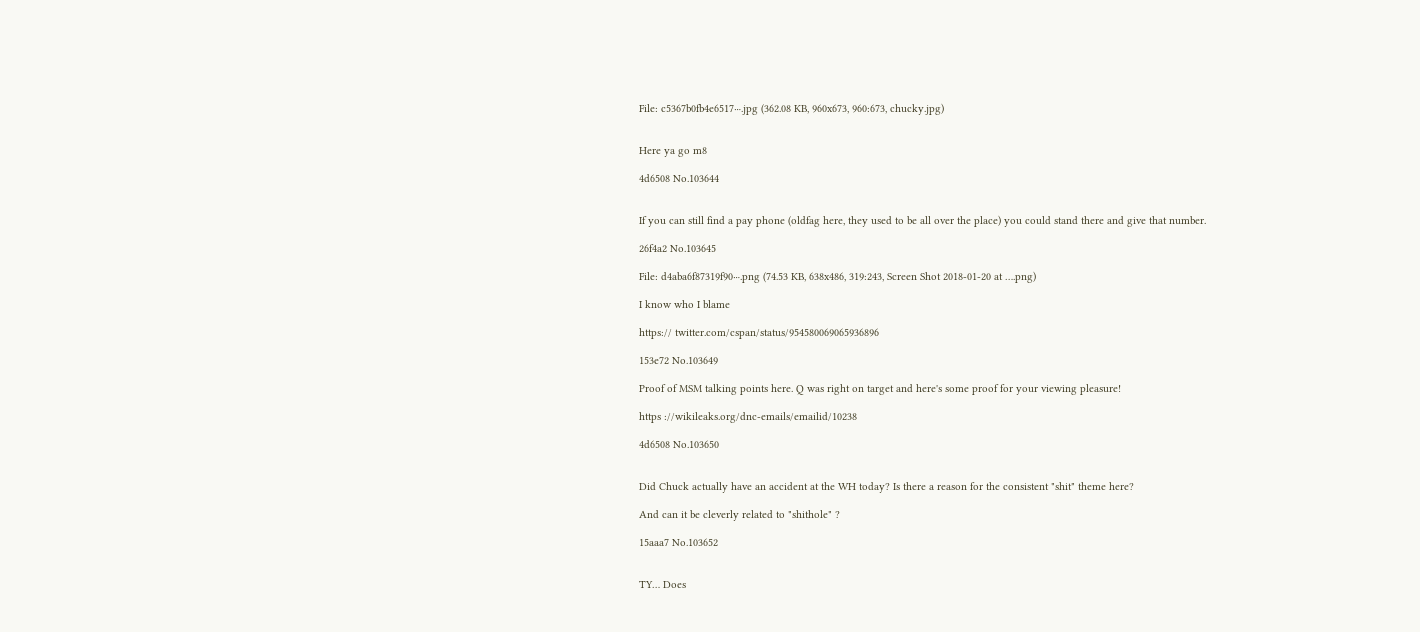File: c5367b0fb4e6517⋯.jpg (362.08 KB, 960x673, 960:673, chucky.jpg)


Here ya go m8

4d6508 No.103644


If you can still find a pay phone (oldfag here, they used to be all over the place) you could stand there and give that number.

26f4a2 No.103645

File: d4aba6f87319f90⋯.png (74.53 KB, 638x486, 319:243, Screen Shot 2018-01-20 at ….png)

I know who I blame

https:// twitter.com/cspan/status/954580069065936896

153e72 No.103649

Proof of MSM talking points here. Q was right on target and here's some proof for your viewing pleasure!

https ://wikileaks.org/dnc-emails/emailid/10238

4d6508 No.103650


Did Chuck actually have an accident at the WH today? Is there a reason for the consistent "shit" theme here?

And can it be cleverly related to "shithole" ?

15aaa7 No.103652


TY… Does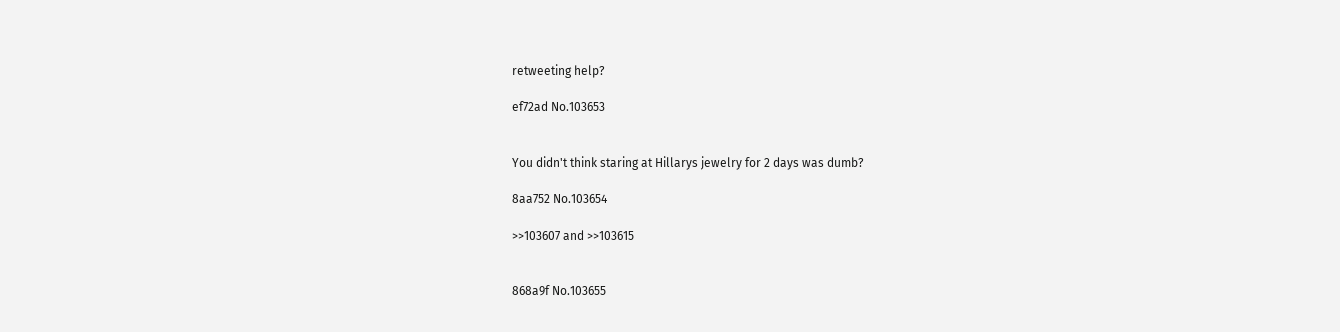retweeting help?

ef72ad No.103653


You didn't think staring at Hillarys jewelry for 2 days was dumb?

8aa752 No.103654

>>103607 and >>103615


868a9f No.103655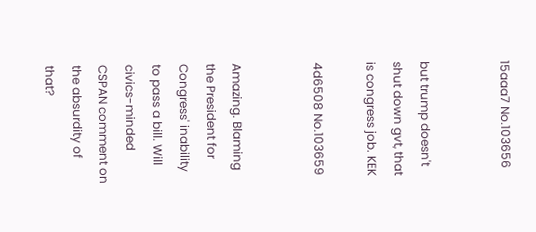15aaa7 No.103656


but trump doesn't shut down gvt, that is congress job. KEK

4d6508 No.103659


Amazing. Blaming the President for Congress' inability to pass a bill. Will civics-minded CSPAN comment on the absurdity of that?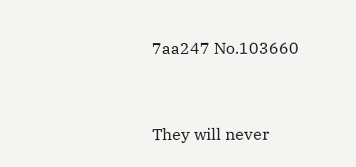7aa247 No.103660


They will never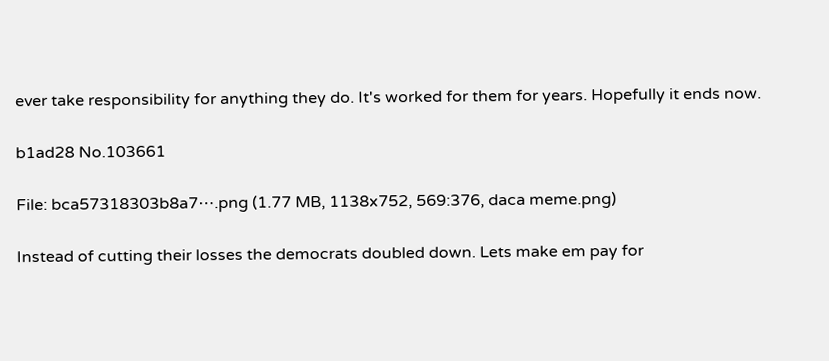ever take responsibility for anything they do. It's worked for them for years. Hopefully it ends now.

b1ad28 No.103661

File: bca57318303b8a7⋯.png (1.77 MB, 1138x752, 569:376, daca meme.png)

Instead of cutting their losses the democrats doubled down. Lets make em pay for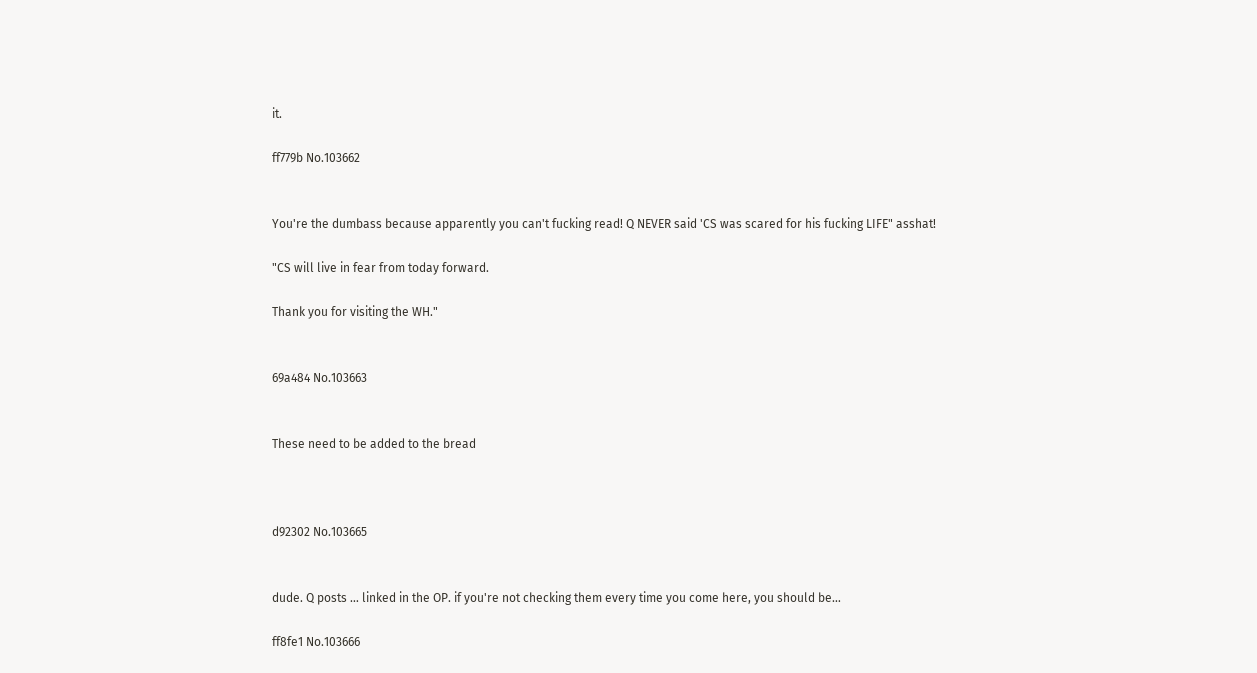it.

ff779b No.103662


You're the dumbass because apparently you can't fucking read! Q NEVER said 'CS was scared for his fucking LIFE" asshat!

"CS will live in fear from today forward.

Thank you for visiting the WH."


69a484 No.103663


These need to be added to the bread



d92302 No.103665


dude. Q posts … linked in the OP. if you're not checking them every time you come here, you should be…

ff8fe1 No.103666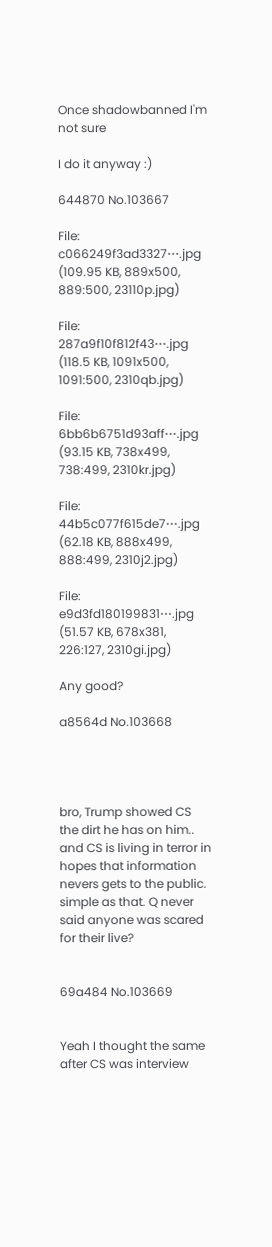Once shadowbanned I'm not sure

I do it anyway :)

644870 No.103667

File: c066249f3ad3327⋯.jpg (109.95 KB, 889x500, 889:500, 23110p.jpg)

File: 287a9f10f812f43⋯.jpg (118.5 KB, 1091x500, 1091:500, 2310qb.jpg)

File: 6bb6b6751d93aff⋯.jpg (93.15 KB, 738x499, 738:499, 2310kr.jpg)

File: 44b5c077f615de7⋯.jpg (62.18 KB, 888x499, 888:499, 2310j2.jpg)

File: e9d3fd180199831⋯.jpg (51.57 KB, 678x381, 226:127, 2310gi.jpg)

Any good?

a8564d No.103668




bro, Trump showed CS the dirt he has on him.. and CS is living in terror in hopes that information nevers gets to the public. simple as that. Q never said anyone was scared for their live?


69a484 No.103669


Yeah I thought the same after CS was interview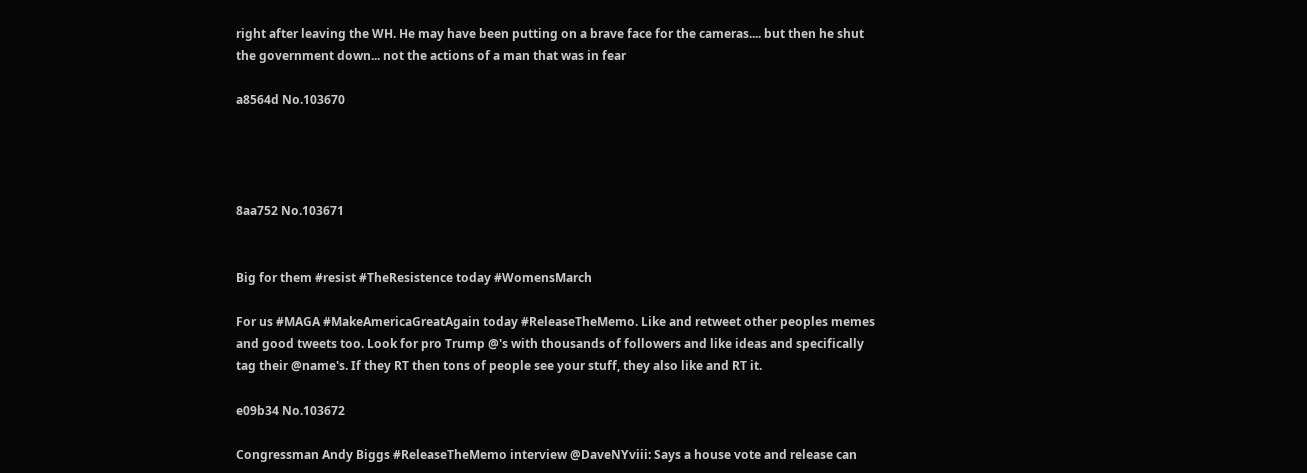right after leaving the WH. He may have been putting on a brave face for the cameras.... but then he shut the government down... not the actions of a man that was in fear

a8564d No.103670




8aa752 No.103671


Big for them #resist #TheResistence today #WomensMarch

For us #MAGA #MakeAmericaGreatAgain today #ReleaseTheMemo. Like and retweet other peoples memes and good tweets too. Look for pro Trump @'s with thousands of followers and like ideas and specifically tag their @name's. If they RT then tons of people see your stuff, they also like and RT it.

e09b34 No.103672

Congressman Andy Biggs #ReleaseTheMemo interview @DaveNYviii: Says a house vote and release can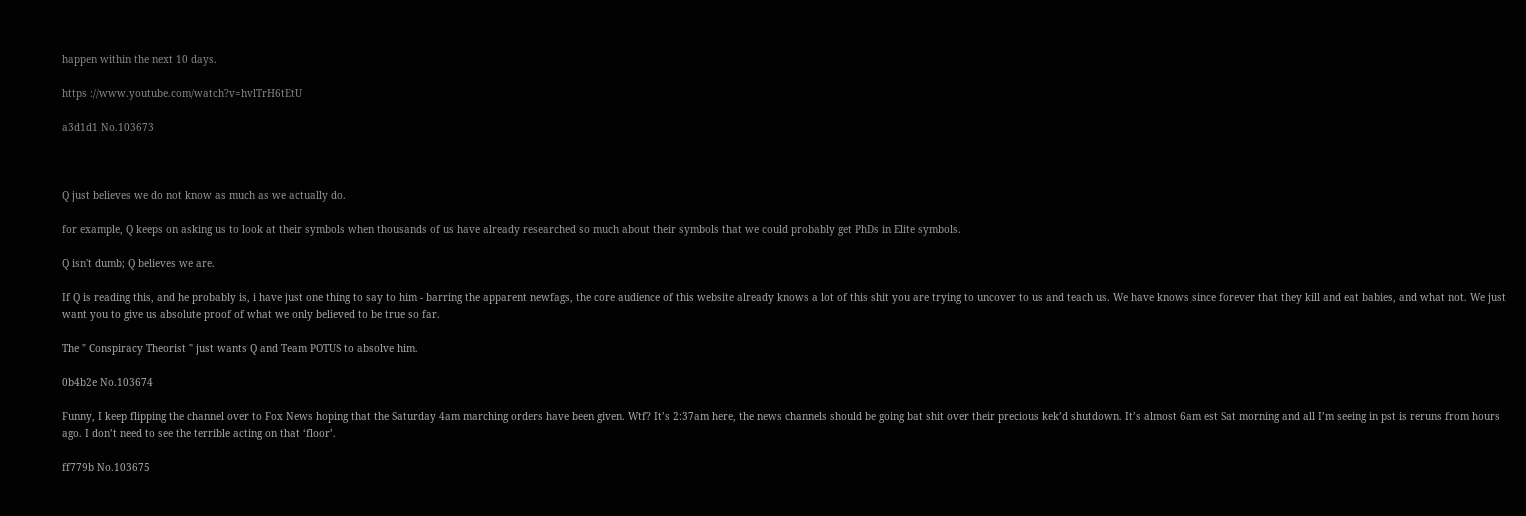happen within the next 10 days.

https ://www.youtube.com/watch?v=hvlTrH6tEtU

a3d1d1 No.103673



Q just believes we do not know as much as we actually do.

for example, Q keeps on asking us to look at their symbols when thousands of us have already researched so much about their symbols that we could probably get PhDs in Elite symbols.

Q isn't dumb; Q believes we are.

If Q is reading this, and he probably is, i have just one thing to say to him - barring the apparent newfags, the core audience of this website already knows a lot of this shit you are trying to uncover to us and teach us. We have knows since forever that they kill and eat babies, and what not. We just want you to give us absolute proof of what we only believed to be true so far.

The " Conspiracy Theorist " just wants Q and Team POTUS to absolve him.

0b4b2e No.103674

Funny, I keep flipping the channel over to Fox News hoping that the Saturday 4am marching orders have been given. Wtf? It’s 2:37am here, the news channels should be going bat shit over their precious kek’d shutdown. It’s almost 6am est Sat morning and all I’m seeing in pst is reruns from hours ago. I don’t need to see the terrible acting on that ‘floor’.

ff779b No.103675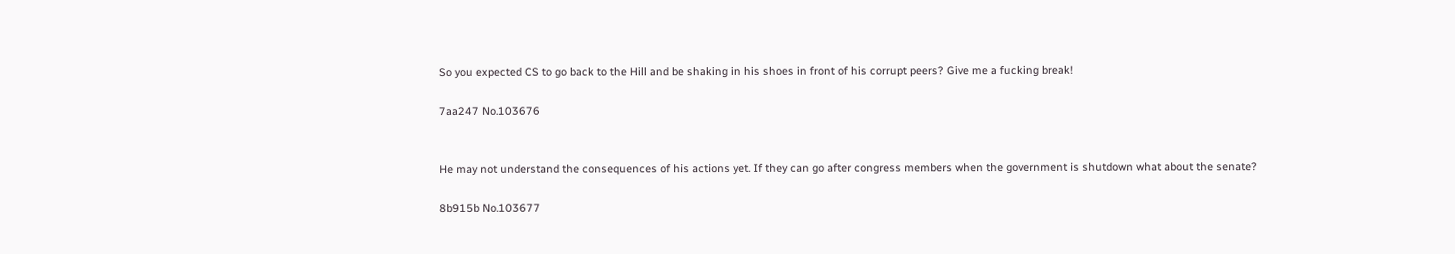So you expected CS to go back to the Hill and be shaking in his shoes in front of his corrupt peers? Give me a fucking break!

7aa247 No.103676


He may not understand the consequences of his actions yet. If they can go after congress members when the government is shutdown what about the senate?

8b915b No.103677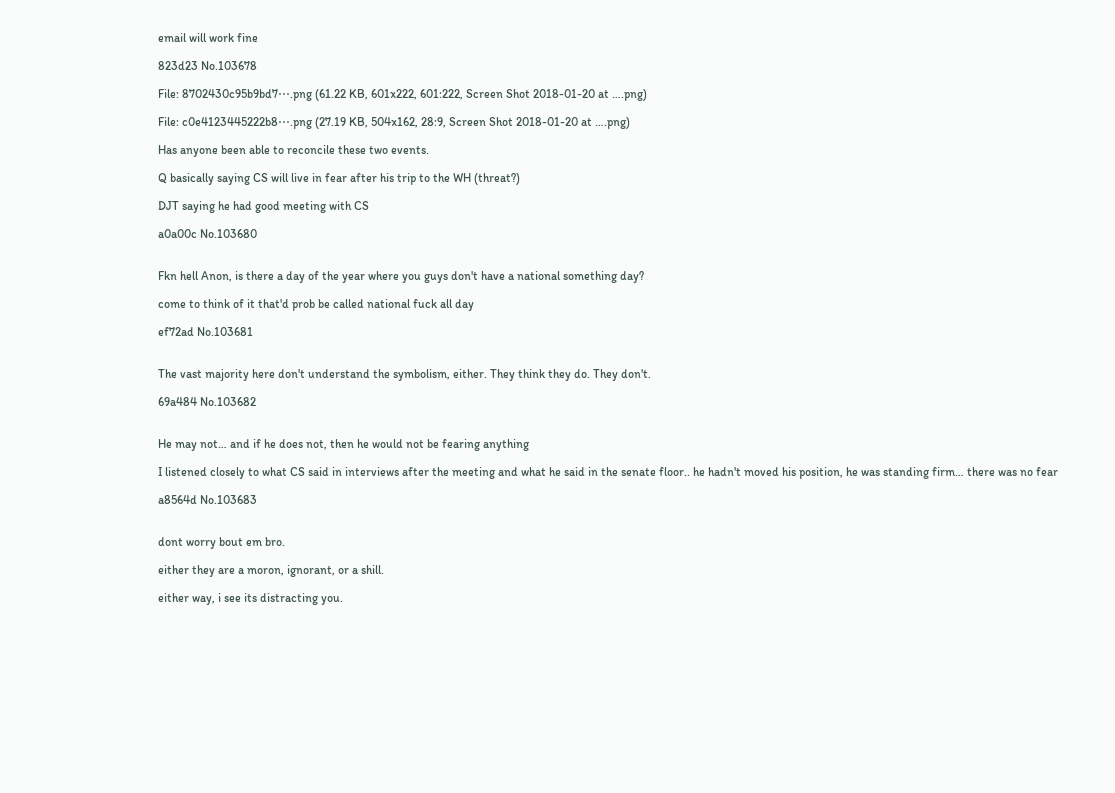email will work fine

823d23 No.103678

File: 8702430c95b9bd7⋯.png (61.22 KB, 601x222, 601:222, Screen Shot 2018-01-20 at ….png)

File: c0e4123445222b8⋯.png (27.19 KB, 504x162, 28:9, Screen Shot 2018-01-20 at ….png)

Has anyone been able to reconcile these two events.

Q basically saying CS will live in fear after his trip to the WH (threat?)

DJT saying he had good meeting with CS

a0a00c No.103680


Fkn hell Anon, is there a day of the year where you guys don't have a national something day?

come to think of it that'd prob be called national fuck all day

ef72ad No.103681


The vast majority here don't understand the symbolism, either. They think they do. They don't.

69a484 No.103682


He may not… and if he does not, then he would not be fearing anything

I listened closely to what CS said in interviews after the meeting and what he said in the senate floor.. he hadn't moved his position, he was standing firm… there was no fear

a8564d No.103683


dont worry bout em bro.

either they are a moron, ignorant, or a shill.

either way, i see its distracting you.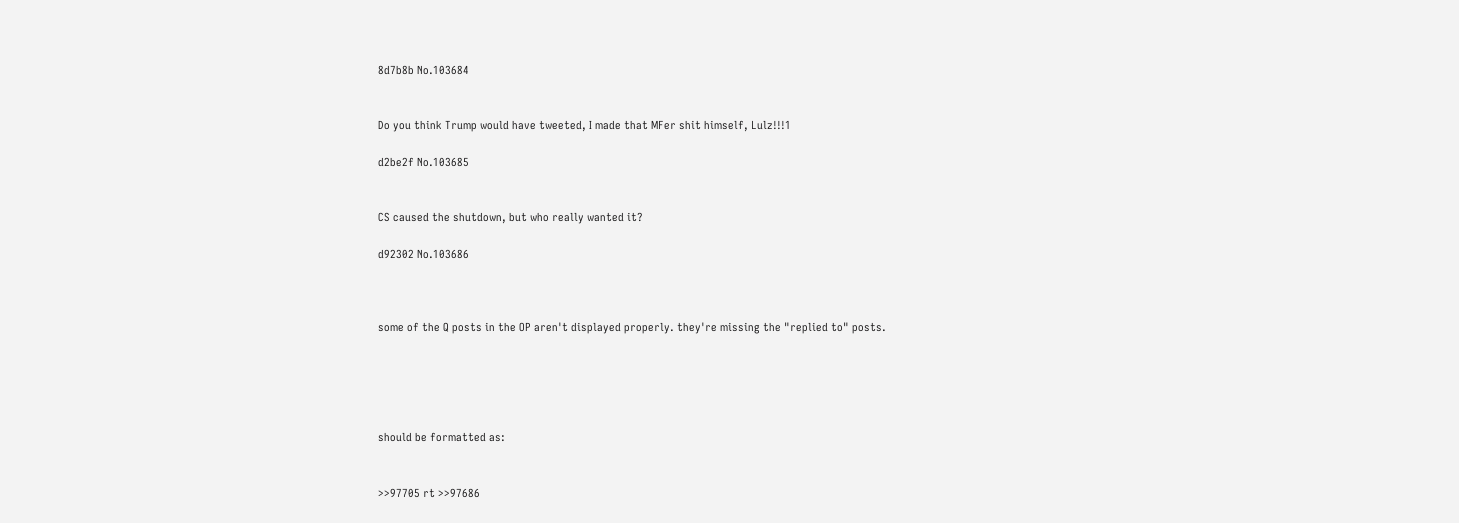8d7b8b No.103684


Do you think Trump would have tweeted, I made that MFer shit himself, Lulz!!!1

d2be2f No.103685


CS caused the shutdown, but who really wanted it?

d92302 No.103686



some of the Q posts in the OP aren't displayed properly. they're missing the "replied to" posts.





should be formatted as:


>>97705 rt >>97686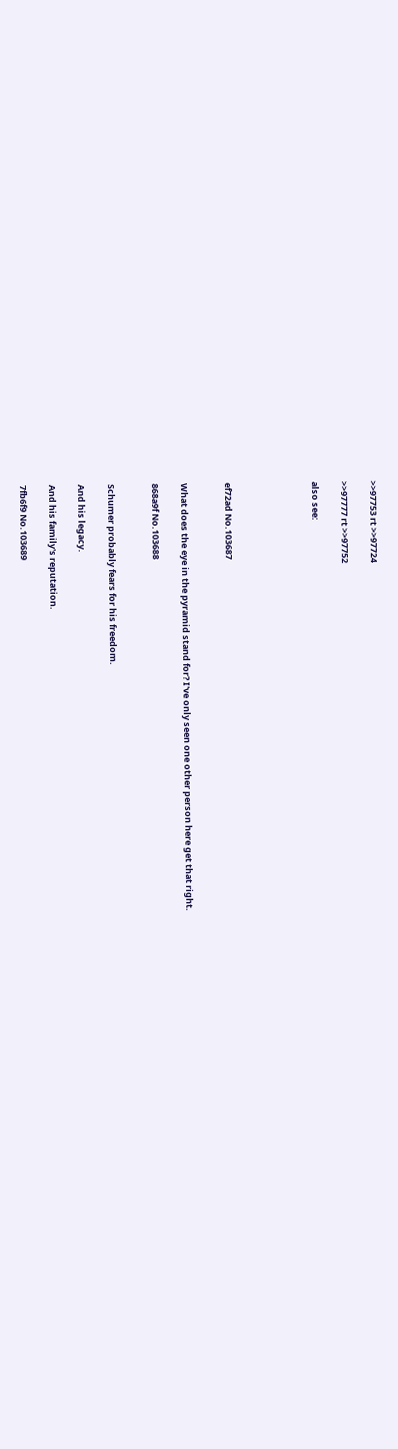>>97753 rt >>97724

>>97777 rt >>97752

also see:





ef72ad No.103687


What does the eye in the pyramid stand for? I've only seen one other person here get that right.

868a9f No.103688


Schumer probably fears for his freedom.

And his legacy.

And his family's reputation.

7fb6f9 No.103689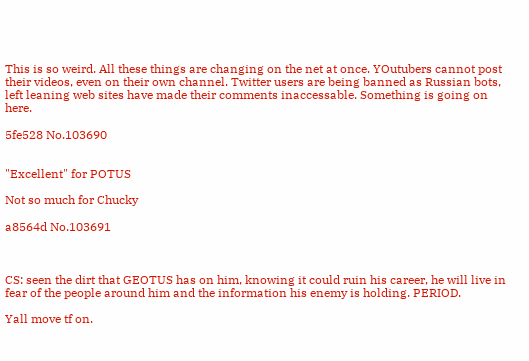This is so weird. All these things are changing on the net at once. YOutubers cannot post their videos, even on their own channel. Twitter users are being banned as Russian bots, left leaning web sites have made their comments inaccessable. Something is going on here.

5fe528 No.103690


"Excellent" for POTUS

Not so much for Chucky

a8564d No.103691



CS: seen the dirt that GEOTUS has on him, knowing it could ruin his career, he will live in fear of the people around him and the information his enemy is holding. PERIOD.

Yall move tf on.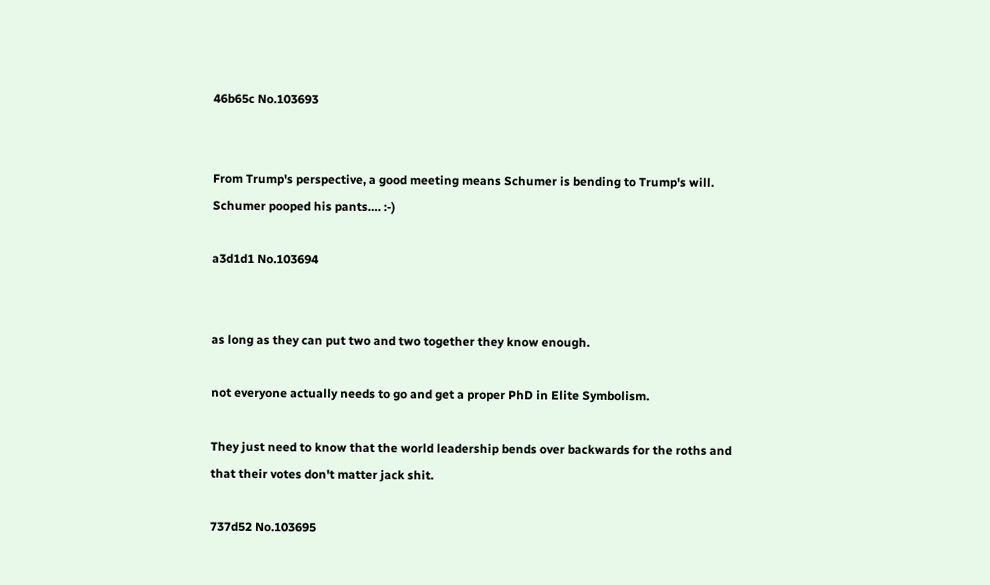46b65c No.103693


From Trump's perspective, a good meeting means Schumer is bending to Trump's will. Schumer pooped his pants…. :-)

a3d1d1 No.103694


as long as they can put two and two together they know enough.

not everyone actually needs to go and get a proper PhD in Elite Symbolism.

They just need to know that the world leadership bends over backwards for the roths and that their votes don't matter jack shit.

737d52 No.103695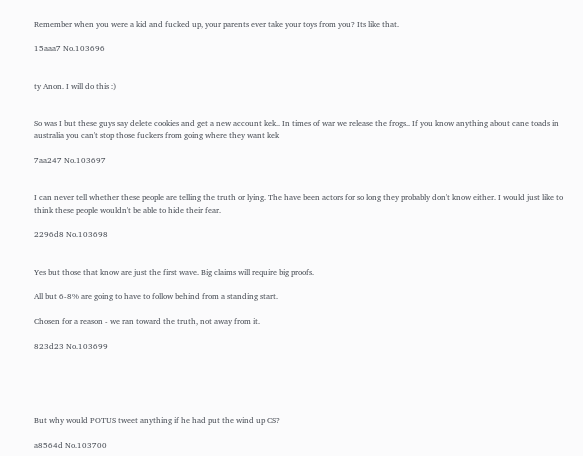Remember when you were a kid and fucked up, your parents ever take your toys from you? Its like that.

15aaa7 No.103696


ty Anon. I will do this :)


So was I but these guys say delete cookies and get a new account kek.. In times of war we release the frogs.. If you know anything about cane toads in australia you can't stop those fuckers from going where they want kek

7aa247 No.103697


I can never tell whether these people are telling the truth or lying. The have been actors for so long they probably don't know either. I would just like to think these people wouldn't be able to hide their fear.

2296d8 No.103698


Yes but those that know are just the first wave. Big claims will require big proofs.

All but 6-8% are going to have to follow behind from a standing start.

Chosen for a reason - we ran toward the truth, not away from it.

823d23 No.103699





But why would POTUS tweet anything if he had put the wind up CS?

a8564d No.103700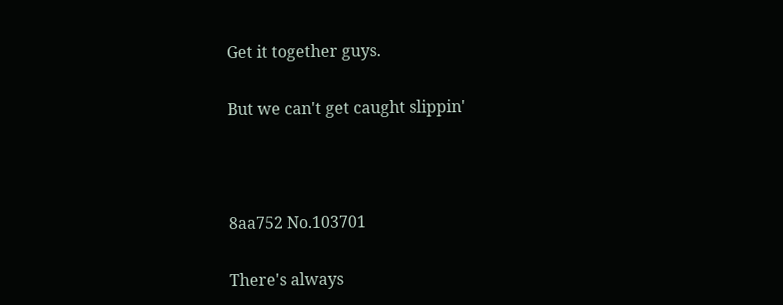Get it together guys.


But we can't get caught slippin'





8aa752 No.103701


There's always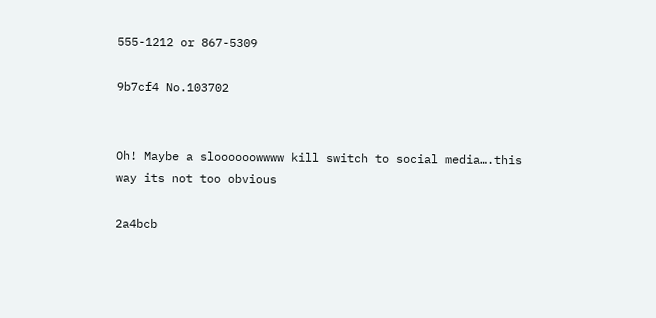555-1212 or 867-5309

9b7cf4 No.103702


Oh! Maybe a sloooooowwww kill switch to social media….this way its not too obvious

2a4bcb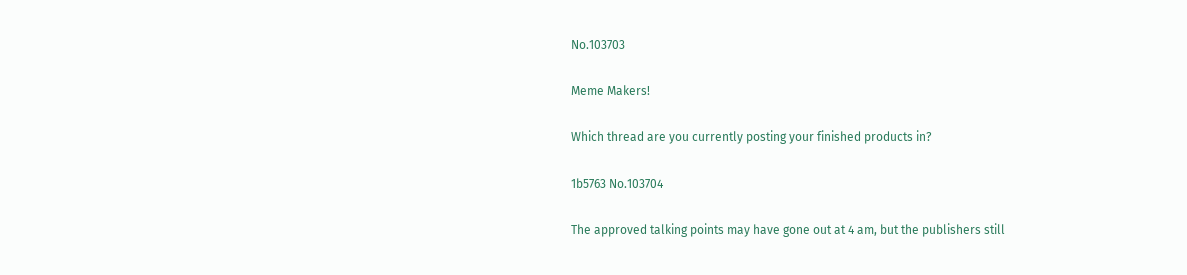No.103703

Meme Makers!

Which thread are you currently posting your finished products in?

1b5763 No.103704

The approved talking points may have gone out at 4 am, but the publishers still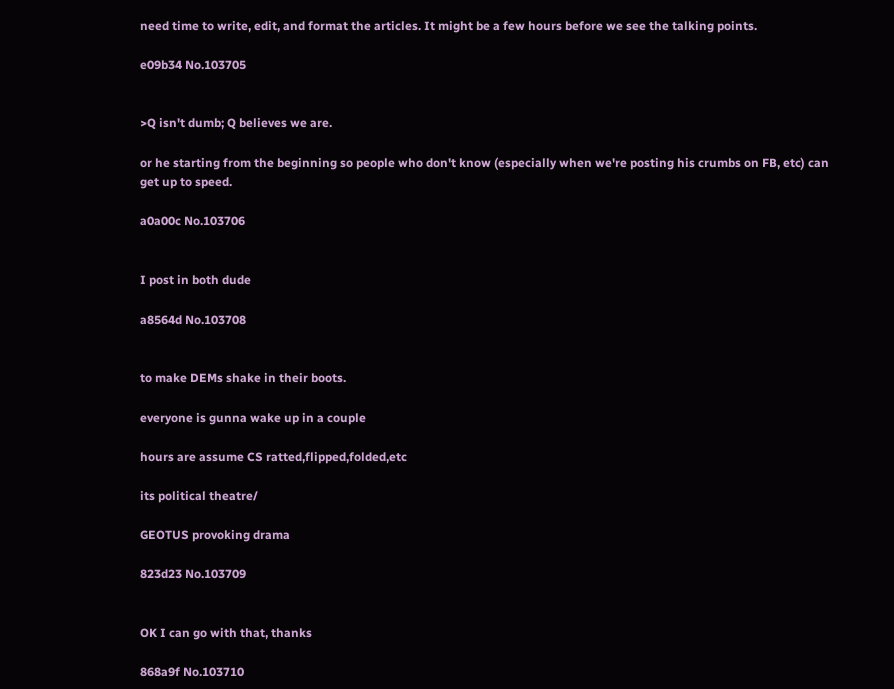need time to write, edit, and format the articles. It might be a few hours before we see the talking points.

e09b34 No.103705


>Q isn't dumb; Q believes we are.

or he starting from the beginning so people who don't know (especially when we're posting his crumbs on FB, etc) can get up to speed.

a0a00c No.103706


I post in both dude

a8564d No.103708


to make DEMs shake in their boots.

everyone is gunna wake up in a couple

hours are assume CS ratted,flipped,folded,etc

its political theatre/

GEOTUS provoking drama

823d23 No.103709


OK I can go with that, thanks

868a9f No.103710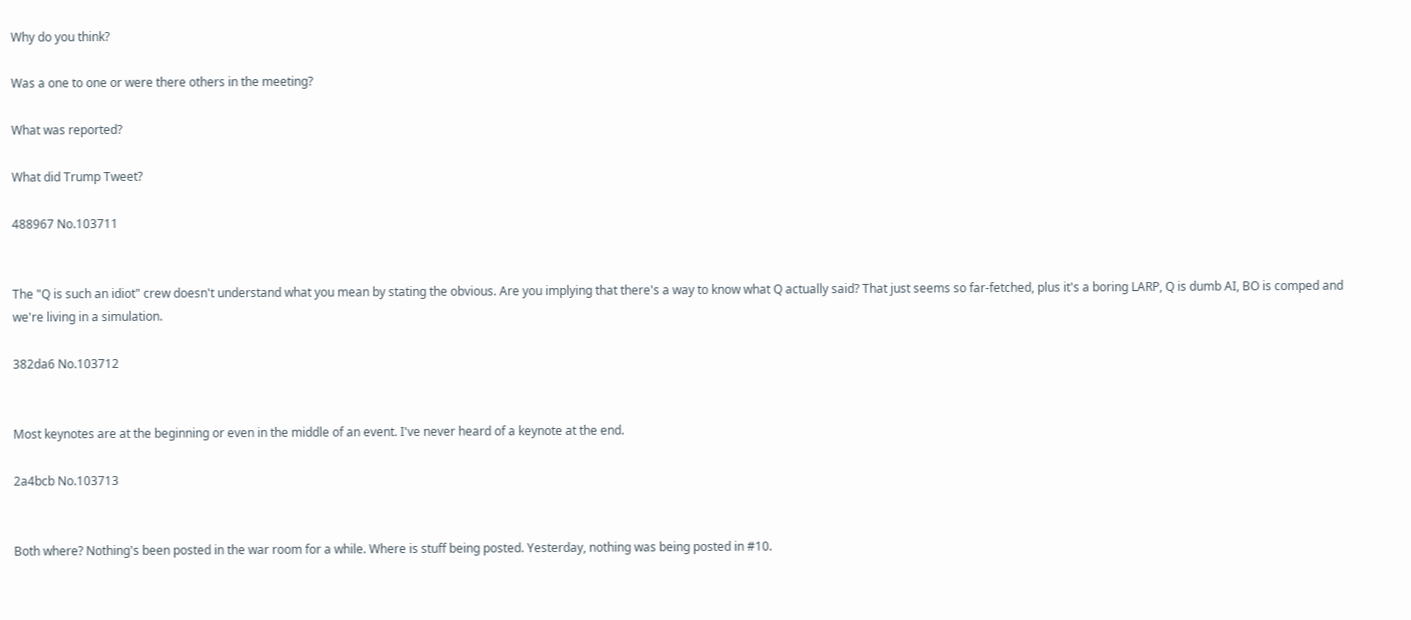Why do you think?

Was a one to one or were there others in the meeting?

What was reported?

What did Trump Tweet?

488967 No.103711


The "Q is such an idiot" crew doesn't understand what you mean by stating the obvious. Are you implying that there's a way to know what Q actually said? That just seems so far-fetched, plus it's a boring LARP, Q is dumb AI, BO is comped and we're living in a simulation.

382da6 No.103712


Most keynotes are at the beginning or even in the middle of an event. I've never heard of a keynote at the end.

2a4bcb No.103713


Both where? Nothing's been posted in the war room for a while. Where is stuff being posted. Yesterday, nothing was being posted in #10.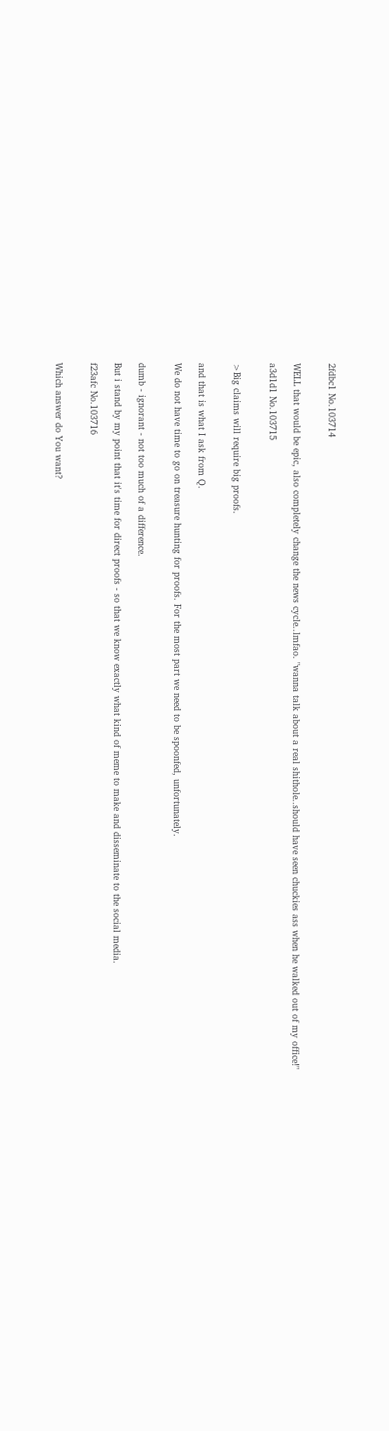2fdbc1 No.103714


WELL that would be epic, also completely change the news cycle..lmfao. "wanna talk about a real shithole..should have seen chuckies ass when he walked out of my office!"

a3d1d1 No.103715


>Big claims will require big proofs.


and that is what I ask from Q.

We do not have time to go on treasure hunting for proofs. For the most part we need to be spoonfed, unfortunately.


dumb - ignorant - not too much of a difference.

But i stand by my point that it's time for direct proofs - so that we know exactly what kind of meme to make and disseminate to the social media.

f23afc No.103716


Which answer do You want?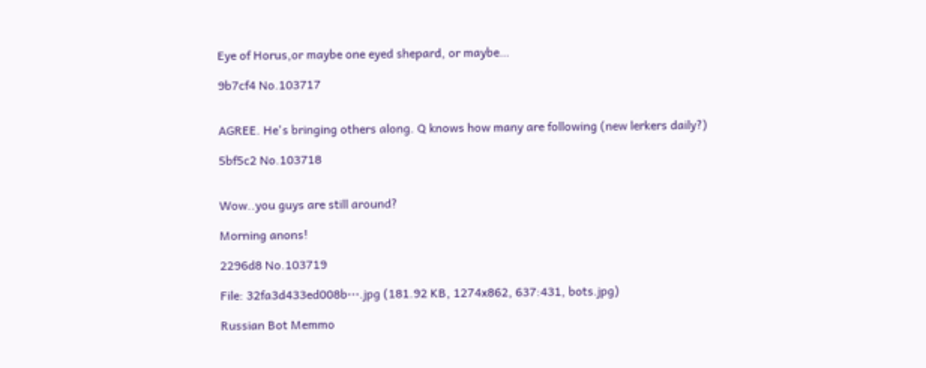Eye of Horus,or maybe one eyed shepard, or maybe…

9b7cf4 No.103717


AGREE. He's bringing others along. Q knows how many are following (new lerkers daily?)

5bf5c2 No.103718


Wow..you guys are still around?

Morning anons!

2296d8 No.103719

File: 32fa3d433ed008b⋯.jpg (181.92 KB, 1274x862, 637:431, bots.jpg)

Russian Bot Memmo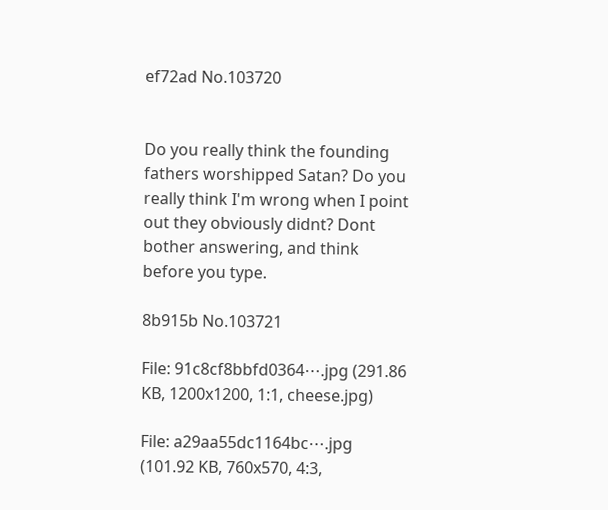ef72ad No.103720


Do you really think the founding fathers worshipped Satan? Do you really think I'm wrong when I point out they obviously didnt? Dont bother answering, and think before you type.

8b915b No.103721

File: 91c8cf8bbfd0364⋯.jpg (291.86 KB, 1200x1200, 1:1, cheese.jpg)

File: a29aa55dc1164bc⋯.jpg (101.92 KB, 760x570, 4:3,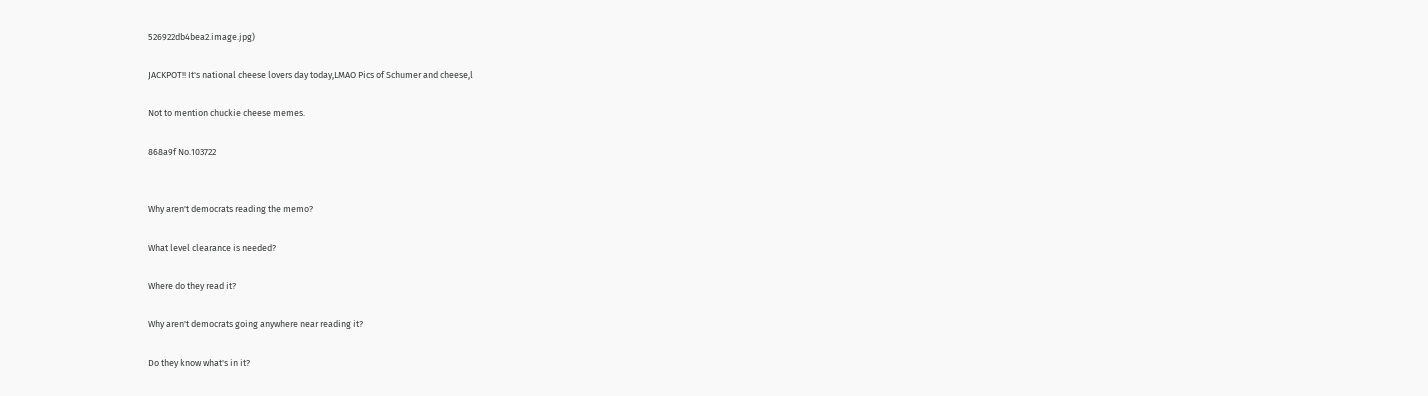526922db4bea2.image.jpg)

JACKPOT!! It's national cheese lovers day today,LMAO Pics of Schumer and cheese,l

Not to mention chuckie cheese memes.

868a9f No.103722


Why aren't democrats reading the memo?

What level clearance is needed?

Where do they read it?

Why aren't democrats going anywhere near reading it?

Do they know what's in it?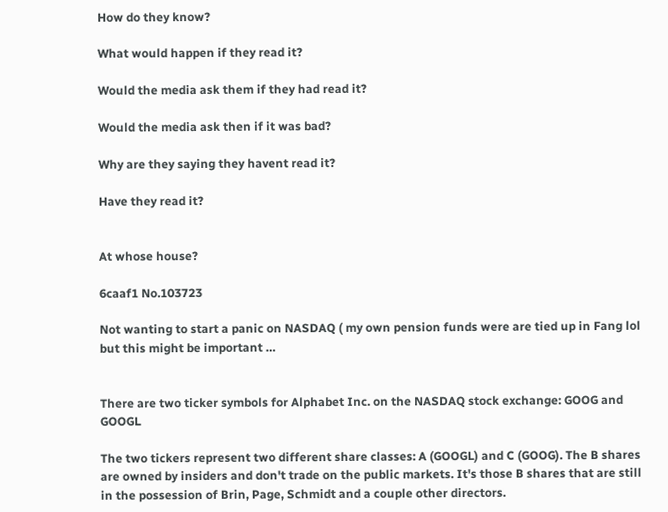How do they know?

What would happen if they read it?

Would the media ask them if they had read it?

Would the media ask then if it was bad?

Why are they saying they havent read it?

Have they read it?


At whose house?

6caaf1 No.103723

Not wanting to start a panic on NASDAQ ( my own pension funds were are tied up in Fang lol but this might be important …


There are two ticker symbols for Alphabet Inc. on the NASDAQ stock exchange: GOOG and GOOGL

The two tickers represent two different share classes: A (GOOGL) and C (GOOG). The B shares are owned by insiders and don't trade on the public markets. It's those B shares that are still in the possession of Brin, Page, Schmidt and a couple other directors.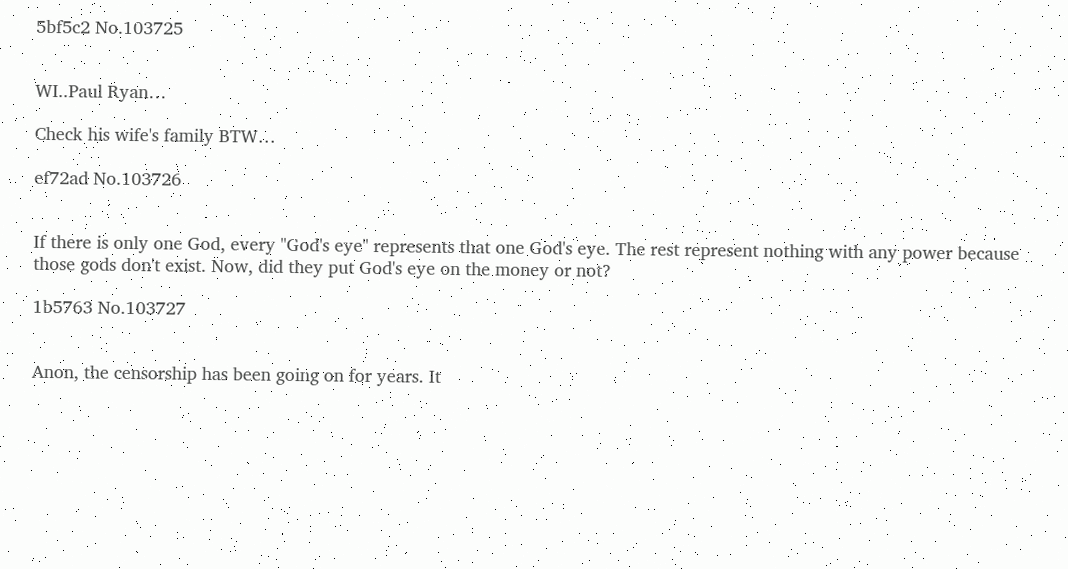5bf5c2 No.103725


WI..Paul Ryan…

Check his wife's family BTW…

ef72ad No.103726


If there is only one God, every "God's eye" represents that one God's eye. The rest represent nothing with any power because those gods don't exist. Now, did they put God's eye on the money or not?

1b5763 No.103727


Anon, the censorship has been going on for years. It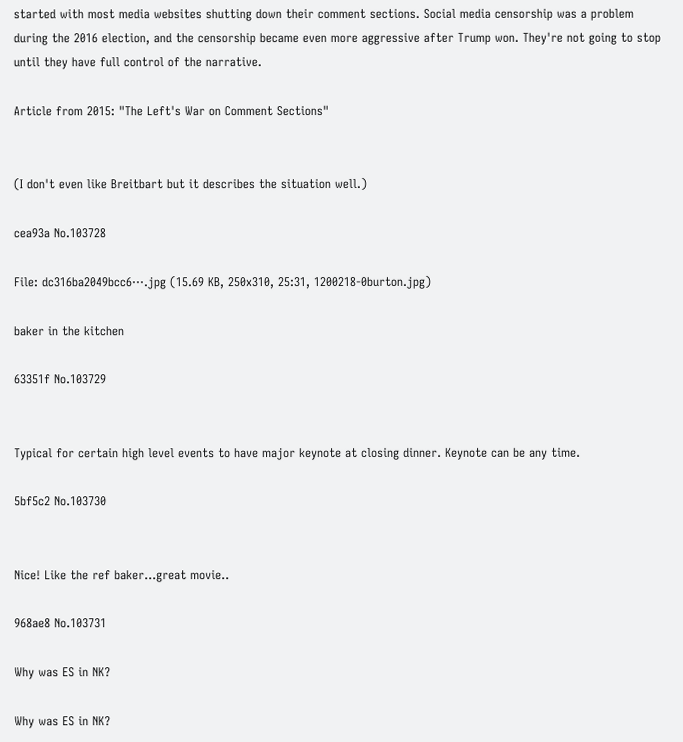started with most media websites shutting down their comment sections. Social media censorship was a problem during the 2016 election, and the censorship became even more aggressive after Trump won. They're not going to stop until they have full control of the narrative.

Article from 2015: "The Left's War on Comment Sections"


(I don't even like Breitbart but it describes the situation well.)

cea93a No.103728

File: dc316ba2049bcc6⋯.jpg (15.69 KB, 250x310, 25:31, 1200218-0burton.jpg)

baker in the kitchen

63351f No.103729


Typical for certain high level events to have major keynote at closing dinner. Keynote can be any time.

5bf5c2 No.103730


Nice! Like the ref baker…great movie..

968ae8 No.103731

Why was ES in NK?

Why was ES in NK?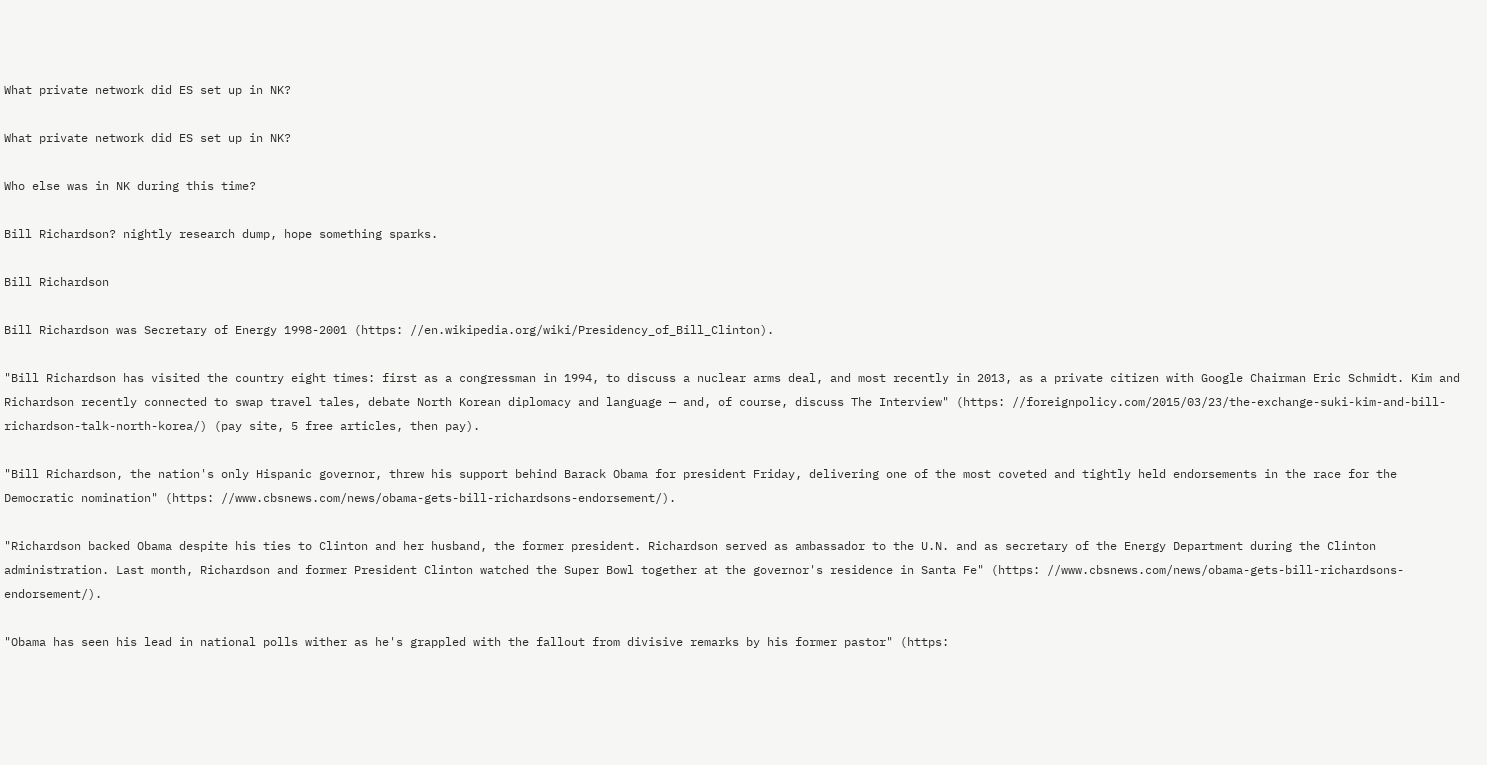What private network did ES set up in NK?

What private network did ES set up in NK?

Who else was in NK during this time?

Bill Richardson? nightly research dump, hope something sparks.

Bill Richardson

Bill Richardson was Secretary of Energy 1998-2001 (https: //en.wikipedia.org/wiki/Presidency_of_Bill_Clinton).

"Bill Richardson has visited the country eight times: first as a congressman in 1994, to discuss a nuclear arms deal, and most recently in 2013, as a private citizen with Google Chairman Eric Schmidt. Kim and Richardson recently connected to swap travel tales, debate North Korean diplomacy and language — and, of course, discuss The Interview" (https: //foreignpolicy.com/2015/03/23/the-exchange-suki-kim-and-bill-richardson-talk-north-korea/) (pay site, 5 free articles, then pay).

"Bill Richardson, the nation's only Hispanic governor, threw his support behind Barack Obama for president Friday, delivering one of the most coveted and tightly held endorsements in the race for the Democratic nomination" (https: //www.cbsnews.com/news/obama-gets-bill-richardsons-endorsement/).

"Richardson backed Obama despite his ties to Clinton and her husband, the former president. Richardson served as ambassador to the U.N. and as secretary of the Energy Department during the Clinton administration. Last month, Richardson and former President Clinton watched the Super Bowl together at the governor's residence in Santa Fe" (https: //www.cbsnews.com/news/obama-gets-bill-richardsons-endorsement/).

"Obama has seen his lead in national polls wither as he's grappled with the fallout from divisive remarks by his former pastor" (https: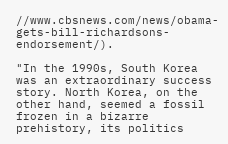//www.cbsnews.com/news/obama-gets-bill-richardsons-endorsement/).

"In the 1990s, South Korea was an extraordinary success story. North Korea, on the other hand, seemed a fossil frozen in a bizarre prehistory, its politics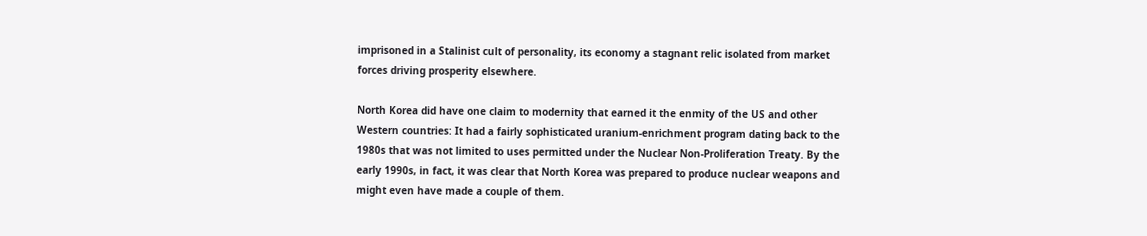imprisoned in a Stalinist cult of personality, its economy a stagnant relic isolated from market forces driving prosperity elsewhere.

North Korea did have one claim to modernity that earned it the enmity of the US and other Western countries: It had a fairly sophisticated uranium-enrichment program dating back to the 1980s that was not limited to uses permitted under the Nuclear Non-Proliferation Treaty. By the early 1990s, in fact, it was clear that North Korea was prepared to produce nuclear weapons and might even have made a couple of them.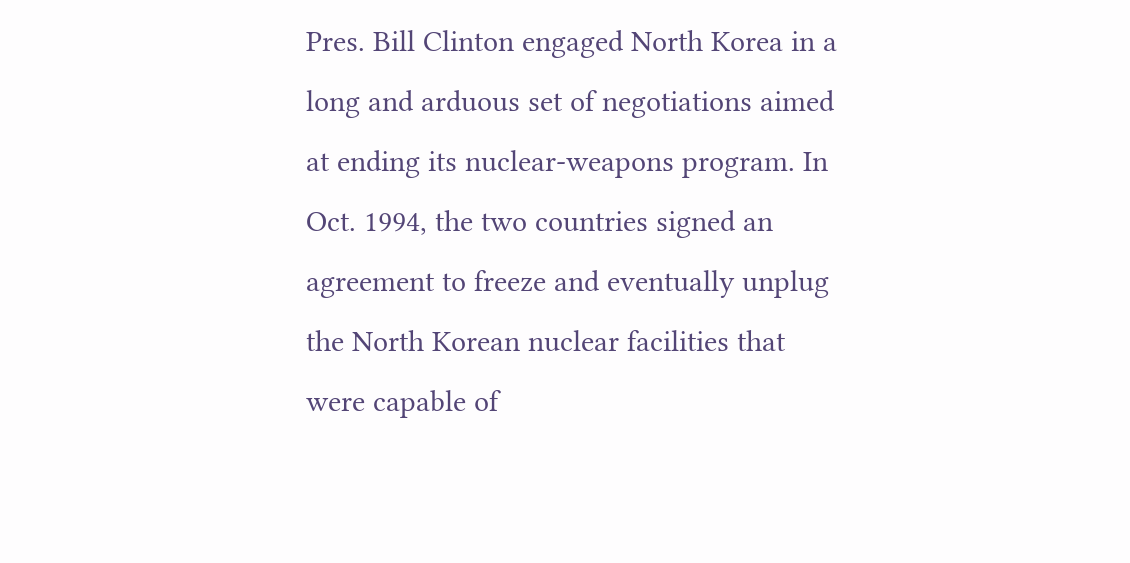Pres. Bill Clinton engaged North Korea in a long and arduous set of negotiations aimed at ending its nuclear-weapons program. In Oct. 1994, the two countries signed an agreement to freeze and eventually unplug the North Korean nuclear facilities that were capable of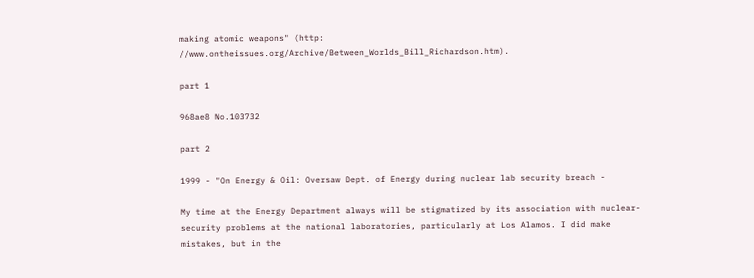making atomic weapons" (http: //www.ontheissues.org/Archive/Between_Worlds_Bill_Richardson.htm).

part 1

968ae8 No.103732

part 2

1999 - "On Energy & Oil: Oversaw Dept. of Energy during nuclear lab security breach -

My time at the Energy Department always will be stigmatized by its association with nuclear-security problems at the national laboratories, particularly at Los Alamos. I did make mistakes, but in the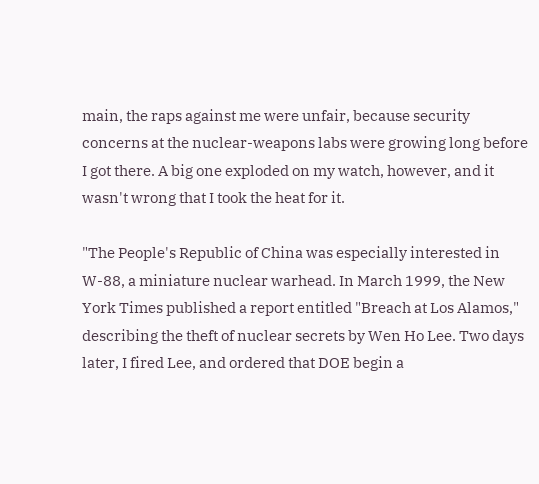main, the raps against me were unfair, because security concerns at the nuclear-weapons labs were growing long before I got there. A big one exploded on my watch, however, and it wasn't wrong that I took the heat for it.

"The People's Republic of China was especially interested in W-88, a miniature nuclear warhead. In March 1999, the New York Times published a report entitled "Breach at Los Alamos," describing the theft of nuclear secrets by Wen Ho Lee. Two days later, I fired Lee, and ordered that DOE begin a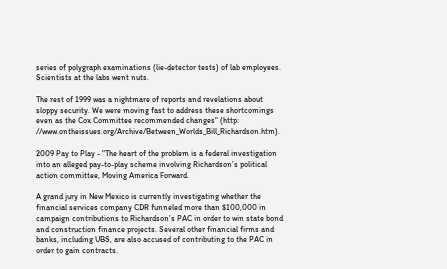series of polygraph examinations (lie-detector tests) of lab employees. Scientists at the labs went nuts.

The rest of 1999 was a nightmare of reports and revelations about sloppy security. We were moving fast to address these shortcomings even as the Cox Committee recommended changes" (http: //www.ontheissues.org/Archive/Between_Worlds_Bill_Richardson.htm).

2009 Pay to Play - "The heart of the problem is a federal investigation into an alleged pay-to-play scheme involving Richardson’s political action committee, Moving America Forward.

A grand jury in New Mexico is currently investigating whether the financial services company CDR funneled more than $100,000 in campaign contributions to Richardson’s PAC in order to win state bond and construction finance projects. Several other financial firms and banks, including UBS, are also accused of contributing to the PAC in order to gain contracts.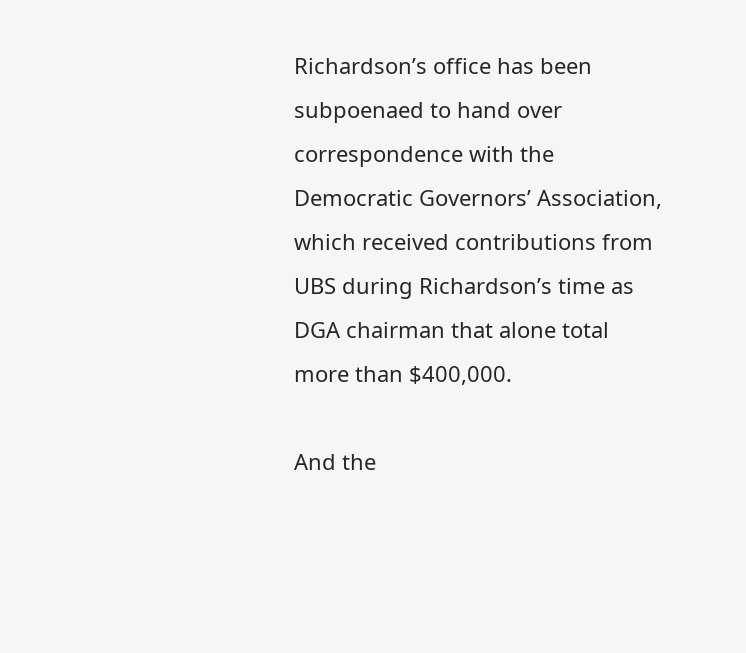Richardson’s office has been subpoenaed to hand over correspondence with the Democratic Governors’ Association, which received contributions from UBS during Richardson’s time as DGA chairman that alone total more than $400,000.

And the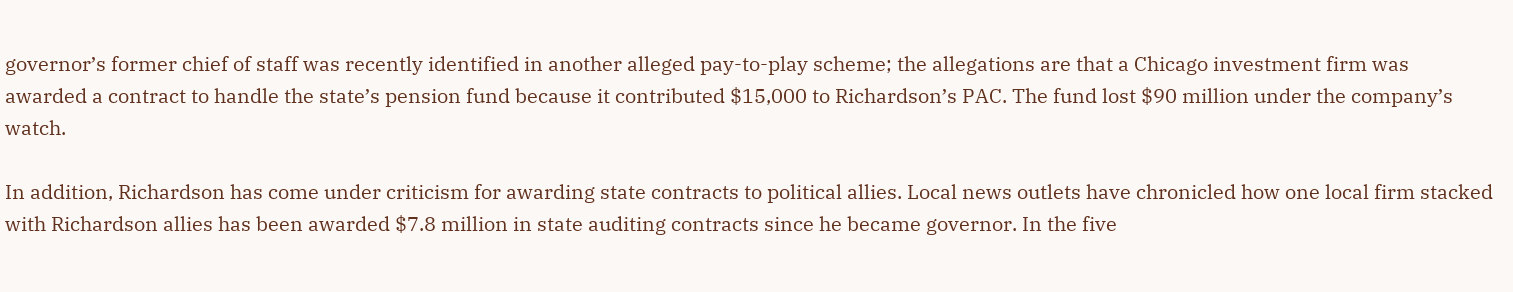governor’s former chief of staff was recently identified in another alleged pay-to-play scheme; the allegations are that a Chicago investment firm was awarded a contract to handle the state’s pension fund because it contributed $15,000 to Richardson’s PAC. The fund lost $90 million under the company’s watch.

In addition, Richardson has come under criticism for awarding state contracts to political allies. Local news outlets have chronicled how one local firm stacked with Richardson allies has been awarded $7.8 million in state auditing contracts since he became governor. In the five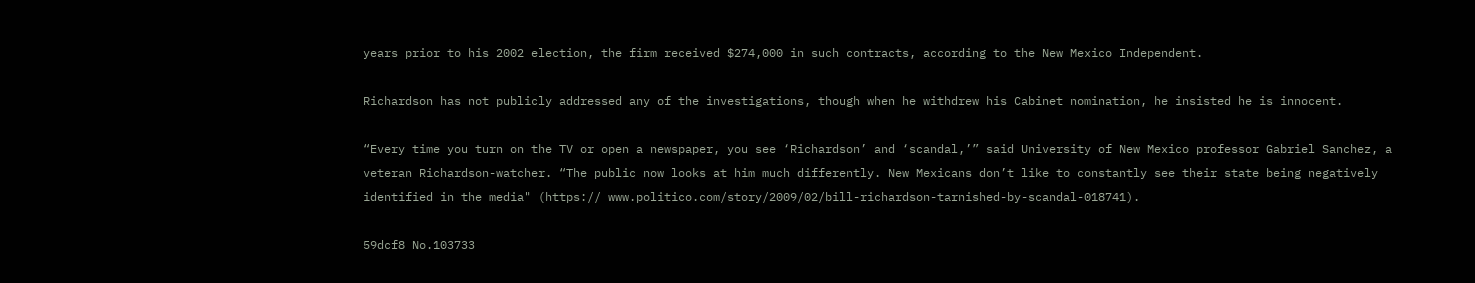years prior to his 2002 election, the firm received $274,000 in such contracts, according to the New Mexico Independent.

Richardson has not publicly addressed any of the investigations, though when he withdrew his Cabinet nomination, he insisted he is innocent.

“Every time you turn on the TV or open a newspaper, you see ‘Richardson’ and ‘scandal,’” said University of New Mexico professor Gabriel Sanchez, a veteran Richardson-watcher. “The public now looks at him much differently. New Mexicans don’t like to constantly see their state being negatively identified in the media" (https:// www.politico.com/story/2009/02/bill-richardson-tarnished-by-scandal-018741).

59dcf8 No.103733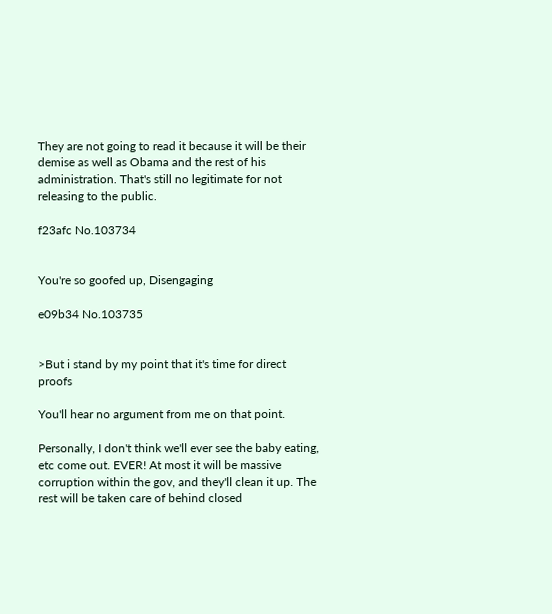They are not going to read it because it will be their demise as well as Obama and the rest of his administration. That's still no legitimate for not releasing to the public.

f23afc No.103734


You're so goofed up, Disengaging

e09b34 No.103735


>But i stand by my point that it's time for direct proofs

You'll hear no argument from me on that point.

Personally, I don't think we'll ever see the baby eating, etc come out. EVER! At most it will be massive corruption within the gov, and they'll clean it up. The rest will be taken care of behind closed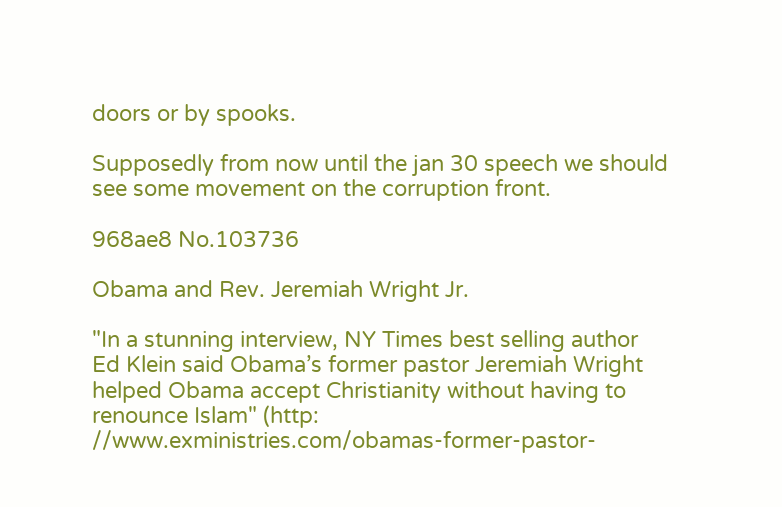doors or by spooks.

Supposedly from now until the jan 30 speech we should see some movement on the corruption front.

968ae8 No.103736

Obama and Rev. Jeremiah Wright Jr.

"In a stunning interview, NY Times best selling author Ed Klein said Obama’s former pastor Jeremiah Wright helped Obama accept Christianity without having to renounce Islam" (http: //www.exministries.com/obamas-former-pastor-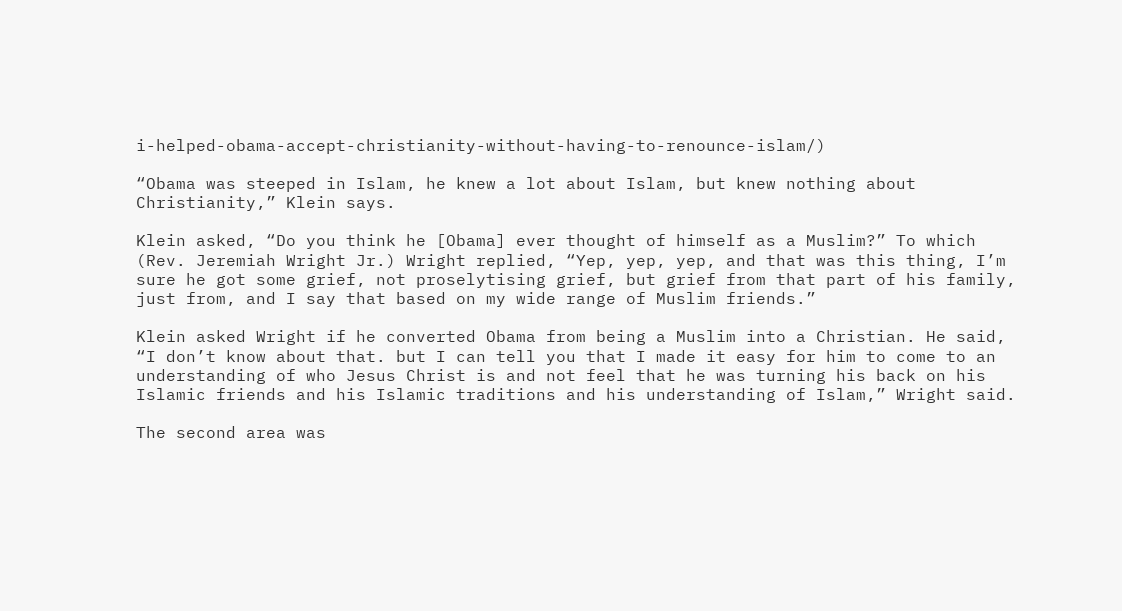i-helped-obama-accept-christianity-without-having-to-renounce-islam/)

“Obama was steeped in Islam, he knew a lot about Islam, but knew nothing about Christianity,” Klein says.

Klein asked, “Do you think he [Obama] ever thought of himself as a Muslim?” To which (Rev. Jeremiah Wright Jr.) Wright replied, “Yep, yep, yep, and that was this thing, I’m sure he got some grief, not proselytising grief, but grief from that part of his family, just from, and I say that based on my wide range of Muslim friends.”

Klein asked Wright if he converted Obama from being a Muslim into a Christian. He said, “I don’t know about that. but I can tell you that I made it easy for him to come to an understanding of who Jesus Christ is and not feel that he was turning his back on his Islamic friends and his Islamic traditions and his understanding of Islam,” Wright said.

The second area was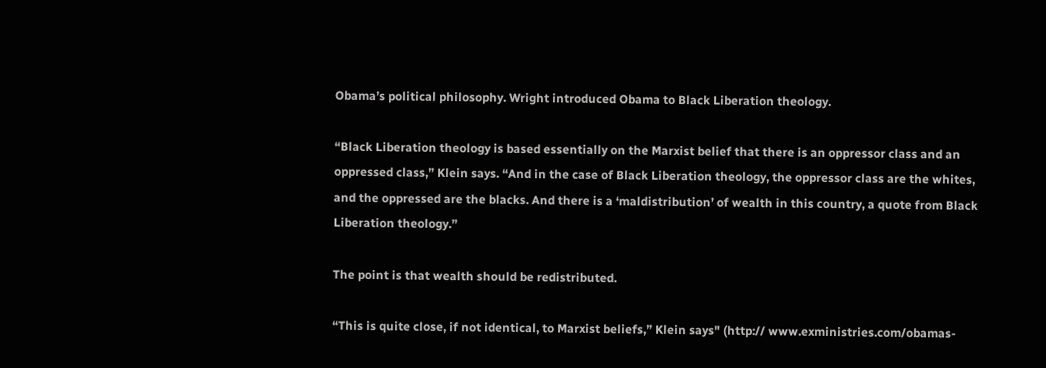Obama’s political philosophy. Wright introduced Obama to Black Liberation theology.

“Black Liberation theology is based essentially on the Marxist belief that there is an oppressor class and an oppressed class,” Klein says. “And in the case of Black Liberation theology, the oppressor class are the whites, and the oppressed are the blacks. And there is a ‘maldistribution’ of wealth in this country, a quote from Black Liberation theology.”

The point is that wealth should be redistributed.

“This is quite close, if not identical, to Marxist beliefs,” Klein says" (http:// www.exministries.com/obamas-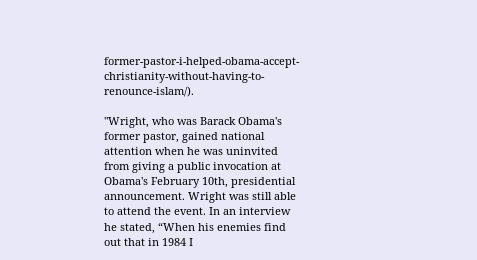former-pastor-i-helped-obama-accept-christianity-without-having-to-renounce-islam/).

"Wright, who was Barack Obama's former pastor, gained national attention when he was uninvited from giving a public invocation at Obama's February 10th, presidential announcement. Wright was still able to attend the event. In an interview he stated, “When his enemies find out that in 1984 I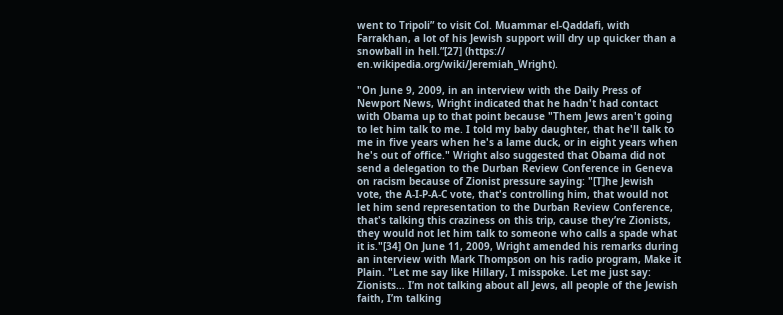went to Tripoli” to visit Col. Muammar el-Qaddafi, with Farrakhan, a lot of his Jewish support will dry up quicker than a snowball in hell.”[27] (https:// en.wikipedia.org/wiki/Jeremiah_Wright).

"On June 9, 2009, in an interview with the Daily Press of Newport News, Wright indicated that he hadn't had contact with Obama up to that point because "Them Jews aren't going to let him talk to me. I told my baby daughter, that he'll talk to me in five years when he's a lame duck, or in eight years when he's out of office." Wright also suggested that Obama did not send a delegation to the Durban Review Conference in Geneva on racism because of Zionist pressure saying: "[T]he Jewish vote, the A-I-P-A-C vote, that's controlling him, that would not let him send representation to the Durban Review Conference, that's talking this craziness on this trip, cause they’re Zionists, they would not let him talk to someone who calls a spade what it is."[34] On June 11, 2009, Wright amended his remarks during an interview with Mark Thompson on his radio program, Make it Plain. "Let me say like Hillary, I misspoke. Let me just say: Zionists… I’m not talking about all Jews, all people of the Jewish faith, I’m talking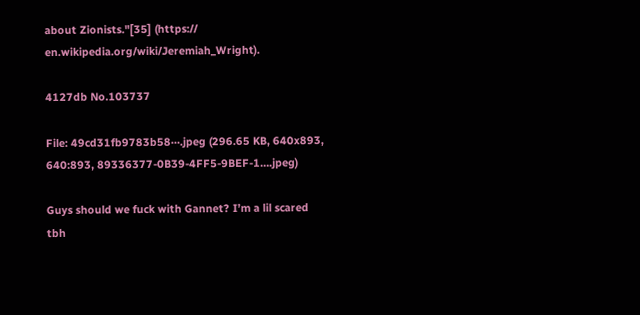about Zionists."[35] (https:// en.wikipedia.org/wiki/Jeremiah_Wright).

4127db No.103737

File: 49cd31fb9783b58⋯.jpeg (296.65 KB, 640x893, 640:893, 89336377-0B39-4FF5-9BEF-1….jpeg)

Guys should we fuck with Gannet? I’m a lil scared tbh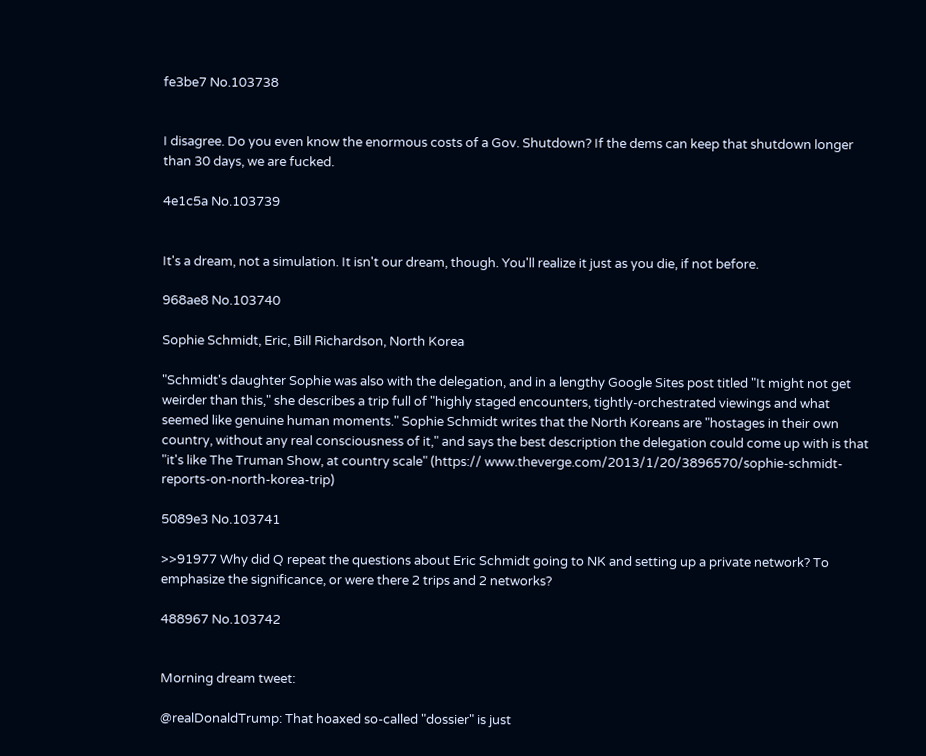fe3be7 No.103738


I disagree. Do you even know the enormous costs of a Gov. Shutdown? If the dems can keep that shutdown longer than 30 days, we are fucked.

4e1c5a No.103739


It's a dream, not a simulation. It isn't our dream, though. You'll realize it just as you die, if not before.

968ae8 No.103740

Sophie Schmidt, Eric, Bill Richardson, North Korea

"Schmidt's daughter Sophie was also with the delegation, and in a lengthy Google Sites post titled "It might not get weirder than this," she describes a trip full of "highly staged encounters, tightly-orchestrated viewings and what seemed like genuine human moments." Sophie Schmidt writes that the North Koreans are "hostages in their own country, without any real consciousness of it," and says the best description the delegation could come up with is that "it's like The Truman Show, at country scale" (https:// www.theverge.com/2013/1/20/3896570/sophie-schmidt-reports-on-north-korea-trip)

5089e3 No.103741

>>91977 Why did Q repeat the questions about Eric Schmidt going to NK and setting up a private network? To emphasize the significance, or were there 2 trips and 2 networks?

488967 No.103742


Morning dream tweet:

@realDonaldTrump: That hoaxed so-called "dossier" is just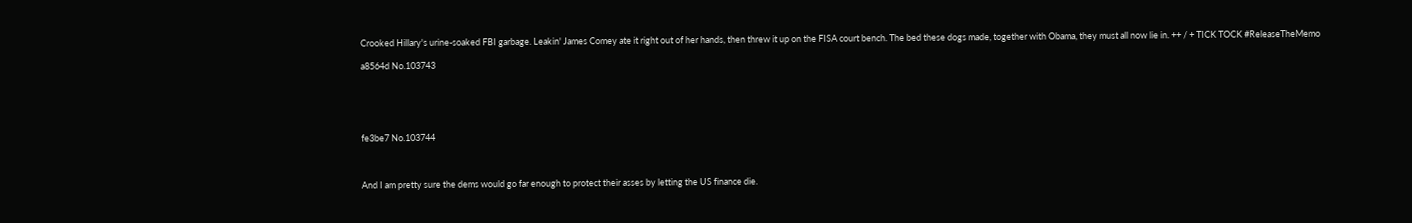Crooked Hillary's urine-soaked FBI garbage. Leakin' James Comey ate it right out of her hands, then threw it up on the FISA court bench. The bed these dogs made, together with Obama, they must all now lie in. ++ / + TICK TOCK #ReleaseTheMemo

a8564d No.103743





fe3be7 No.103744



And I am pretty sure the dems would go far enough to protect their asses by letting the US finance die.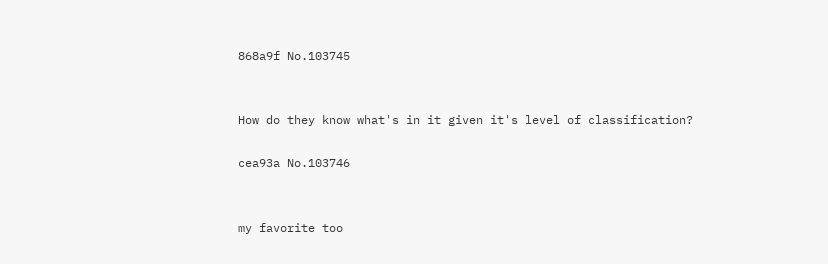868a9f No.103745


How do they know what's in it given it's level of classification?

cea93a No.103746


my favorite too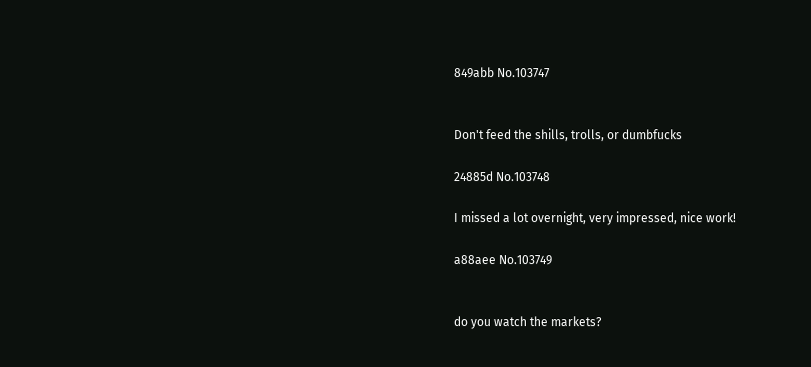849abb No.103747


Don't feed the shills, trolls, or dumbfucks

24885d No.103748

I missed a lot overnight, very impressed, nice work!

a88aee No.103749


do you watch the markets?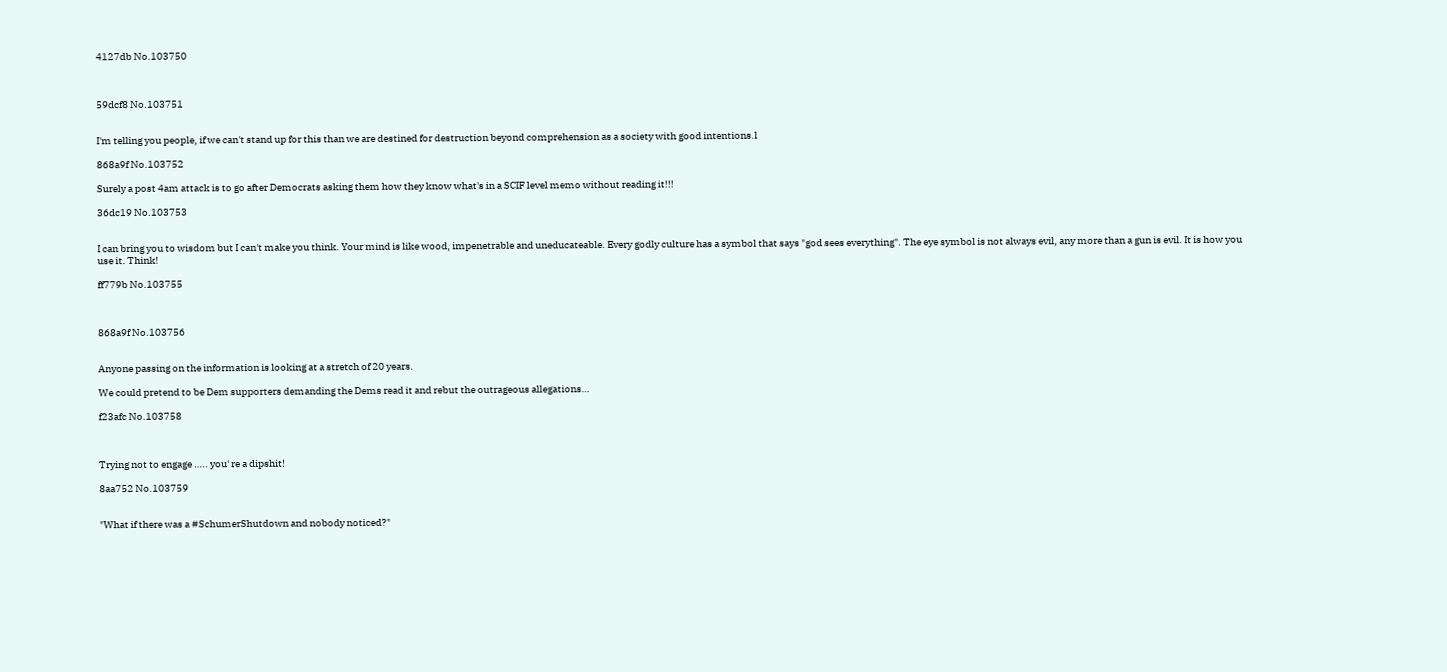4127db No.103750



59dcf8 No.103751


I'm telling you people, if we can't stand up for this than we are destined for destruction beyond comprehension as a society with good intentions.l

868a9f No.103752

Surely a post 4am attack is to go after Democrats asking them how they know what's in a SCIF level memo without reading it!!!

36dc19 No.103753


I can bring you to wisdom but I can't make you think. Your mind is like wood, impenetrable and uneducateable. Every godly culture has a symbol that says "god sees everything". The eye symbol is not always evil, any more than a gun is evil. It is how you use it. Think!

ff779b No.103755



868a9f No.103756


Anyone passing on the information is looking at a stretch of 20 years.

We could pretend to be Dem supporters demanding the Dems read it and rebut the outrageous allegations…

f23afc No.103758



Trying not to engage ….. you' re a dipshit!

8aa752 No.103759


"What if there was a #SchumerShutdown and nobody noticed?"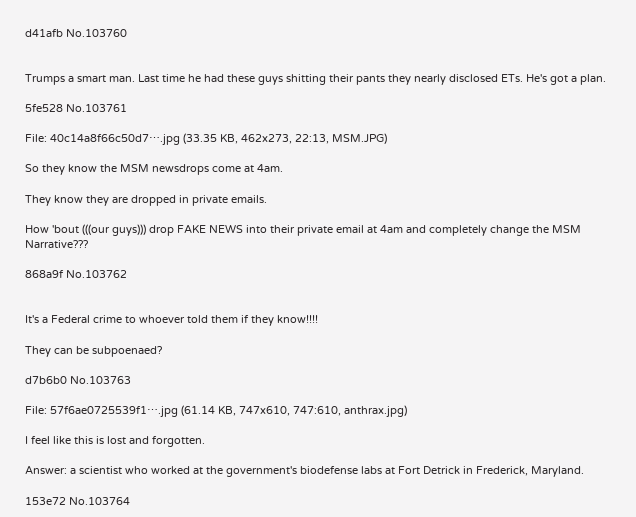d41afb No.103760


Trumps a smart man. Last time he had these guys shitting their pants they nearly disclosed ETs. He's got a plan.

5fe528 No.103761

File: 40c14a8f66c50d7⋯.jpg (33.35 KB, 462x273, 22:13, MSM.JPG)

So they know the MSM newsdrops come at 4am.

They know they are dropped in private emails.

How 'bout (((our guys))) drop FAKE NEWS into their private email at 4am and completely change the MSM Narrative???

868a9f No.103762


It's a Federal crime to whoever told them if they know!!!!

They can be subpoenaed?

d7b6b0 No.103763

File: 57f6ae0725539f1⋯.jpg (61.14 KB, 747x610, 747:610, anthrax.jpg)

I feel like this is lost and forgotten.

Answer: a scientist who worked at the government's biodefense labs at Fort Detrick in Frederick, Maryland.

153e72 No.103764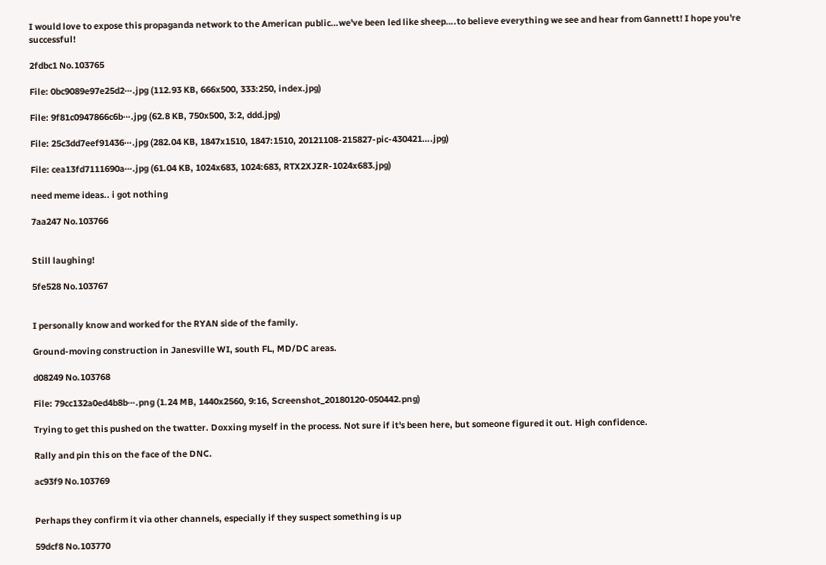I would love to expose this propaganda network to the American public…we've been led like sheep….to believe everything we see and hear from Gannett! I hope you're successful!

2fdbc1 No.103765

File: 0bc9089e97e25d2⋯.jpg (112.93 KB, 666x500, 333:250, index.jpg)

File: 9f81c0947866c6b⋯.jpg (62.8 KB, 750x500, 3:2, ddd.jpg)

File: 25c3dd7eef91436⋯.jpg (282.04 KB, 1847x1510, 1847:1510, 20121108-215827-pic-430421….jpg)

File: cea13fd7111690a⋯.jpg (61.04 KB, 1024x683, 1024:683, RTX2XJZR-1024x683.jpg)

need meme ideas.. i got nothing

7aa247 No.103766


Still laughing!

5fe528 No.103767


I personally know and worked for the RYAN side of the family.

Ground-moving construction in Janesville WI, south FL, MD/DC areas.

d08249 No.103768

File: 79cc132a0ed4b8b⋯.png (1.24 MB, 1440x2560, 9:16, Screenshot_20180120-050442.png)

Trying to get this pushed on the twatter. Doxxing myself in the process. Not sure if it's been here, but someone figured it out. High confidence.

Rally and pin this on the face of the DNC.

ac93f9 No.103769


Perhaps they confirm it via other channels, especially if they suspect something is up

59dcf8 No.103770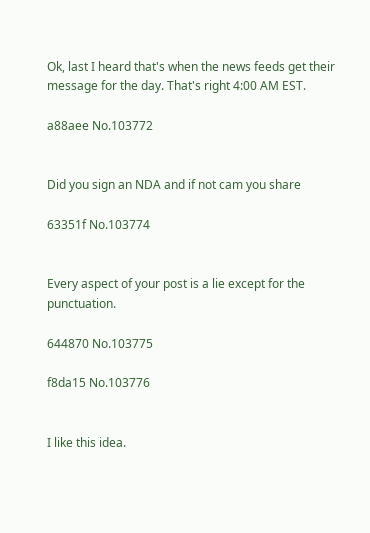Ok, last I heard that's when the news feeds get their message for the day. That's right 4:00 AM EST.

a88aee No.103772


Did you sign an NDA and if not cam you share

63351f No.103774


Every aspect of your post is a lie except for the punctuation.

644870 No.103775

f8da15 No.103776


I like this idea.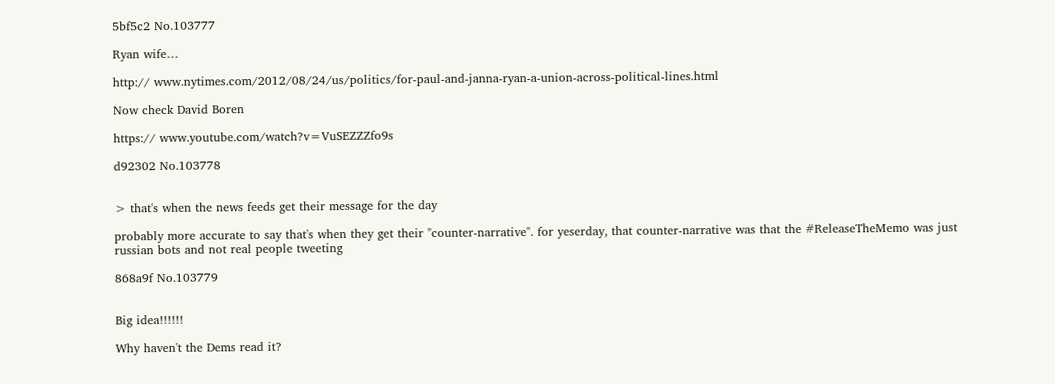5bf5c2 No.103777

Ryan wife…

http:// www.nytimes.com/2012/08/24/us/politics/for-paul-and-janna-ryan-a-union-across-political-lines.html

Now check David Boren

https:// www.youtube.com/watch?v=VuSEZZZfo9s

d92302 No.103778


> that's when the news feeds get their message for the day

probably more accurate to say that's when they get their "counter-narrative". for yeserday, that counter-narrative was that the #ReleaseTheMemo was just russian bots and not real people tweeting

868a9f No.103779


Big idea!!!!!!

Why haven't the Dems read it?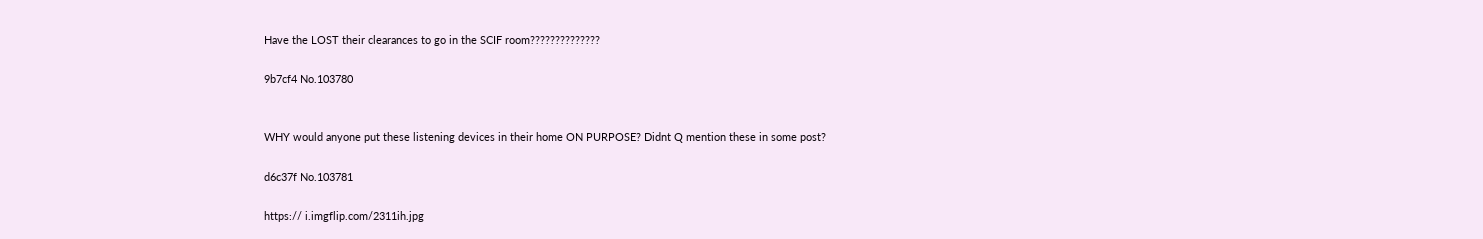Have the LOST their clearances to go in the SCIF room??????????????

9b7cf4 No.103780


WHY would anyone put these listening devices in their home ON PURPOSE? Didnt Q mention these in some post?

d6c37f No.103781

https:// i.imgflip.com/2311ih.jpg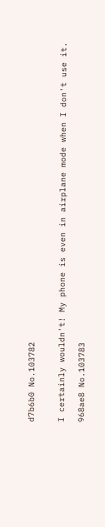d7b6b0 No.103782


I certainly wouldn't! My phone is even in airplane mode when I don't use it.

968ae8 No.103783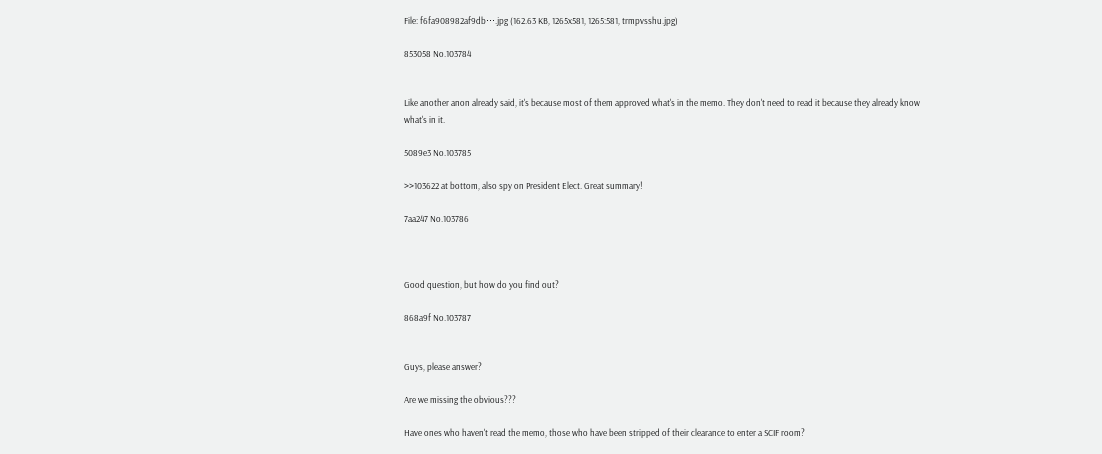File: f6fa908982af9db⋯.jpg (162.63 KB, 1265x581, 1265:581, trmpvsshu.jpg)

853058 No.103784


Like another anon already said, it's because most of them approved what's in the memo. They don't need to read it because they already know what's in it.

5089e3 No.103785

>>103622 at bottom, also spy on President Elect. Great summary!

7aa247 No.103786



Good question, but how do you find out?

868a9f No.103787


Guys, please answer?

Are we missing the obvious???

Have ones who haven't read the memo, those who have been stripped of their clearance to enter a SCIF room?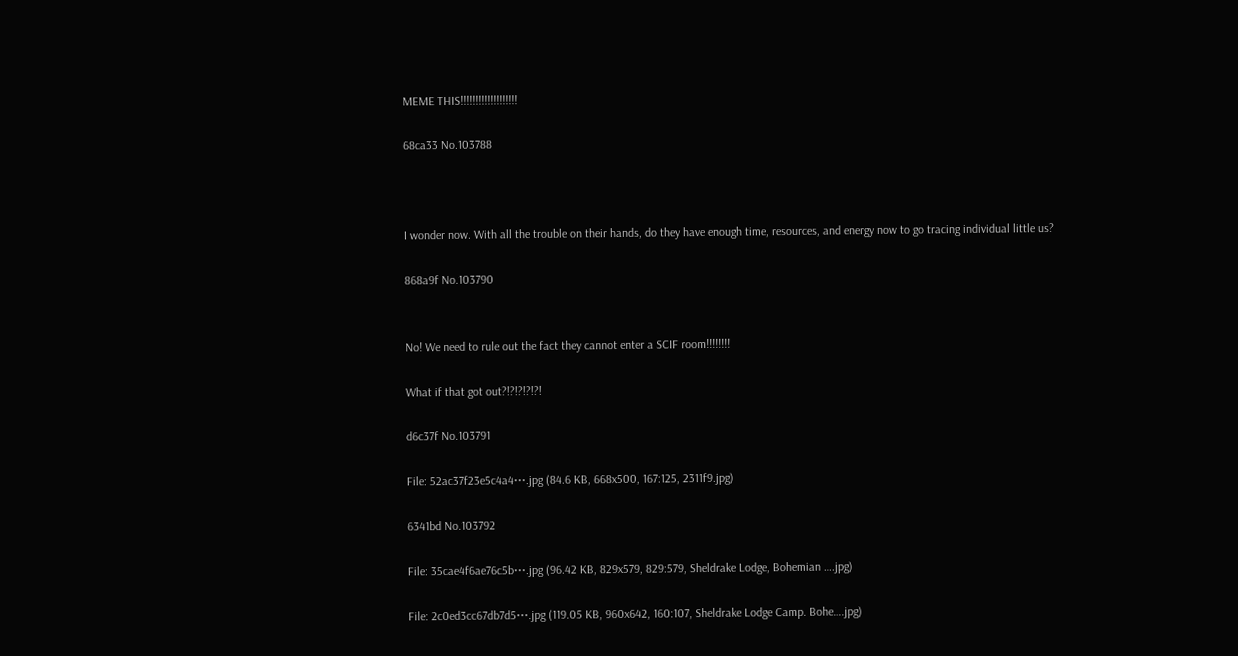MEME THIS!!!!!!!!!!!!!!!!!!!

68ca33 No.103788



I wonder now. With all the trouble on their hands, do they have enough time, resources, and energy now to go tracing individual little us?

868a9f No.103790


No! We need to rule out the fact they cannot enter a SCIF room!!!!!!!!

What if that got out?!?!?!?!?!

d6c37f No.103791

File: 52ac37f23e5c4a4⋯.jpg (84.6 KB, 668x500, 167:125, 2311f9.jpg)

6341bd No.103792

File: 35cae4f6ae76c5b⋯.jpg (96.42 KB, 829x579, 829:579, Sheldrake Lodge, Bohemian ….jpg)

File: 2c0ed3cc67db7d5⋯.jpg (119.05 KB, 960x642, 160:107, Sheldrake Lodge Camp. Bohe….jpg)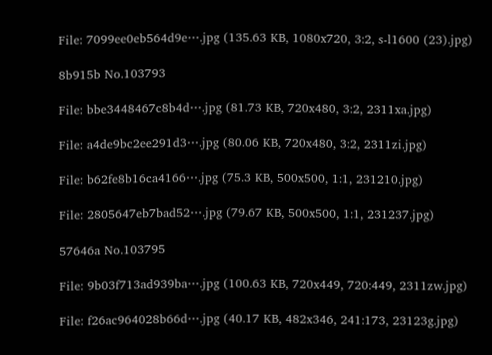File: 7099ee0eb564d9e⋯.jpg (135.63 KB, 1080x720, 3:2, s-l1600 (23).jpg)

8b915b No.103793

File: bbe3448467c8b4d⋯.jpg (81.73 KB, 720x480, 3:2, 2311xa.jpg)

File: a4de9bc2ee291d3⋯.jpg (80.06 KB, 720x480, 3:2, 2311zi.jpg)

File: b62fe8b16ca4166⋯.jpg (75.3 KB, 500x500, 1:1, 231210.jpg)

File: 2805647eb7bad52⋯.jpg (79.67 KB, 500x500, 1:1, 231237.jpg)

57646a No.103795

File: 9b03f713ad939ba⋯.jpg (100.63 KB, 720x449, 720:449, 2311zw.jpg)

File: f26ac964028b66d⋯.jpg (40.17 KB, 482x346, 241:173, 23123g.jpg)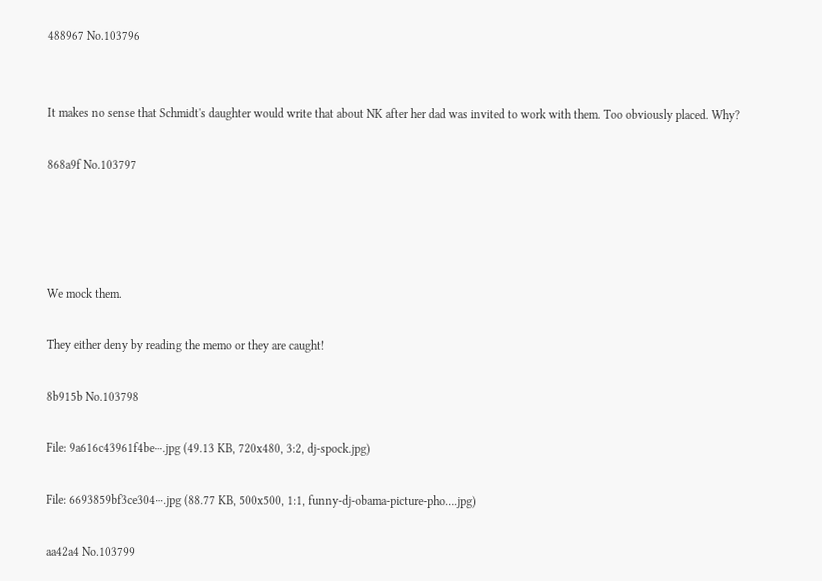488967 No.103796


It makes no sense that Schmidt's daughter would write that about NK after her dad was invited to work with them. Too obviously placed. Why?

868a9f No.103797




We mock them.

They either deny by reading the memo or they are caught!

8b915b No.103798

File: 9a616c43961f4be⋯.jpg (49.13 KB, 720x480, 3:2, dj-spock.jpg)

File: 6693859bf3ce304⋯.jpg (88.77 KB, 500x500, 1:1, funny-dj-obama-picture-pho….jpg)

aa42a4 No.103799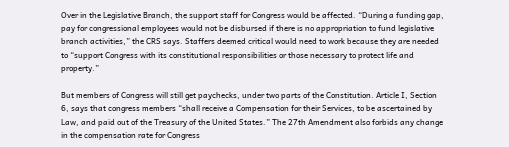Over in the Legislative Branch, the support staff for Congress would be affected. “During a funding gap, pay for congressional employees would not be disbursed if there is no appropriation to fund legislative branch activities,” the CRS says. Staffers deemed critical would need to work because they are needed to “support Congress with its constitutional responsibilities or those necessary to protect life and property.”

But members of Congress will still get paychecks, under two parts of the Constitution. Article I, Section 6, says that congress members “shall receive a Compensation for their Services, to be ascertained by Law, and paid out of the Treasury of the United States.” The 27th Amendment also forbids any change in the compensation rate for Congress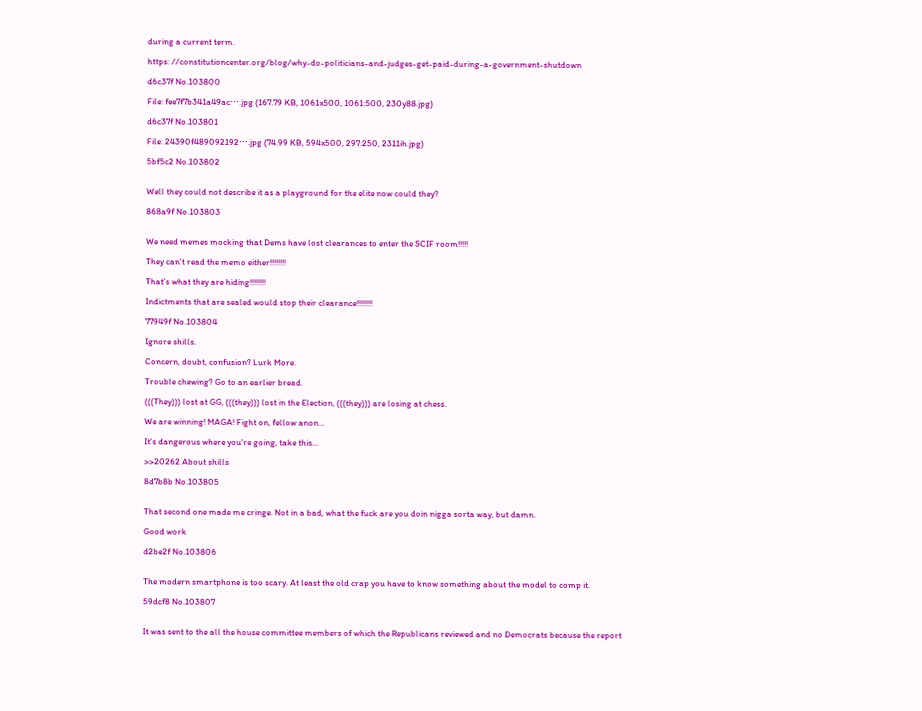during a current term.

https: //constitutioncenter.org/blog/why-do-politicians-and-judges-get-paid-during-a-government-shutdown

d6c37f No.103800

File: fee7f7b341a49ac⋯.jpg (167.79 KB, 1061x500, 1061:500, 230y88.jpg)

d6c37f No.103801

File: 24390f489092192⋯.jpg (74.99 KB, 594x500, 297:250, 2311ih.jpg)

5bf5c2 No.103802


Well they could not describe it as a playground for the elite now could they?

868a9f No.103803


We need memes mocking that Dems have lost clearances to enter the SCIF room!!!!!

They can't read the memo either!!!!!!!!

That's what they are hiding!!!!!!!!

Indictments that are sealed would stop their clearance!!!!!!!!

77949f No.103804

Ignore shills.

Concern, doubt, confusion? Lurk More.

Trouble chewing? Go to an earlier bread.

(((They))) lost at GG, (((they))) lost in the Election, (((they))) are losing at chess.

We are winning! MAGA! Fight on, fellow anon...

It's dangerous where you're going, take this...

>>20262 About shills

8d7b8b No.103805


That second one made me cringe. Not in a bad, what the fuck are you doin nigga sorta way, but damn.

Good work

d2be2f No.103806


The modern smartphone is too scary. At least the old crap you have to know something about the model to comp it.

59dcf8 No.103807


It was sent to the all the house committee members of which the Republicans reviewed and no Democrats because the report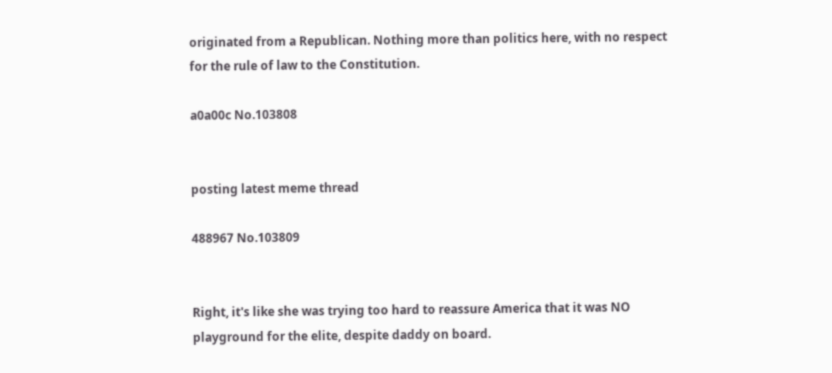originated from a Republican. Nothing more than politics here, with no respect for the rule of law to the Constitution.

a0a00c No.103808


posting latest meme thread

488967 No.103809


Right, it's like she was trying too hard to reassure America that it was NO playground for the elite, despite daddy on board.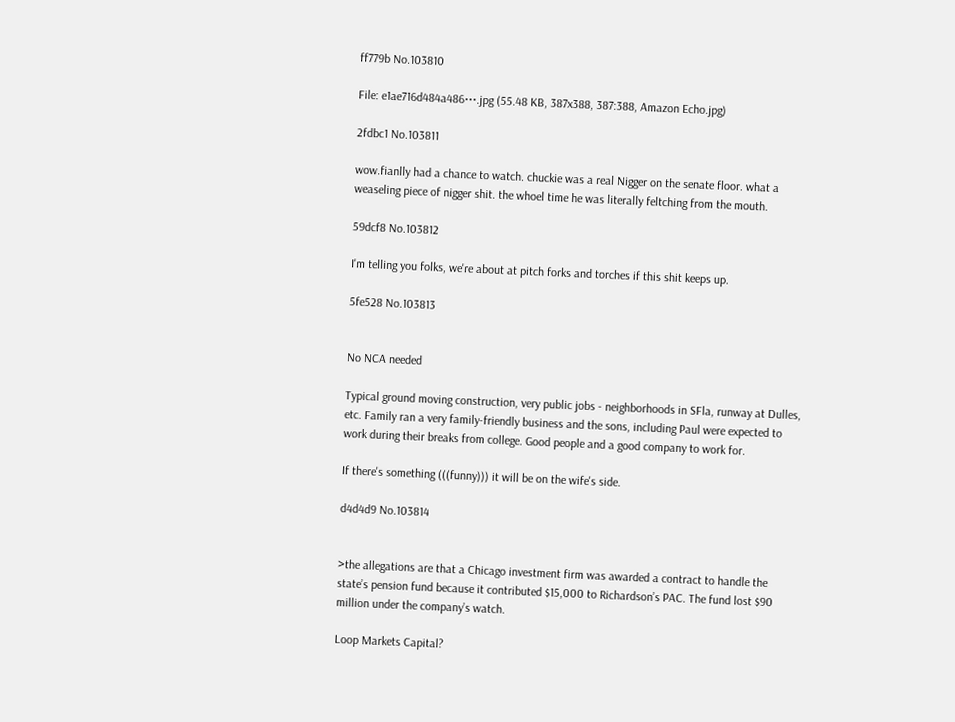ff779b No.103810

File: e1ae716d484a486⋯.jpg (55.48 KB, 387x388, 387:388, Amazon Echo.jpg)

2fdbc1 No.103811

wow.fianlly had a chance to watch. chuckie was a real Nigger on the senate floor. what a weaseling piece of nigger shit. the whoel time he was literally feltching from the mouth.

59dcf8 No.103812

I'm telling you folks, we're about at pitch forks and torches if this shit keeps up.

5fe528 No.103813


No NCA needed

Typical ground moving construction, very public jobs - neighborhoods in SFla, runway at Dulles, etc. Family ran a very family-friendly business and the sons, including Paul were expected to work during their breaks from college. Good people and a good company to work for.

If there's something (((funny))) it will be on the wife's side.

d4d4d9 No.103814


>the allegations are that a Chicago investment firm was awarded a contract to handle the state’s pension fund because it contributed $15,000 to Richardson’s PAC. The fund lost $90 million under the company’s watch.

Loop Markets Capital?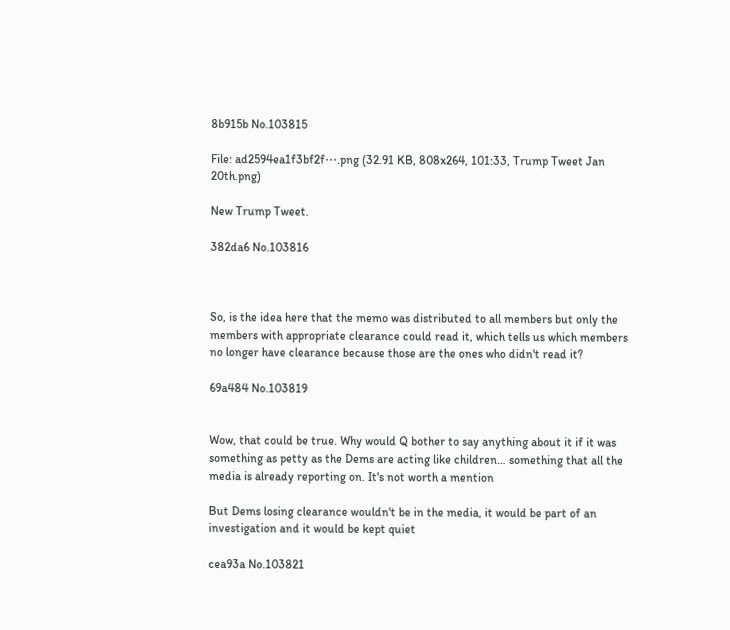8b915b No.103815

File: ad2594ea1f3bf2f⋯.png (32.91 KB, 808x264, 101:33, Trump Tweet Jan 20th.png)

New Trump Tweet.

382da6 No.103816



So, is the idea here that the memo was distributed to all members but only the members with appropriate clearance could read it, which tells us which members no longer have clearance because those are the ones who didn't read it?

69a484 No.103819


Wow, that could be true. Why would Q bother to say anything about it if it was something as petty as the Dems are acting like children… something that all the media is already reporting on. It's not worth a mention

But Dems losing clearance wouldn't be in the media, it would be part of an investigation and it would be kept quiet

cea93a No.103821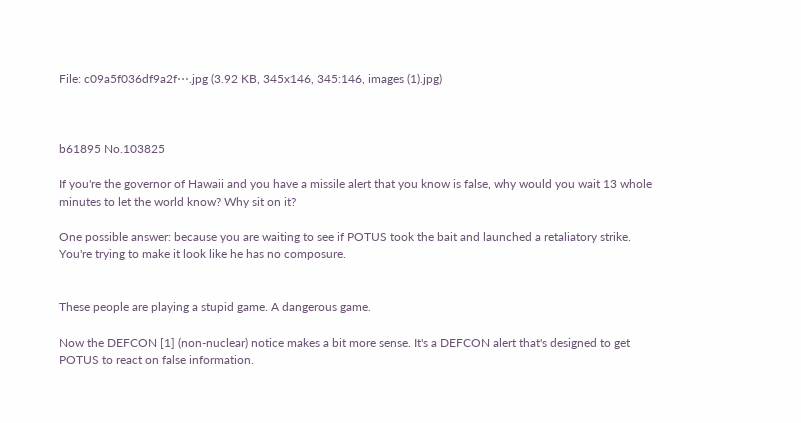File: c09a5f036df9a2f⋯.jpg (3.92 KB, 345x146, 345:146, images (1).jpg)



b61895 No.103825

If you're the governor of Hawaii and you have a missile alert that you know is false, why would you wait 13 whole minutes to let the world know? Why sit on it?

One possible answer: because you are waiting to see if POTUS took the bait and launched a retaliatory strike. You're trying to make it look like he has no composure.


These people are playing a stupid game. A dangerous game.

Now the DEFCON [1] (non-nuclear) notice makes a bit more sense. It's a DEFCON alert that's designed to get POTUS to react on false information.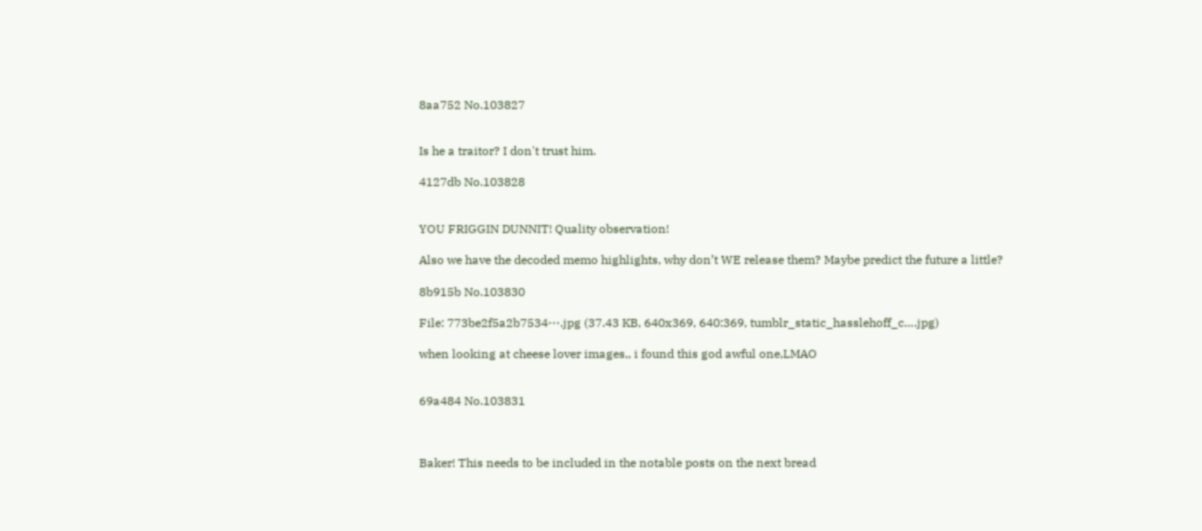8aa752 No.103827


Is he a traitor? I don't trust him.

4127db No.103828


YOU FRIGGIN DUNNIT! Quality observation!

Also we have the decoded memo highlights, why don’t WE release them? Maybe predict the future a little?

8b915b No.103830

File: 773be2f5a2b7534⋯.jpg (37.43 KB, 640x369, 640:369, tumblr_static_hasslehoff_c….jpg)

when looking at cheese lover images,, i found this god awful one,LMAO


69a484 No.103831



Baker! This needs to be included in the notable posts on the next bread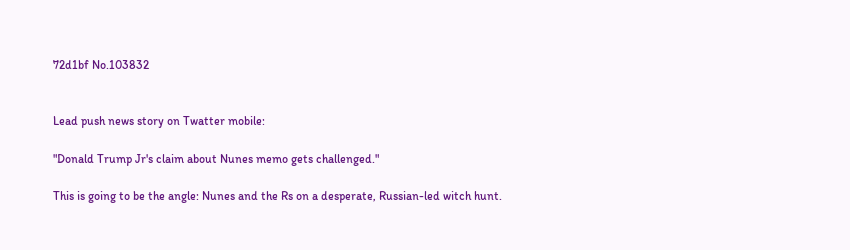72d1bf No.103832


Lead push news story on Twatter mobile:

"Donald Trump Jr's claim about Nunes memo gets challenged."

This is going to be the angle: Nunes and the Rs on a desperate, Russian-led witch hunt.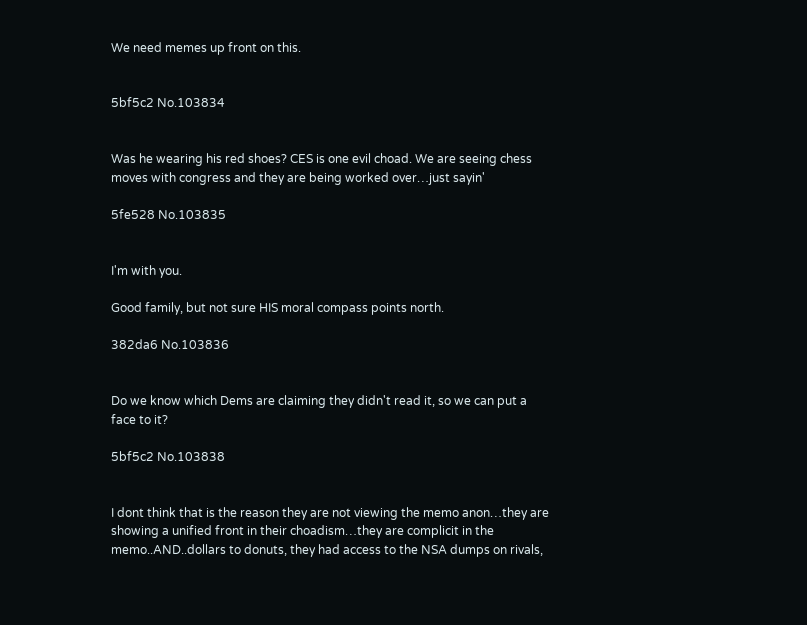We need memes up front on this.


5bf5c2 No.103834


Was he wearing his red shoes? CES is one evil choad. We are seeing chess moves with congress and they are being worked over…just sayin'

5fe528 No.103835


I'm with you.

Good family, but not sure HIS moral compass points north.

382da6 No.103836


Do we know which Dems are claiming they didn't read it, so we can put a face to it?

5bf5c2 No.103838


I dont think that is the reason they are not viewing the memo anon…they are showing a unified front in their choadism…they are complicit in the memo..AND..dollars to donuts, they had access to the NSA dumps on rivals,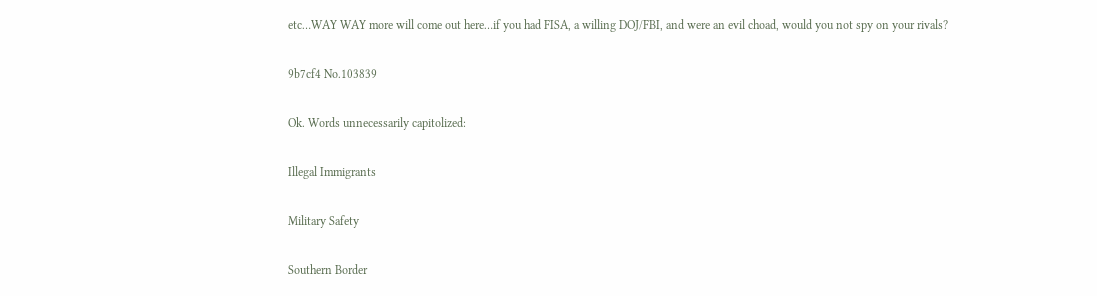etc…WAY WAY more will come out here…if you had FISA, a willing DOJ/FBI, and were an evil choad, would you not spy on your rivals?

9b7cf4 No.103839

Ok. Words unnecessarily capitolized:

Illegal Immigrants

Military Safety

Southern Border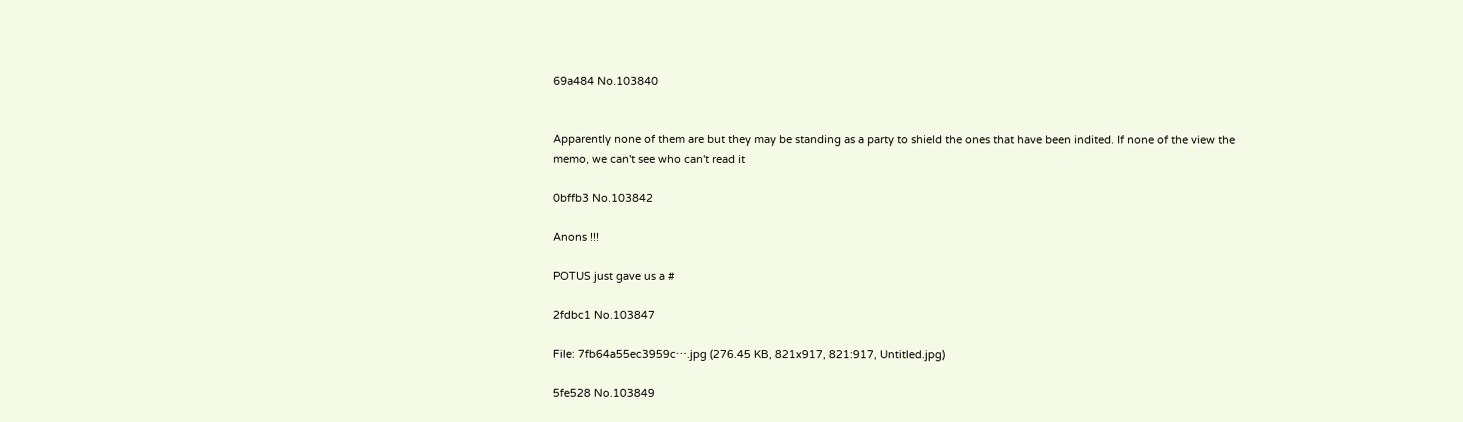69a484 No.103840


Apparently none of them are but they may be standing as a party to shield the ones that have been indited. If none of the view the memo, we can't see who can't read it

0bffb3 No.103842

Anons !!!

POTUS just gave us a #

2fdbc1 No.103847

File: 7fb64a55ec3959c⋯.jpg (276.45 KB, 821x917, 821:917, Untitled.jpg)

5fe528 No.103849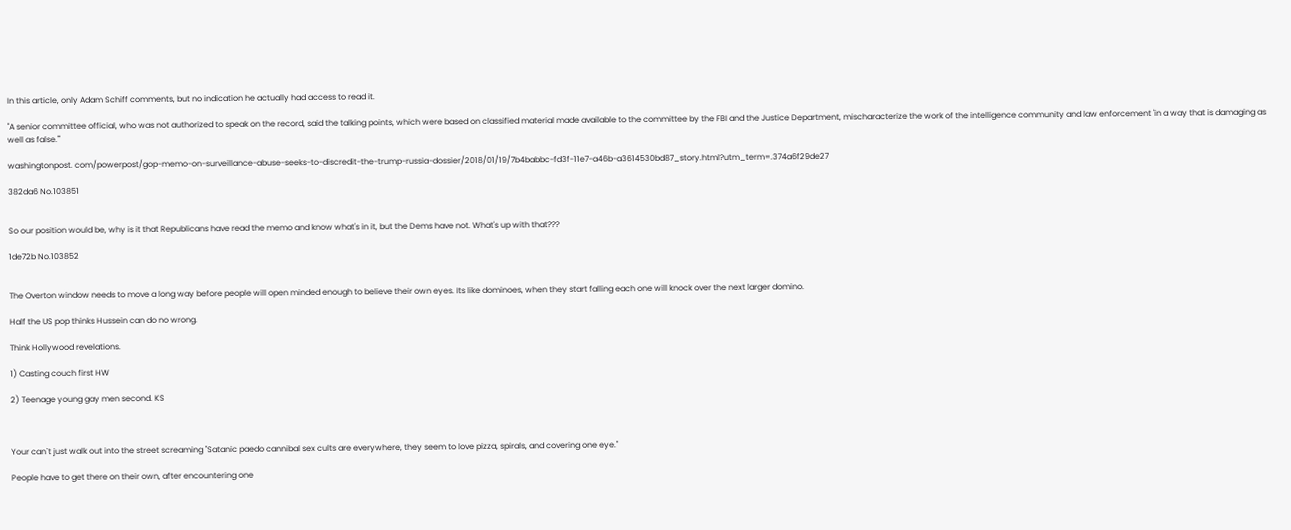In this article, only Adam Schiff comments, but no indication he actually had access to read it.

"A senior committee official, who was not authorized to speak on the record, said the talking points, which were based on classified material made available to the committee by the FBI and the Justice Department, mischaracterize the work of the intelligence community and law enforcement 'in a way that is damaging as well as false.'"

washingtonpost. com/powerpost/gop-memo-on-surveillance-abuse-seeks-to-discredit-the-trump-russia-dossier/2018/01/19/7b4babbc-fd3f-11e7-a46b-a3614530bd87_story.html?utm_term=.374a6f29de27

382da6 No.103851


So our position would be, why is it that Republicans have read the memo and know what's in it, but the Dems have not. What's up with that???

1de72b No.103852


The Overton window needs to move a long way before people will open minded enough to believe their own eyes. Its like dominoes, when they start falling each one will knock over the next larger domino.

Half the US pop thinks Hussein can do no wrong.

Think Hollywood revelations.

1) Casting couch first HW

2) Teenage young gay men second. KS



Your can`t just walk out into the street screaming "Satanic paedo cannibal sex cults are everywhere, they seem to love pizza, spirals, and covering one eye."

People have to get there on their own, after encountering one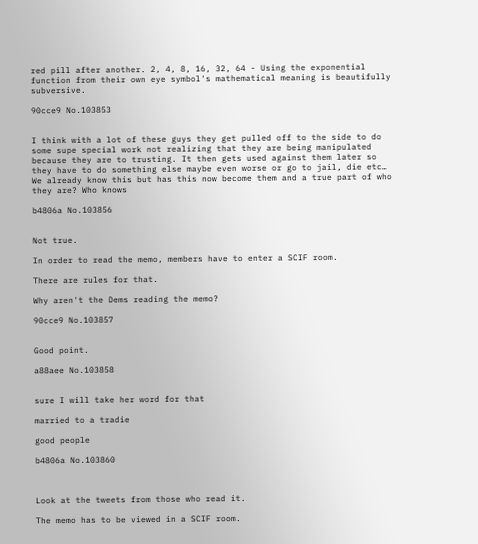red pill after another. 2, 4, 8, 16, 32, 64 - Using the exponential function from their own eye symbol's mathematical meaning is beautifully subversive.

90cce9 No.103853


I think with a lot of these guys they get pulled off to the side to do some supe special work not realizing that they are being manipulated because they are to trusting. It then gets used against them later so they have to do something else maybe even worse or go to jail, die etc… We already know this but has this now become them and a true part of who they are? Who knows

b4806a No.103856


Not true.

In order to read the memo, members have to enter a SCIF room.

There are rules for that.

Why aren't the Dems reading the memo?

90cce9 No.103857


Good point.

a88aee No.103858


sure I will take her word for that

married to a tradie

good people

b4806a No.103860



Look at the tweets from those who read it.

The memo has to be viewed in a SCIF room.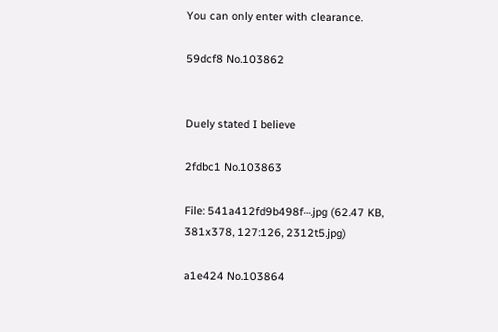You can only enter with clearance.

59dcf8 No.103862


Duely stated I believe

2fdbc1 No.103863

File: 541a412fd9b498f⋯.jpg (62.47 KB, 381x378, 127:126, 2312t5.jpg)

a1e424 No.103864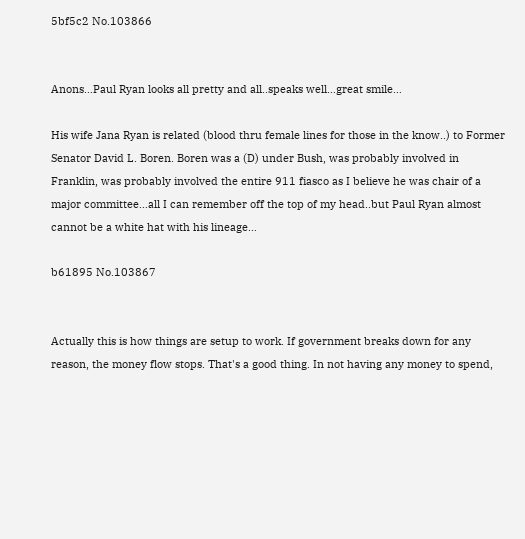5bf5c2 No.103866


Anons…Paul Ryan looks all pretty and all..speaks well…great smile…

His wife Jana Ryan is related (blood thru female lines for those in the know..) to Former Senator David L. Boren. Boren was a (D) under Bush, was probably involved in Franklin, was probably involved the entire 911 fiasco as I believe he was chair of a major committee…all I can remember off the top of my head..but Paul Ryan almost cannot be a white hat with his lineage…

b61895 No.103867


Actually this is how things are setup to work. If government breaks down for any reason, the money flow stops. That's a good thing. In not having any money to spend,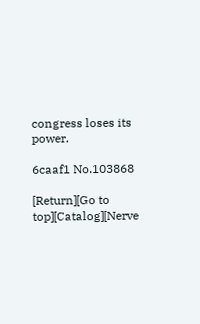congress loses its power.

6caaf1 No.103868

[Return][Go to top][Catalog][Nerve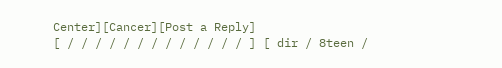Center][Cancer][Post a Reply]
[ / / / / / / / / / / / / / ] [ dir / 8teen /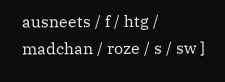ausneets / f / htg / madchan / roze / s / sw ]